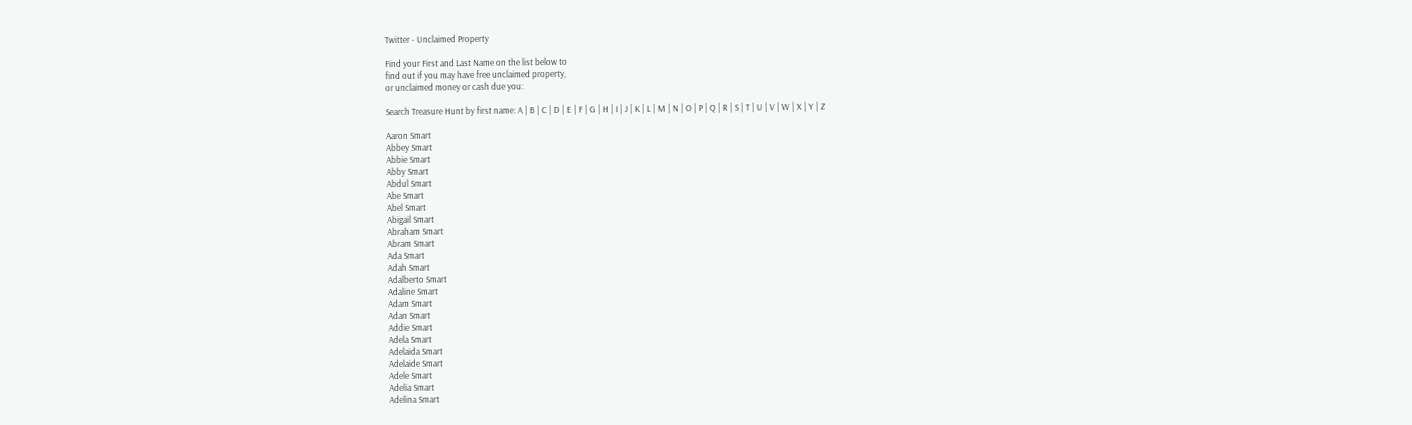Twitter - Unclaimed Property

Find your First and Last Name on the list below to
find out if you may have free unclaimed property,
or unclaimed money or cash due you:

Search Treasure Hunt by first name: A | B | C | D | E | F | G | H | I | J | K | L | M | N | O | P | Q | R | S | T | U | V | W | X | Y | Z

Aaron Smart
Abbey Smart
Abbie Smart
Abby Smart
Abdul Smart
Abe Smart
Abel Smart
Abigail Smart
Abraham Smart
Abram Smart
Ada Smart
Adah Smart
Adalberto Smart
Adaline Smart
Adam Smart
Adan Smart
Addie Smart
Adela Smart
Adelaida Smart
Adelaide Smart
Adele Smart
Adelia Smart
Adelina Smart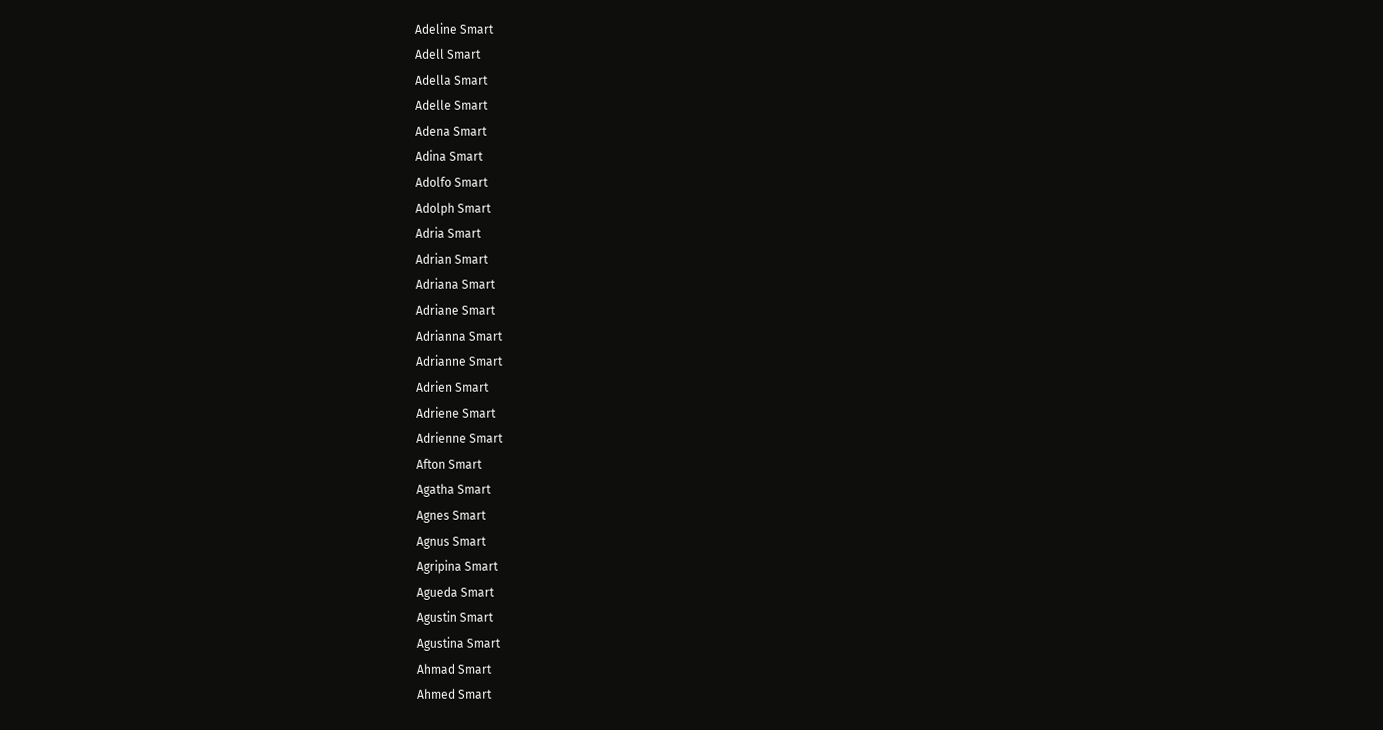Adeline Smart
Adell Smart
Adella Smart
Adelle Smart
Adena Smart
Adina Smart
Adolfo Smart
Adolph Smart
Adria Smart
Adrian Smart
Adriana Smart
Adriane Smart
Adrianna Smart
Adrianne Smart
Adrien Smart
Adriene Smart
Adrienne Smart
Afton Smart
Agatha Smart
Agnes Smart
Agnus Smart
Agripina Smart
Agueda Smart
Agustin Smart
Agustina Smart
Ahmad Smart
Ahmed Smart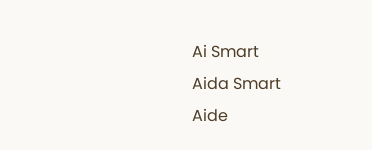Ai Smart
Aida Smart
Aide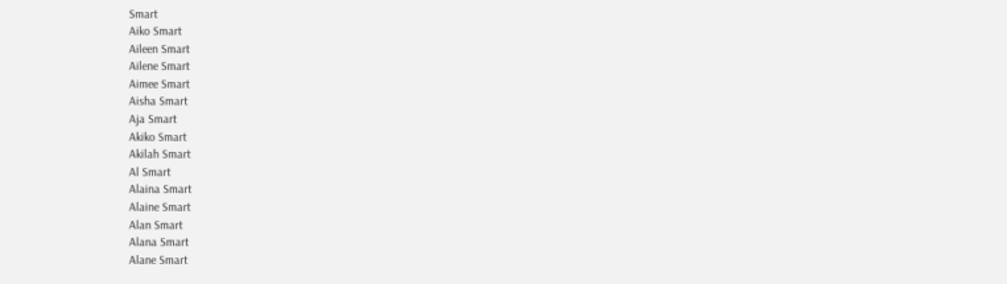Smart
Aiko Smart
Aileen Smart
Ailene Smart
Aimee Smart
Aisha Smart
Aja Smart
Akiko Smart
Akilah Smart
Al Smart
Alaina Smart
Alaine Smart
Alan Smart
Alana Smart
Alane Smart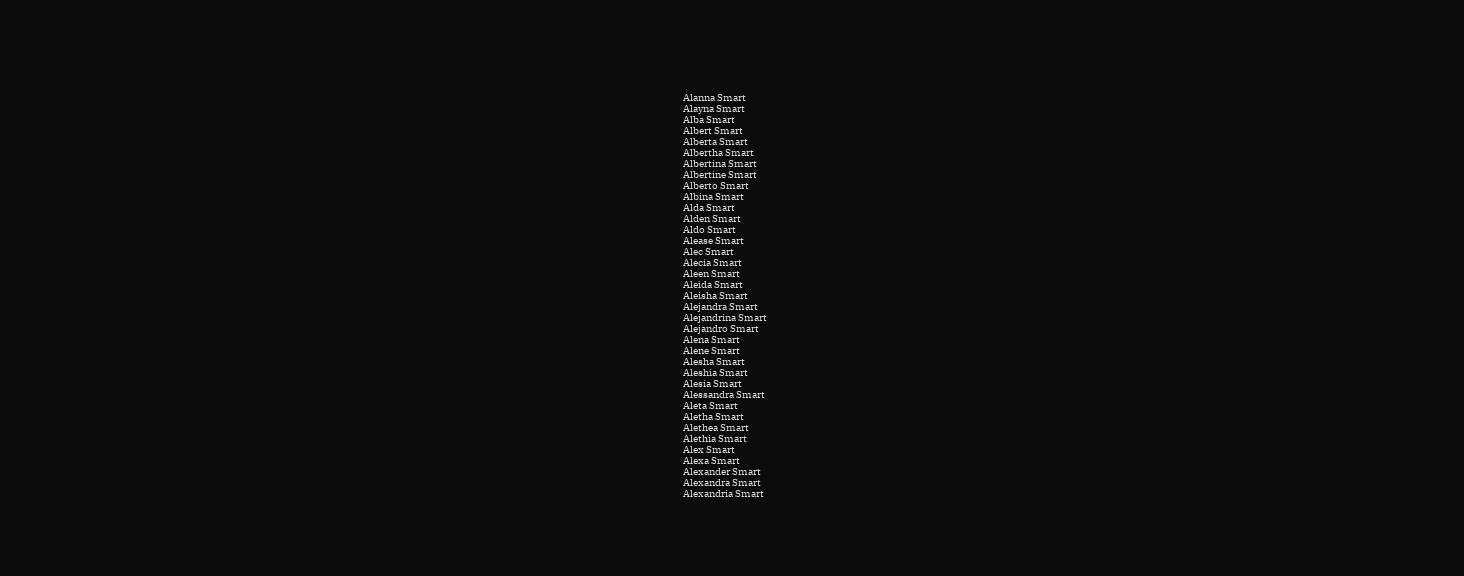Alanna Smart
Alayna Smart
Alba Smart
Albert Smart
Alberta Smart
Albertha Smart
Albertina Smart
Albertine Smart
Alberto Smart
Albina Smart
Alda Smart
Alden Smart
Aldo Smart
Alease Smart
Alec Smart
Alecia Smart
Aleen Smart
Aleida Smart
Aleisha Smart
Alejandra Smart
Alejandrina Smart
Alejandro Smart
Alena Smart
Alene Smart
Alesha Smart
Aleshia Smart
Alesia Smart
Alessandra Smart
Aleta Smart
Aletha Smart
Alethea Smart
Alethia Smart
Alex Smart
Alexa Smart
Alexander Smart
Alexandra Smart
Alexandria Smart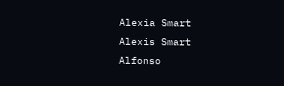Alexia Smart
Alexis Smart
Alfonso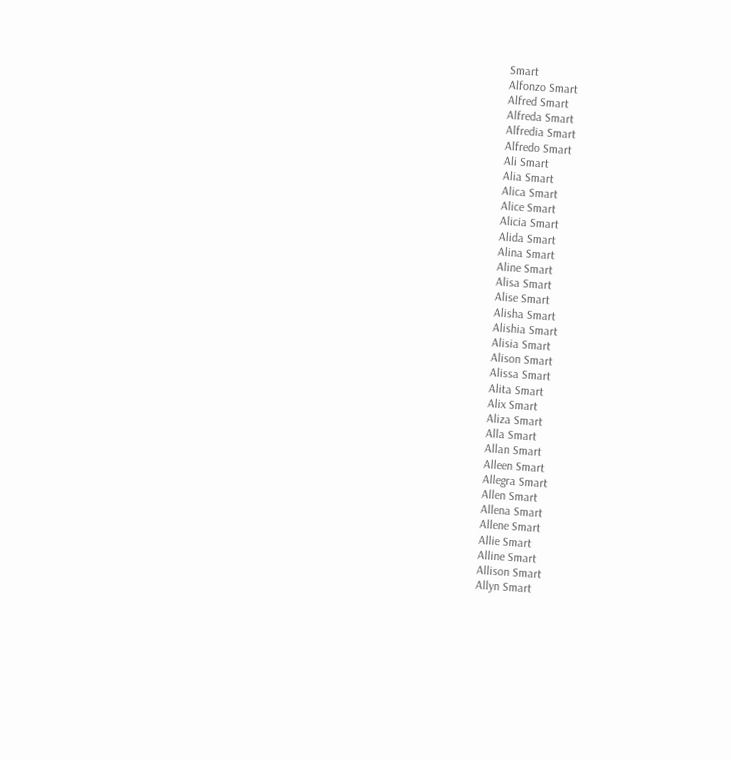Smart
Alfonzo Smart
Alfred Smart
Alfreda Smart
Alfredia Smart
Alfredo Smart
Ali Smart
Alia Smart
Alica Smart
Alice Smart
Alicia Smart
Alida Smart
Alina Smart
Aline Smart
Alisa Smart
Alise Smart
Alisha Smart
Alishia Smart
Alisia Smart
Alison Smart
Alissa Smart
Alita Smart
Alix Smart
Aliza Smart
Alla Smart
Allan Smart
Alleen Smart
Allegra Smart
Allen Smart
Allena Smart
Allene Smart
Allie Smart
Alline Smart
Allison Smart
Allyn Smart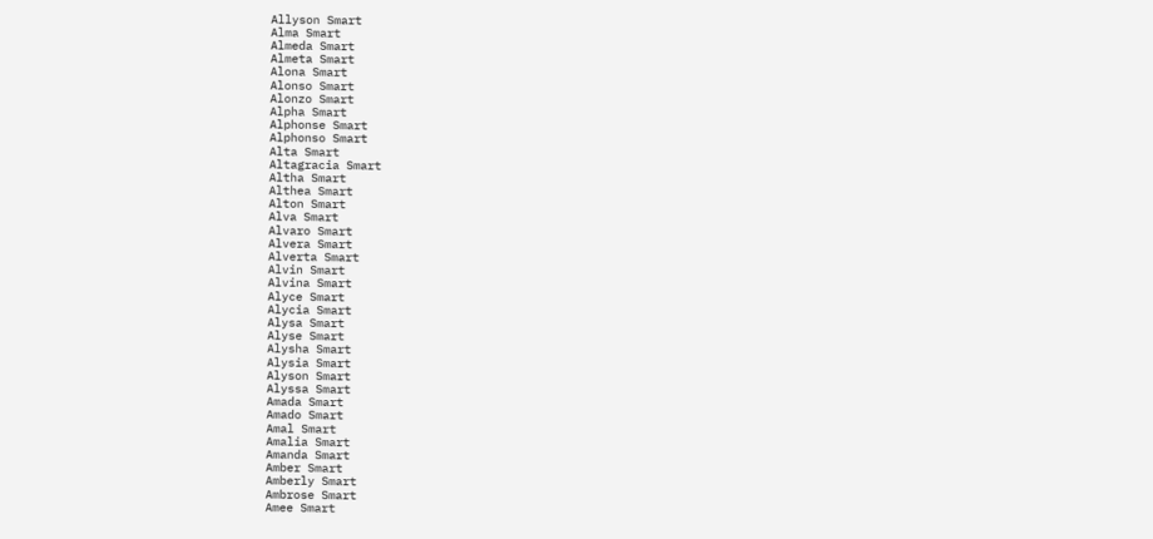Allyson Smart
Alma Smart
Almeda Smart
Almeta Smart
Alona Smart
Alonso Smart
Alonzo Smart
Alpha Smart
Alphonse Smart
Alphonso Smart
Alta Smart
Altagracia Smart
Altha Smart
Althea Smart
Alton Smart
Alva Smart
Alvaro Smart
Alvera Smart
Alverta Smart
Alvin Smart
Alvina Smart
Alyce Smart
Alycia Smart
Alysa Smart
Alyse Smart
Alysha Smart
Alysia Smart
Alyson Smart
Alyssa Smart
Amada Smart
Amado Smart
Amal Smart
Amalia Smart
Amanda Smart
Amber Smart
Amberly Smart
Ambrose Smart
Amee Smart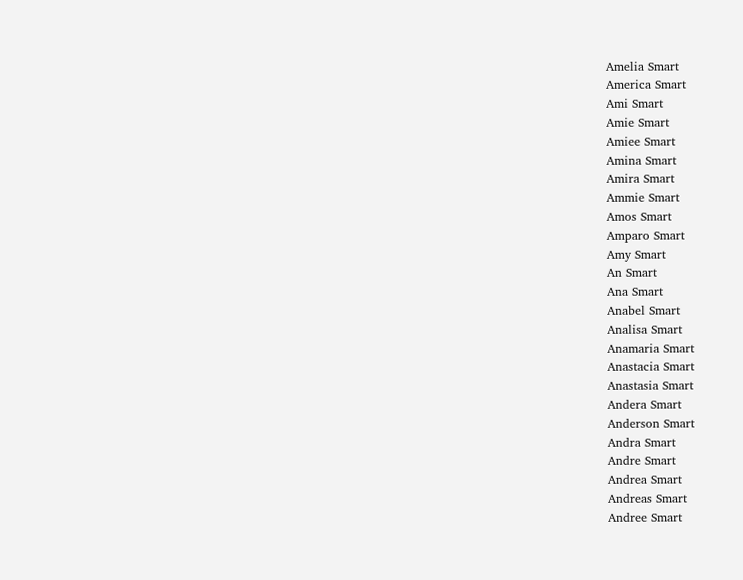Amelia Smart
America Smart
Ami Smart
Amie Smart
Amiee Smart
Amina Smart
Amira Smart
Ammie Smart
Amos Smart
Amparo Smart
Amy Smart
An Smart
Ana Smart
Anabel Smart
Analisa Smart
Anamaria Smart
Anastacia Smart
Anastasia Smart
Andera Smart
Anderson Smart
Andra Smart
Andre Smart
Andrea Smart
Andreas Smart
Andree Smart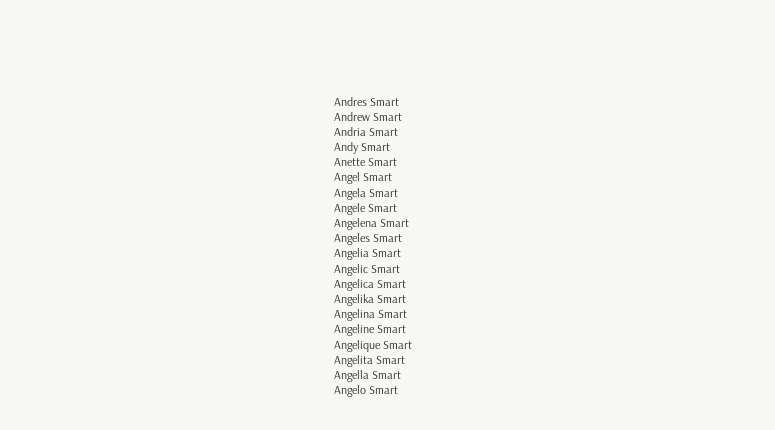Andres Smart
Andrew Smart
Andria Smart
Andy Smart
Anette Smart
Angel Smart
Angela Smart
Angele Smart
Angelena Smart
Angeles Smart
Angelia Smart
Angelic Smart
Angelica Smart
Angelika Smart
Angelina Smart
Angeline Smart
Angelique Smart
Angelita Smart
Angella Smart
Angelo Smart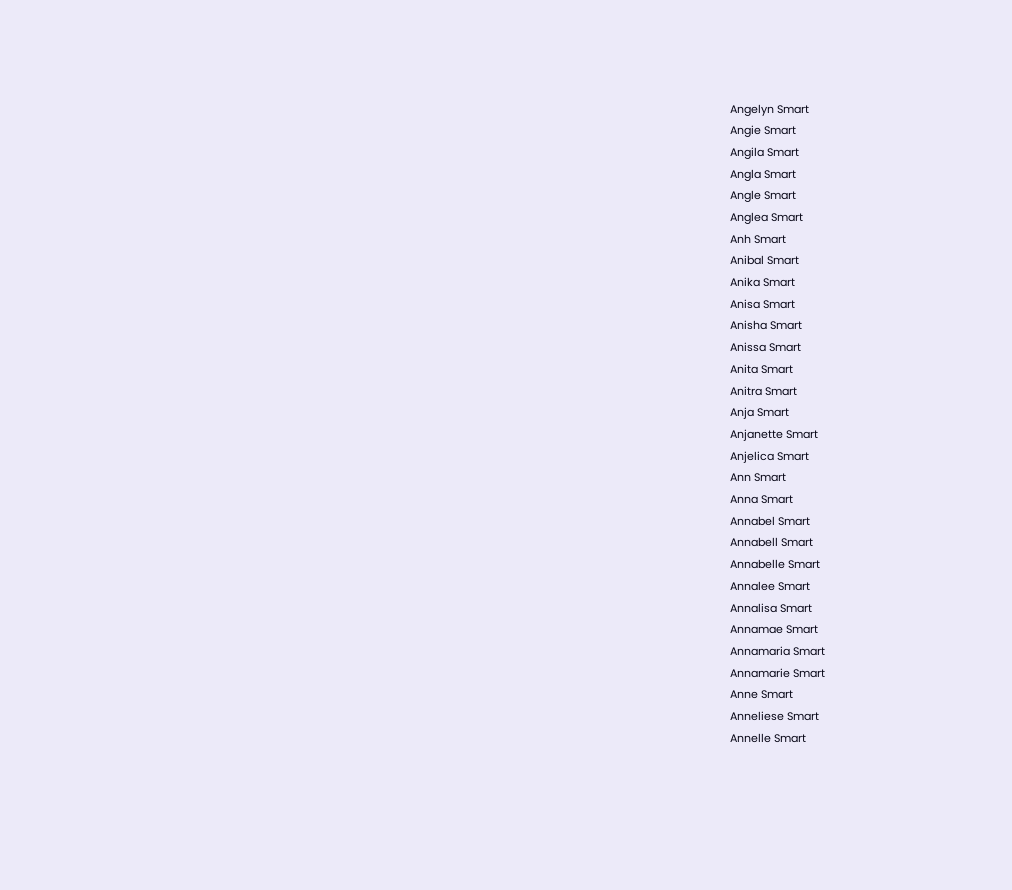Angelyn Smart
Angie Smart
Angila Smart
Angla Smart
Angle Smart
Anglea Smart
Anh Smart
Anibal Smart
Anika Smart
Anisa Smart
Anisha Smart
Anissa Smart
Anita Smart
Anitra Smart
Anja Smart
Anjanette Smart
Anjelica Smart
Ann Smart
Anna Smart
Annabel Smart
Annabell Smart
Annabelle Smart
Annalee Smart
Annalisa Smart
Annamae Smart
Annamaria Smart
Annamarie Smart
Anne Smart
Anneliese Smart
Annelle Smart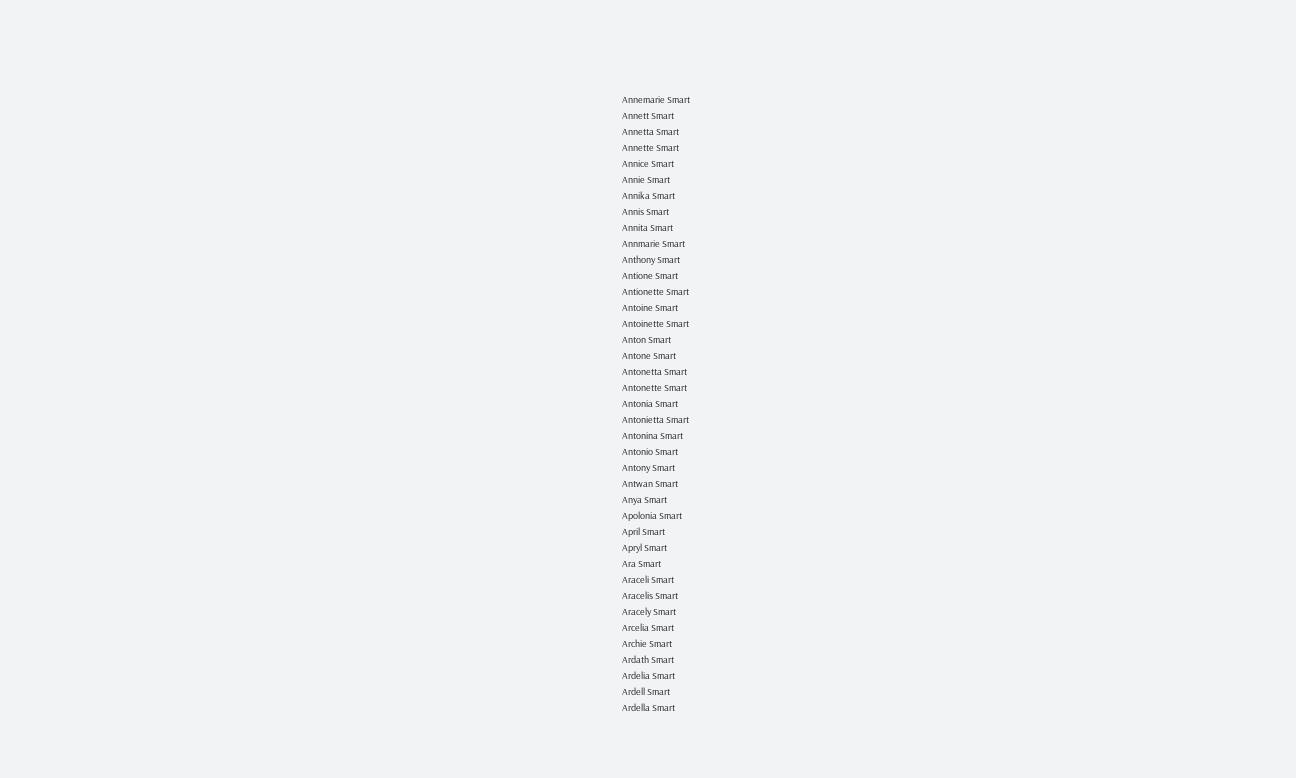Annemarie Smart
Annett Smart
Annetta Smart
Annette Smart
Annice Smart
Annie Smart
Annika Smart
Annis Smart
Annita Smart
Annmarie Smart
Anthony Smart
Antione Smart
Antionette Smart
Antoine Smart
Antoinette Smart
Anton Smart
Antone Smart
Antonetta Smart
Antonette Smart
Antonia Smart
Antonietta Smart
Antonina Smart
Antonio Smart
Antony Smart
Antwan Smart
Anya Smart
Apolonia Smart
April Smart
Apryl Smart
Ara Smart
Araceli Smart
Aracelis Smart
Aracely Smart
Arcelia Smart
Archie Smart
Ardath Smart
Ardelia Smart
Ardell Smart
Ardella Smart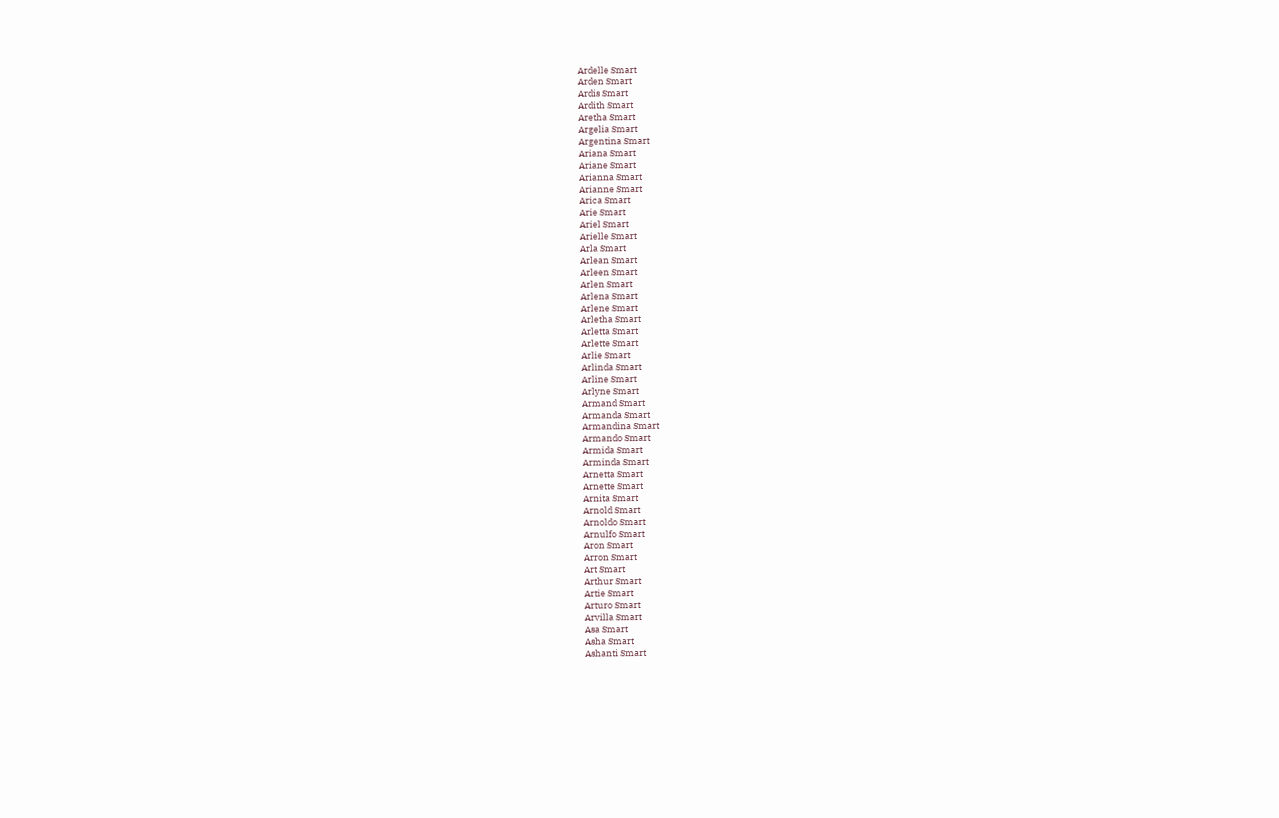Ardelle Smart
Arden Smart
Ardis Smart
Ardith Smart
Aretha Smart
Argelia Smart
Argentina Smart
Ariana Smart
Ariane Smart
Arianna Smart
Arianne Smart
Arica Smart
Arie Smart
Ariel Smart
Arielle Smart
Arla Smart
Arlean Smart
Arleen Smart
Arlen Smart
Arlena Smart
Arlene Smart
Arletha Smart
Arletta Smart
Arlette Smart
Arlie Smart
Arlinda Smart
Arline Smart
Arlyne Smart
Armand Smart
Armanda Smart
Armandina Smart
Armando Smart
Armida Smart
Arminda Smart
Arnetta Smart
Arnette Smart
Arnita Smart
Arnold Smart
Arnoldo Smart
Arnulfo Smart
Aron Smart
Arron Smart
Art Smart
Arthur Smart
Artie Smart
Arturo Smart
Arvilla Smart
Asa Smart
Asha Smart
Ashanti Smart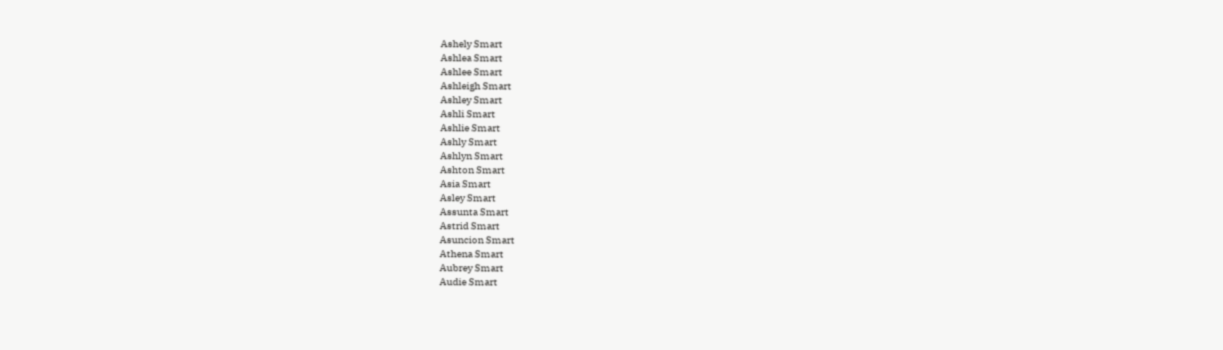Ashely Smart
Ashlea Smart
Ashlee Smart
Ashleigh Smart
Ashley Smart
Ashli Smart
Ashlie Smart
Ashly Smart
Ashlyn Smart
Ashton Smart
Asia Smart
Asley Smart
Assunta Smart
Astrid Smart
Asuncion Smart
Athena Smart
Aubrey Smart
Audie Smart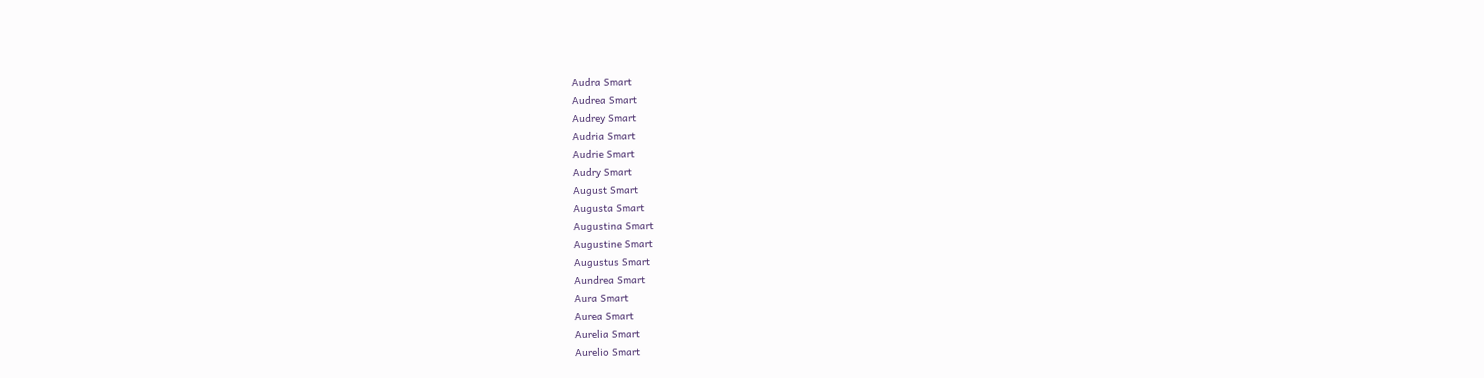Audra Smart
Audrea Smart
Audrey Smart
Audria Smart
Audrie Smart
Audry Smart
August Smart
Augusta Smart
Augustina Smart
Augustine Smart
Augustus Smart
Aundrea Smart
Aura Smart
Aurea Smart
Aurelia Smart
Aurelio Smart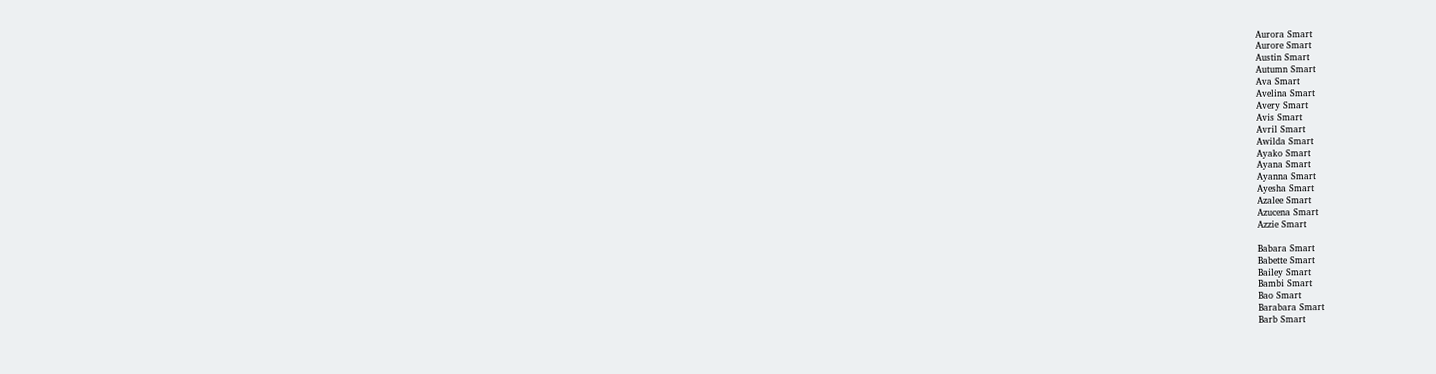Aurora Smart
Aurore Smart
Austin Smart
Autumn Smart
Ava Smart
Avelina Smart
Avery Smart
Avis Smart
Avril Smart
Awilda Smart
Ayako Smart
Ayana Smart
Ayanna Smart
Ayesha Smart
Azalee Smart
Azucena Smart
Azzie Smart

Babara Smart
Babette Smart
Bailey Smart
Bambi Smart
Bao Smart
Barabara Smart
Barb Smart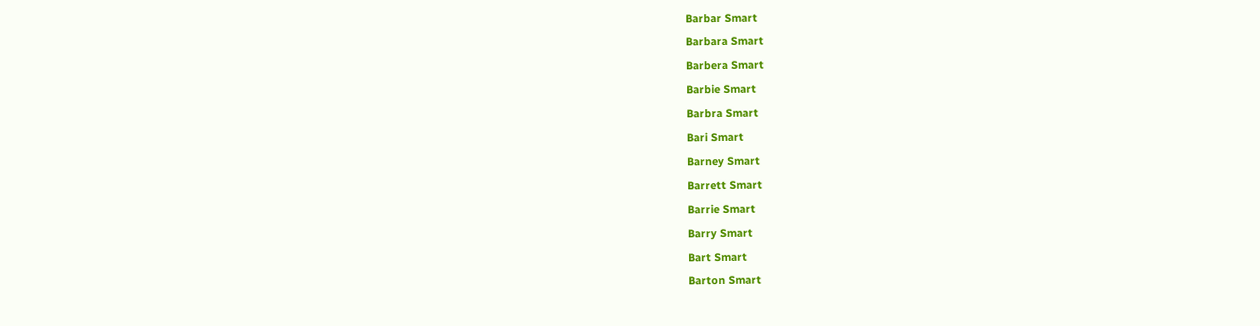Barbar Smart
Barbara Smart
Barbera Smart
Barbie Smart
Barbra Smart
Bari Smart
Barney Smart
Barrett Smart
Barrie Smart
Barry Smart
Bart Smart
Barton Smart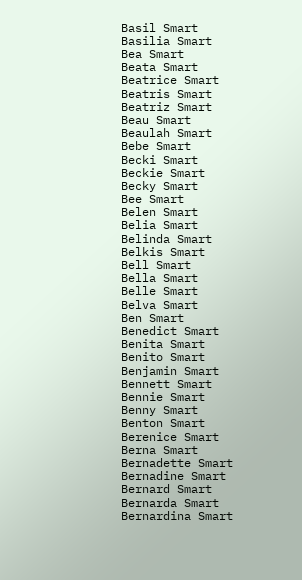Basil Smart
Basilia Smart
Bea Smart
Beata Smart
Beatrice Smart
Beatris Smart
Beatriz Smart
Beau Smart
Beaulah Smart
Bebe Smart
Becki Smart
Beckie Smart
Becky Smart
Bee Smart
Belen Smart
Belia Smart
Belinda Smart
Belkis Smart
Bell Smart
Bella Smart
Belle Smart
Belva Smart
Ben Smart
Benedict Smart
Benita Smart
Benito Smart
Benjamin Smart
Bennett Smart
Bennie Smart
Benny Smart
Benton Smart
Berenice Smart
Berna Smart
Bernadette Smart
Bernadine Smart
Bernard Smart
Bernarda Smart
Bernardina Smart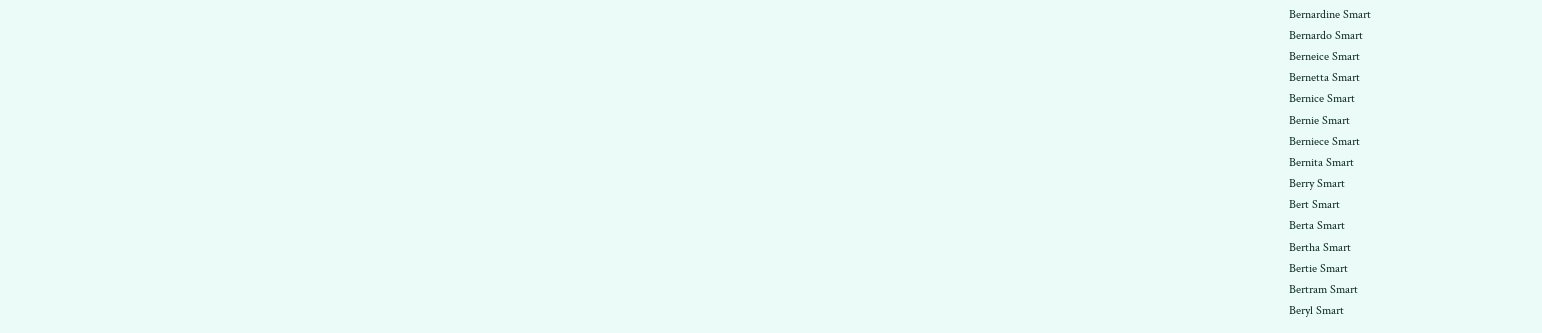Bernardine Smart
Bernardo Smart
Berneice Smart
Bernetta Smart
Bernice Smart
Bernie Smart
Berniece Smart
Bernita Smart
Berry Smart
Bert Smart
Berta Smart
Bertha Smart
Bertie Smart
Bertram Smart
Beryl Smart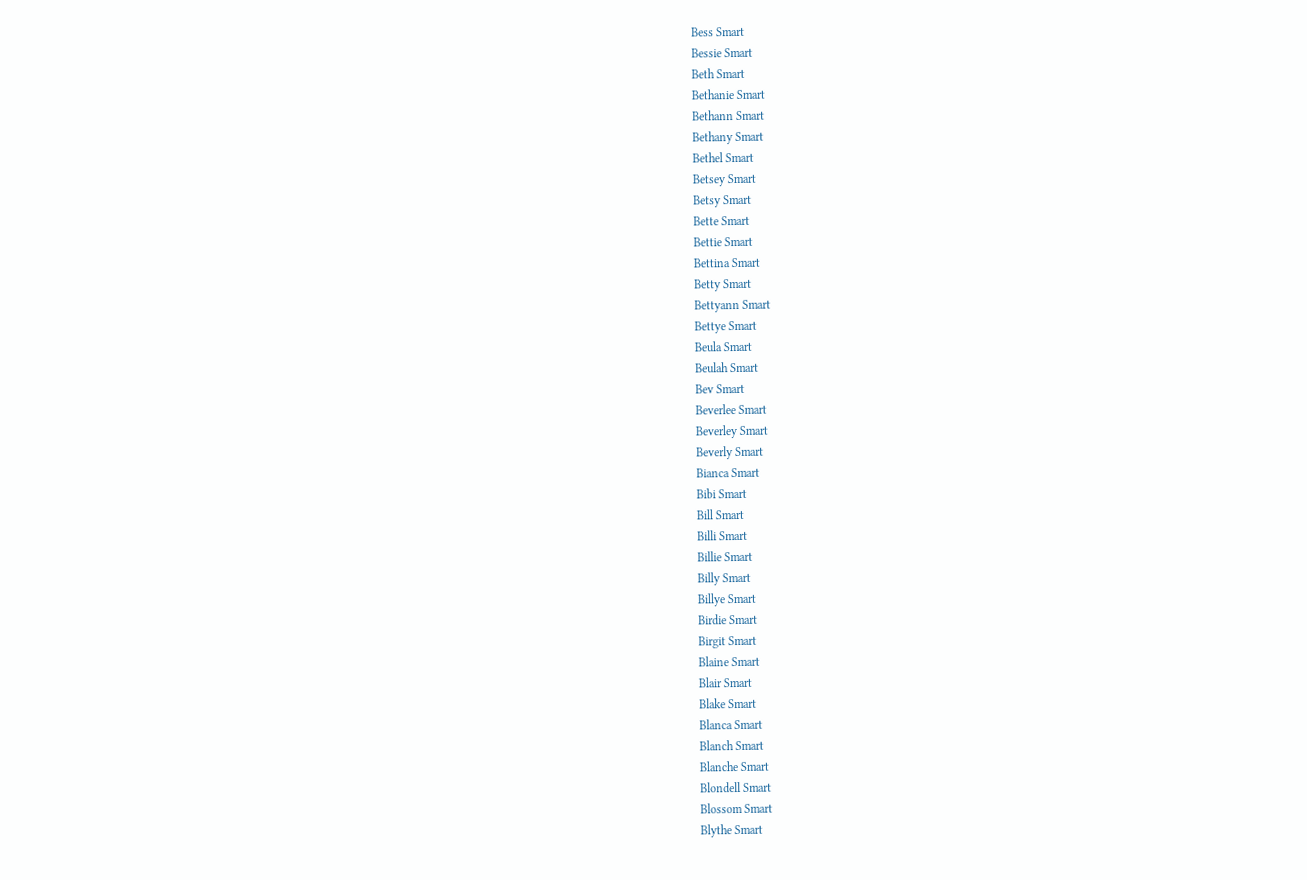Bess Smart
Bessie Smart
Beth Smart
Bethanie Smart
Bethann Smart
Bethany Smart
Bethel Smart
Betsey Smart
Betsy Smart
Bette Smart
Bettie Smart
Bettina Smart
Betty Smart
Bettyann Smart
Bettye Smart
Beula Smart
Beulah Smart
Bev Smart
Beverlee Smart
Beverley Smart
Beverly Smart
Bianca Smart
Bibi Smart
Bill Smart
Billi Smart
Billie Smart
Billy Smart
Billye Smart
Birdie Smart
Birgit Smart
Blaine Smart
Blair Smart
Blake Smart
Blanca Smart
Blanch Smart
Blanche Smart
Blondell Smart
Blossom Smart
Blythe Smart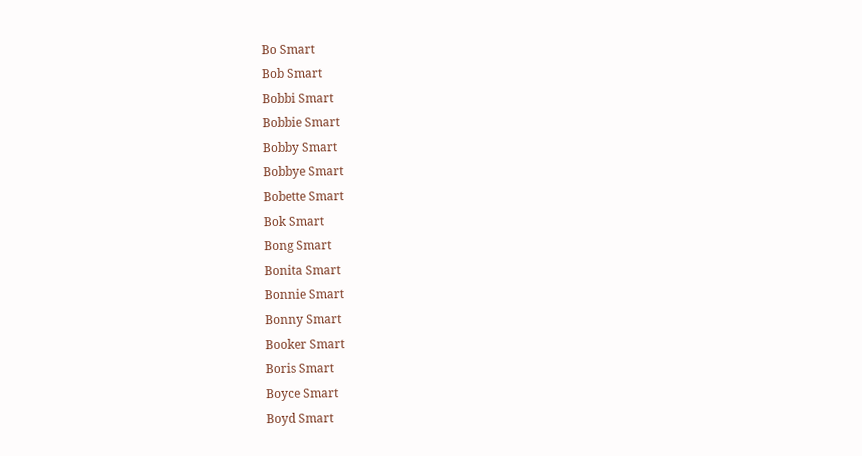Bo Smart
Bob Smart
Bobbi Smart
Bobbie Smart
Bobby Smart
Bobbye Smart
Bobette Smart
Bok Smart
Bong Smart
Bonita Smart
Bonnie Smart
Bonny Smart
Booker Smart
Boris Smart
Boyce Smart
Boyd Smart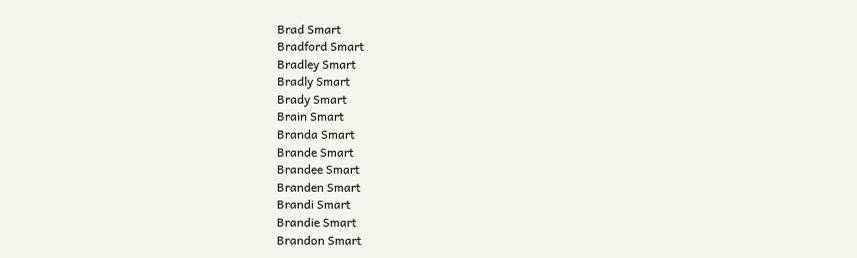Brad Smart
Bradford Smart
Bradley Smart
Bradly Smart
Brady Smart
Brain Smart
Branda Smart
Brande Smart
Brandee Smart
Branden Smart
Brandi Smart
Brandie Smart
Brandon Smart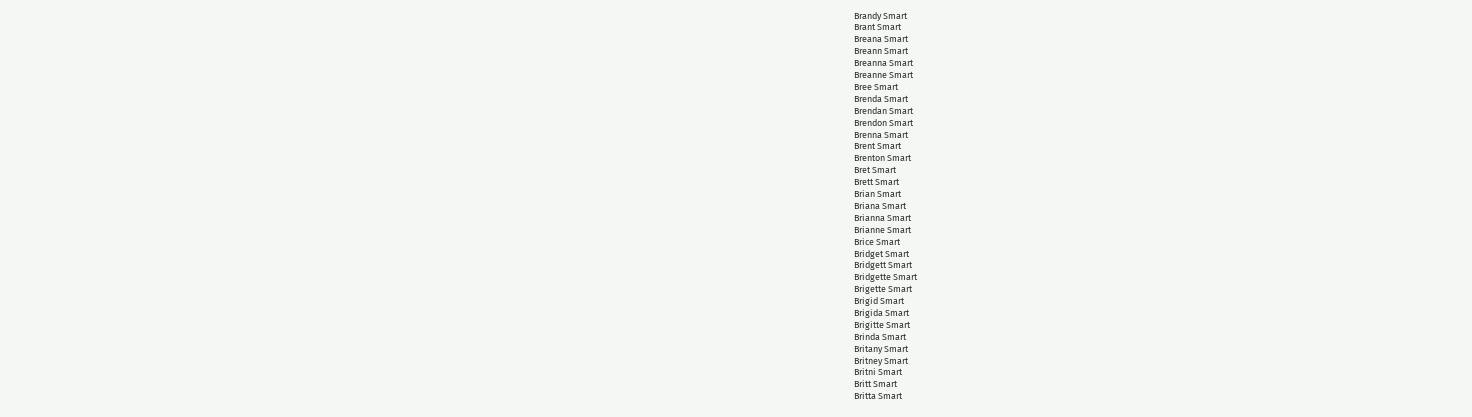Brandy Smart
Brant Smart
Breana Smart
Breann Smart
Breanna Smart
Breanne Smart
Bree Smart
Brenda Smart
Brendan Smart
Brendon Smart
Brenna Smart
Brent Smart
Brenton Smart
Bret Smart
Brett Smart
Brian Smart
Briana Smart
Brianna Smart
Brianne Smart
Brice Smart
Bridget Smart
Bridgett Smart
Bridgette Smart
Brigette Smart
Brigid Smart
Brigida Smart
Brigitte Smart
Brinda Smart
Britany Smart
Britney Smart
Britni Smart
Britt Smart
Britta Smart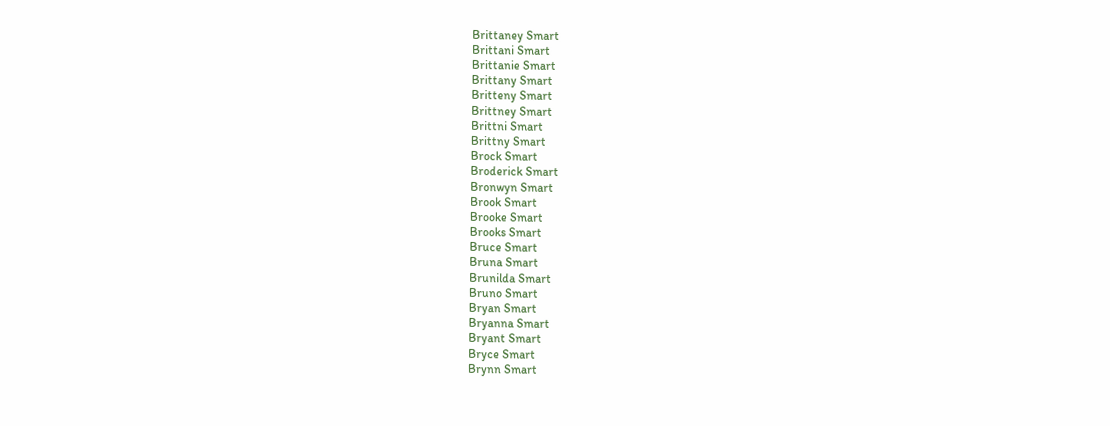Brittaney Smart
Brittani Smart
Brittanie Smart
Brittany Smart
Britteny Smart
Brittney Smart
Brittni Smart
Brittny Smart
Brock Smart
Broderick Smart
Bronwyn Smart
Brook Smart
Brooke Smart
Brooks Smart
Bruce Smart
Bruna Smart
Brunilda Smart
Bruno Smart
Bryan Smart
Bryanna Smart
Bryant Smart
Bryce Smart
Brynn Smart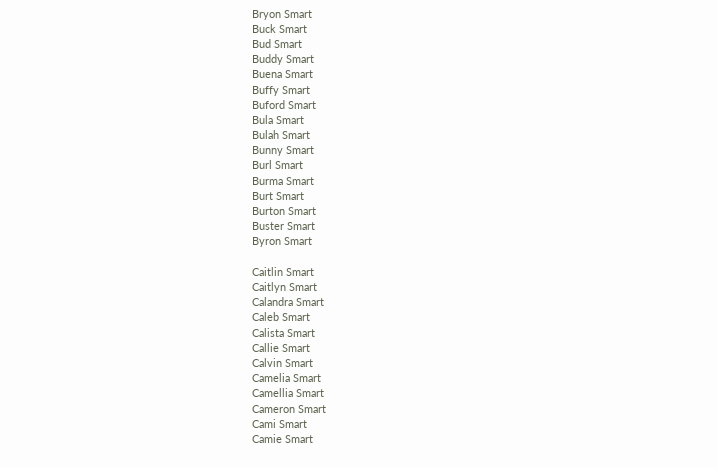Bryon Smart
Buck Smart
Bud Smart
Buddy Smart
Buena Smart
Buffy Smart
Buford Smart
Bula Smart
Bulah Smart
Bunny Smart
Burl Smart
Burma Smart
Burt Smart
Burton Smart
Buster Smart
Byron Smart

Caitlin Smart
Caitlyn Smart
Calandra Smart
Caleb Smart
Calista Smart
Callie Smart
Calvin Smart
Camelia Smart
Camellia Smart
Cameron Smart
Cami Smart
Camie Smart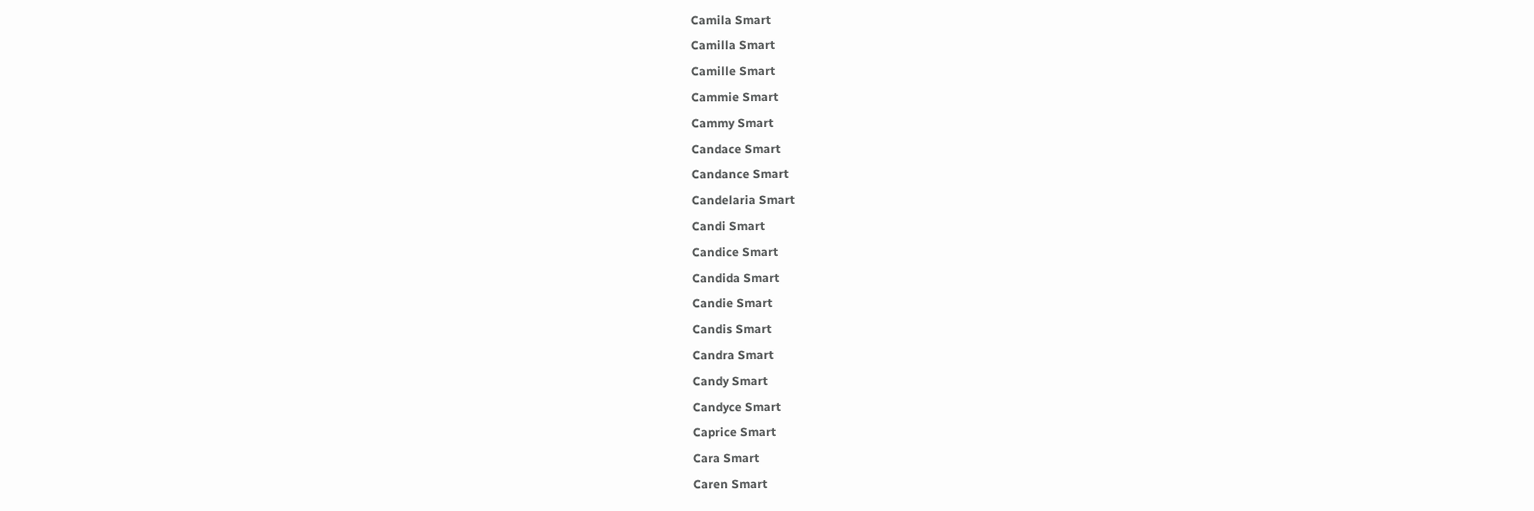Camila Smart
Camilla Smart
Camille Smart
Cammie Smart
Cammy Smart
Candace Smart
Candance Smart
Candelaria Smart
Candi Smart
Candice Smart
Candida Smart
Candie Smart
Candis Smart
Candra Smart
Candy Smart
Candyce Smart
Caprice Smart
Cara Smart
Caren Smart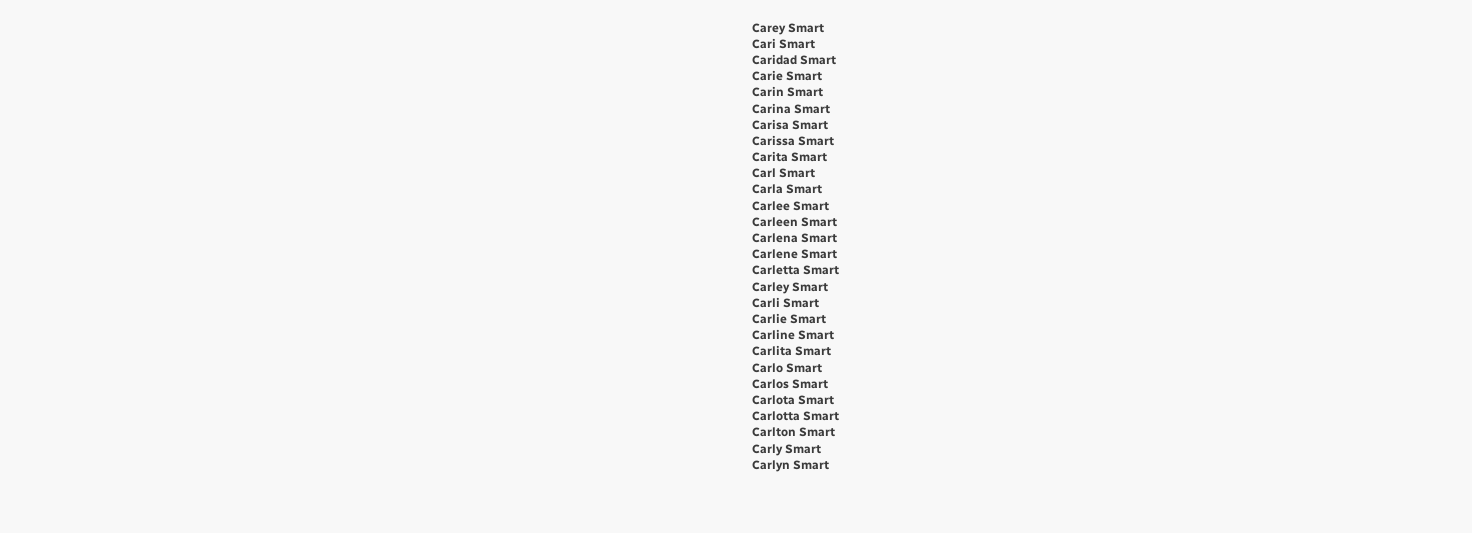Carey Smart
Cari Smart
Caridad Smart
Carie Smart
Carin Smart
Carina Smart
Carisa Smart
Carissa Smart
Carita Smart
Carl Smart
Carla Smart
Carlee Smart
Carleen Smart
Carlena Smart
Carlene Smart
Carletta Smart
Carley Smart
Carli Smart
Carlie Smart
Carline Smart
Carlita Smart
Carlo Smart
Carlos Smart
Carlota Smart
Carlotta Smart
Carlton Smart
Carly Smart
Carlyn Smart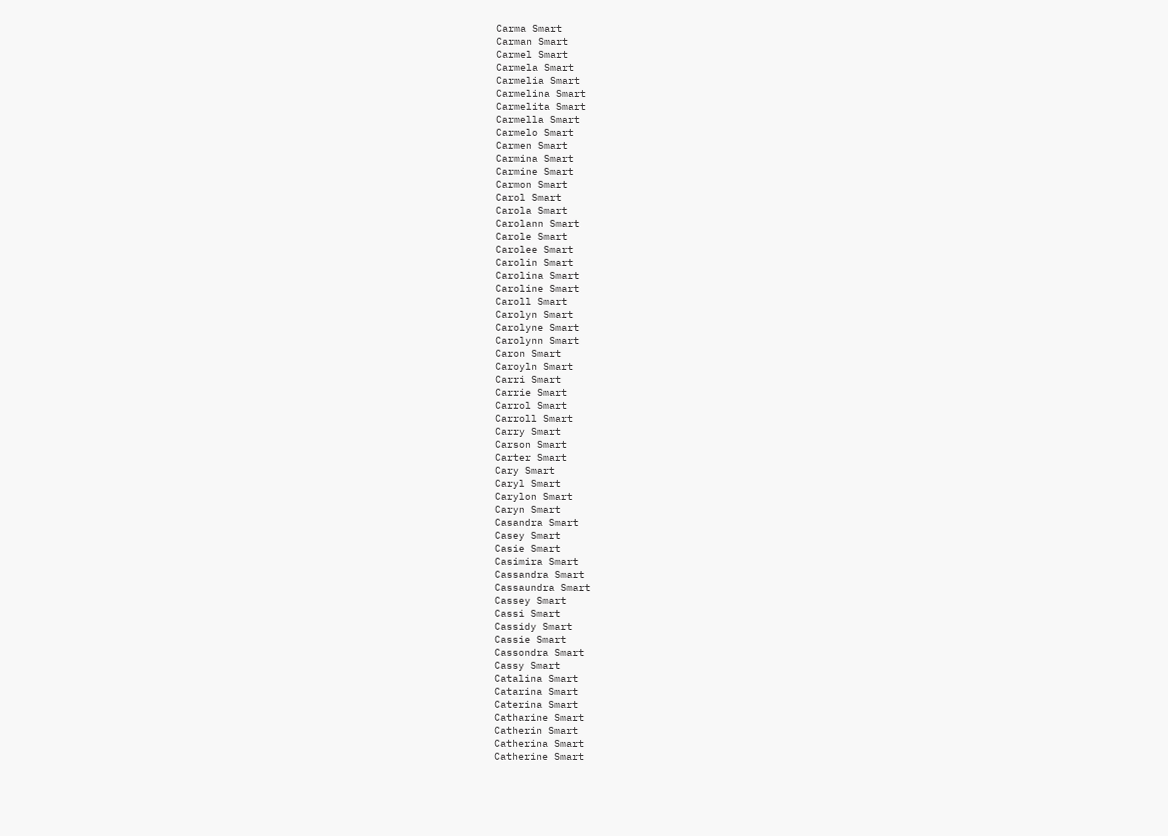Carma Smart
Carman Smart
Carmel Smart
Carmela Smart
Carmelia Smart
Carmelina Smart
Carmelita Smart
Carmella Smart
Carmelo Smart
Carmen Smart
Carmina Smart
Carmine Smart
Carmon Smart
Carol Smart
Carola Smart
Carolann Smart
Carole Smart
Carolee Smart
Carolin Smart
Carolina Smart
Caroline Smart
Caroll Smart
Carolyn Smart
Carolyne Smart
Carolynn Smart
Caron Smart
Caroyln Smart
Carri Smart
Carrie Smart
Carrol Smart
Carroll Smart
Carry Smart
Carson Smart
Carter Smart
Cary Smart
Caryl Smart
Carylon Smart
Caryn Smart
Casandra Smart
Casey Smart
Casie Smart
Casimira Smart
Cassandra Smart
Cassaundra Smart
Cassey Smart
Cassi Smart
Cassidy Smart
Cassie Smart
Cassondra Smart
Cassy Smart
Catalina Smart
Catarina Smart
Caterina Smart
Catharine Smart
Catherin Smart
Catherina Smart
Catherine Smart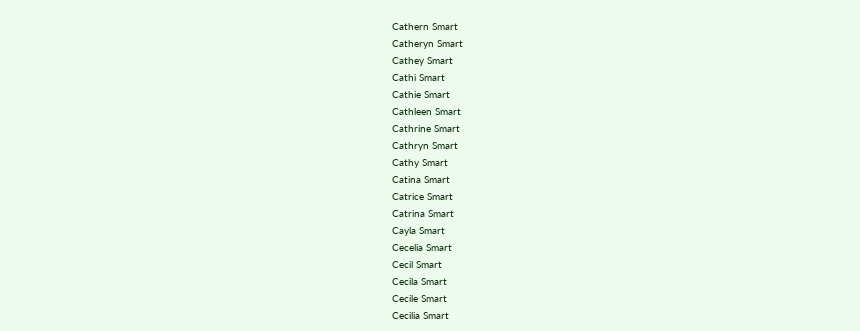Cathern Smart
Catheryn Smart
Cathey Smart
Cathi Smart
Cathie Smart
Cathleen Smart
Cathrine Smart
Cathryn Smart
Cathy Smart
Catina Smart
Catrice Smart
Catrina Smart
Cayla Smart
Cecelia Smart
Cecil Smart
Cecila Smart
Cecile Smart
Cecilia Smart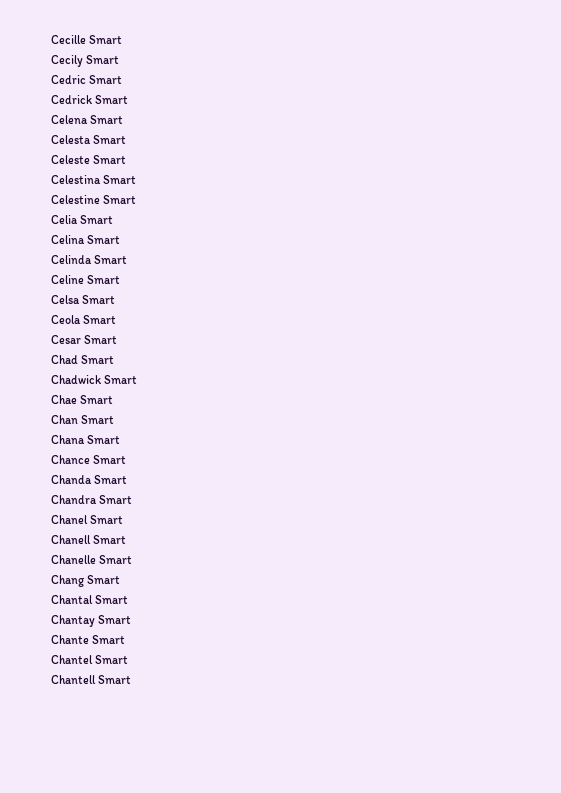Cecille Smart
Cecily Smart
Cedric Smart
Cedrick Smart
Celena Smart
Celesta Smart
Celeste Smart
Celestina Smart
Celestine Smart
Celia Smart
Celina Smart
Celinda Smart
Celine Smart
Celsa Smart
Ceola Smart
Cesar Smart
Chad Smart
Chadwick Smart
Chae Smart
Chan Smart
Chana Smart
Chance Smart
Chanda Smart
Chandra Smart
Chanel Smart
Chanell Smart
Chanelle Smart
Chang Smart
Chantal Smart
Chantay Smart
Chante Smart
Chantel Smart
Chantell Smart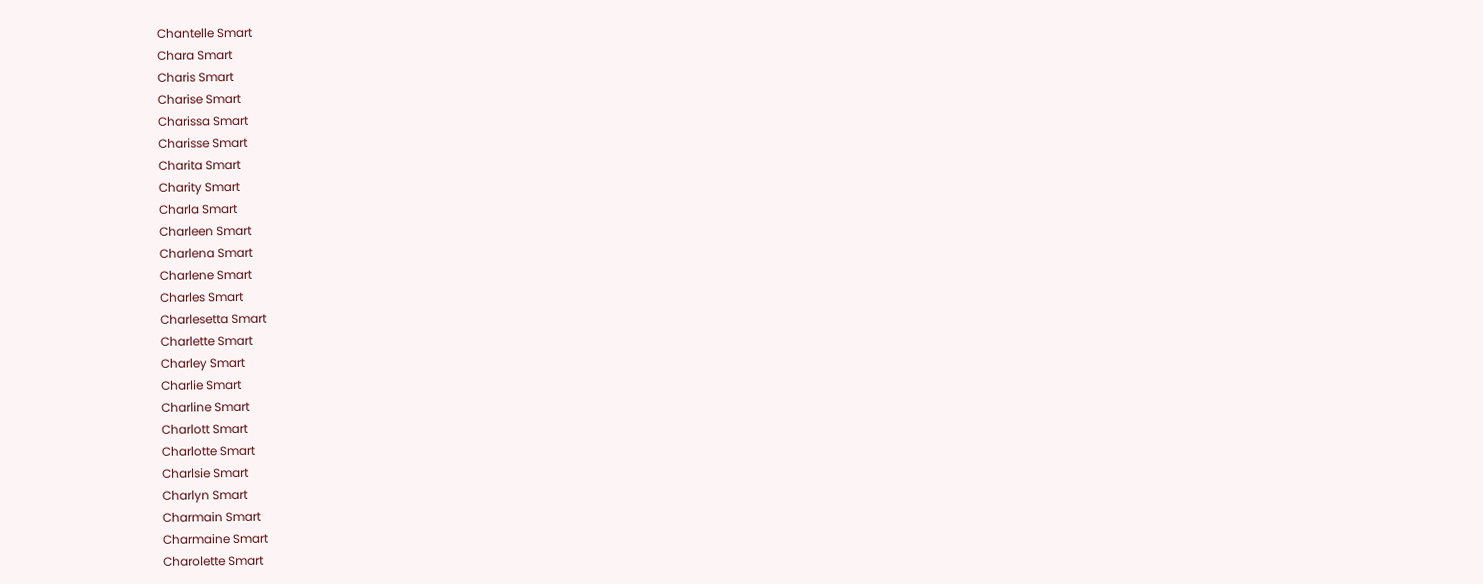Chantelle Smart
Chara Smart
Charis Smart
Charise Smart
Charissa Smart
Charisse Smart
Charita Smart
Charity Smart
Charla Smart
Charleen Smart
Charlena Smart
Charlene Smart
Charles Smart
Charlesetta Smart
Charlette Smart
Charley Smart
Charlie Smart
Charline Smart
Charlott Smart
Charlotte Smart
Charlsie Smart
Charlyn Smart
Charmain Smart
Charmaine Smart
Charolette Smart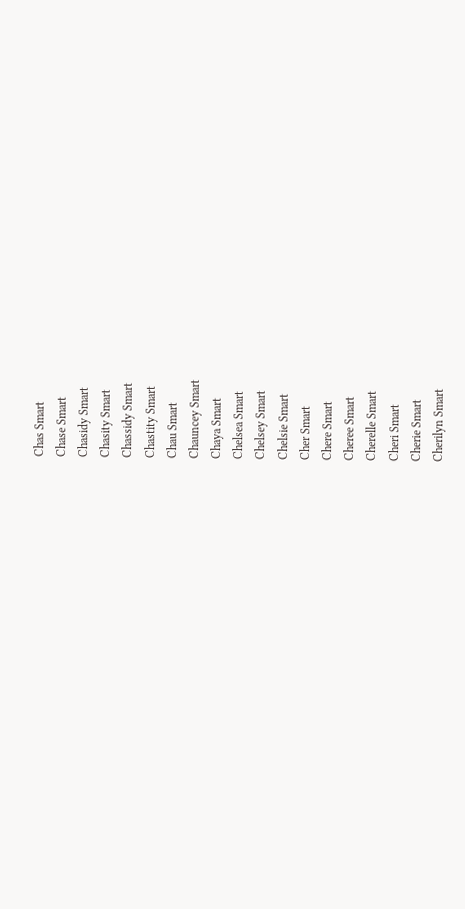Chas Smart
Chase Smart
Chasidy Smart
Chasity Smart
Chassidy Smart
Chastity Smart
Chau Smart
Chauncey Smart
Chaya Smart
Chelsea Smart
Chelsey Smart
Chelsie Smart
Cher Smart
Chere Smart
Cheree Smart
Cherelle Smart
Cheri Smart
Cherie Smart
Cherilyn Smart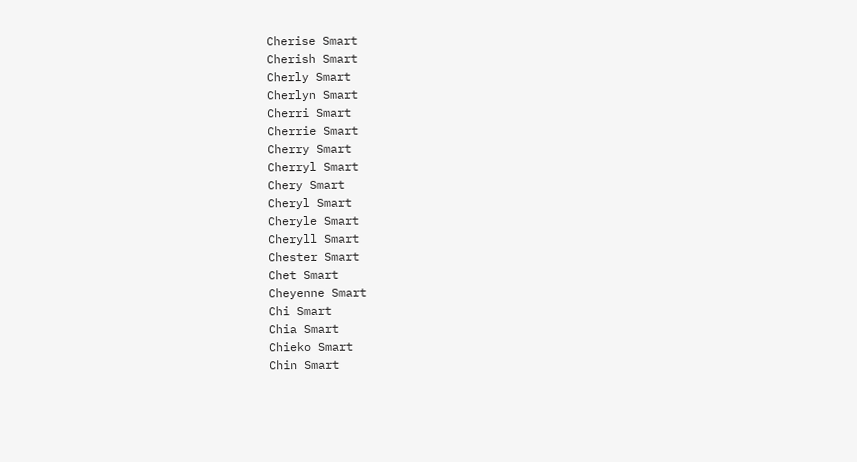Cherise Smart
Cherish Smart
Cherly Smart
Cherlyn Smart
Cherri Smart
Cherrie Smart
Cherry Smart
Cherryl Smart
Chery Smart
Cheryl Smart
Cheryle Smart
Cheryll Smart
Chester Smart
Chet Smart
Cheyenne Smart
Chi Smart
Chia Smart
Chieko Smart
Chin Smart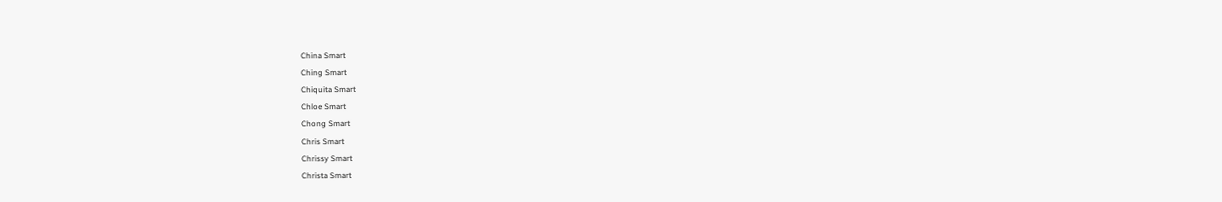China Smart
Ching Smart
Chiquita Smart
Chloe Smart
Chong Smart
Chris Smart
Chrissy Smart
Christa Smart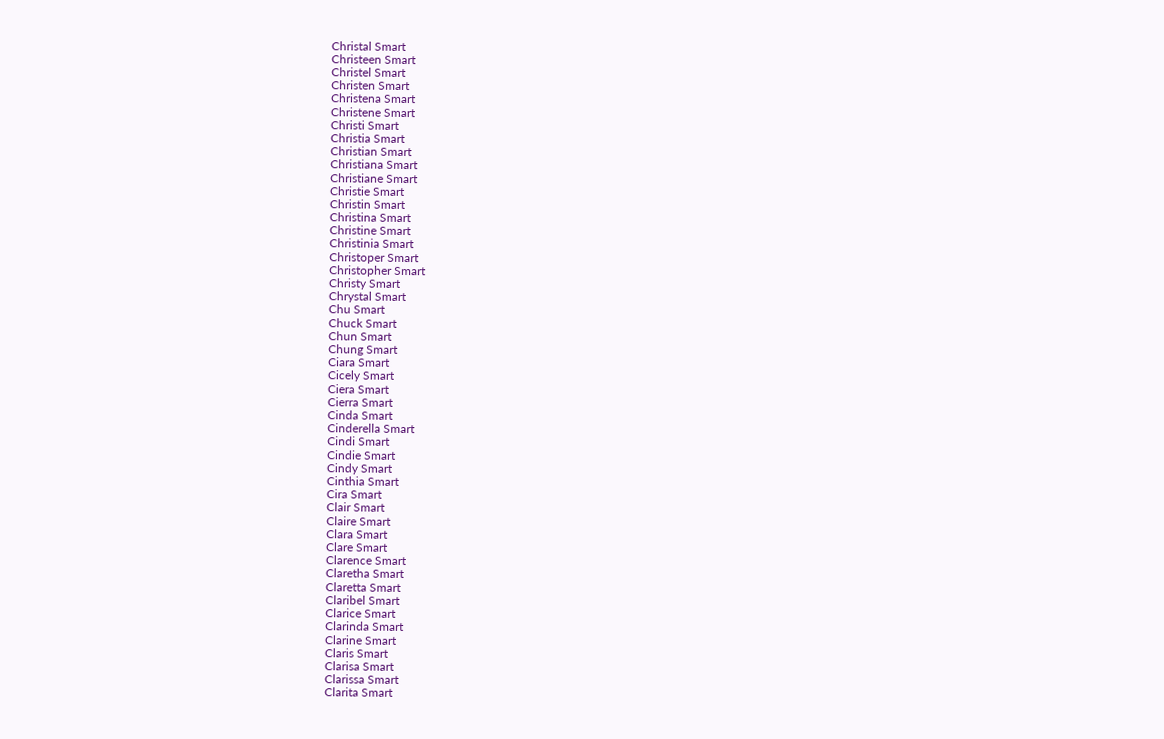Christal Smart
Christeen Smart
Christel Smart
Christen Smart
Christena Smart
Christene Smart
Christi Smart
Christia Smart
Christian Smart
Christiana Smart
Christiane Smart
Christie Smart
Christin Smart
Christina Smart
Christine Smart
Christinia Smart
Christoper Smart
Christopher Smart
Christy Smart
Chrystal Smart
Chu Smart
Chuck Smart
Chun Smart
Chung Smart
Ciara Smart
Cicely Smart
Ciera Smart
Cierra Smart
Cinda Smart
Cinderella Smart
Cindi Smart
Cindie Smart
Cindy Smart
Cinthia Smart
Cira Smart
Clair Smart
Claire Smart
Clara Smart
Clare Smart
Clarence Smart
Claretha Smart
Claretta Smart
Claribel Smart
Clarice Smart
Clarinda Smart
Clarine Smart
Claris Smart
Clarisa Smart
Clarissa Smart
Clarita Smart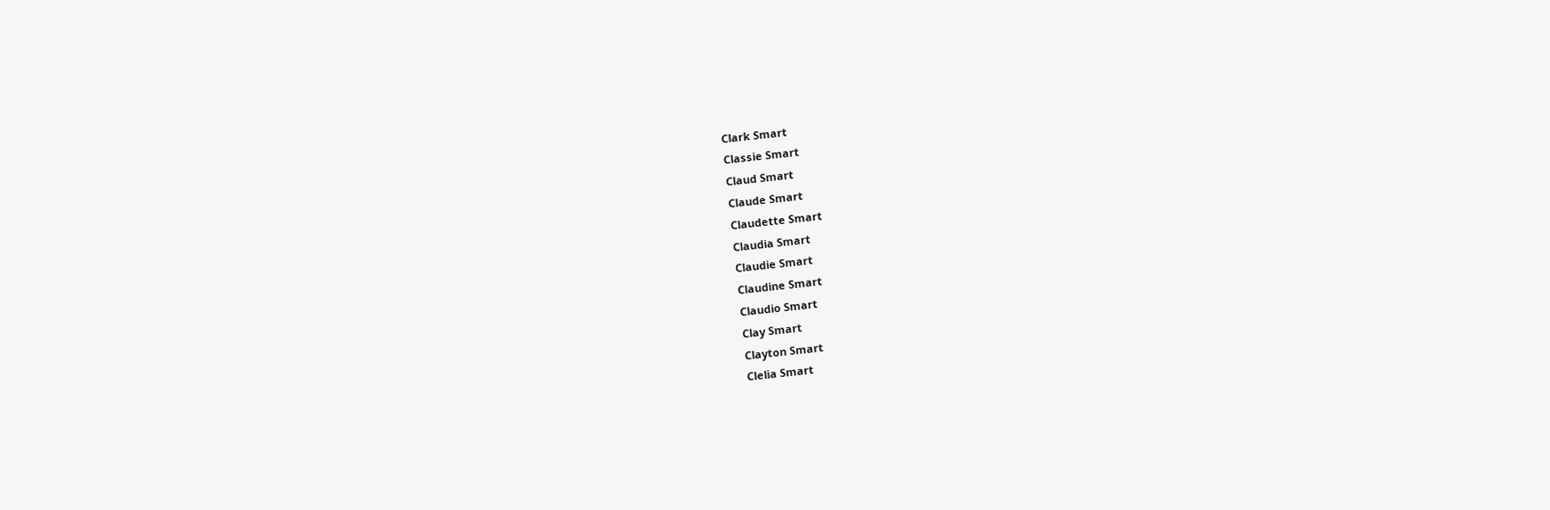Clark Smart
Classie Smart
Claud Smart
Claude Smart
Claudette Smart
Claudia Smart
Claudie Smart
Claudine Smart
Claudio Smart
Clay Smart
Clayton Smart
Clelia Smart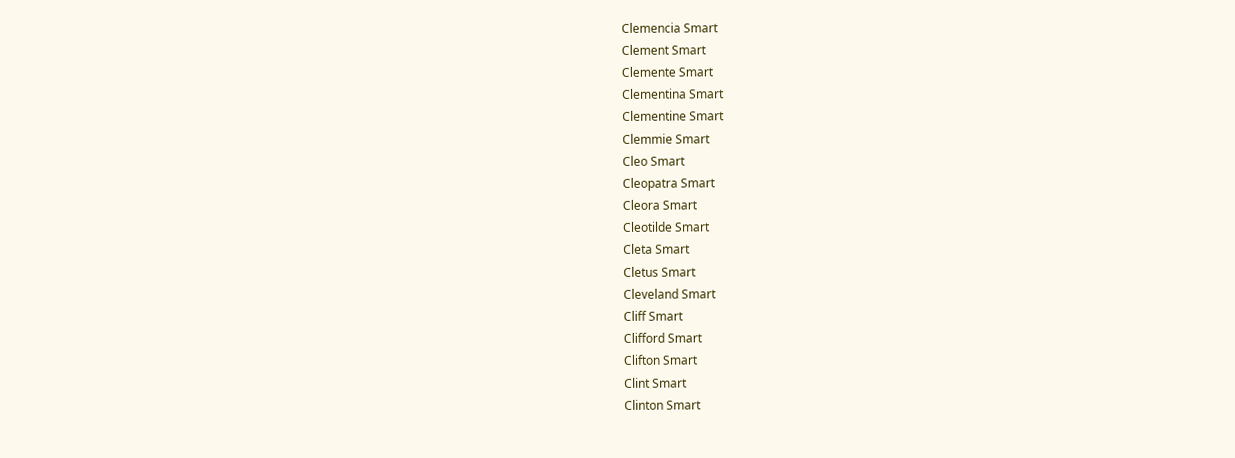Clemencia Smart
Clement Smart
Clemente Smart
Clementina Smart
Clementine Smart
Clemmie Smart
Cleo Smart
Cleopatra Smart
Cleora Smart
Cleotilde Smart
Cleta Smart
Cletus Smart
Cleveland Smart
Cliff Smart
Clifford Smart
Clifton Smart
Clint Smart
Clinton Smart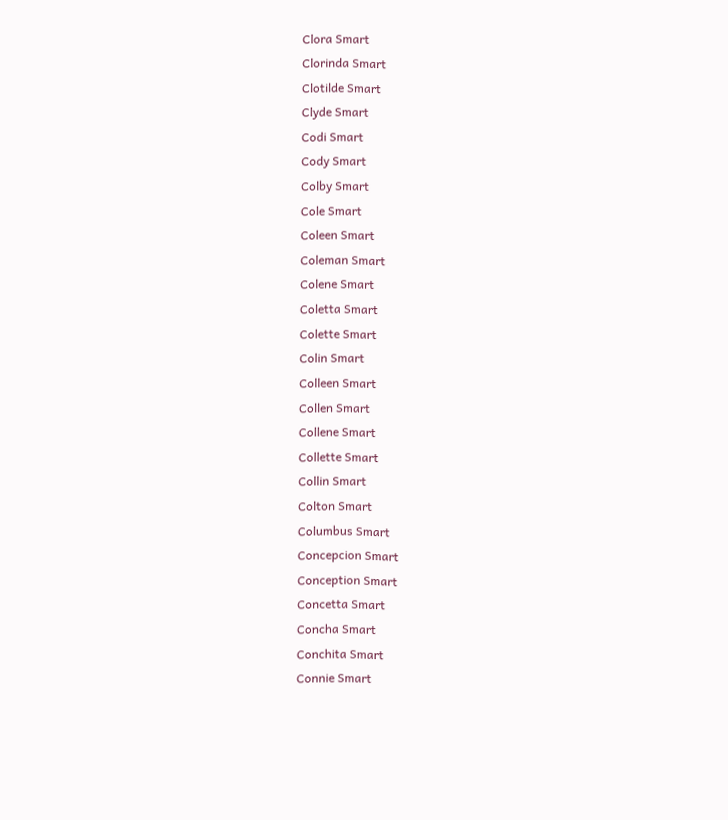Clora Smart
Clorinda Smart
Clotilde Smart
Clyde Smart
Codi Smart
Cody Smart
Colby Smart
Cole Smart
Coleen Smart
Coleman Smart
Colene Smart
Coletta Smart
Colette Smart
Colin Smart
Colleen Smart
Collen Smart
Collene Smart
Collette Smart
Collin Smart
Colton Smart
Columbus Smart
Concepcion Smart
Conception Smart
Concetta Smart
Concha Smart
Conchita Smart
Connie Smart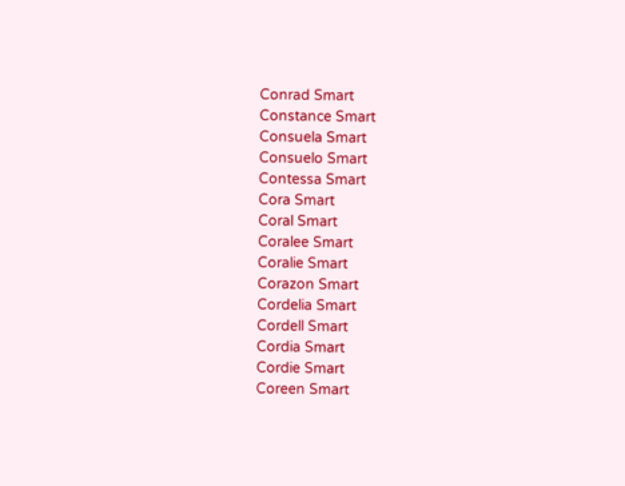Conrad Smart
Constance Smart
Consuela Smart
Consuelo Smart
Contessa Smart
Cora Smart
Coral Smart
Coralee Smart
Coralie Smart
Corazon Smart
Cordelia Smart
Cordell Smart
Cordia Smart
Cordie Smart
Coreen Smart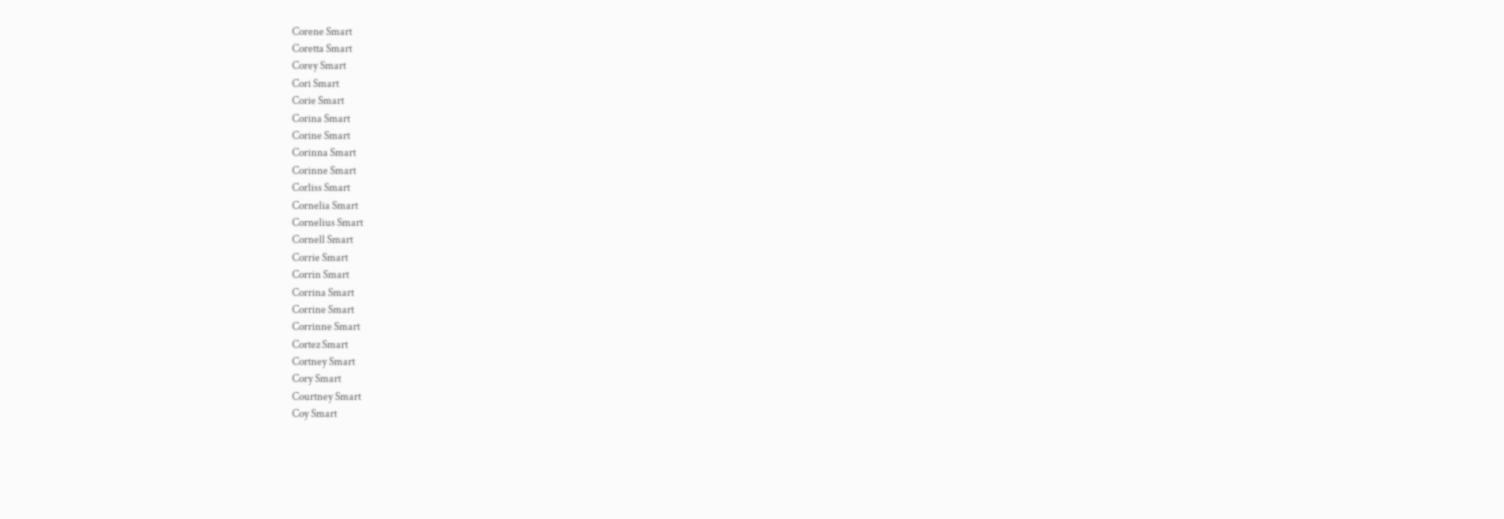Corene Smart
Coretta Smart
Corey Smart
Cori Smart
Corie Smart
Corina Smart
Corine Smart
Corinna Smart
Corinne Smart
Corliss Smart
Cornelia Smart
Cornelius Smart
Cornell Smart
Corrie Smart
Corrin Smart
Corrina Smart
Corrine Smart
Corrinne Smart
Cortez Smart
Cortney Smart
Cory Smart
Courtney Smart
Coy Smart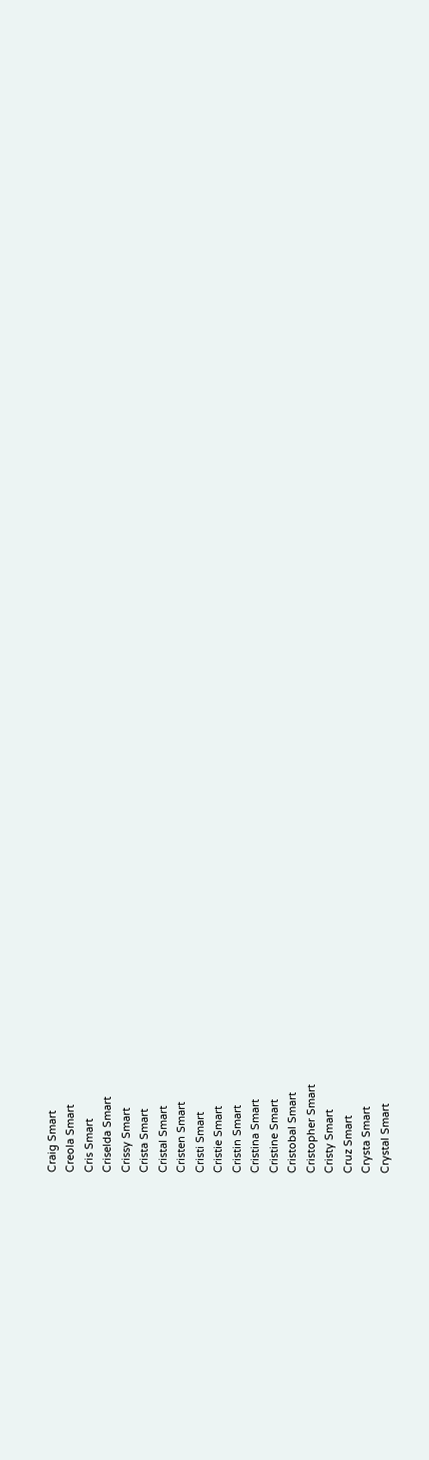Craig Smart
Creola Smart
Cris Smart
Criselda Smart
Crissy Smart
Crista Smart
Cristal Smart
Cristen Smart
Cristi Smart
Cristie Smart
Cristin Smart
Cristina Smart
Cristine Smart
Cristobal Smart
Cristopher Smart
Cristy Smart
Cruz Smart
Crysta Smart
Crystal Smart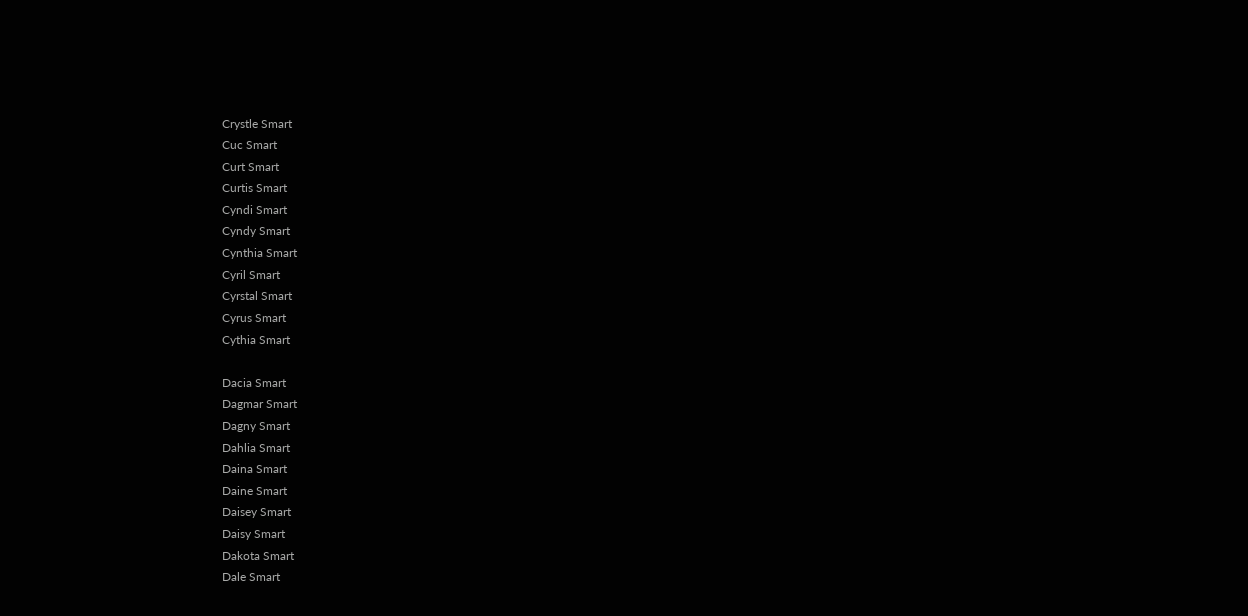Crystle Smart
Cuc Smart
Curt Smart
Curtis Smart
Cyndi Smart
Cyndy Smart
Cynthia Smart
Cyril Smart
Cyrstal Smart
Cyrus Smart
Cythia Smart

Dacia Smart
Dagmar Smart
Dagny Smart
Dahlia Smart
Daina Smart
Daine Smart
Daisey Smart
Daisy Smart
Dakota Smart
Dale Smart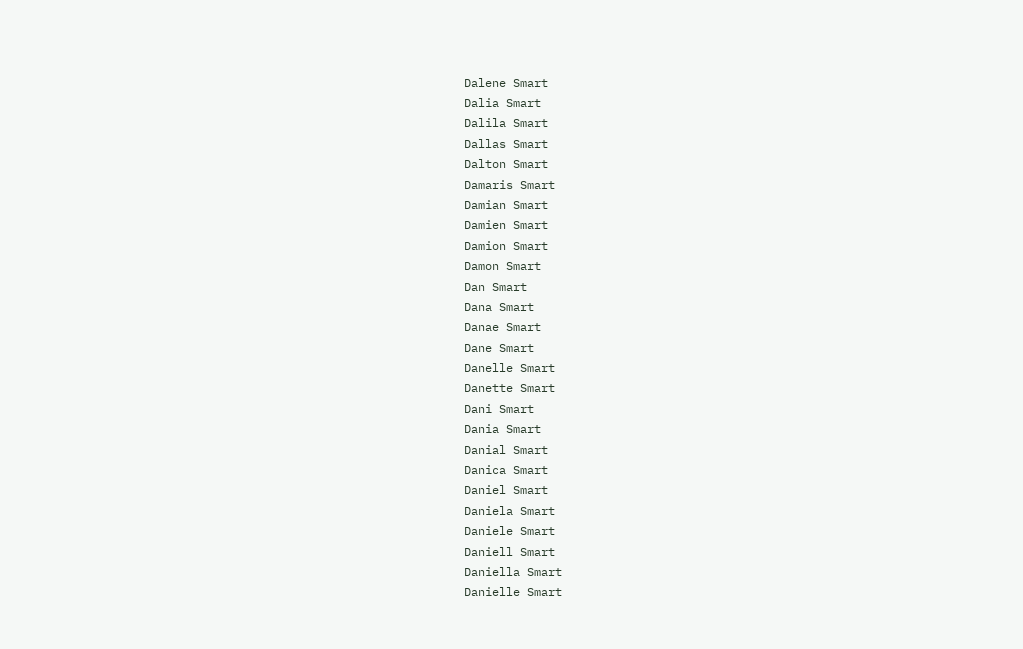Dalene Smart
Dalia Smart
Dalila Smart
Dallas Smart
Dalton Smart
Damaris Smart
Damian Smart
Damien Smart
Damion Smart
Damon Smart
Dan Smart
Dana Smart
Danae Smart
Dane Smart
Danelle Smart
Danette Smart
Dani Smart
Dania Smart
Danial Smart
Danica Smart
Daniel Smart
Daniela Smart
Daniele Smart
Daniell Smart
Daniella Smart
Danielle Smart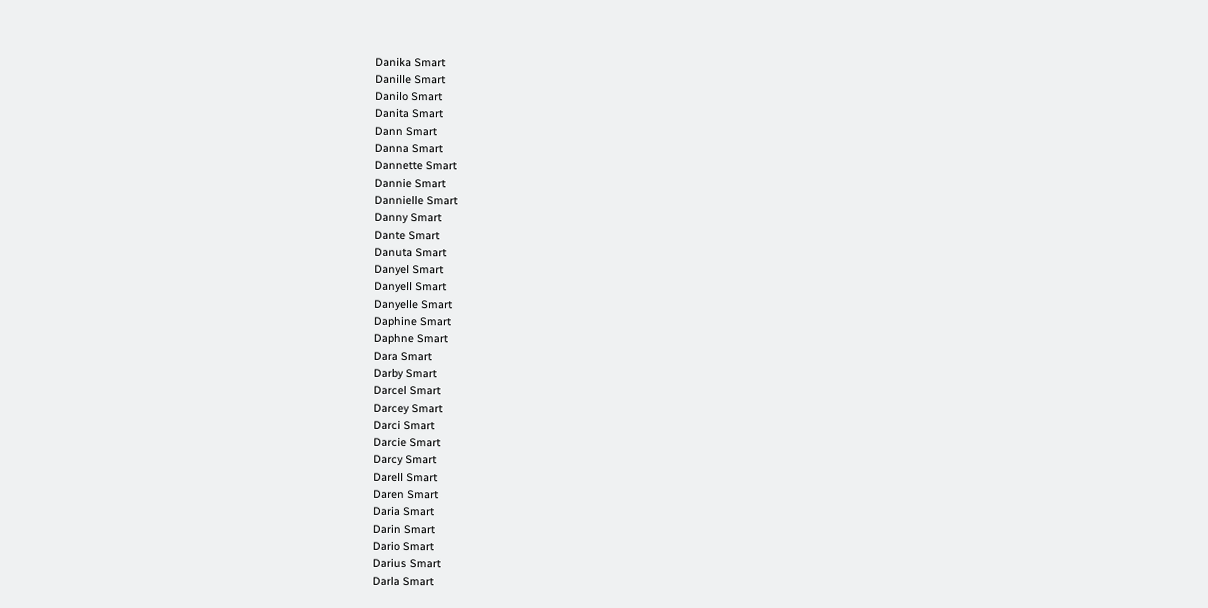Danika Smart
Danille Smart
Danilo Smart
Danita Smart
Dann Smart
Danna Smart
Dannette Smart
Dannie Smart
Dannielle Smart
Danny Smart
Dante Smart
Danuta Smart
Danyel Smart
Danyell Smart
Danyelle Smart
Daphine Smart
Daphne Smart
Dara Smart
Darby Smart
Darcel Smart
Darcey Smart
Darci Smart
Darcie Smart
Darcy Smart
Darell Smart
Daren Smart
Daria Smart
Darin Smart
Dario Smart
Darius Smart
Darla Smart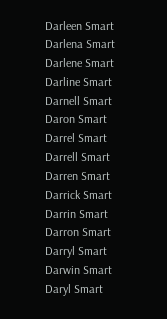Darleen Smart
Darlena Smart
Darlene Smart
Darline Smart
Darnell Smart
Daron Smart
Darrel Smart
Darrell Smart
Darren Smart
Darrick Smart
Darrin Smart
Darron Smart
Darryl Smart
Darwin Smart
Daryl Smart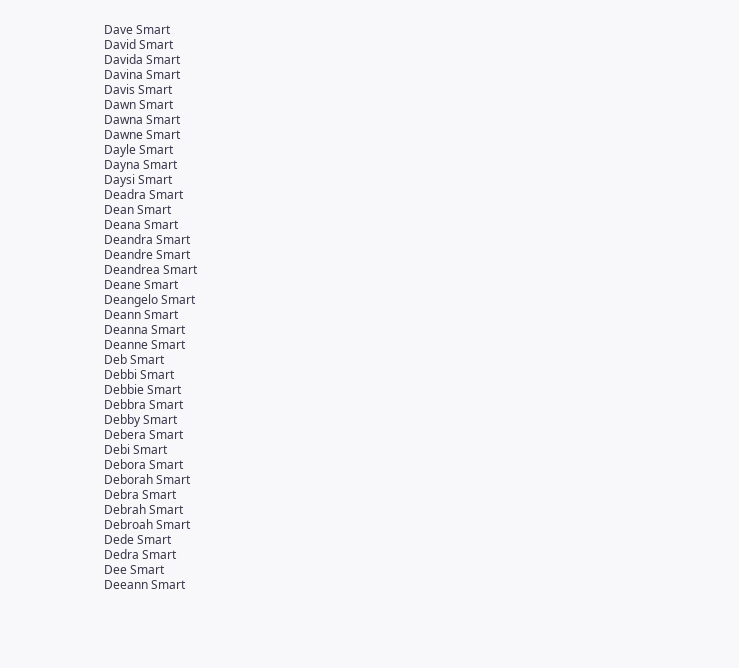Dave Smart
David Smart
Davida Smart
Davina Smart
Davis Smart
Dawn Smart
Dawna Smart
Dawne Smart
Dayle Smart
Dayna Smart
Daysi Smart
Deadra Smart
Dean Smart
Deana Smart
Deandra Smart
Deandre Smart
Deandrea Smart
Deane Smart
Deangelo Smart
Deann Smart
Deanna Smart
Deanne Smart
Deb Smart
Debbi Smart
Debbie Smart
Debbra Smart
Debby Smart
Debera Smart
Debi Smart
Debora Smart
Deborah Smart
Debra Smart
Debrah Smart
Debroah Smart
Dede Smart
Dedra Smart
Dee Smart
Deeann Smart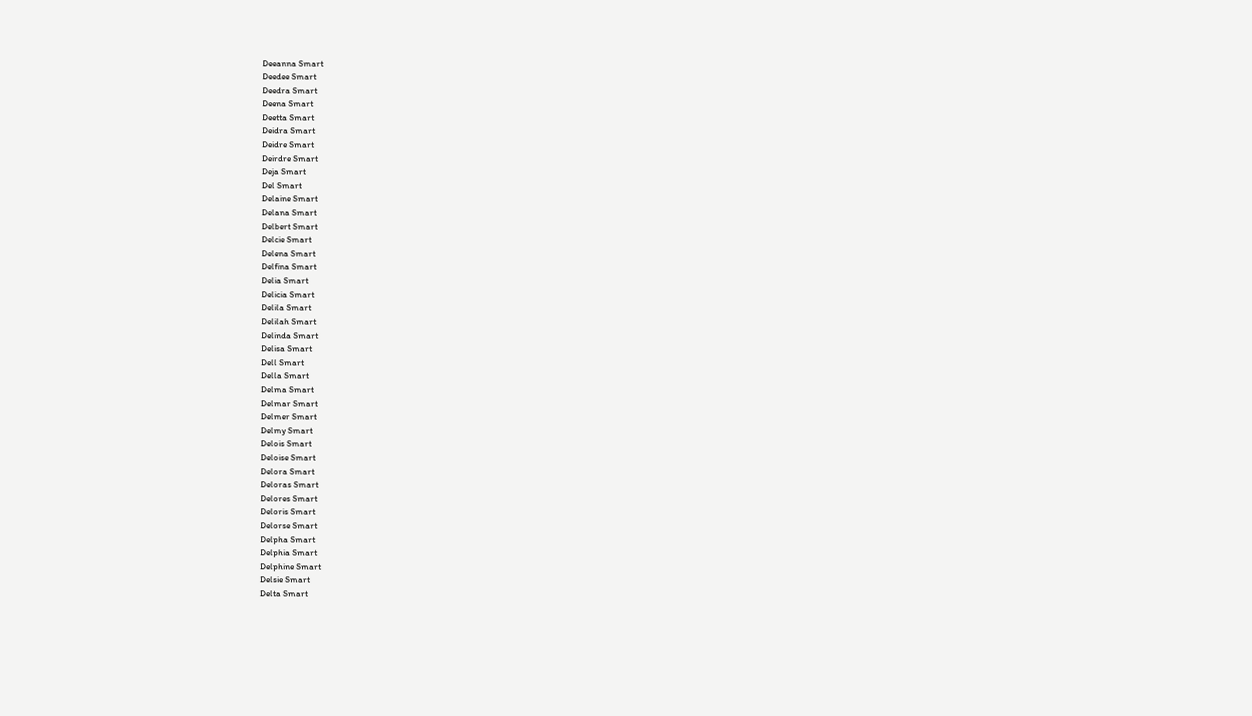Deeanna Smart
Deedee Smart
Deedra Smart
Deena Smart
Deetta Smart
Deidra Smart
Deidre Smart
Deirdre Smart
Deja Smart
Del Smart
Delaine Smart
Delana Smart
Delbert Smart
Delcie Smart
Delena Smart
Delfina Smart
Delia Smart
Delicia Smart
Delila Smart
Delilah Smart
Delinda Smart
Delisa Smart
Dell Smart
Della Smart
Delma Smart
Delmar Smart
Delmer Smart
Delmy Smart
Delois Smart
Deloise Smart
Delora Smart
Deloras Smart
Delores Smart
Deloris Smart
Delorse Smart
Delpha Smart
Delphia Smart
Delphine Smart
Delsie Smart
Delta Smart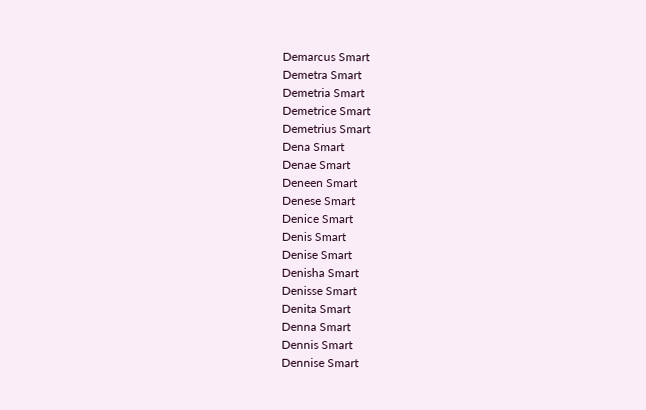Demarcus Smart
Demetra Smart
Demetria Smart
Demetrice Smart
Demetrius Smart
Dena Smart
Denae Smart
Deneen Smart
Denese Smart
Denice Smart
Denis Smart
Denise Smart
Denisha Smart
Denisse Smart
Denita Smart
Denna Smart
Dennis Smart
Dennise Smart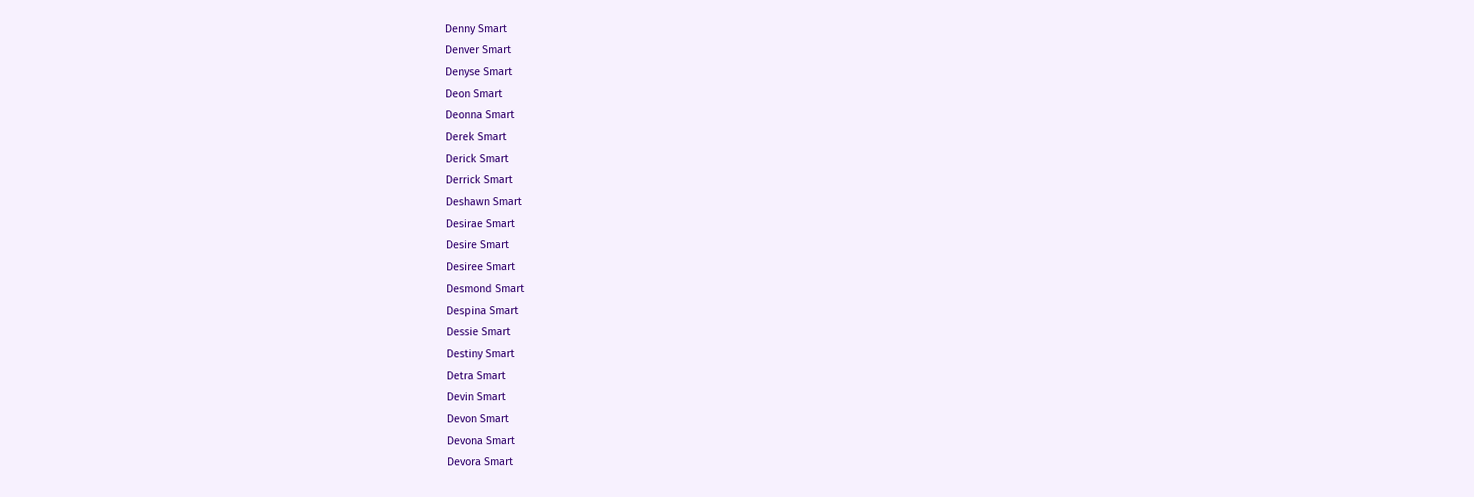Denny Smart
Denver Smart
Denyse Smart
Deon Smart
Deonna Smart
Derek Smart
Derick Smart
Derrick Smart
Deshawn Smart
Desirae Smart
Desire Smart
Desiree Smart
Desmond Smart
Despina Smart
Dessie Smart
Destiny Smart
Detra Smart
Devin Smart
Devon Smart
Devona Smart
Devora Smart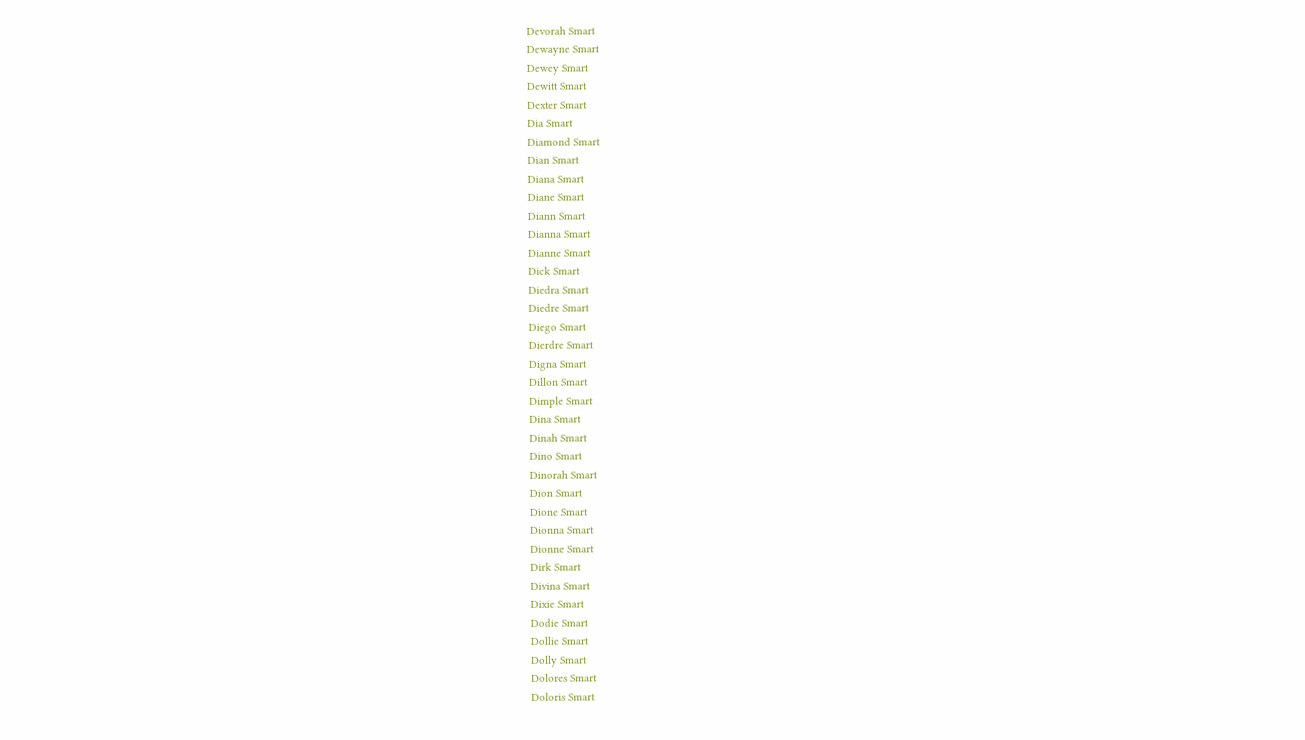Devorah Smart
Dewayne Smart
Dewey Smart
Dewitt Smart
Dexter Smart
Dia Smart
Diamond Smart
Dian Smart
Diana Smart
Diane Smart
Diann Smart
Dianna Smart
Dianne Smart
Dick Smart
Diedra Smart
Diedre Smart
Diego Smart
Dierdre Smart
Digna Smart
Dillon Smart
Dimple Smart
Dina Smart
Dinah Smart
Dino Smart
Dinorah Smart
Dion Smart
Dione Smart
Dionna Smart
Dionne Smart
Dirk Smart
Divina Smart
Dixie Smart
Dodie Smart
Dollie Smart
Dolly Smart
Dolores Smart
Doloris Smart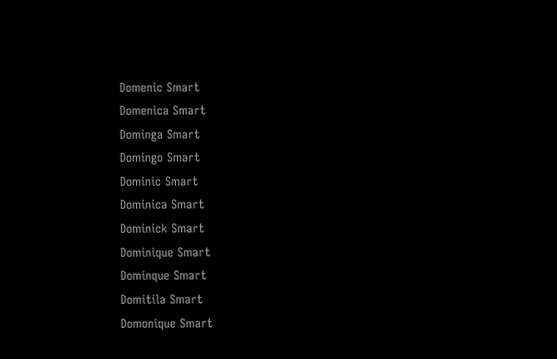Domenic Smart
Domenica Smart
Dominga Smart
Domingo Smart
Dominic Smart
Dominica Smart
Dominick Smart
Dominique Smart
Dominque Smart
Domitila Smart
Domonique Smart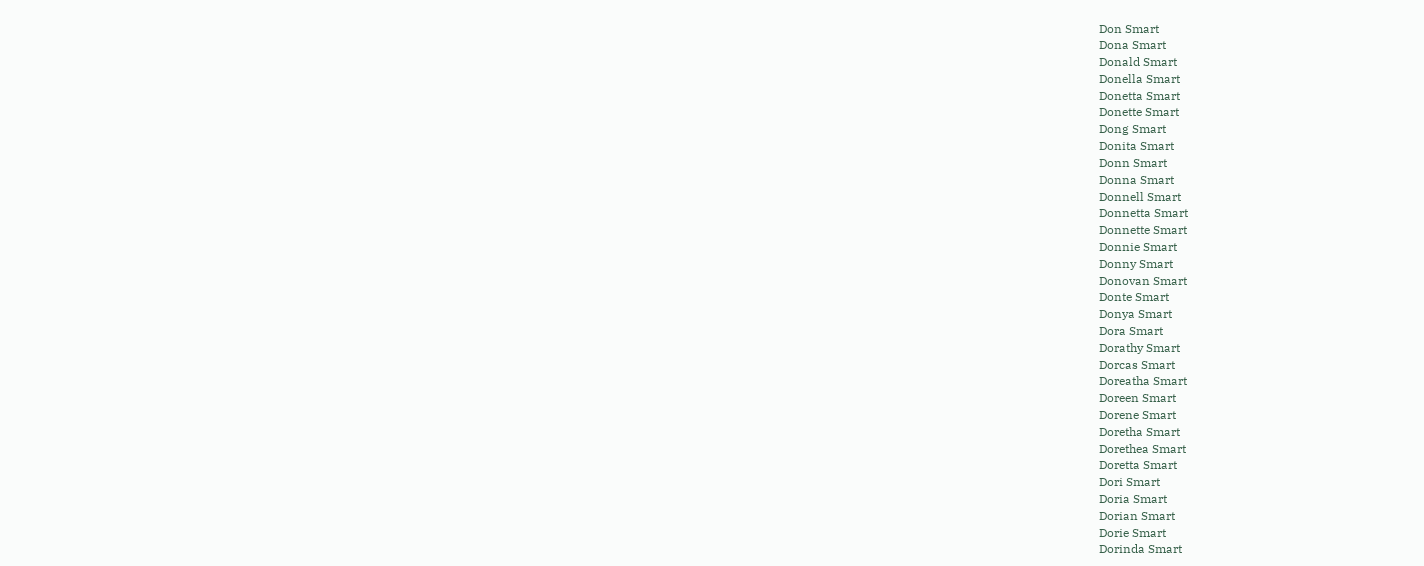Don Smart
Dona Smart
Donald Smart
Donella Smart
Donetta Smart
Donette Smart
Dong Smart
Donita Smart
Donn Smart
Donna Smart
Donnell Smart
Donnetta Smart
Donnette Smart
Donnie Smart
Donny Smart
Donovan Smart
Donte Smart
Donya Smart
Dora Smart
Dorathy Smart
Dorcas Smart
Doreatha Smart
Doreen Smart
Dorene Smart
Doretha Smart
Dorethea Smart
Doretta Smart
Dori Smart
Doria Smart
Dorian Smart
Dorie Smart
Dorinda Smart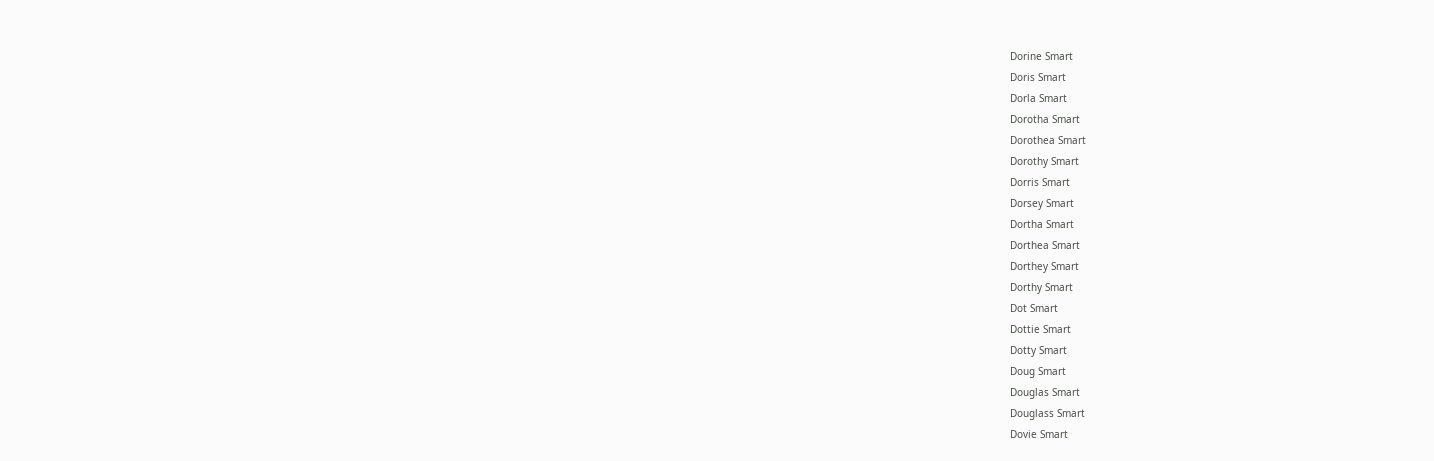Dorine Smart
Doris Smart
Dorla Smart
Dorotha Smart
Dorothea Smart
Dorothy Smart
Dorris Smart
Dorsey Smart
Dortha Smart
Dorthea Smart
Dorthey Smart
Dorthy Smart
Dot Smart
Dottie Smart
Dotty Smart
Doug Smart
Douglas Smart
Douglass Smart
Dovie Smart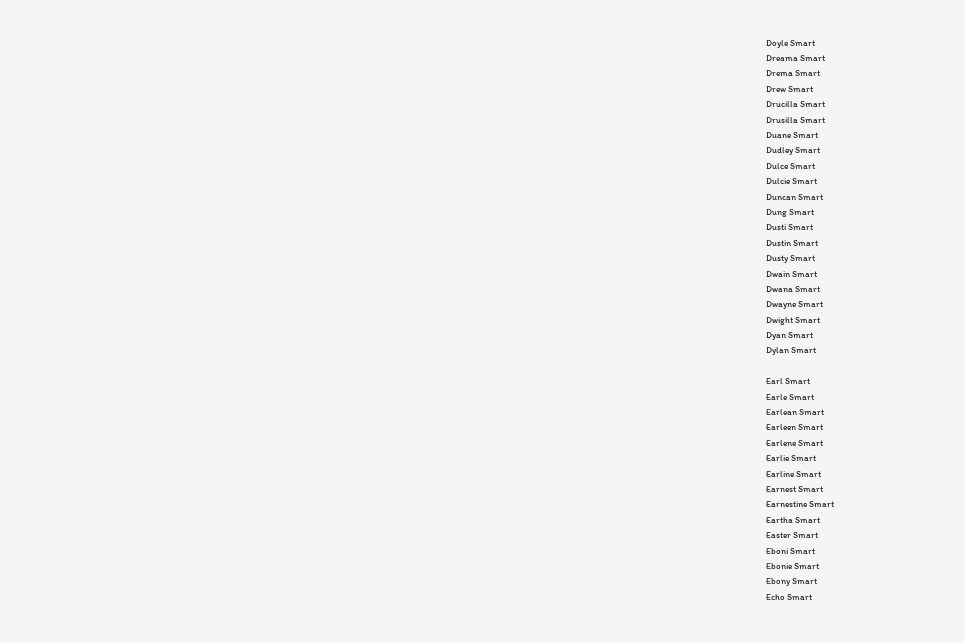Doyle Smart
Dreama Smart
Drema Smart
Drew Smart
Drucilla Smart
Drusilla Smart
Duane Smart
Dudley Smart
Dulce Smart
Dulcie Smart
Duncan Smart
Dung Smart
Dusti Smart
Dustin Smart
Dusty Smart
Dwain Smart
Dwana Smart
Dwayne Smart
Dwight Smart
Dyan Smart
Dylan Smart

Earl Smart
Earle Smart
Earlean Smart
Earleen Smart
Earlene Smart
Earlie Smart
Earline Smart
Earnest Smart
Earnestine Smart
Eartha Smart
Easter Smart
Eboni Smart
Ebonie Smart
Ebony Smart
Echo Smart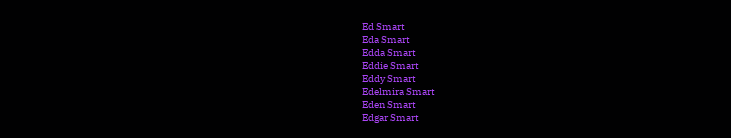Ed Smart
Eda Smart
Edda Smart
Eddie Smart
Eddy Smart
Edelmira Smart
Eden Smart
Edgar Smart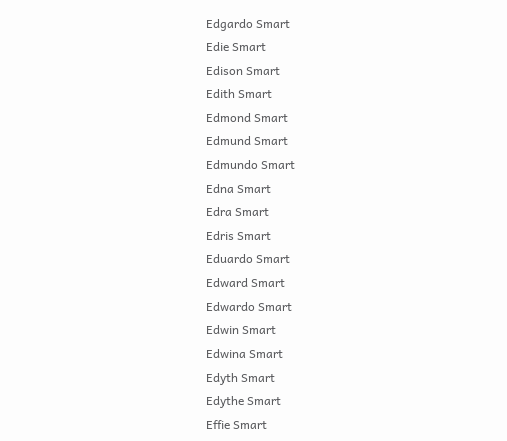Edgardo Smart
Edie Smart
Edison Smart
Edith Smart
Edmond Smart
Edmund Smart
Edmundo Smart
Edna Smart
Edra Smart
Edris Smart
Eduardo Smart
Edward Smart
Edwardo Smart
Edwin Smart
Edwina Smart
Edyth Smart
Edythe Smart
Effie Smart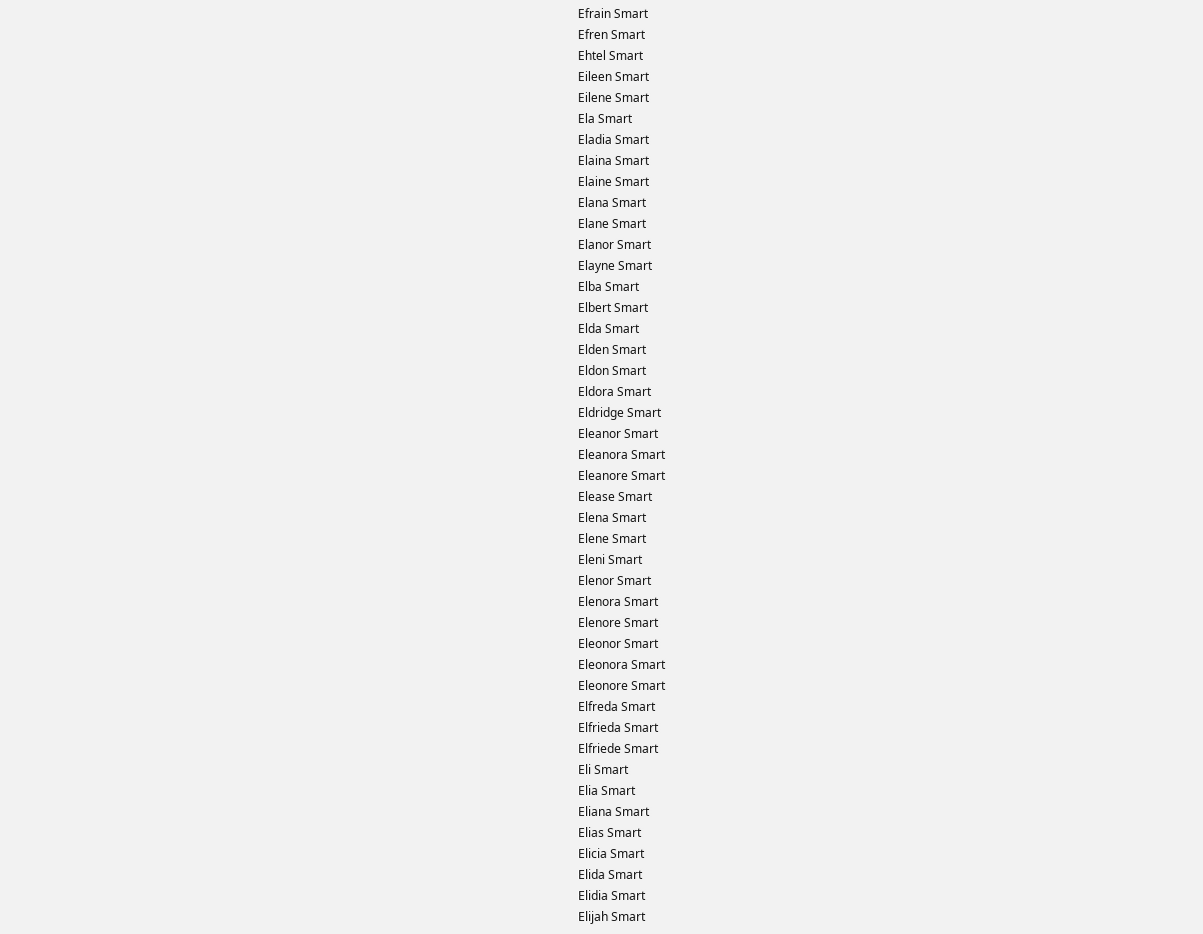Efrain Smart
Efren Smart
Ehtel Smart
Eileen Smart
Eilene Smart
Ela Smart
Eladia Smart
Elaina Smart
Elaine Smart
Elana Smart
Elane Smart
Elanor Smart
Elayne Smart
Elba Smart
Elbert Smart
Elda Smart
Elden Smart
Eldon Smart
Eldora Smart
Eldridge Smart
Eleanor Smart
Eleanora Smart
Eleanore Smart
Elease Smart
Elena Smart
Elene Smart
Eleni Smart
Elenor Smart
Elenora Smart
Elenore Smart
Eleonor Smart
Eleonora Smart
Eleonore Smart
Elfreda Smart
Elfrieda Smart
Elfriede Smart
Eli Smart
Elia Smart
Eliana Smart
Elias Smart
Elicia Smart
Elida Smart
Elidia Smart
Elijah Smart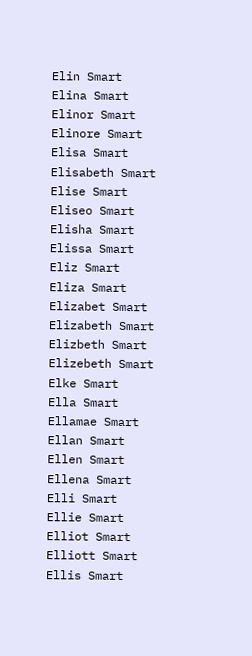Elin Smart
Elina Smart
Elinor Smart
Elinore Smart
Elisa Smart
Elisabeth Smart
Elise Smart
Eliseo Smart
Elisha Smart
Elissa Smart
Eliz Smart
Eliza Smart
Elizabet Smart
Elizabeth Smart
Elizbeth Smart
Elizebeth Smart
Elke Smart
Ella Smart
Ellamae Smart
Ellan Smart
Ellen Smart
Ellena Smart
Elli Smart
Ellie Smart
Elliot Smart
Elliott Smart
Ellis Smart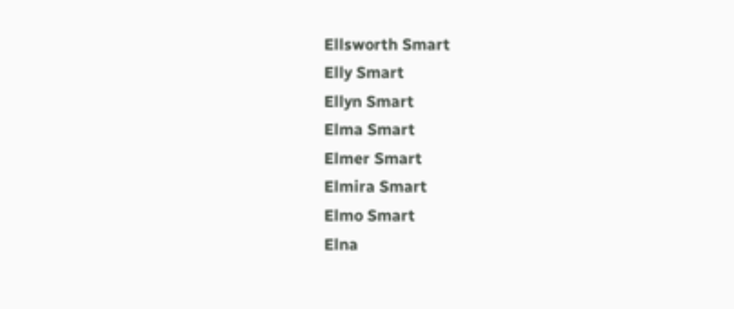Ellsworth Smart
Elly Smart
Ellyn Smart
Elma Smart
Elmer Smart
Elmira Smart
Elmo Smart
Elna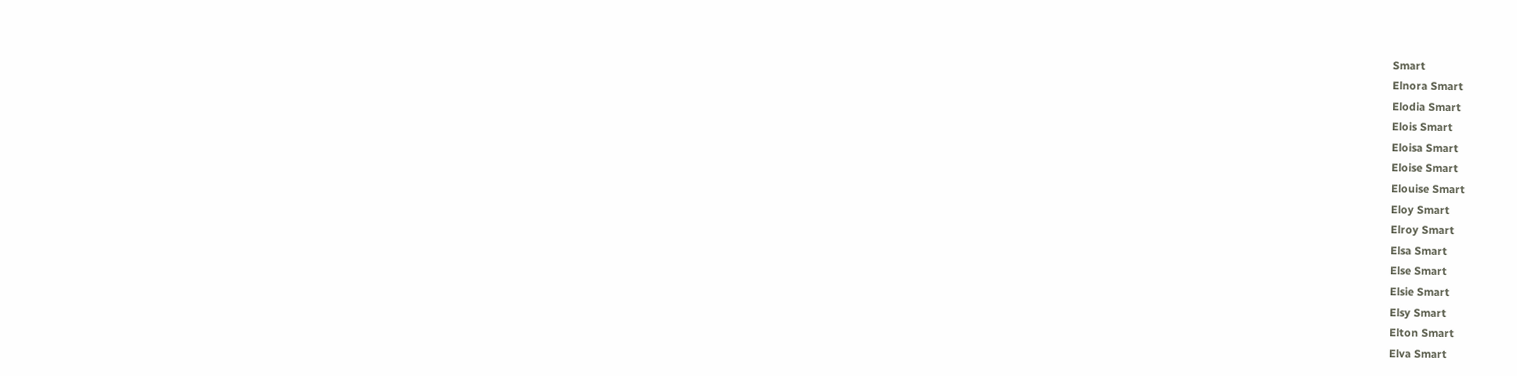Smart
Elnora Smart
Elodia Smart
Elois Smart
Eloisa Smart
Eloise Smart
Elouise Smart
Eloy Smart
Elroy Smart
Elsa Smart
Else Smart
Elsie Smart
Elsy Smart
Elton Smart
Elva Smart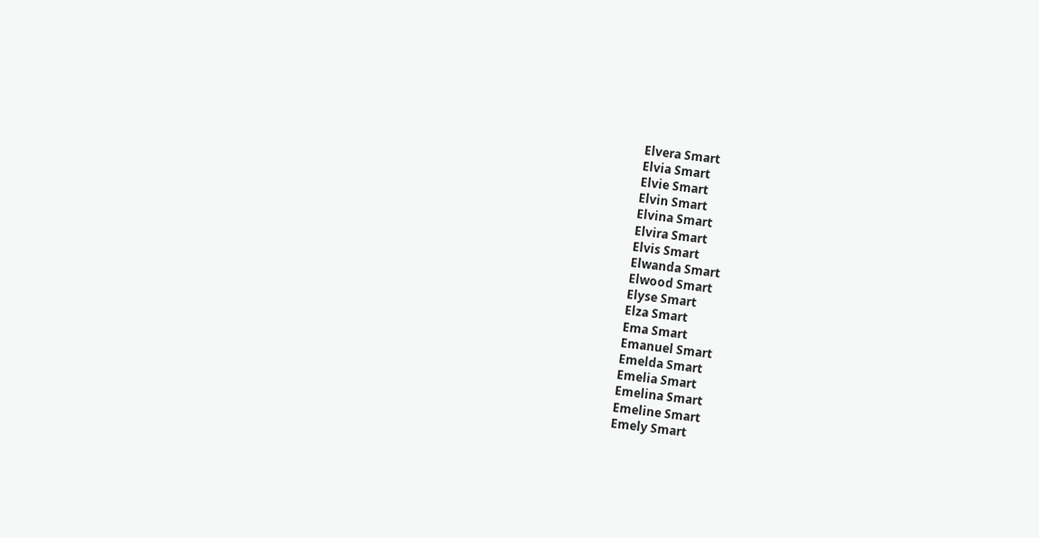Elvera Smart
Elvia Smart
Elvie Smart
Elvin Smart
Elvina Smart
Elvira Smart
Elvis Smart
Elwanda Smart
Elwood Smart
Elyse Smart
Elza Smart
Ema Smart
Emanuel Smart
Emelda Smart
Emelia Smart
Emelina Smart
Emeline Smart
Emely Smart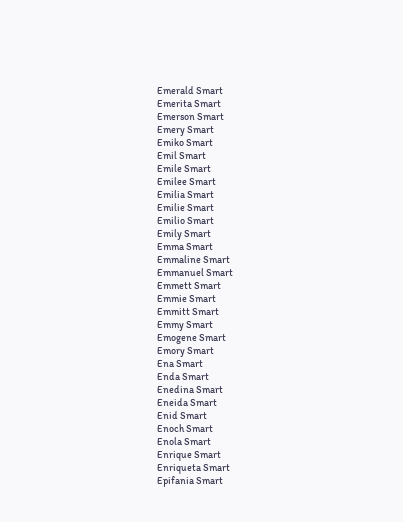Emerald Smart
Emerita Smart
Emerson Smart
Emery Smart
Emiko Smart
Emil Smart
Emile Smart
Emilee Smart
Emilia Smart
Emilie Smart
Emilio Smart
Emily Smart
Emma Smart
Emmaline Smart
Emmanuel Smart
Emmett Smart
Emmie Smart
Emmitt Smart
Emmy Smart
Emogene Smart
Emory Smart
Ena Smart
Enda Smart
Enedina Smart
Eneida Smart
Enid Smart
Enoch Smart
Enola Smart
Enrique Smart
Enriqueta Smart
Epifania Smart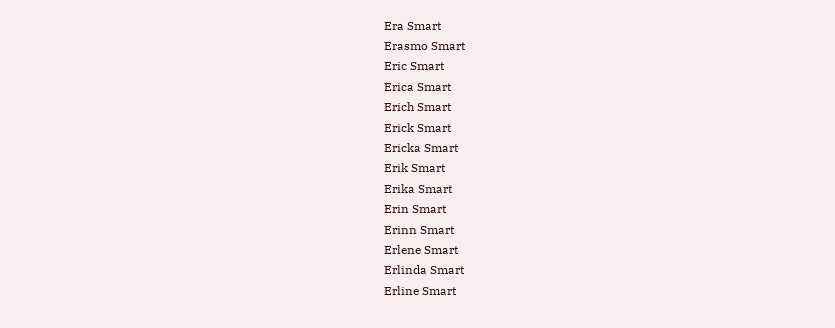Era Smart
Erasmo Smart
Eric Smart
Erica Smart
Erich Smart
Erick Smart
Ericka Smart
Erik Smart
Erika Smart
Erin Smart
Erinn Smart
Erlene Smart
Erlinda Smart
Erline Smart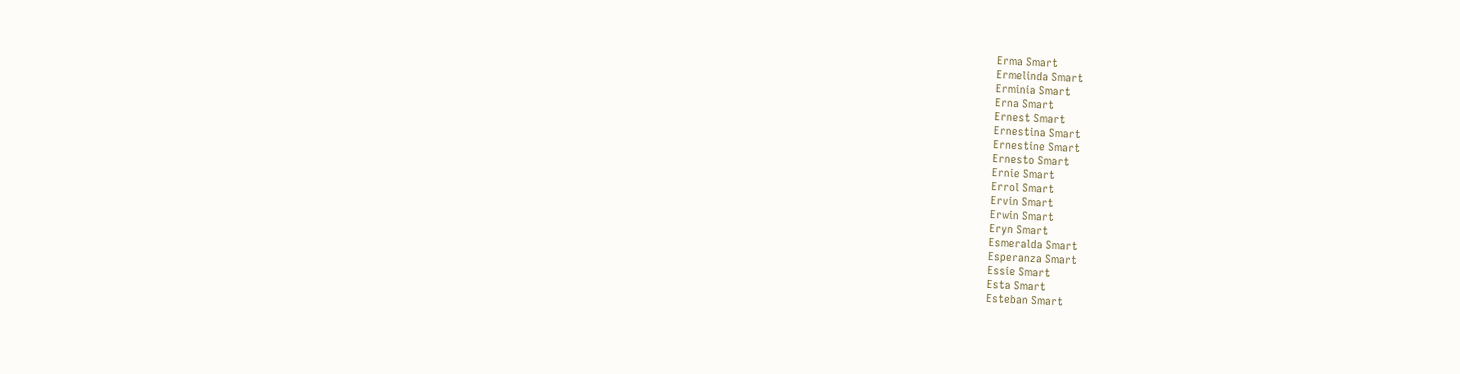Erma Smart
Ermelinda Smart
Erminia Smart
Erna Smart
Ernest Smart
Ernestina Smart
Ernestine Smart
Ernesto Smart
Ernie Smart
Errol Smart
Ervin Smart
Erwin Smart
Eryn Smart
Esmeralda Smart
Esperanza Smart
Essie Smart
Esta Smart
Esteban Smart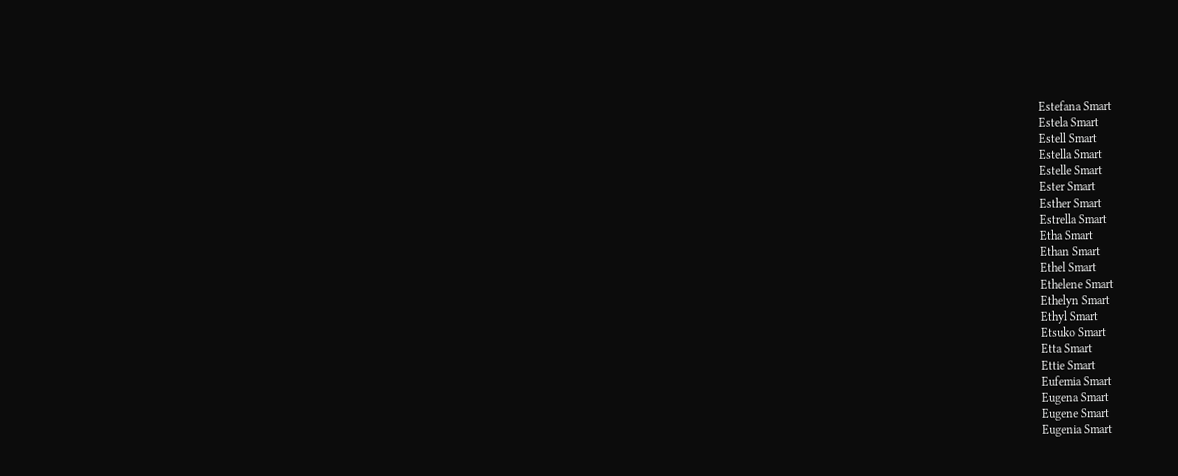Estefana Smart
Estela Smart
Estell Smart
Estella Smart
Estelle Smart
Ester Smart
Esther Smart
Estrella Smart
Etha Smart
Ethan Smart
Ethel Smart
Ethelene Smart
Ethelyn Smart
Ethyl Smart
Etsuko Smart
Etta Smart
Ettie Smart
Eufemia Smart
Eugena Smart
Eugene Smart
Eugenia Smart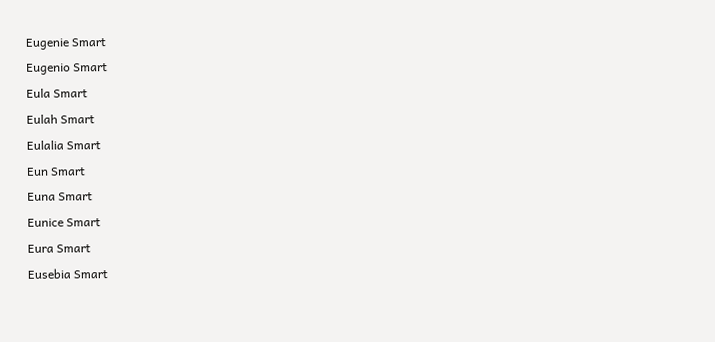Eugenie Smart
Eugenio Smart
Eula Smart
Eulah Smart
Eulalia Smart
Eun Smart
Euna Smart
Eunice Smart
Eura Smart
Eusebia Smart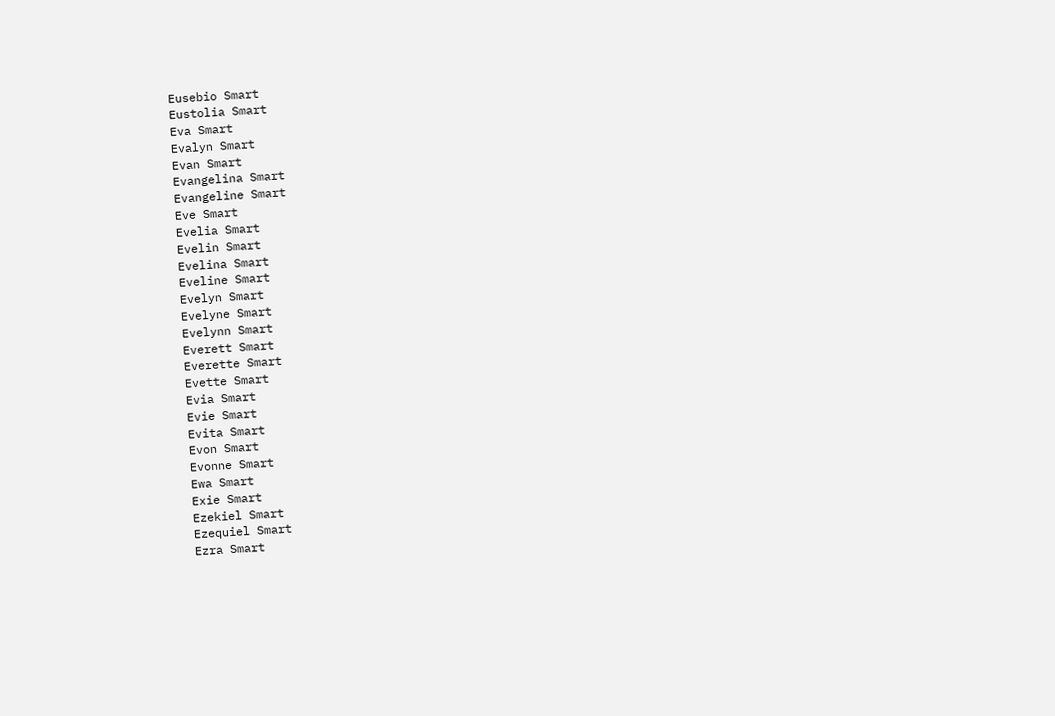Eusebio Smart
Eustolia Smart
Eva Smart
Evalyn Smart
Evan Smart
Evangelina Smart
Evangeline Smart
Eve Smart
Evelia Smart
Evelin Smart
Evelina Smart
Eveline Smart
Evelyn Smart
Evelyne Smart
Evelynn Smart
Everett Smart
Everette Smart
Evette Smart
Evia Smart
Evie Smart
Evita Smart
Evon Smart
Evonne Smart
Ewa Smart
Exie Smart
Ezekiel Smart
Ezequiel Smart
Ezra Smart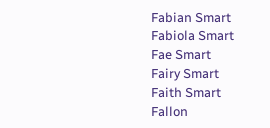Fabian Smart
Fabiola Smart
Fae Smart
Fairy Smart
Faith Smart
Fallon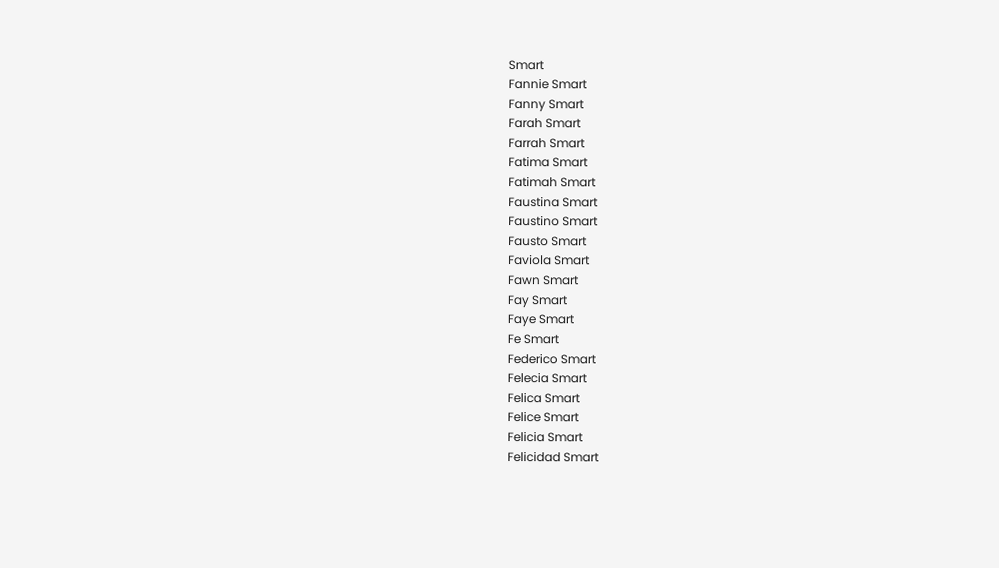Smart
Fannie Smart
Fanny Smart
Farah Smart
Farrah Smart
Fatima Smart
Fatimah Smart
Faustina Smart
Faustino Smart
Fausto Smart
Faviola Smart
Fawn Smart
Fay Smart
Faye Smart
Fe Smart
Federico Smart
Felecia Smart
Felica Smart
Felice Smart
Felicia Smart
Felicidad Smart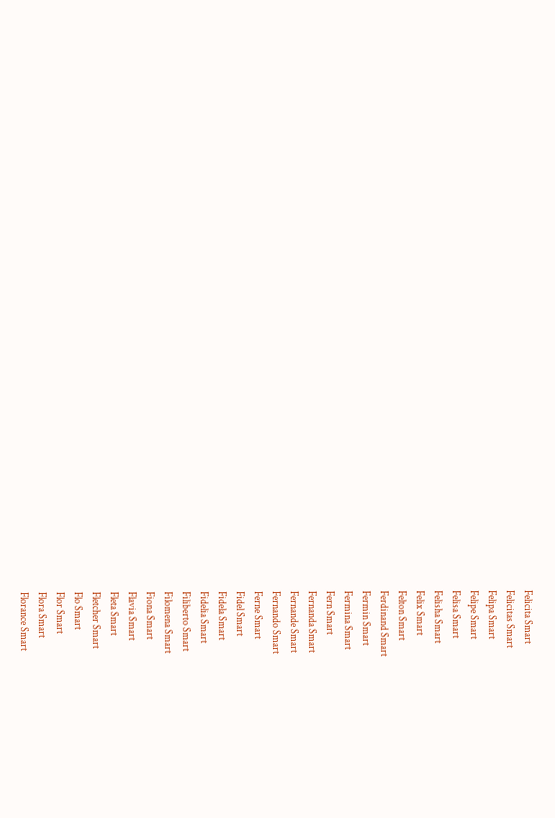Felicita Smart
Felicitas Smart
Felipa Smart
Felipe Smart
Felisa Smart
Felisha Smart
Felix Smart
Felton Smart
Ferdinand Smart
Fermin Smart
Fermina Smart
Fern Smart
Fernanda Smart
Fernande Smart
Fernando Smart
Ferne Smart
Fidel Smart
Fidela Smart
Fidelia Smart
Filiberto Smart
Filomena Smart
Fiona Smart
Flavia Smart
Fleta Smart
Fletcher Smart
Flo Smart
Flor Smart
Flora Smart
Florance Smart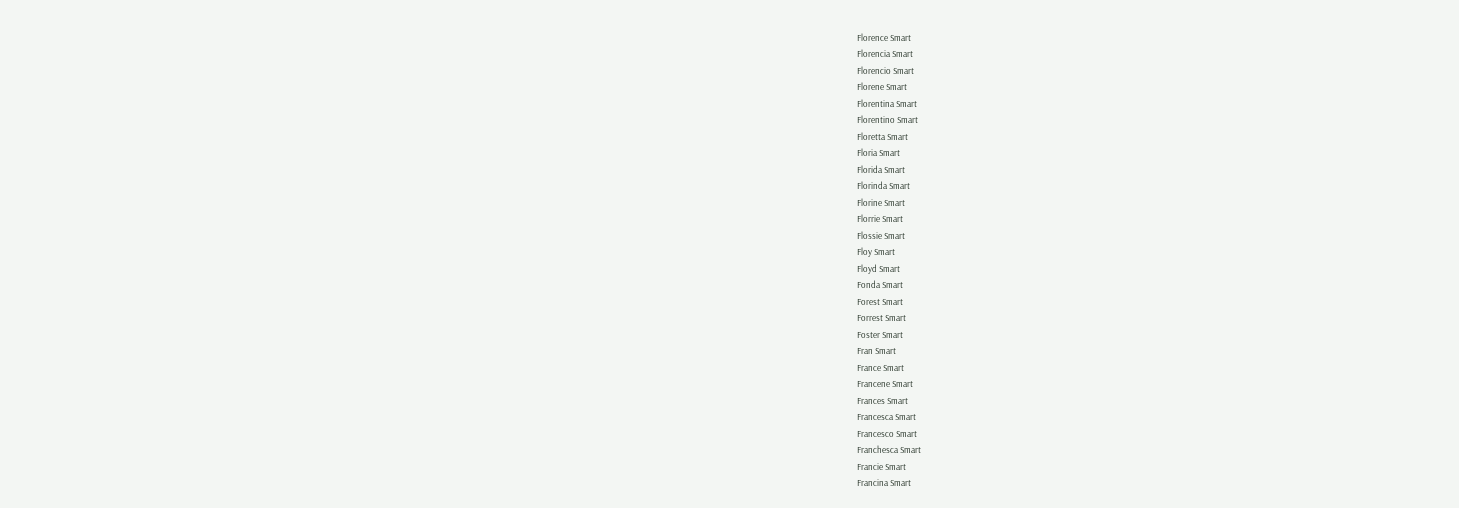Florence Smart
Florencia Smart
Florencio Smart
Florene Smart
Florentina Smart
Florentino Smart
Floretta Smart
Floria Smart
Florida Smart
Florinda Smart
Florine Smart
Florrie Smart
Flossie Smart
Floy Smart
Floyd Smart
Fonda Smart
Forest Smart
Forrest Smart
Foster Smart
Fran Smart
France Smart
Francene Smart
Frances Smart
Francesca Smart
Francesco Smart
Franchesca Smart
Francie Smart
Francina Smart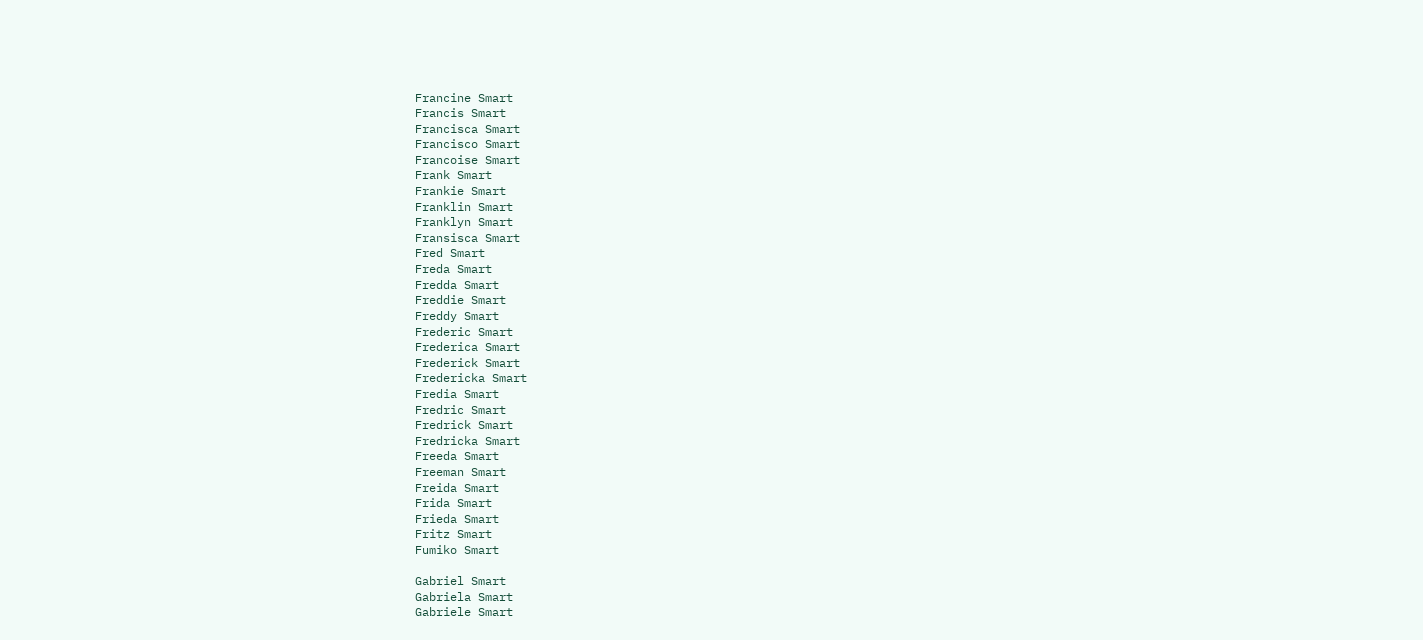Francine Smart
Francis Smart
Francisca Smart
Francisco Smart
Francoise Smart
Frank Smart
Frankie Smart
Franklin Smart
Franklyn Smart
Fransisca Smart
Fred Smart
Freda Smart
Fredda Smart
Freddie Smart
Freddy Smart
Frederic Smart
Frederica Smart
Frederick Smart
Fredericka Smart
Fredia Smart
Fredric Smart
Fredrick Smart
Fredricka Smart
Freeda Smart
Freeman Smart
Freida Smart
Frida Smart
Frieda Smart
Fritz Smart
Fumiko Smart

Gabriel Smart
Gabriela Smart
Gabriele Smart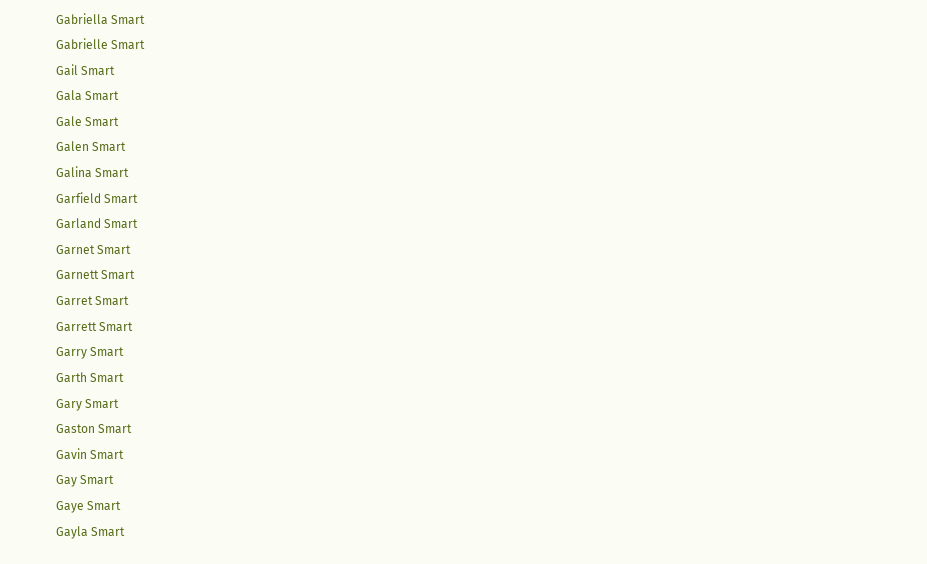Gabriella Smart
Gabrielle Smart
Gail Smart
Gala Smart
Gale Smart
Galen Smart
Galina Smart
Garfield Smart
Garland Smart
Garnet Smart
Garnett Smart
Garret Smart
Garrett Smart
Garry Smart
Garth Smart
Gary Smart
Gaston Smart
Gavin Smart
Gay Smart
Gaye Smart
Gayla Smart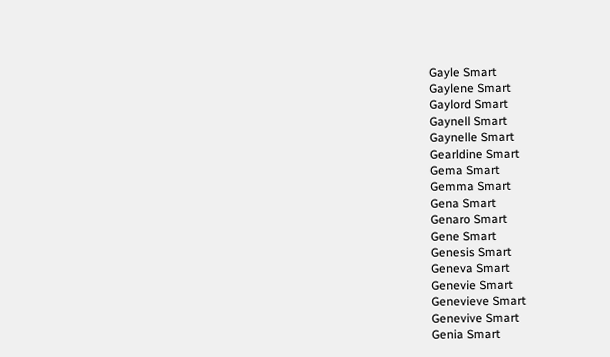Gayle Smart
Gaylene Smart
Gaylord Smart
Gaynell Smart
Gaynelle Smart
Gearldine Smart
Gema Smart
Gemma Smart
Gena Smart
Genaro Smart
Gene Smart
Genesis Smart
Geneva Smart
Genevie Smart
Genevieve Smart
Genevive Smart
Genia Smart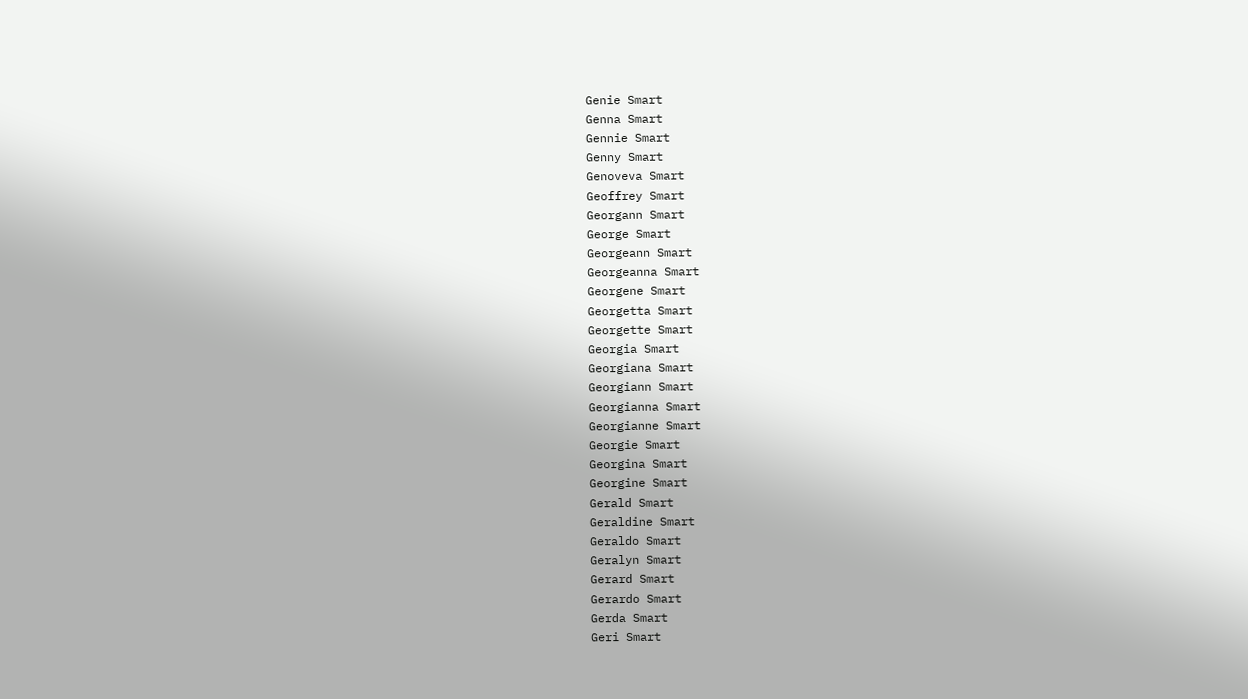Genie Smart
Genna Smart
Gennie Smart
Genny Smart
Genoveva Smart
Geoffrey Smart
Georgann Smart
George Smart
Georgeann Smart
Georgeanna Smart
Georgene Smart
Georgetta Smart
Georgette Smart
Georgia Smart
Georgiana Smart
Georgiann Smart
Georgianna Smart
Georgianne Smart
Georgie Smart
Georgina Smart
Georgine Smart
Gerald Smart
Geraldine Smart
Geraldo Smart
Geralyn Smart
Gerard Smart
Gerardo Smart
Gerda Smart
Geri Smart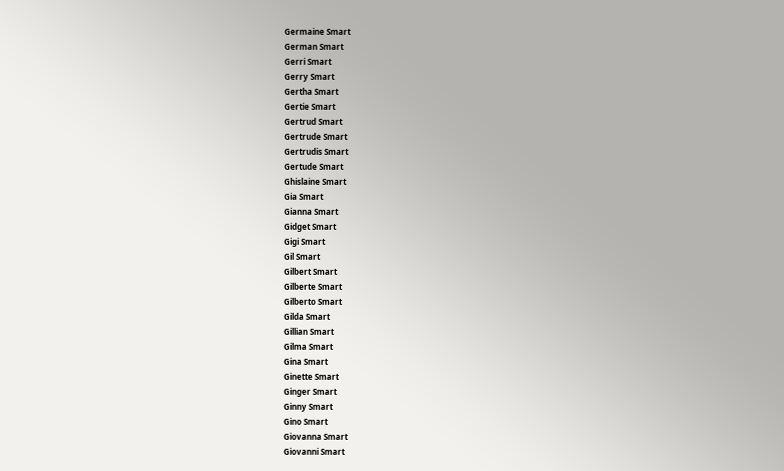Germaine Smart
German Smart
Gerri Smart
Gerry Smart
Gertha Smart
Gertie Smart
Gertrud Smart
Gertrude Smart
Gertrudis Smart
Gertude Smart
Ghislaine Smart
Gia Smart
Gianna Smart
Gidget Smart
Gigi Smart
Gil Smart
Gilbert Smart
Gilberte Smart
Gilberto Smart
Gilda Smart
Gillian Smart
Gilma Smart
Gina Smart
Ginette Smart
Ginger Smart
Ginny Smart
Gino Smart
Giovanna Smart
Giovanni Smart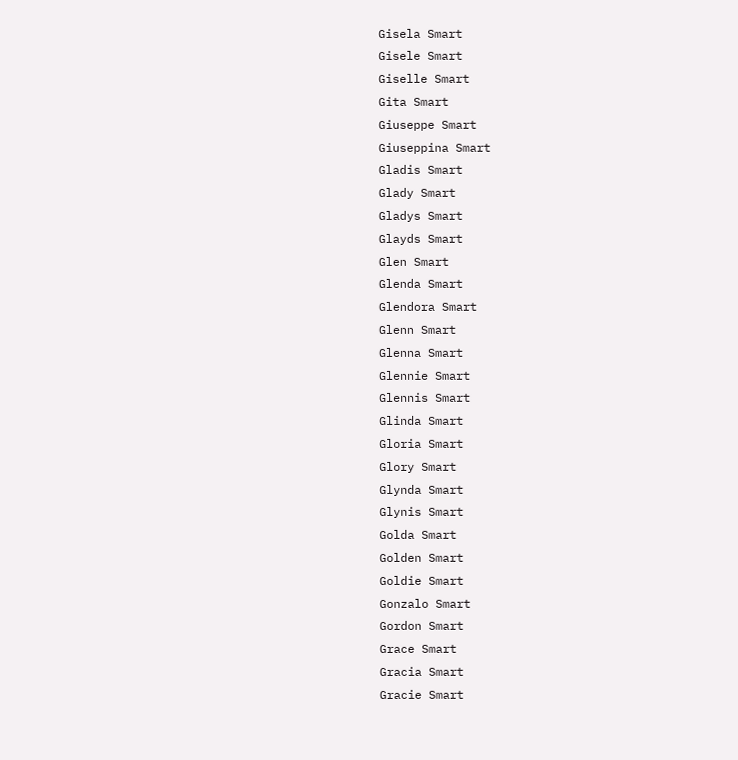Gisela Smart
Gisele Smart
Giselle Smart
Gita Smart
Giuseppe Smart
Giuseppina Smart
Gladis Smart
Glady Smart
Gladys Smart
Glayds Smart
Glen Smart
Glenda Smart
Glendora Smart
Glenn Smart
Glenna Smart
Glennie Smart
Glennis Smart
Glinda Smart
Gloria Smart
Glory Smart
Glynda Smart
Glynis Smart
Golda Smart
Golden Smart
Goldie Smart
Gonzalo Smart
Gordon Smart
Grace Smart
Gracia Smart
Gracie Smart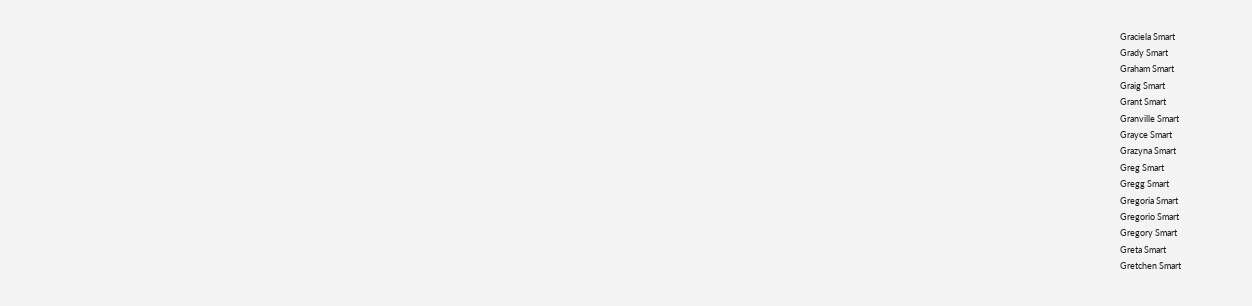Graciela Smart
Grady Smart
Graham Smart
Graig Smart
Grant Smart
Granville Smart
Grayce Smart
Grazyna Smart
Greg Smart
Gregg Smart
Gregoria Smart
Gregorio Smart
Gregory Smart
Greta Smart
Gretchen Smart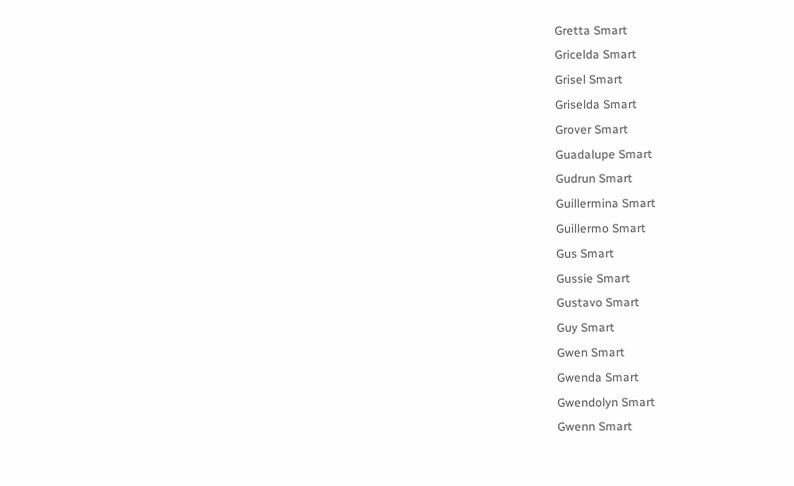Gretta Smart
Gricelda Smart
Grisel Smart
Griselda Smart
Grover Smart
Guadalupe Smart
Gudrun Smart
Guillermina Smart
Guillermo Smart
Gus Smart
Gussie Smart
Gustavo Smart
Guy Smart
Gwen Smart
Gwenda Smart
Gwendolyn Smart
Gwenn Smart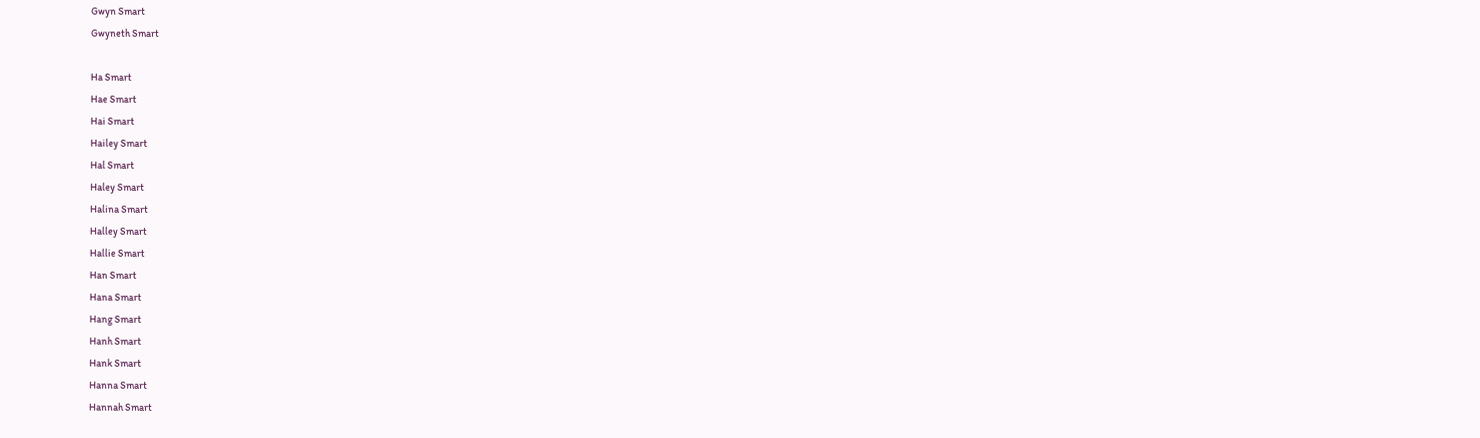Gwyn Smart
Gwyneth Smart

Ha Smart
Hae Smart
Hai Smart
Hailey Smart
Hal Smart
Haley Smart
Halina Smart
Halley Smart
Hallie Smart
Han Smart
Hana Smart
Hang Smart
Hanh Smart
Hank Smart
Hanna Smart
Hannah Smart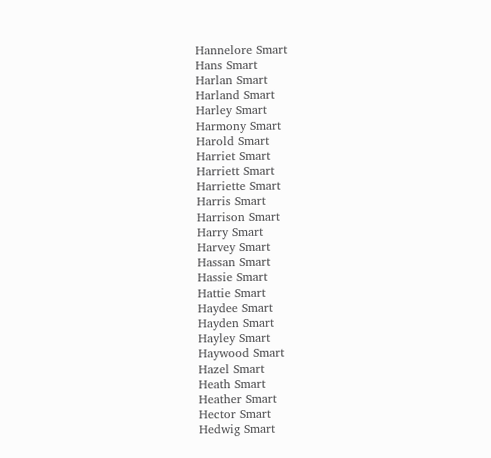Hannelore Smart
Hans Smart
Harlan Smart
Harland Smart
Harley Smart
Harmony Smart
Harold Smart
Harriet Smart
Harriett Smart
Harriette Smart
Harris Smart
Harrison Smart
Harry Smart
Harvey Smart
Hassan Smart
Hassie Smart
Hattie Smart
Haydee Smart
Hayden Smart
Hayley Smart
Haywood Smart
Hazel Smart
Heath Smart
Heather Smart
Hector Smart
Hedwig Smart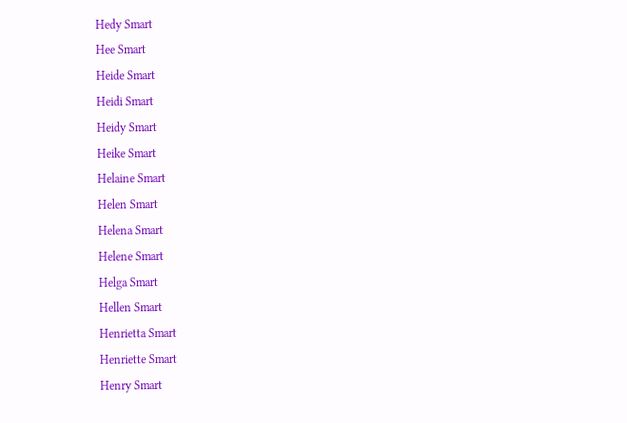Hedy Smart
Hee Smart
Heide Smart
Heidi Smart
Heidy Smart
Heike Smart
Helaine Smart
Helen Smart
Helena Smart
Helene Smart
Helga Smart
Hellen Smart
Henrietta Smart
Henriette Smart
Henry Smart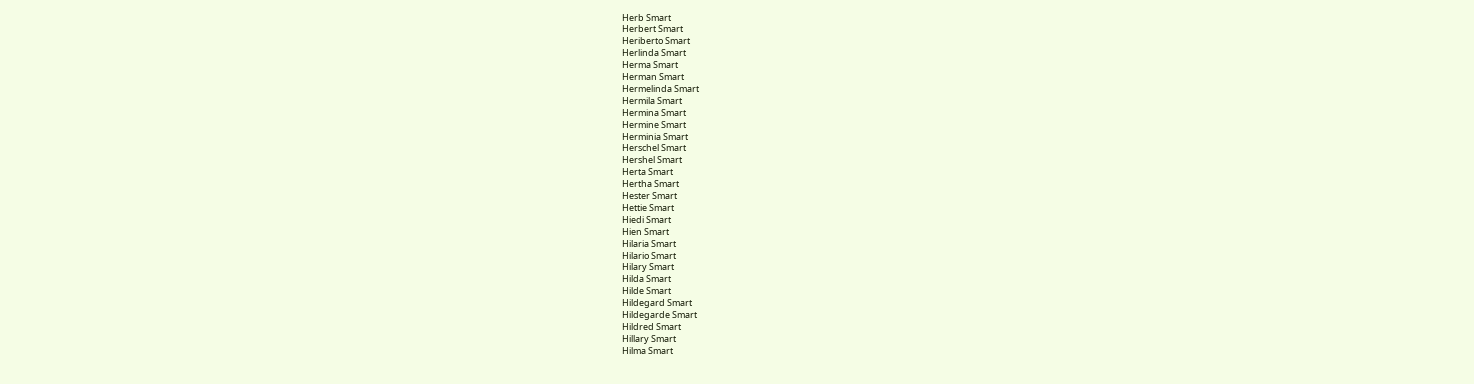Herb Smart
Herbert Smart
Heriberto Smart
Herlinda Smart
Herma Smart
Herman Smart
Hermelinda Smart
Hermila Smart
Hermina Smart
Hermine Smart
Herminia Smart
Herschel Smart
Hershel Smart
Herta Smart
Hertha Smart
Hester Smart
Hettie Smart
Hiedi Smart
Hien Smart
Hilaria Smart
Hilario Smart
Hilary Smart
Hilda Smart
Hilde Smart
Hildegard Smart
Hildegarde Smart
Hildred Smart
Hillary Smart
Hilma Smart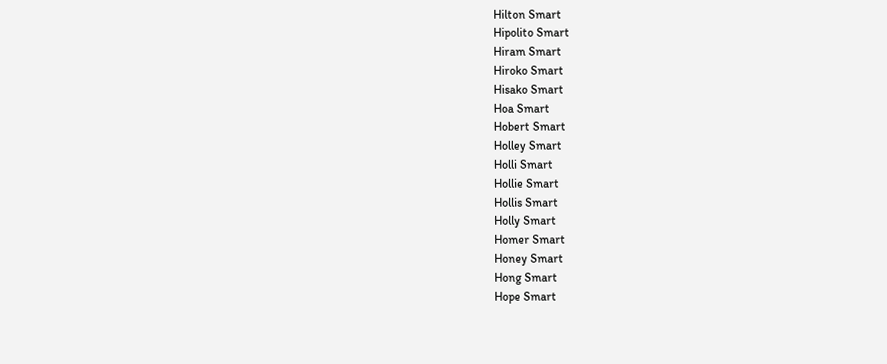Hilton Smart
Hipolito Smart
Hiram Smart
Hiroko Smart
Hisako Smart
Hoa Smart
Hobert Smart
Holley Smart
Holli Smart
Hollie Smart
Hollis Smart
Holly Smart
Homer Smart
Honey Smart
Hong Smart
Hope Smart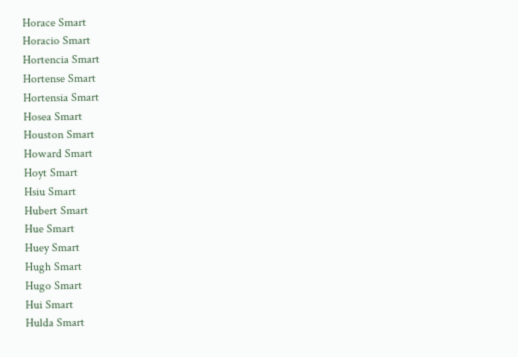Horace Smart
Horacio Smart
Hortencia Smart
Hortense Smart
Hortensia Smart
Hosea Smart
Houston Smart
Howard Smart
Hoyt Smart
Hsiu Smart
Hubert Smart
Hue Smart
Huey Smart
Hugh Smart
Hugo Smart
Hui Smart
Hulda Smart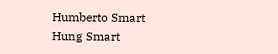Humberto Smart
Hung Smart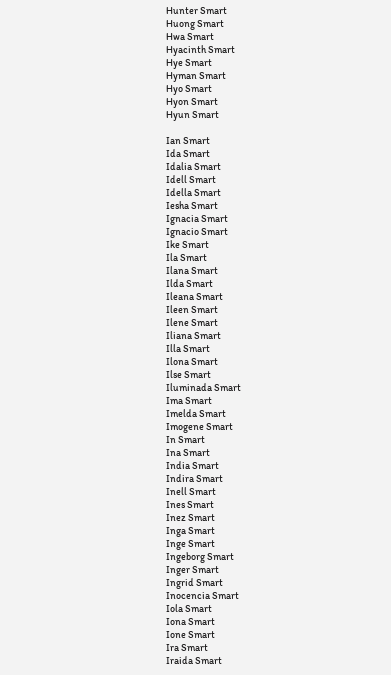Hunter Smart
Huong Smart
Hwa Smart
Hyacinth Smart
Hye Smart
Hyman Smart
Hyo Smart
Hyon Smart
Hyun Smart

Ian Smart
Ida Smart
Idalia Smart
Idell Smart
Idella Smart
Iesha Smart
Ignacia Smart
Ignacio Smart
Ike Smart
Ila Smart
Ilana Smart
Ilda Smart
Ileana Smart
Ileen Smart
Ilene Smart
Iliana Smart
Illa Smart
Ilona Smart
Ilse Smart
Iluminada Smart
Ima Smart
Imelda Smart
Imogene Smart
In Smart
Ina Smart
India Smart
Indira Smart
Inell Smart
Ines Smart
Inez Smart
Inga Smart
Inge Smart
Ingeborg Smart
Inger Smart
Ingrid Smart
Inocencia Smart
Iola Smart
Iona Smart
Ione Smart
Ira Smart
Iraida Smart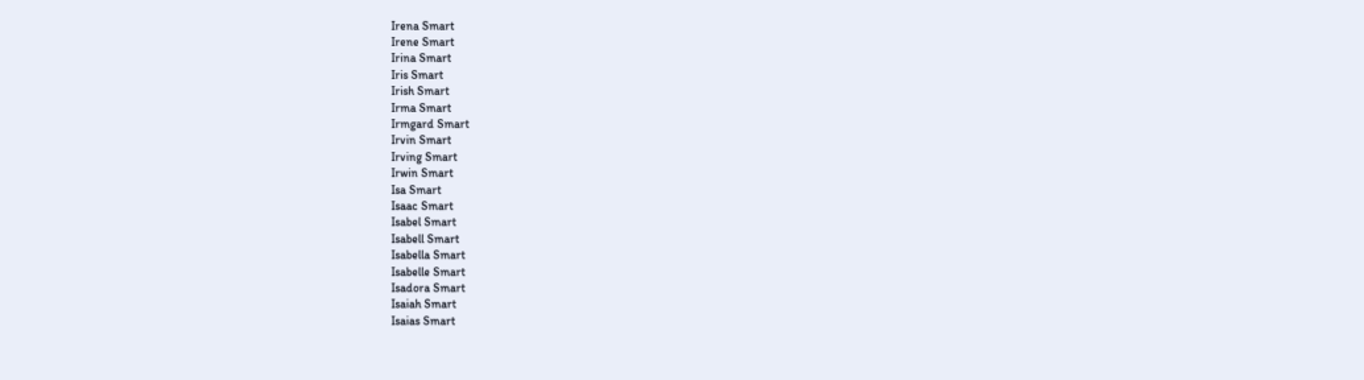Irena Smart
Irene Smart
Irina Smart
Iris Smart
Irish Smart
Irma Smart
Irmgard Smart
Irvin Smart
Irving Smart
Irwin Smart
Isa Smart
Isaac Smart
Isabel Smart
Isabell Smart
Isabella Smart
Isabelle Smart
Isadora Smart
Isaiah Smart
Isaias Smart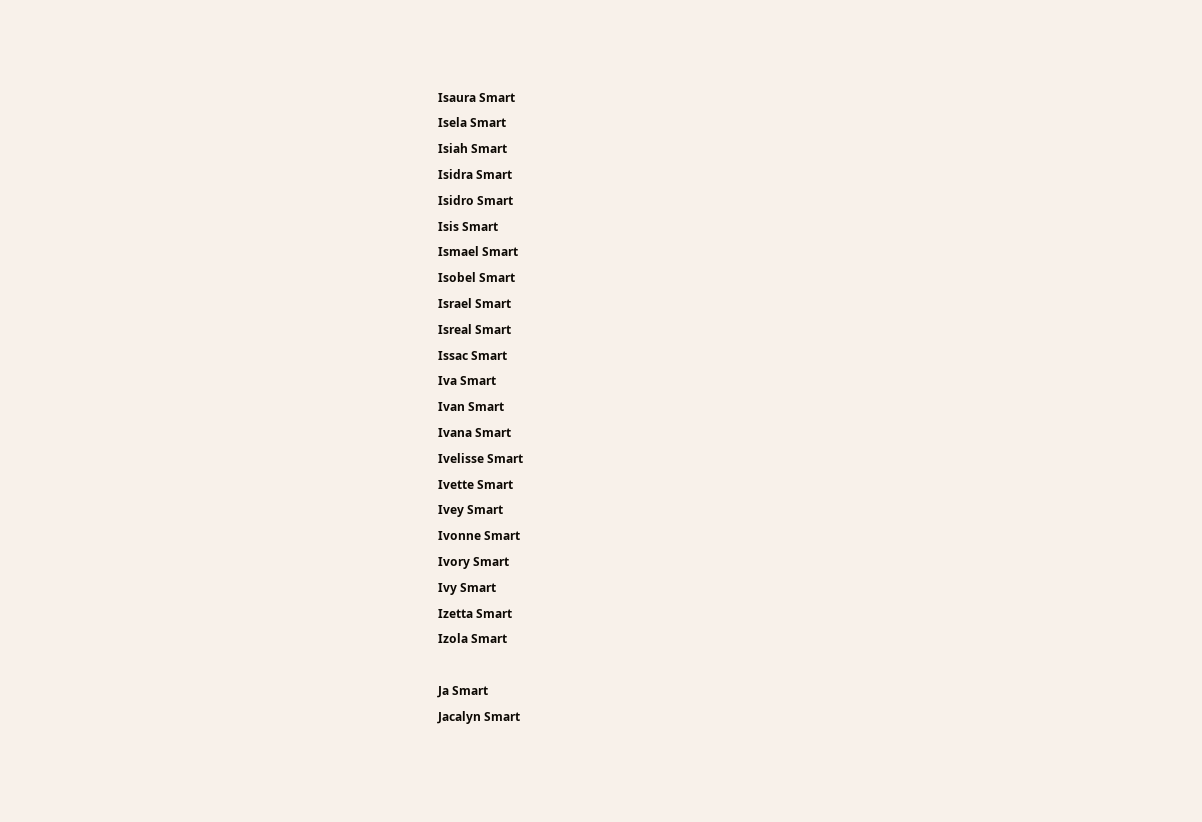Isaura Smart
Isela Smart
Isiah Smart
Isidra Smart
Isidro Smart
Isis Smart
Ismael Smart
Isobel Smart
Israel Smart
Isreal Smart
Issac Smart
Iva Smart
Ivan Smart
Ivana Smart
Ivelisse Smart
Ivette Smart
Ivey Smart
Ivonne Smart
Ivory Smart
Ivy Smart
Izetta Smart
Izola Smart

Ja Smart
Jacalyn Smart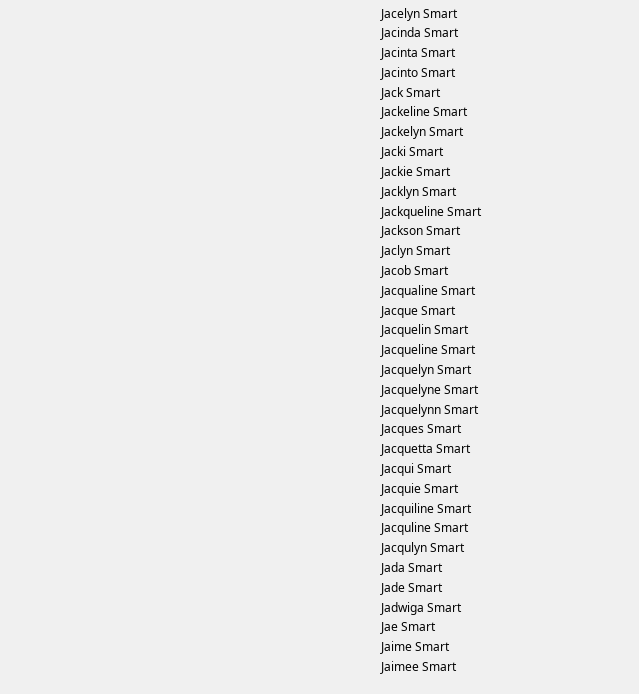Jacelyn Smart
Jacinda Smart
Jacinta Smart
Jacinto Smart
Jack Smart
Jackeline Smart
Jackelyn Smart
Jacki Smart
Jackie Smart
Jacklyn Smart
Jackqueline Smart
Jackson Smart
Jaclyn Smart
Jacob Smart
Jacqualine Smart
Jacque Smart
Jacquelin Smart
Jacqueline Smart
Jacquelyn Smart
Jacquelyne Smart
Jacquelynn Smart
Jacques Smart
Jacquetta Smart
Jacqui Smart
Jacquie Smart
Jacquiline Smart
Jacquline Smart
Jacqulyn Smart
Jada Smart
Jade Smart
Jadwiga Smart
Jae Smart
Jaime Smart
Jaimee Smart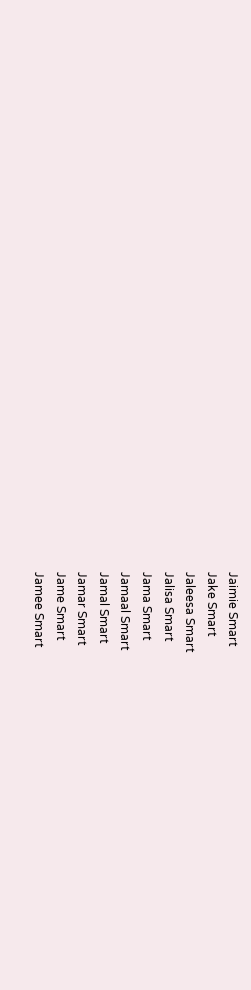Jaimie Smart
Jake Smart
Jaleesa Smart
Jalisa Smart
Jama Smart
Jamaal Smart
Jamal Smart
Jamar Smart
Jame Smart
Jamee Smart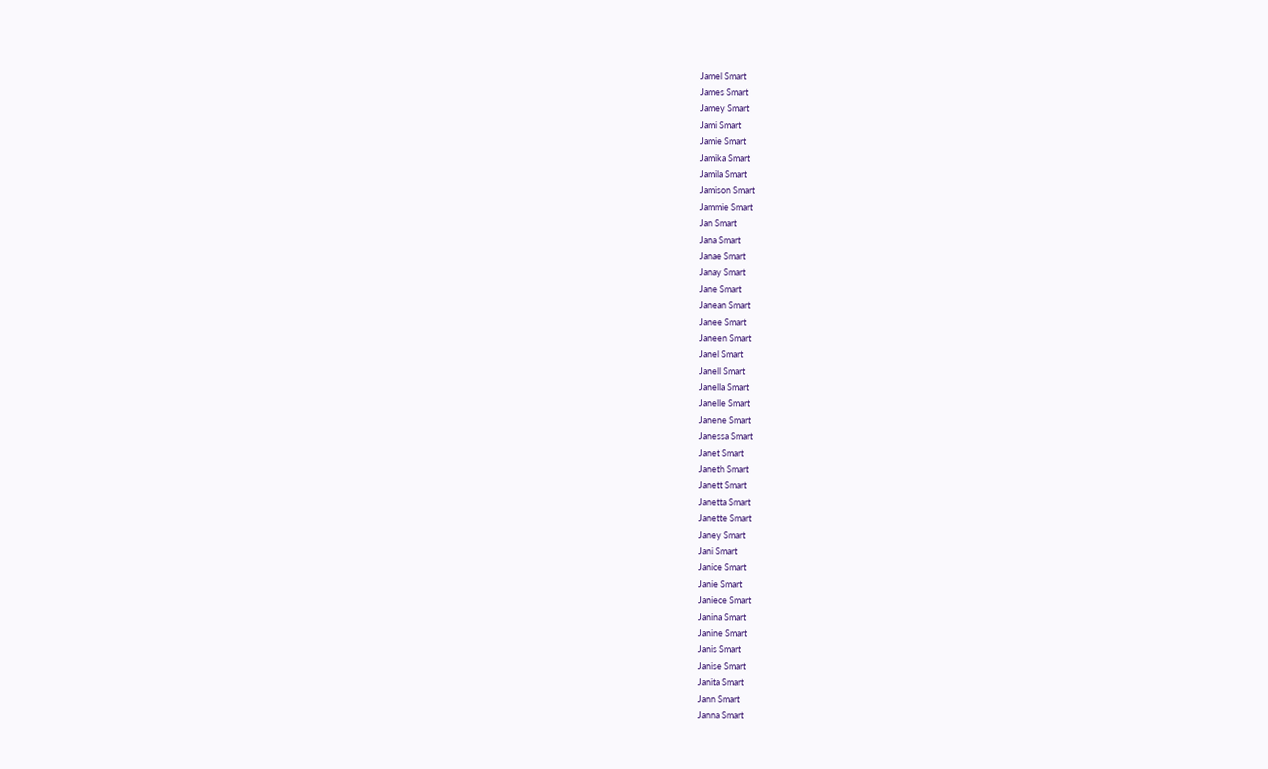Jamel Smart
James Smart
Jamey Smart
Jami Smart
Jamie Smart
Jamika Smart
Jamila Smart
Jamison Smart
Jammie Smart
Jan Smart
Jana Smart
Janae Smart
Janay Smart
Jane Smart
Janean Smart
Janee Smart
Janeen Smart
Janel Smart
Janell Smart
Janella Smart
Janelle Smart
Janene Smart
Janessa Smart
Janet Smart
Janeth Smart
Janett Smart
Janetta Smart
Janette Smart
Janey Smart
Jani Smart
Janice Smart
Janie Smart
Janiece Smart
Janina Smart
Janine Smart
Janis Smart
Janise Smart
Janita Smart
Jann Smart
Janna Smart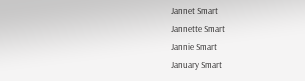Jannet Smart
Jannette Smart
Jannie Smart
January Smart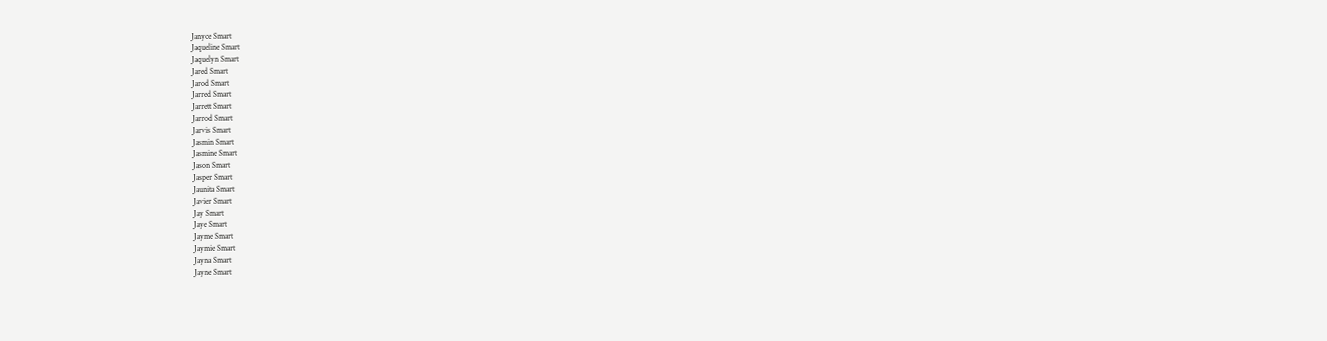Janyce Smart
Jaqueline Smart
Jaquelyn Smart
Jared Smart
Jarod Smart
Jarred Smart
Jarrett Smart
Jarrod Smart
Jarvis Smart
Jasmin Smart
Jasmine Smart
Jason Smart
Jasper Smart
Jaunita Smart
Javier Smart
Jay Smart
Jaye Smart
Jayme Smart
Jaymie Smart
Jayna Smart
Jayne Smart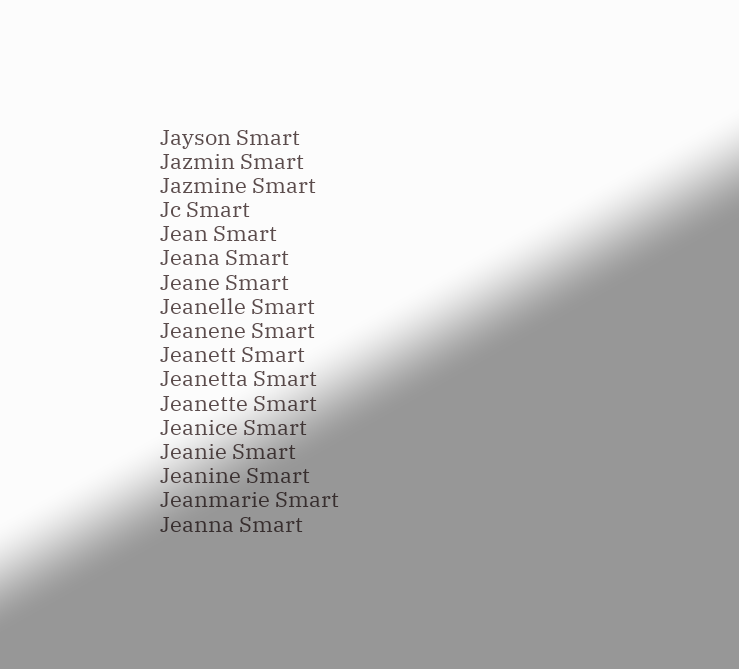Jayson Smart
Jazmin Smart
Jazmine Smart
Jc Smart
Jean Smart
Jeana Smart
Jeane Smart
Jeanelle Smart
Jeanene Smart
Jeanett Smart
Jeanetta Smart
Jeanette Smart
Jeanice Smart
Jeanie Smart
Jeanine Smart
Jeanmarie Smart
Jeanna Smart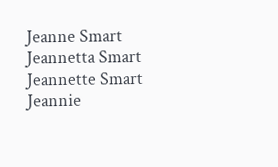Jeanne Smart
Jeannetta Smart
Jeannette Smart
Jeannie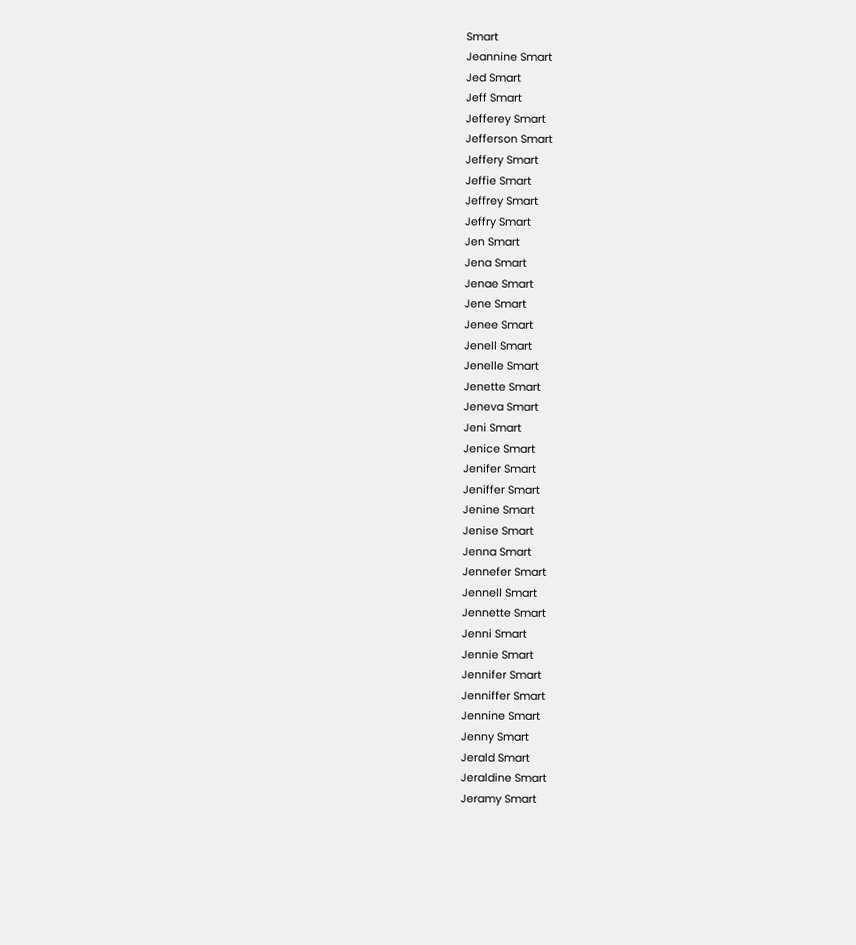Smart
Jeannine Smart
Jed Smart
Jeff Smart
Jefferey Smart
Jefferson Smart
Jeffery Smart
Jeffie Smart
Jeffrey Smart
Jeffry Smart
Jen Smart
Jena Smart
Jenae Smart
Jene Smart
Jenee Smart
Jenell Smart
Jenelle Smart
Jenette Smart
Jeneva Smart
Jeni Smart
Jenice Smart
Jenifer Smart
Jeniffer Smart
Jenine Smart
Jenise Smart
Jenna Smart
Jennefer Smart
Jennell Smart
Jennette Smart
Jenni Smart
Jennie Smart
Jennifer Smart
Jenniffer Smart
Jennine Smart
Jenny Smart
Jerald Smart
Jeraldine Smart
Jeramy Smart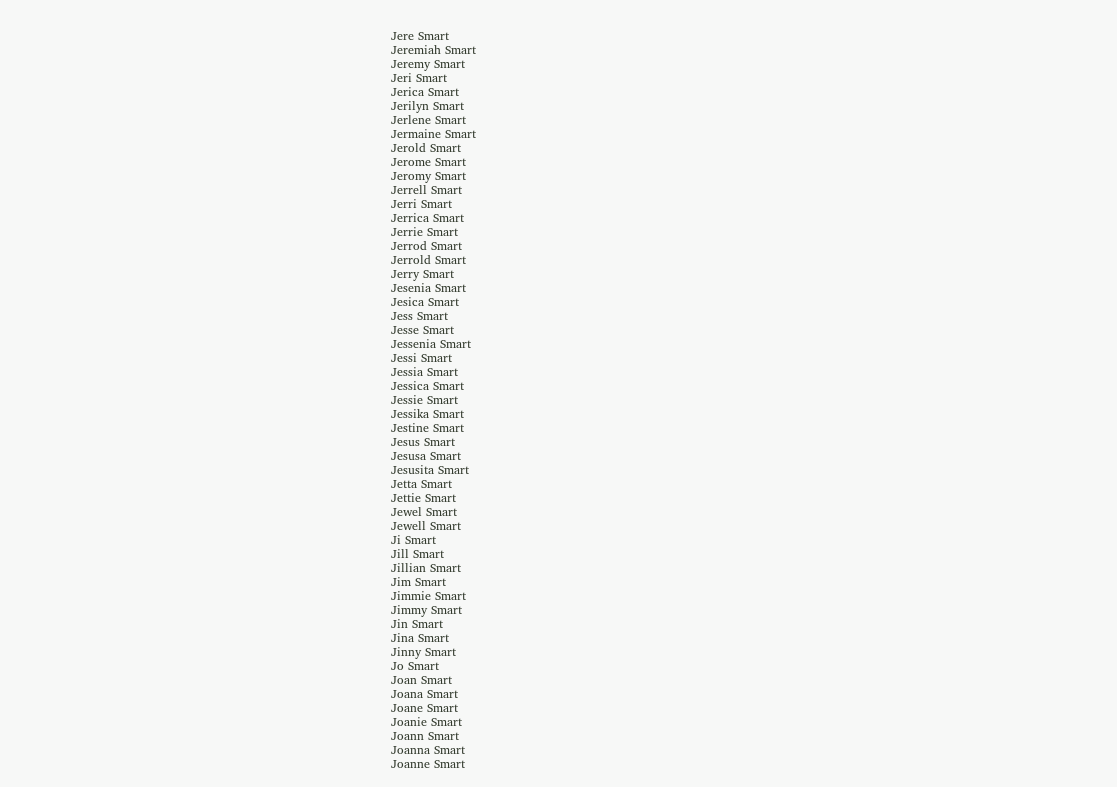Jere Smart
Jeremiah Smart
Jeremy Smart
Jeri Smart
Jerica Smart
Jerilyn Smart
Jerlene Smart
Jermaine Smart
Jerold Smart
Jerome Smart
Jeromy Smart
Jerrell Smart
Jerri Smart
Jerrica Smart
Jerrie Smart
Jerrod Smart
Jerrold Smart
Jerry Smart
Jesenia Smart
Jesica Smart
Jess Smart
Jesse Smart
Jessenia Smart
Jessi Smart
Jessia Smart
Jessica Smart
Jessie Smart
Jessika Smart
Jestine Smart
Jesus Smart
Jesusa Smart
Jesusita Smart
Jetta Smart
Jettie Smart
Jewel Smart
Jewell Smart
Ji Smart
Jill Smart
Jillian Smart
Jim Smart
Jimmie Smart
Jimmy Smart
Jin Smart
Jina Smart
Jinny Smart
Jo Smart
Joan Smart
Joana Smart
Joane Smart
Joanie Smart
Joann Smart
Joanna Smart
Joanne Smart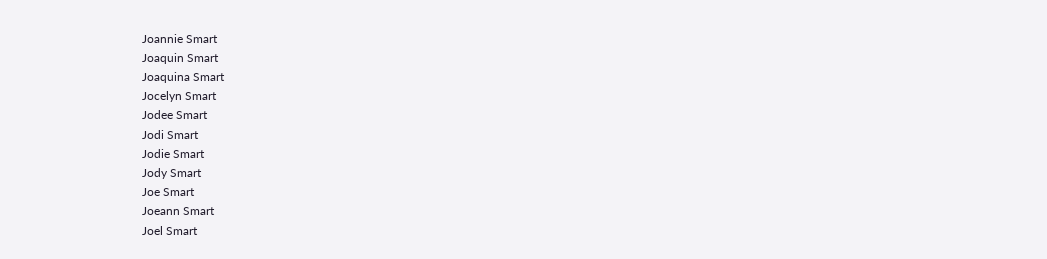Joannie Smart
Joaquin Smart
Joaquina Smart
Jocelyn Smart
Jodee Smart
Jodi Smart
Jodie Smart
Jody Smart
Joe Smart
Joeann Smart
Joel Smart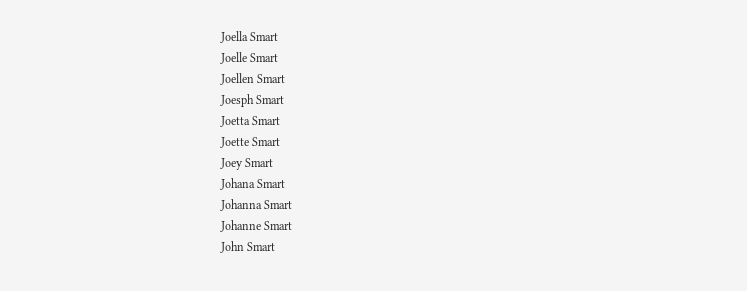Joella Smart
Joelle Smart
Joellen Smart
Joesph Smart
Joetta Smart
Joette Smart
Joey Smart
Johana Smart
Johanna Smart
Johanne Smart
John Smart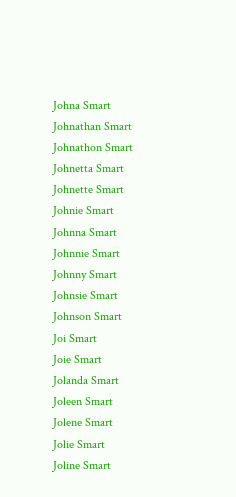Johna Smart
Johnathan Smart
Johnathon Smart
Johnetta Smart
Johnette Smart
Johnie Smart
Johnna Smart
Johnnie Smart
Johnny Smart
Johnsie Smart
Johnson Smart
Joi Smart
Joie Smart
Jolanda Smart
Joleen Smart
Jolene Smart
Jolie Smart
Joline Smart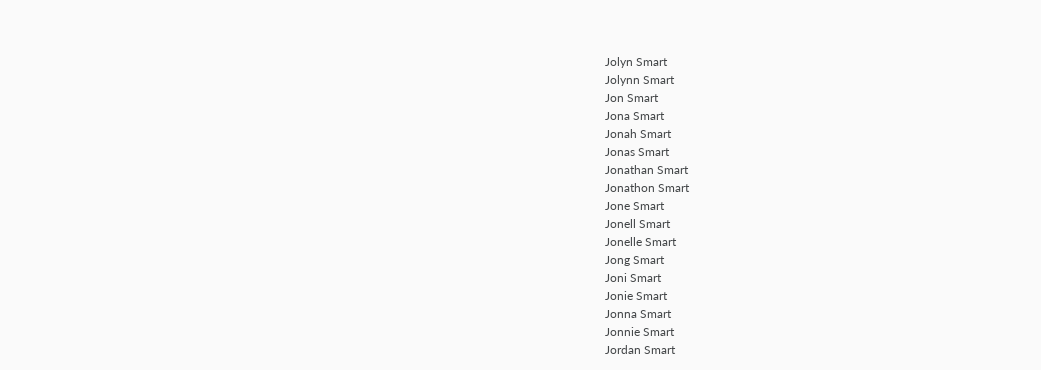Jolyn Smart
Jolynn Smart
Jon Smart
Jona Smart
Jonah Smart
Jonas Smart
Jonathan Smart
Jonathon Smart
Jone Smart
Jonell Smart
Jonelle Smart
Jong Smart
Joni Smart
Jonie Smart
Jonna Smart
Jonnie Smart
Jordan Smart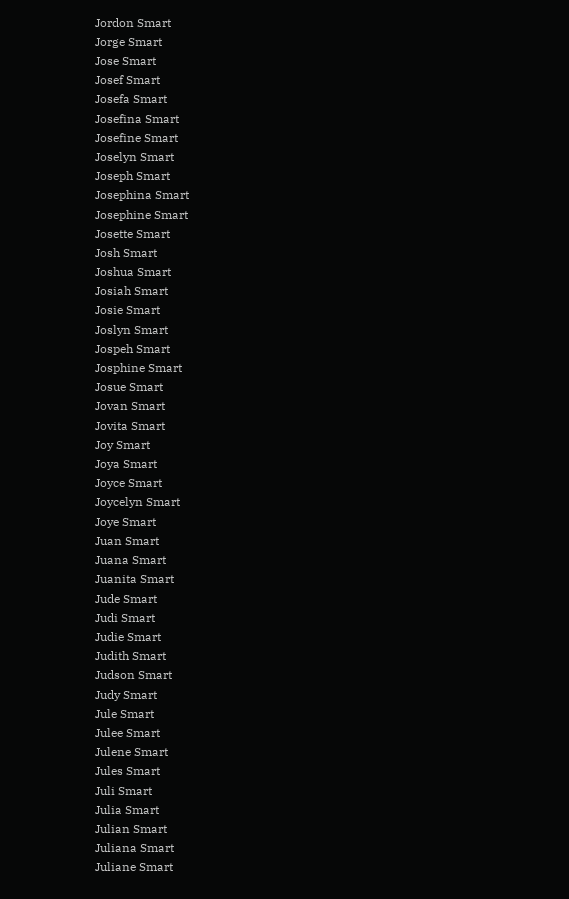Jordon Smart
Jorge Smart
Jose Smart
Josef Smart
Josefa Smart
Josefina Smart
Josefine Smart
Joselyn Smart
Joseph Smart
Josephina Smart
Josephine Smart
Josette Smart
Josh Smart
Joshua Smart
Josiah Smart
Josie Smart
Joslyn Smart
Jospeh Smart
Josphine Smart
Josue Smart
Jovan Smart
Jovita Smart
Joy Smart
Joya Smart
Joyce Smart
Joycelyn Smart
Joye Smart
Juan Smart
Juana Smart
Juanita Smart
Jude Smart
Judi Smart
Judie Smart
Judith Smart
Judson Smart
Judy Smart
Jule Smart
Julee Smart
Julene Smart
Jules Smart
Juli Smart
Julia Smart
Julian Smart
Juliana Smart
Juliane Smart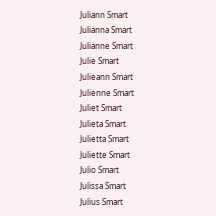Juliann Smart
Julianna Smart
Julianne Smart
Julie Smart
Julieann Smart
Julienne Smart
Juliet Smart
Julieta Smart
Julietta Smart
Juliette Smart
Julio Smart
Julissa Smart
Julius Smart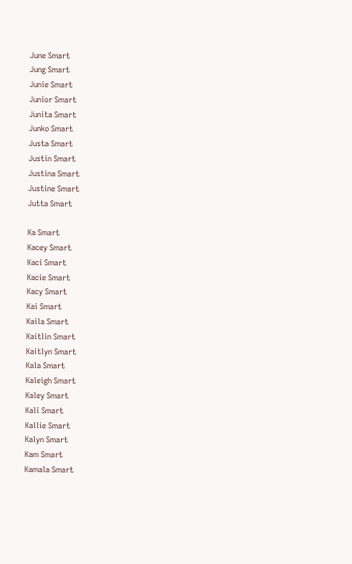June Smart
Jung Smart
Junie Smart
Junior Smart
Junita Smart
Junko Smart
Justa Smart
Justin Smart
Justina Smart
Justine Smart
Jutta Smart

Ka Smart
Kacey Smart
Kaci Smart
Kacie Smart
Kacy Smart
Kai Smart
Kaila Smart
Kaitlin Smart
Kaitlyn Smart
Kala Smart
Kaleigh Smart
Kaley Smart
Kali Smart
Kallie Smart
Kalyn Smart
Kam Smart
Kamala Smart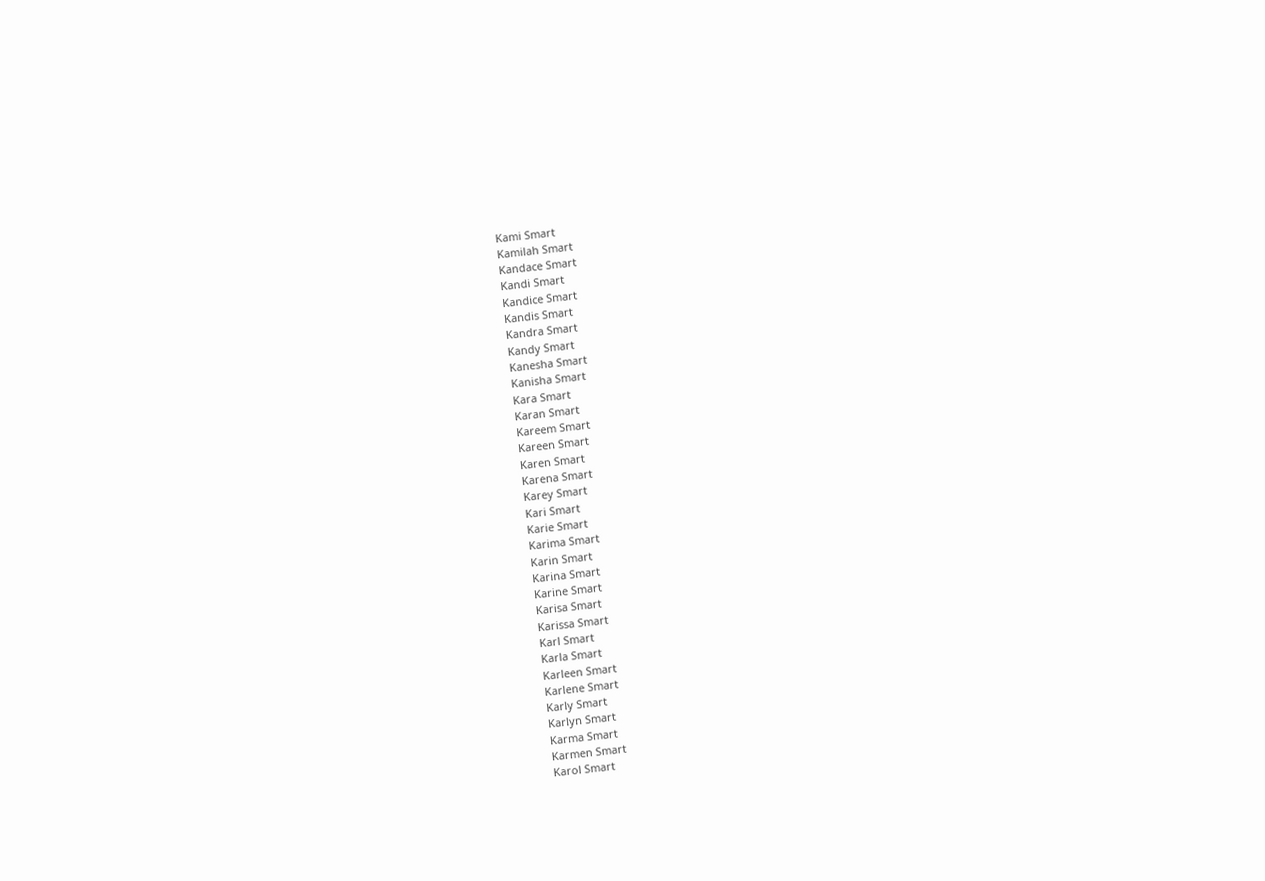Kami Smart
Kamilah Smart
Kandace Smart
Kandi Smart
Kandice Smart
Kandis Smart
Kandra Smart
Kandy Smart
Kanesha Smart
Kanisha Smart
Kara Smart
Karan Smart
Kareem Smart
Kareen Smart
Karen Smart
Karena Smart
Karey Smart
Kari Smart
Karie Smart
Karima Smart
Karin Smart
Karina Smart
Karine Smart
Karisa Smart
Karissa Smart
Karl Smart
Karla Smart
Karleen Smart
Karlene Smart
Karly Smart
Karlyn Smart
Karma Smart
Karmen Smart
Karol Smart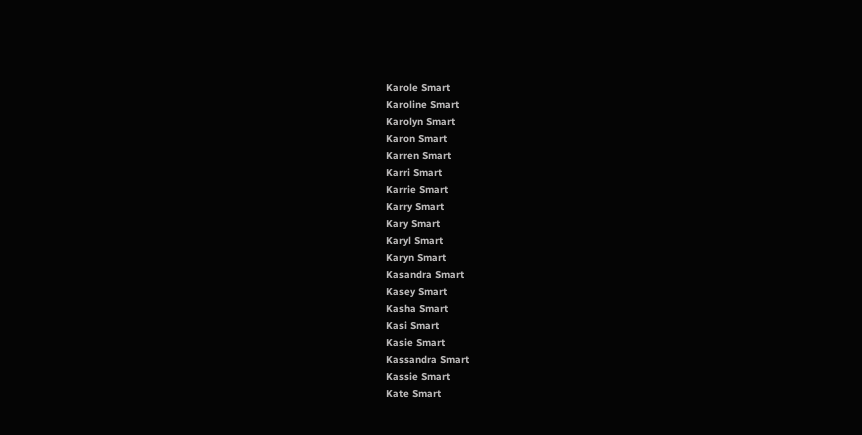Karole Smart
Karoline Smart
Karolyn Smart
Karon Smart
Karren Smart
Karri Smart
Karrie Smart
Karry Smart
Kary Smart
Karyl Smart
Karyn Smart
Kasandra Smart
Kasey Smart
Kasha Smart
Kasi Smart
Kasie Smart
Kassandra Smart
Kassie Smart
Kate Smart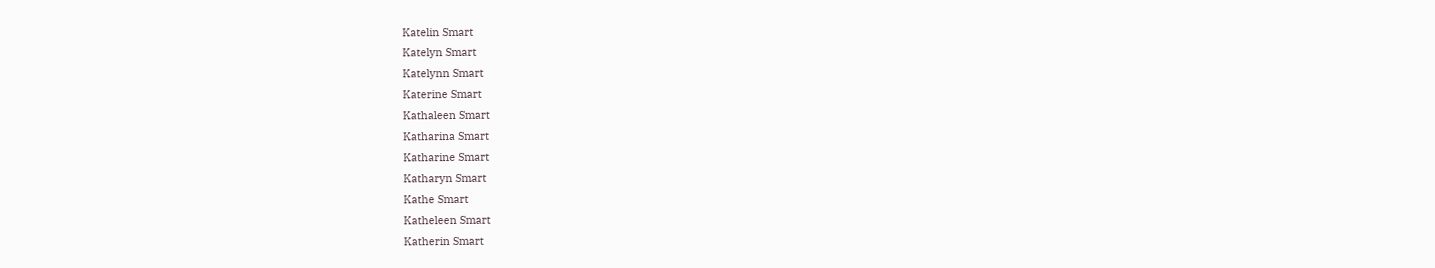Katelin Smart
Katelyn Smart
Katelynn Smart
Katerine Smart
Kathaleen Smart
Katharina Smart
Katharine Smart
Katharyn Smart
Kathe Smart
Katheleen Smart
Katherin Smart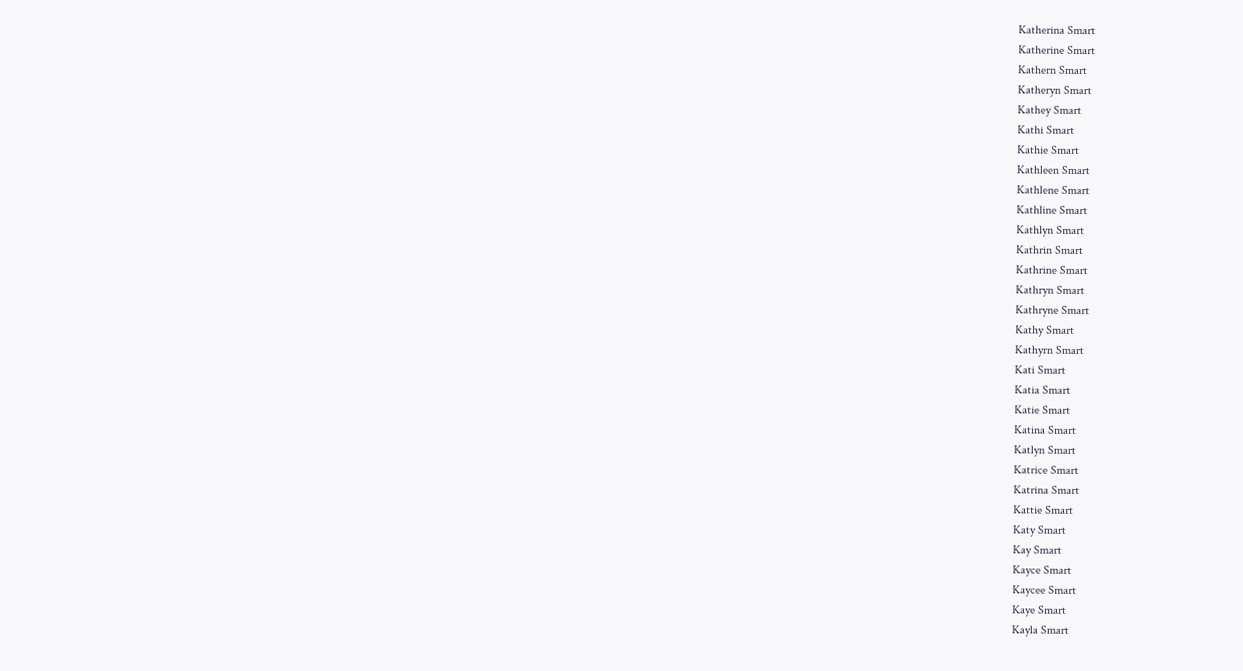Katherina Smart
Katherine Smart
Kathern Smart
Katheryn Smart
Kathey Smart
Kathi Smart
Kathie Smart
Kathleen Smart
Kathlene Smart
Kathline Smart
Kathlyn Smart
Kathrin Smart
Kathrine Smart
Kathryn Smart
Kathryne Smart
Kathy Smart
Kathyrn Smart
Kati Smart
Katia Smart
Katie Smart
Katina Smart
Katlyn Smart
Katrice Smart
Katrina Smart
Kattie Smart
Katy Smart
Kay Smart
Kayce Smart
Kaycee Smart
Kaye Smart
Kayla Smart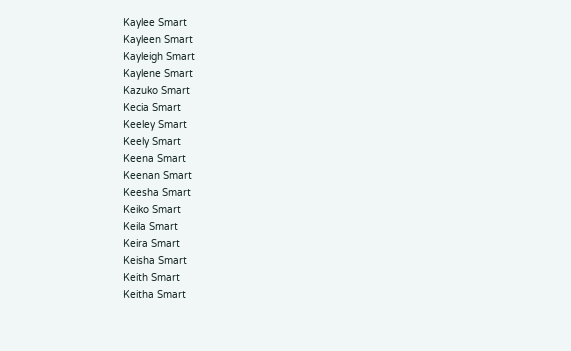Kaylee Smart
Kayleen Smart
Kayleigh Smart
Kaylene Smart
Kazuko Smart
Kecia Smart
Keeley Smart
Keely Smart
Keena Smart
Keenan Smart
Keesha Smart
Keiko Smart
Keila Smart
Keira Smart
Keisha Smart
Keith Smart
Keitha Smart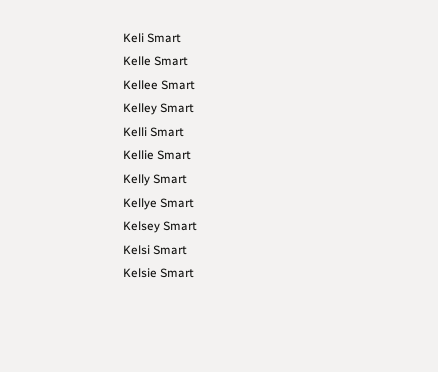Keli Smart
Kelle Smart
Kellee Smart
Kelley Smart
Kelli Smart
Kellie Smart
Kelly Smart
Kellye Smart
Kelsey Smart
Kelsi Smart
Kelsie Smart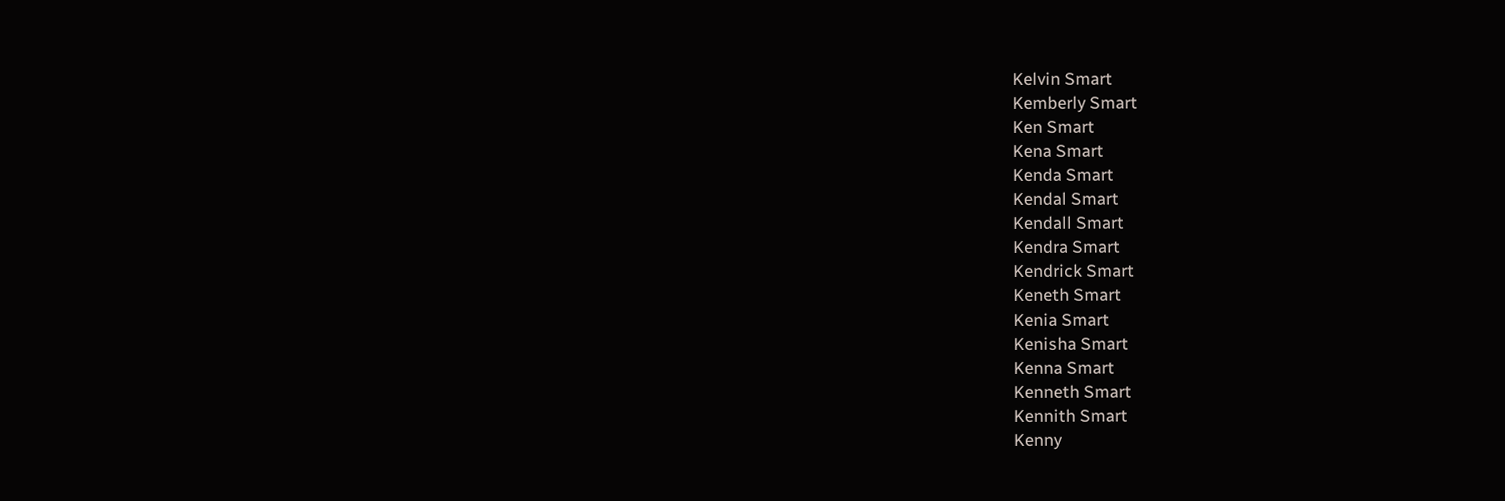Kelvin Smart
Kemberly Smart
Ken Smart
Kena Smart
Kenda Smart
Kendal Smart
Kendall Smart
Kendra Smart
Kendrick Smart
Keneth Smart
Kenia Smart
Kenisha Smart
Kenna Smart
Kenneth Smart
Kennith Smart
Kenny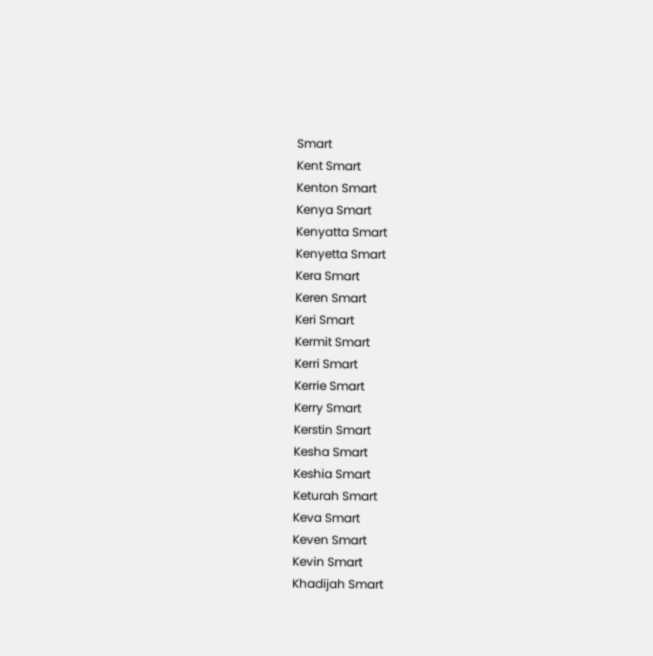Smart
Kent Smart
Kenton Smart
Kenya Smart
Kenyatta Smart
Kenyetta Smart
Kera Smart
Keren Smart
Keri Smart
Kermit Smart
Kerri Smart
Kerrie Smart
Kerry Smart
Kerstin Smart
Kesha Smart
Keshia Smart
Keturah Smart
Keva Smart
Keven Smart
Kevin Smart
Khadijah Smart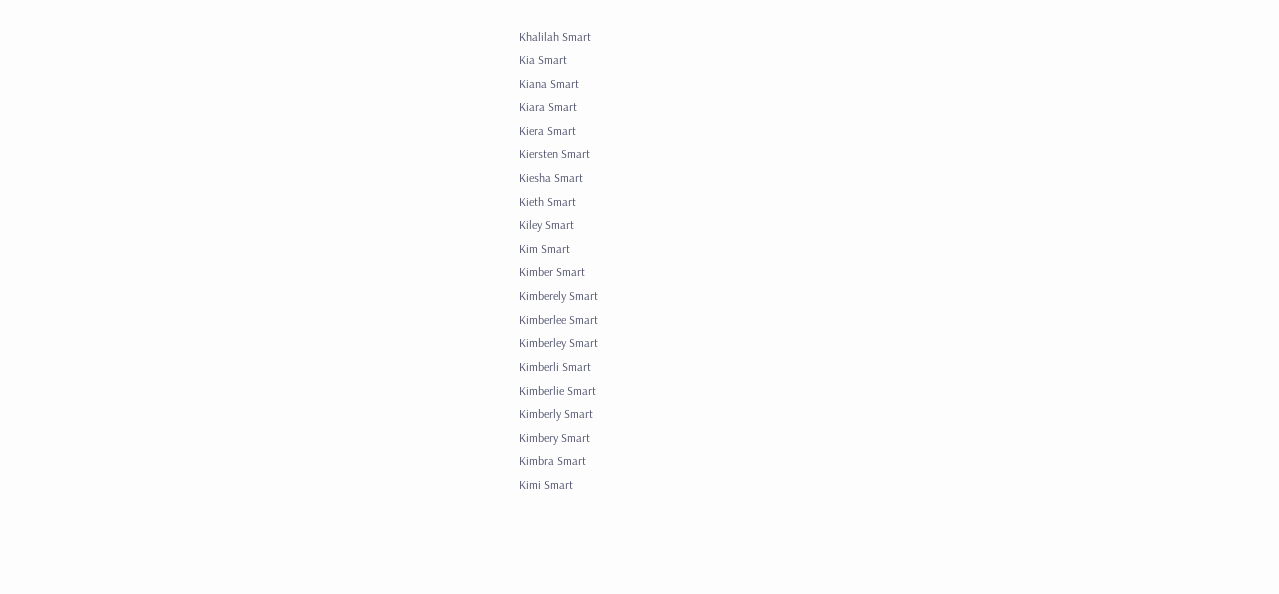Khalilah Smart
Kia Smart
Kiana Smart
Kiara Smart
Kiera Smart
Kiersten Smart
Kiesha Smart
Kieth Smart
Kiley Smart
Kim Smart
Kimber Smart
Kimberely Smart
Kimberlee Smart
Kimberley Smart
Kimberli Smart
Kimberlie Smart
Kimberly Smart
Kimbery Smart
Kimbra Smart
Kimi Smart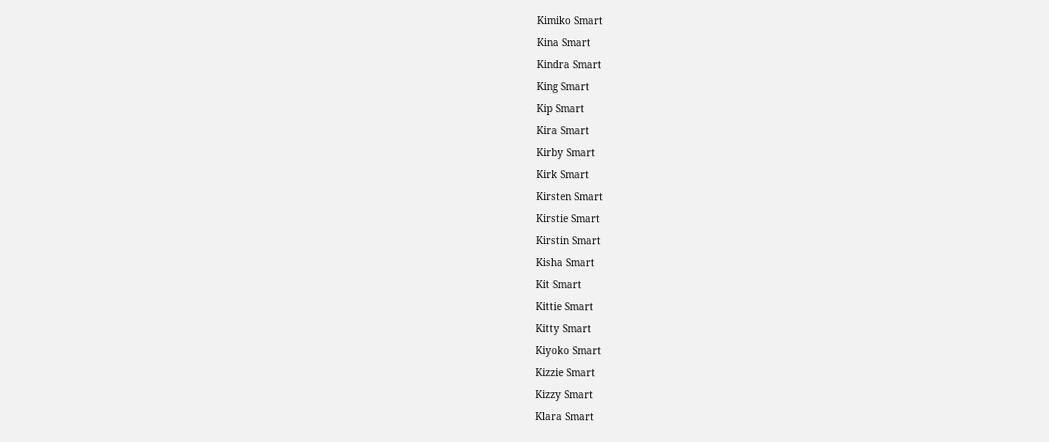Kimiko Smart
Kina Smart
Kindra Smart
King Smart
Kip Smart
Kira Smart
Kirby Smart
Kirk Smart
Kirsten Smart
Kirstie Smart
Kirstin Smart
Kisha Smart
Kit Smart
Kittie Smart
Kitty Smart
Kiyoko Smart
Kizzie Smart
Kizzy Smart
Klara Smart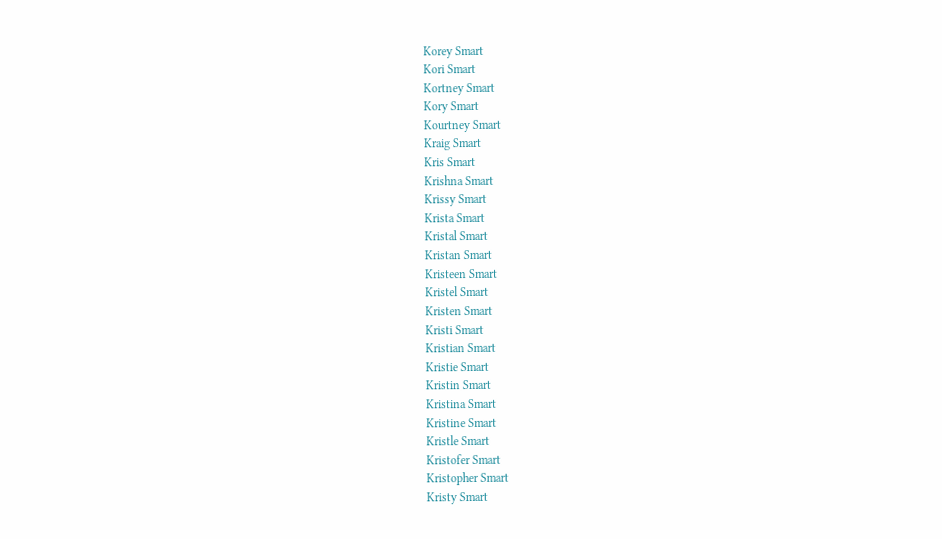Korey Smart
Kori Smart
Kortney Smart
Kory Smart
Kourtney Smart
Kraig Smart
Kris Smart
Krishna Smart
Krissy Smart
Krista Smart
Kristal Smart
Kristan Smart
Kristeen Smart
Kristel Smart
Kristen Smart
Kristi Smart
Kristian Smart
Kristie Smart
Kristin Smart
Kristina Smart
Kristine Smart
Kristle Smart
Kristofer Smart
Kristopher Smart
Kristy Smart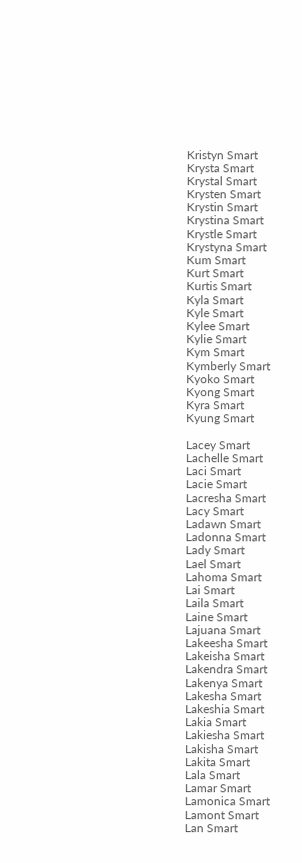Kristyn Smart
Krysta Smart
Krystal Smart
Krysten Smart
Krystin Smart
Krystina Smart
Krystle Smart
Krystyna Smart
Kum Smart
Kurt Smart
Kurtis Smart
Kyla Smart
Kyle Smart
Kylee Smart
Kylie Smart
Kym Smart
Kymberly Smart
Kyoko Smart
Kyong Smart
Kyra Smart
Kyung Smart

Lacey Smart
Lachelle Smart
Laci Smart
Lacie Smart
Lacresha Smart
Lacy Smart
Ladawn Smart
Ladonna Smart
Lady Smart
Lael Smart
Lahoma Smart
Lai Smart
Laila Smart
Laine Smart
Lajuana Smart
Lakeesha Smart
Lakeisha Smart
Lakendra Smart
Lakenya Smart
Lakesha Smart
Lakeshia Smart
Lakia Smart
Lakiesha Smart
Lakisha Smart
Lakita Smart
Lala Smart
Lamar Smart
Lamonica Smart
Lamont Smart
Lan Smart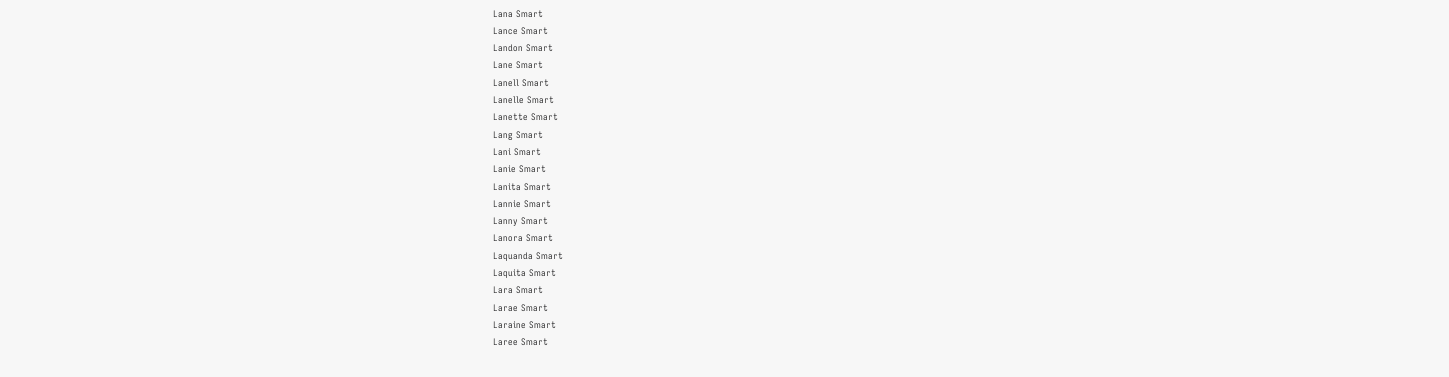Lana Smart
Lance Smart
Landon Smart
Lane Smart
Lanell Smart
Lanelle Smart
Lanette Smart
Lang Smart
Lani Smart
Lanie Smart
Lanita Smart
Lannie Smart
Lanny Smart
Lanora Smart
Laquanda Smart
Laquita Smart
Lara Smart
Larae Smart
Laraine Smart
Laree Smart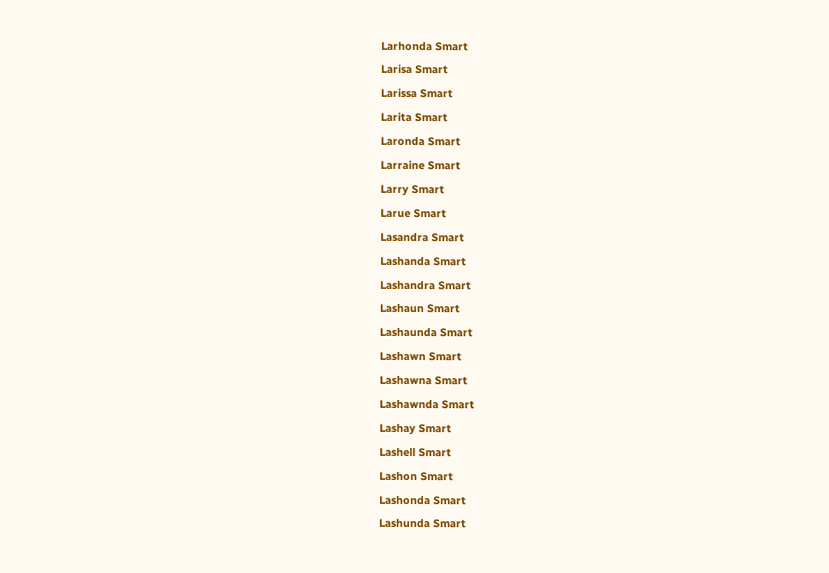Larhonda Smart
Larisa Smart
Larissa Smart
Larita Smart
Laronda Smart
Larraine Smart
Larry Smart
Larue Smart
Lasandra Smart
Lashanda Smart
Lashandra Smart
Lashaun Smart
Lashaunda Smart
Lashawn Smart
Lashawna Smart
Lashawnda Smart
Lashay Smart
Lashell Smart
Lashon Smart
Lashonda Smart
Lashunda Smart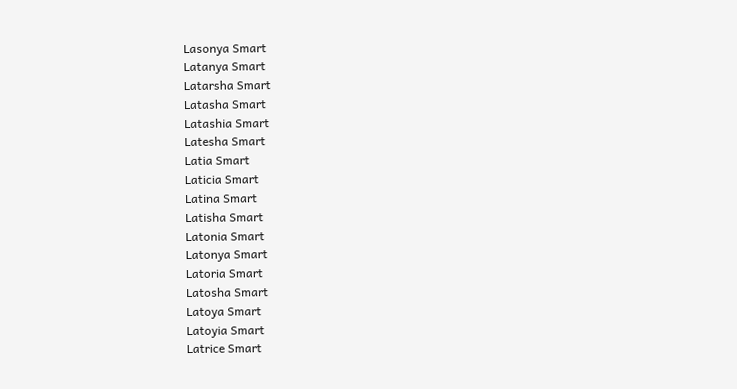Lasonya Smart
Latanya Smart
Latarsha Smart
Latasha Smart
Latashia Smart
Latesha Smart
Latia Smart
Laticia Smart
Latina Smart
Latisha Smart
Latonia Smart
Latonya Smart
Latoria Smart
Latosha Smart
Latoya Smart
Latoyia Smart
Latrice Smart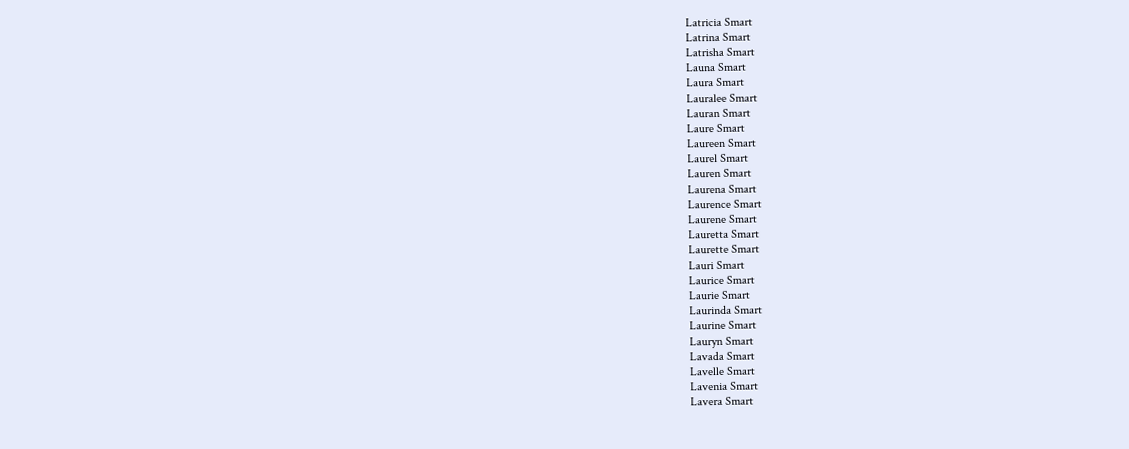Latricia Smart
Latrina Smart
Latrisha Smart
Launa Smart
Laura Smart
Lauralee Smart
Lauran Smart
Laure Smart
Laureen Smart
Laurel Smart
Lauren Smart
Laurena Smart
Laurence Smart
Laurene Smart
Lauretta Smart
Laurette Smart
Lauri Smart
Laurice Smart
Laurie Smart
Laurinda Smart
Laurine Smart
Lauryn Smart
Lavada Smart
Lavelle Smart
Lavenia Smart
Lavera Smart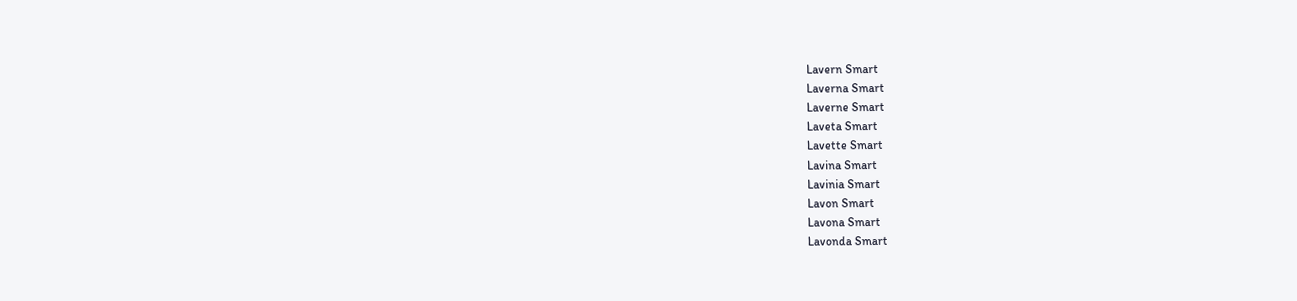Lavern Smart
Laverna Smart
Laverne Smart
Laveta Smart
Lavette Smart
Lavina Smart
Lavinia Smart
Lavon Smart
Lavona Smart
Lavonda Smart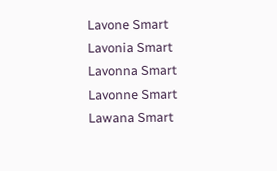Lavone Smart
Lavonia Smart
Lavonna Smart
Lavonne Smart
Lawana Smart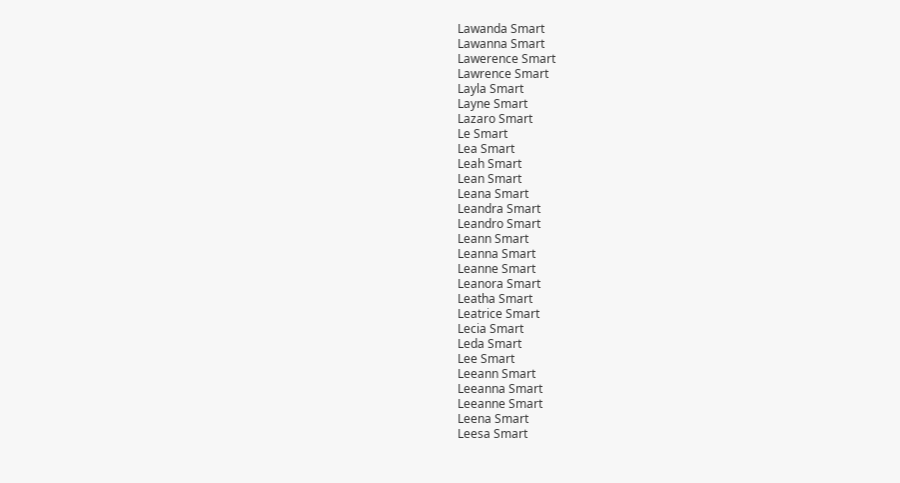Lawanda Smart
Lawanna Smart
Lawerence Smart
Lawrence Smart
Layla Smart
Layne Smart
Lazaro Smart
Le Smart
Lea Smart
Leah Smart
Lean Smart
Leana Smart
Leandra Smart
Leandro Smart
Leann Smart
Leanna Smart
Leanne Smart
Leanora Smart
Leatha Smart
Leatrice Smart
Lecia Smart
Leda Smart
Lee Smart
Leeann Smart
Leeanna Smart
Leeanne Smart
Leena Smart
Leesa Smart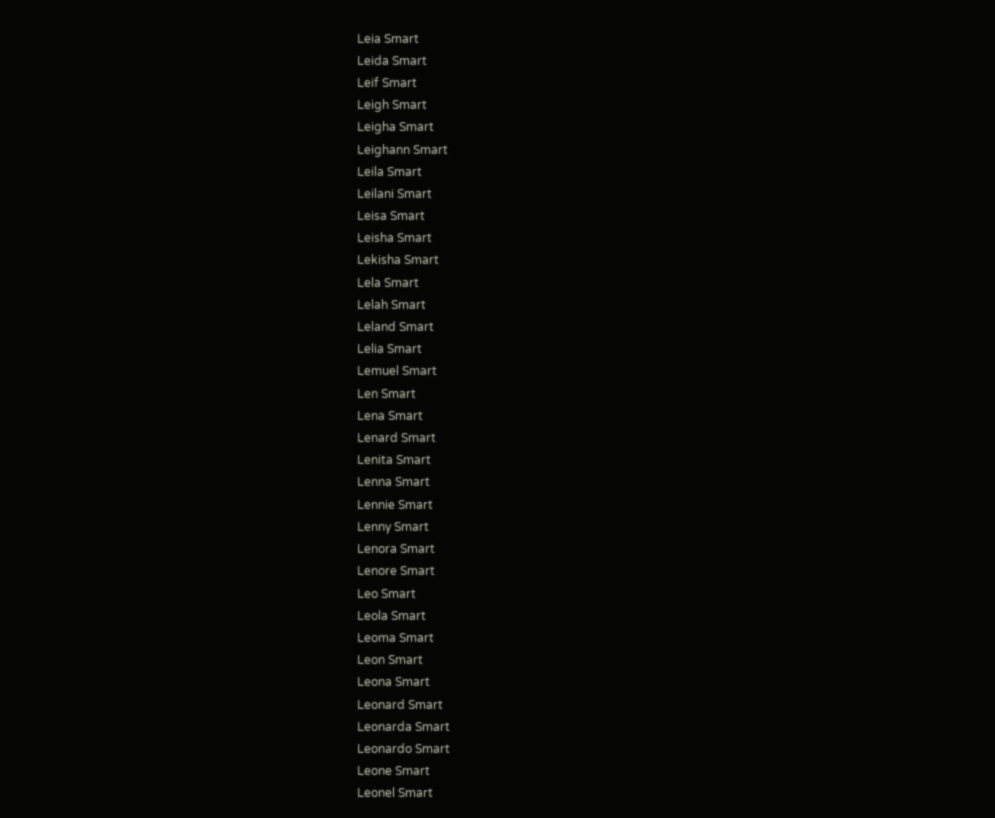Leia Smart
Leida Smart
Leif Smart
Leigh Smart
Leigha Smart
Leighann Smart
Leila Smart
Leilani Smart
Leisa Smart
Leisha Smart
Lekisha Smart
Lela Smart
Lelah Smart
Leland Smart
Lelia Smart
Lemuel Smart
Len Smart
Lena Smart
Lenard Smart
Lenita Smart
Lenna Smart
Lennie Smart
Lenny Smart
Lenora Smart
Lenore Smart
Leo Smart
Leola Smart
Leoma Smart
Leon Smart
Leona Smart
Leonard Smart
Leonarda Smart
Leonardo Smart
Leone Smart
Leonel Smart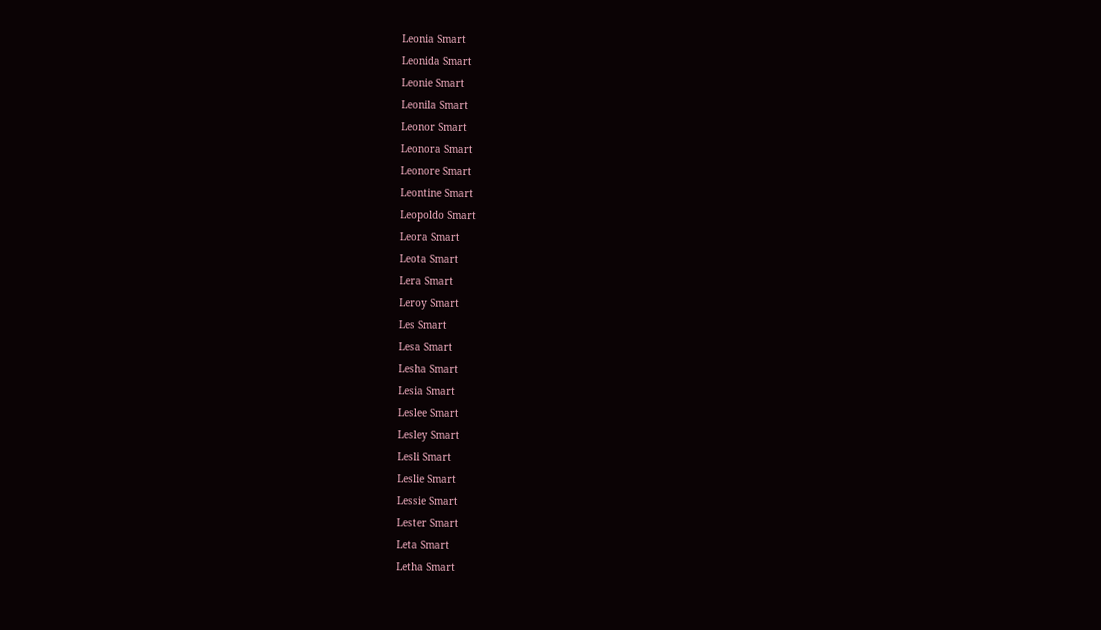Leonia Smart
Leonida Smart
Leonie Smart
Leonila Smart
Leonor Smart
Leonora Smart
Leonore Smart
Leontine Smart
Leopoldo Smart
Leora Smart
Leota Smart
Lera Smart
Leroy Smart
Les Smart
Lesa Smart
Lesha Smart
Lesia Smart
Leslee Smart
Lesley Smart
Lesli Smart
Leslie Smart
Lessie Smart
Lester Smart
Leta Smart
Letha Smart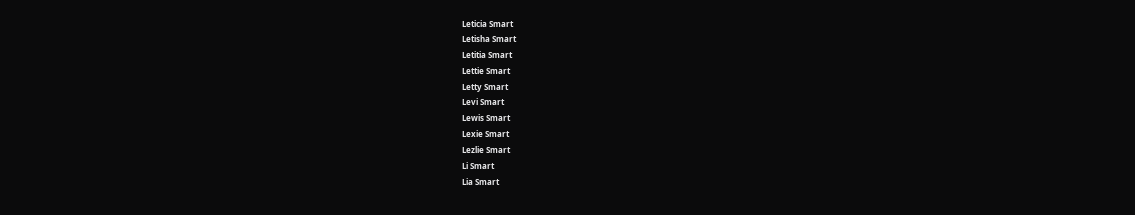Leticia Smart
Letisha Smart
Letitia Smart
Lettie Smart
Letty Smart
Levi Smart
Lewis Smart
Lexie Smart
Lezlie Smart
Li Smart
Lia Smart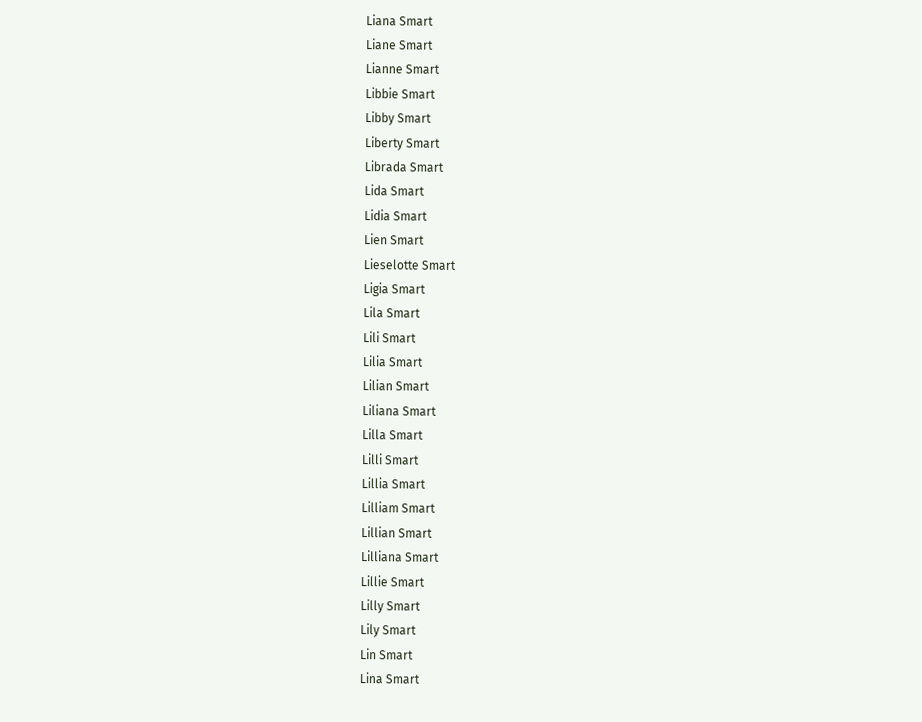Liana Smart
Liane Smart
Lianne Smart
Libbie Smart
Libby Smart
Liberty Smart
Librada Smart
Lida Smart
Lidia Smart
Lien Smart
Lieselotte Smart
Ligia Smart
Lila Smart
Lili Smart
Lilia Smart
Lilian Smart
Liliana Smart
Lilla Smart
Lilli Smart
Lillia Smart
Lilliam Smart
Lillian Smart
Lilliana Smart
Lillie Smart
Lilly Smart
Lily Smart
Lin Smart
Lina Smart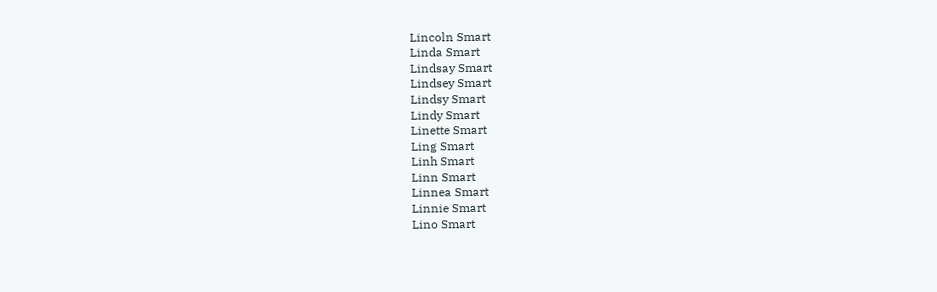Lincoln Smart
Linda Smart
Lindsay Smart
Lindsey Smart
Lindsy Smart
Lindy Smart
Linette Smart
Ling Smart
Linh Smart
Linn Smart
Linnea Smart
Linnie Smart
Lino Smart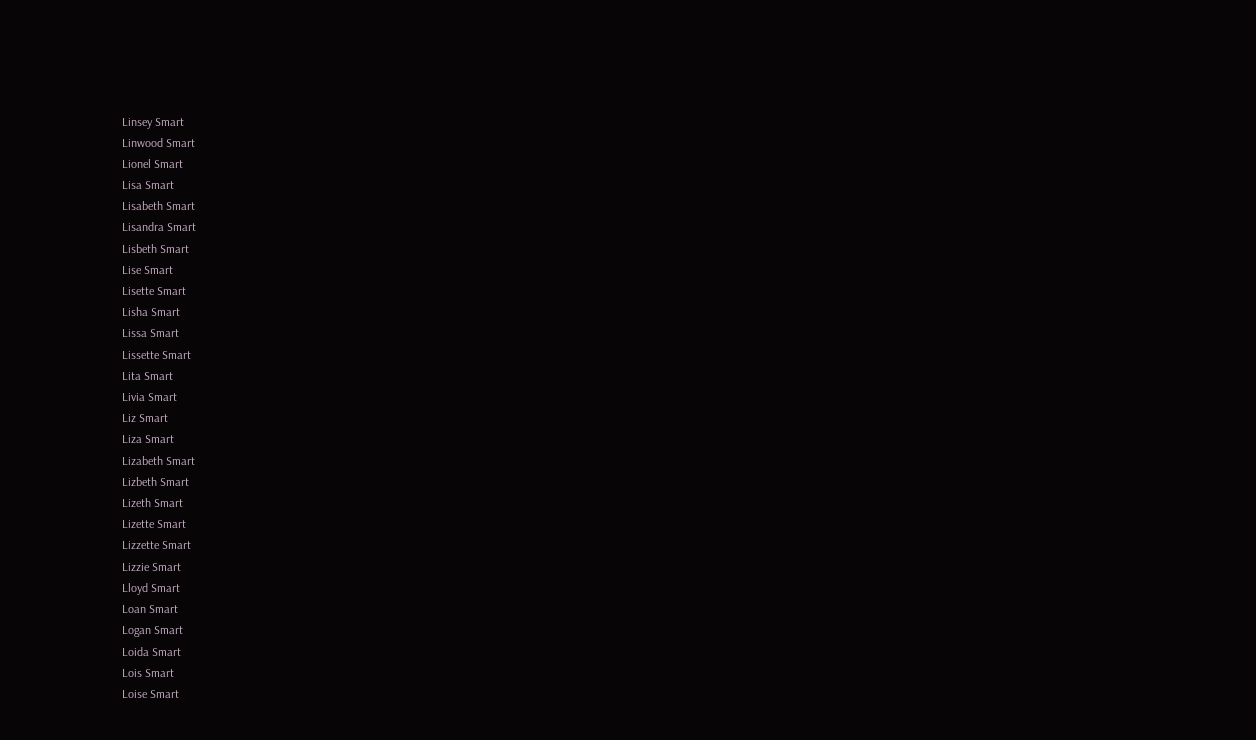Linsey Smart
Linwood Smart
Lionel Smart
Lisa Smart
Lisabeth Smart
Lisandra Smart
Lisbeth Smart
Lise Smart
Lisette Smart
Lisha Smart
Lissa Smart
Lissette Smart
Lita Smart
Livia Smart
Liz Smart
Liza Smart
Lizabeth Smart
Lizbeth Smart
Lizeth Smart
Lizette Smart
Lizzette Smart
Lizzie Smart
Lloyd Smart
Loan Smart
Logan Smart
Loida Smart
Lois Smart
Loise Smart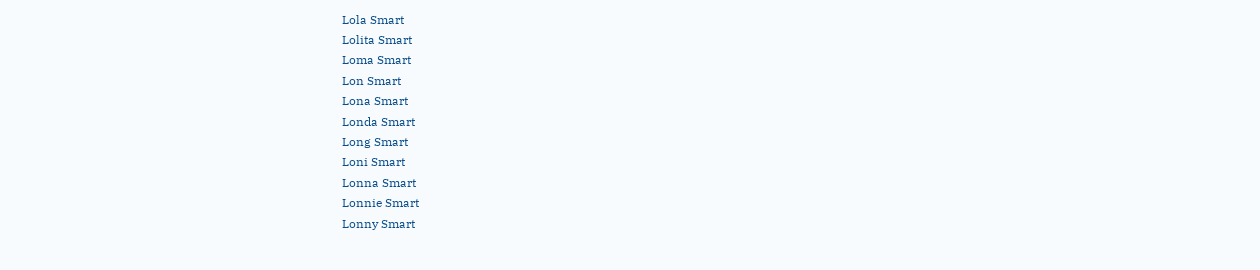Lola Smart
Lolita Smart
Loma Smart
Lon Smart
Lona Smart
Londa Smart
Long Smart
Loni Smart
Lonna Smart
Lonnie Smart
Lonny Smart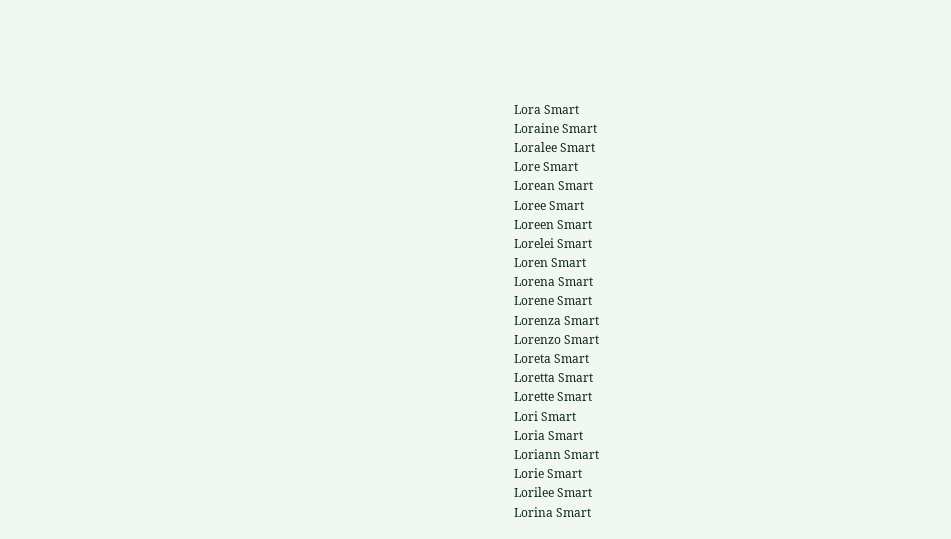Lora Smart
Loraine Smart
Loralee Smart
Lore Smart
Lorean Smart
Loree Smart
Loreen Smart
Lorelei Smart
Loren Smart
Lorena Smart
Lorene Smart
Lorenza Smart
Lorenzo Smart
Loreta Smart
Loretta Smart
Lorette Smart
Lori Smart
Loria Smart
Loriann Smart
Lorie Smart
Lorilee Smart
Lorina Smart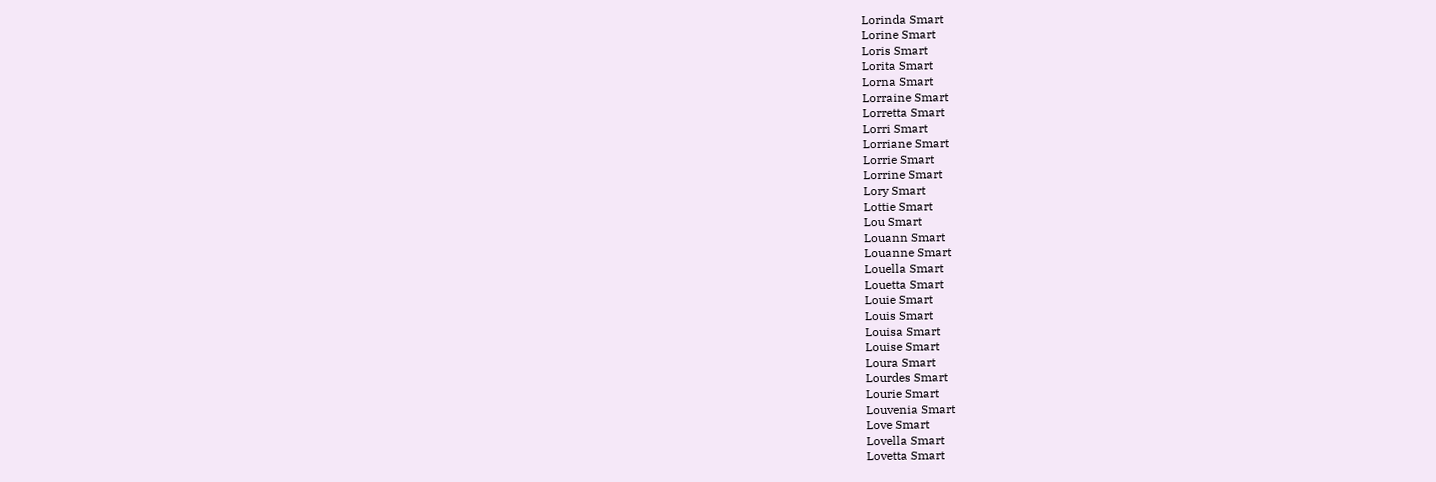Lorinda Smart
Lorine Smart
Loris Smart
Lorita Smart
Lorna Smart
Lorraine Smart
Lorretta Smart
Lorri Smart
Lorriane Smart
Lorrie Smart
Lorrine Smart
Lory Smart
Lottie Smart
Lou Smart
Louann Smart
Louanne Smart
Louella Smart
Louetta Smart
Louie Smart
Louis Smart
Louisa Smart
Louise Smart
Loura Smart
Lourdes Smart
Lourie Smart
Louvenia Smart
Love Smart
Lovella Smart
Lovetta Smart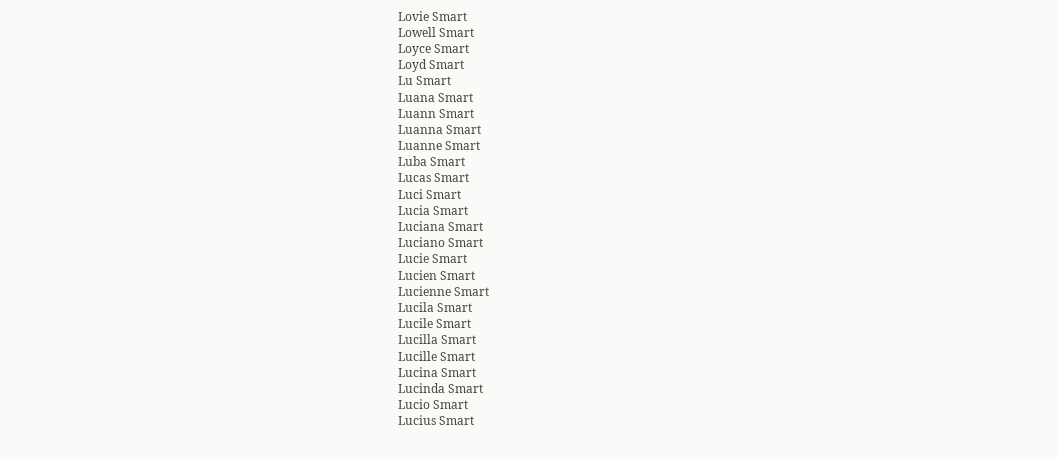Lovie Smart
Lowell Smart
Loyce Smart
Loyd Smart
Lu Smart
Luana Smart
Luann Smart
Luanna Smart
Luanne Smart
Luba Smart
Lucas Smart
Luci Smart
Lucia Smart
Luciana Smart
Luciano Smart
Lucie Smart
Lucien Smart
Lucienne Smart
Lucila Smart
Lucile Smart
Lucilla Smart
Lucille Smart
Lucina Smart
Lucinda Smart
Lucio Smart
Lucius Smart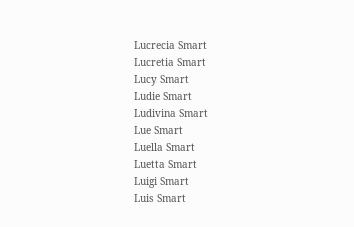Lucrecia Smart
Lucretia Smart
Lucy Smart
Ludie Smart
Ludivina Smart
Lue Smart
Luella Smart
Luetta Smart
Luigi Smart
Luis Smart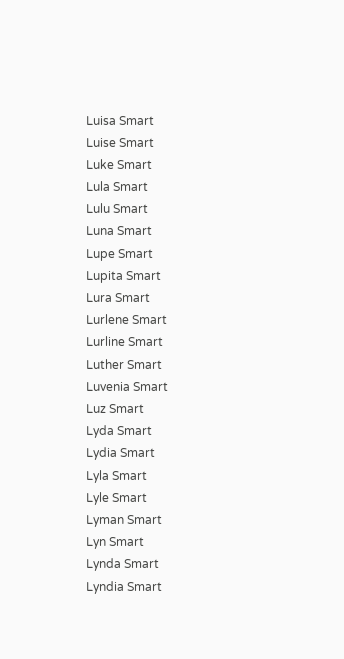Luisa Smart
Luise Smart
Luke Smart
Lula Smart
Lulu Smart
Luna Smart
Lupe Smart
Lupita Smart
Lura Smart
Lurlene Smart
Lurline Smart
Luther Smart
Luvenia Smart
Luz Smart
Lyda Smart
Lydia Smart
Lyla Smart
Lyle Smart
Lyman Smart
Lyn Smart
Lynda Smart
Lyndia Smart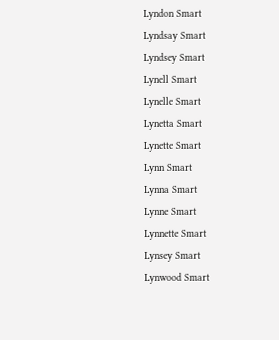Lyndon Smart
Lyndsay Smart
Lyndsey Smart
Lynell Smart
Lynelle Smart
Lynetta Smart
Lynette Smart
Lynn Smart
Lynna Smart
Lynne Smart
Lynnette Smart
Lynsey Smart
Lynwood Smart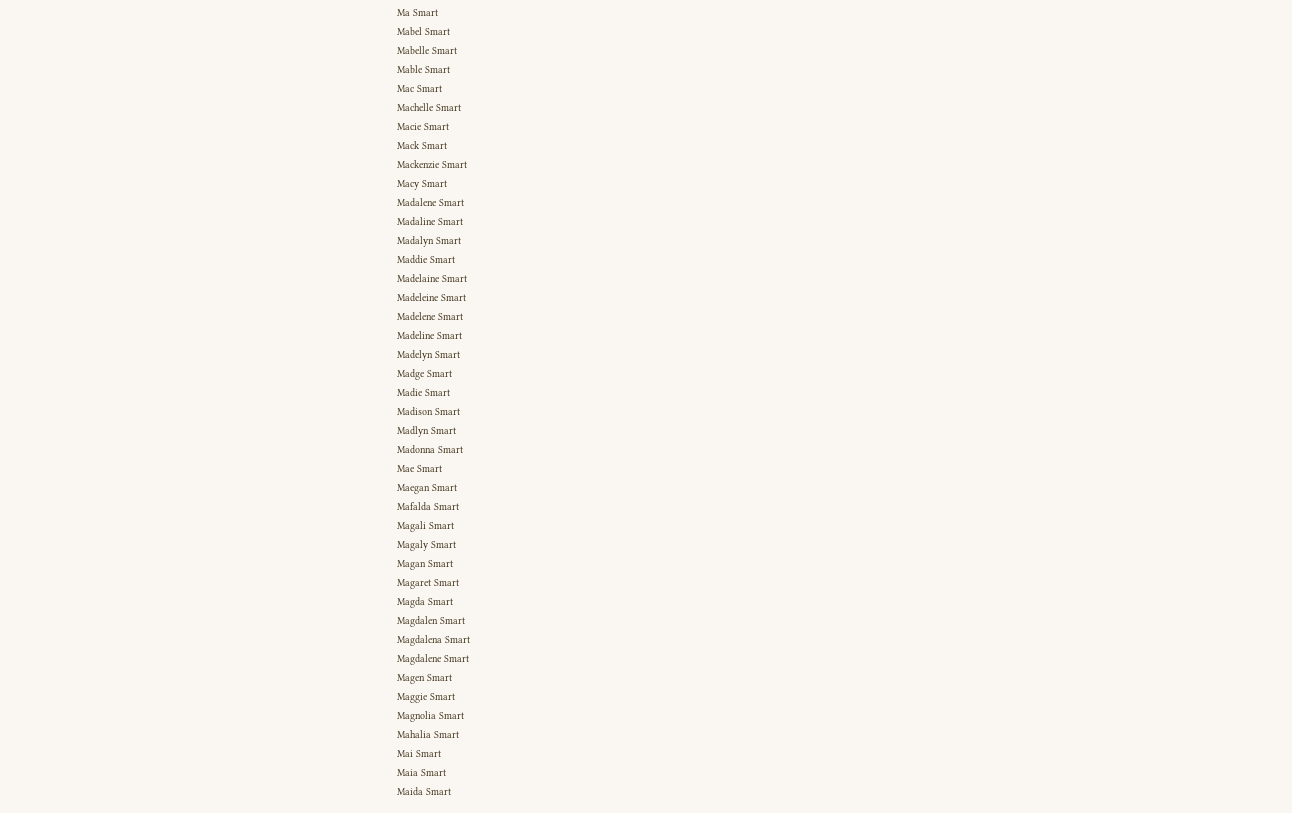Ma Smart
Mabel Smart
Mabelle Smart
Mable Smart
Mac Smart
Machelle Smart
Macie Smart
Mack Smart
Mackenzie Smart
Macy Smart
Madalene Smart
Madaline Smart
Madalyn Smart
Maddie Smart
Madelaine Smart
Madeleine Smart
Madelene Smart
Madeline Smart
Madelyn Smart
Madge Smart
Madie Smart
Madison Smart
Madlyn Smart
Madonna Smart
Mae Smart
Maegan Smart
Mafalda Smart
Magali Smart
Magaly Smart
Magan Smart
Magaret Smart
Magda Smart
Magdalen Smart
Magdalena Smart
Magdalene Smart
Magen Smart
Maggie Smart
Magnolia Smart
Mahalia Smart
Mai Smart
Maia Smart
Maida Smart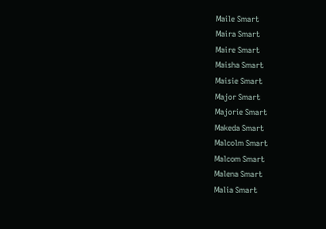Maile Smart
Maira Smart
Maire Smart
Maisha Smart
Maisie Smart
Major Smart
Majorie Smart
Makeda Smart
Malcolm Smart
Malcom Smart
Malena Smart
Malia Smart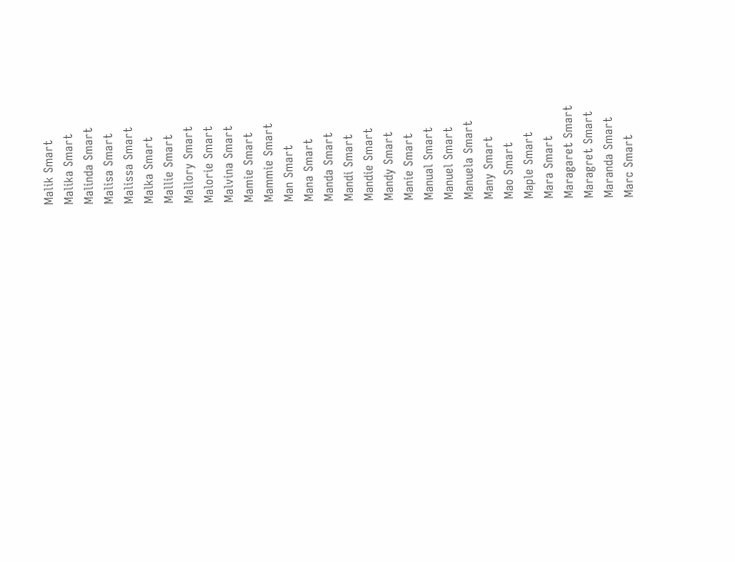Malik Smart
Malika Smart
Malinda Smart
Malisa Smart
Malissa Smart
Malka Smart
Mallie Smart
Mallory Smart
Malorie Smart
Malvina Smart
Mamie Smart
Mammie Smart
Man Smart
Mana Smart
Manda Smart
Mandi Smart
Mandie Smart
Mandy Smart
Manie Smart
Manual Smart
Manuel Smart
Manuela Smart
Many Smart
Mao Smart
Maple Smart
Mara Smart
Maragaret Smart
Maragret Smart
Maranda Smart
Marc Smart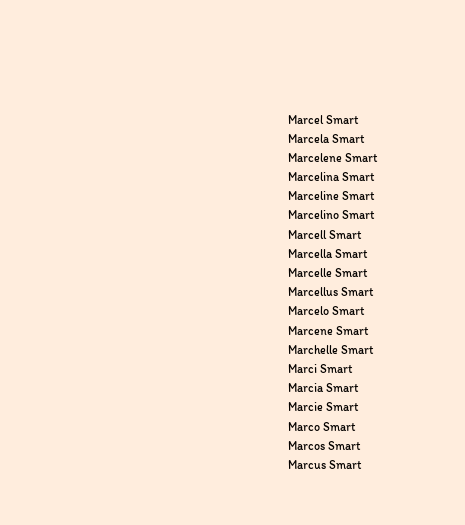Marcel Smart
Marcela Smart
Marcelene Smart
Marcelina Smart
Marceline Smart
Marcelino Smart
Marcell Smart
Marcella Smart
Marcelle Smart
Marcellus Smart
Marcelo Smart
Marcene Smart
Marchelle Smart
Marci Smart
Marcia Smart
Marcie Smart
Marco Smart
Marcos Smart
Marcus Smart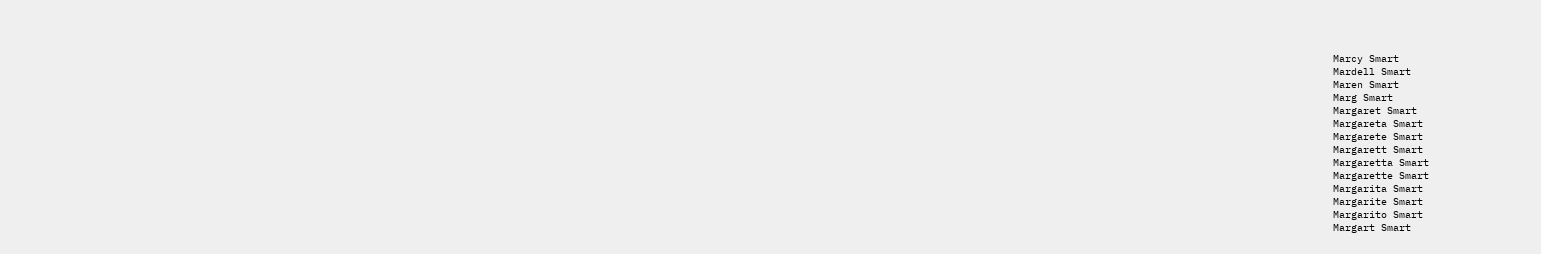Marcy Smart
Mardell Smart
Maren Smart
Marg Smart
Margaret Smart
Margareta Smart
Margarete Smart
Margarett Smart
Margaretta Smart
Margarette Smart
Margarita Smart
Margarite Smart
Margarito Smart
Margart Smart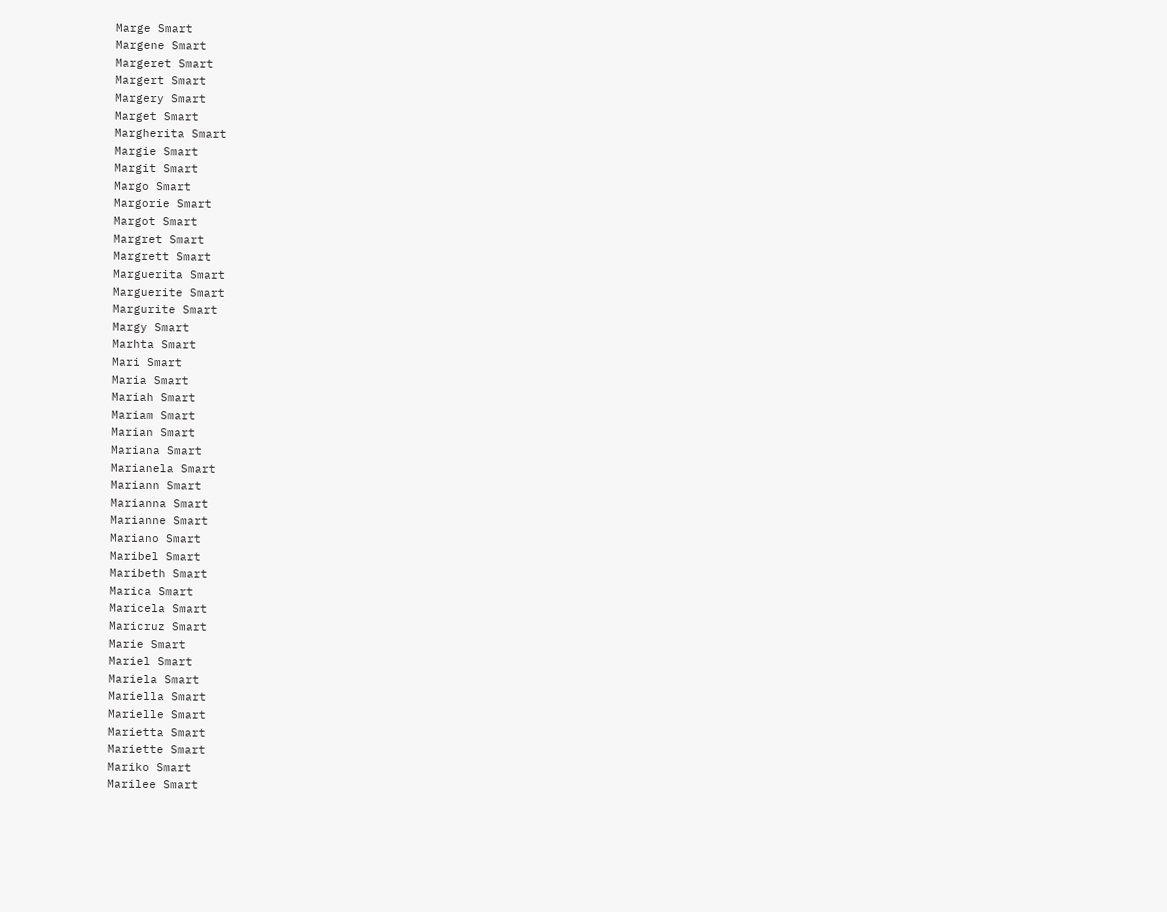Marge Smart
Margene Smart
Margeret Smart
Margert Smart
Margery Smart
Marget Smart
Margherita Smart
Margie Smart
Margit Smart
Margo Smart
Margorie Smart
Margot Smart
Margret Smart
Margrett Smart
Marguerita Smart
Marguerite Smart
Margurite Smart
Margy Smart
Marhta Smart
Mari Smart
Maria Smart
Mariah Smart
Mariam Smart
Marian Smart
Mariana Smart
Marianela Smart
Mariann Smart
Marianna Smart
Marianne Smart
Mariano Smart
Maribel Smart
Maribeth Smart
Marica Smart
Maricela Smart
Maricruz Smart
Marie Smart
Mariel Smart
Mariela Smart
Mariella Smart
Marielle Smart
Marietta Smart
Mariette Smart
Mariko Smart
Marilee Smart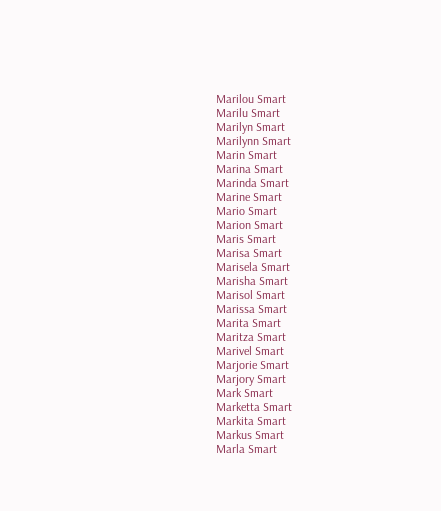Marilou Smart
Marilu Smart
Marilyn Smart
Marilynn Smart
Marin Smart
Marina Smart
Marinda Smart
Marine Smart
Mario Smart
Marion Smart
Maris Smart
Marisa Smart
Marisela Smart
Marisha Smart
Marisol Smart
Marissa Smart
Marita Smart
Maritza Smart
Marivel Smart
Marjorie Smart
Marjory Smart
Mark Smart
Marketta Smart
Markita Smart
Markus Smart
Marla Smart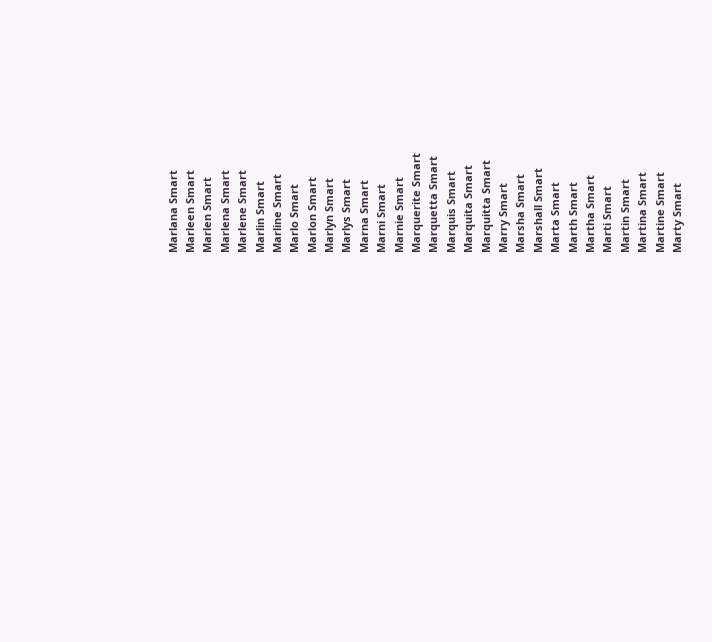Marlana Smart
Marleen Smart
Marlen Smart
Marlena Smart
Marlene Smart
Marlin Smart
Marline Smart
Marlo Smart
Marlon Smart
Marlyn Smart
Marlys Smart
Marna Smart
Marni Smart
Marnie Smart
Marquerite Smart
Marquetta Smart
Marquis Smart
Marquita Smart
Marquitta Smart
Marry Smart
Marsha Smart
Marshall Smart
Marta Smart
Marth Smart
Martha Smart
Marti Smart
Martin Smart
Martina Smart
Martine Smart
Marty Smart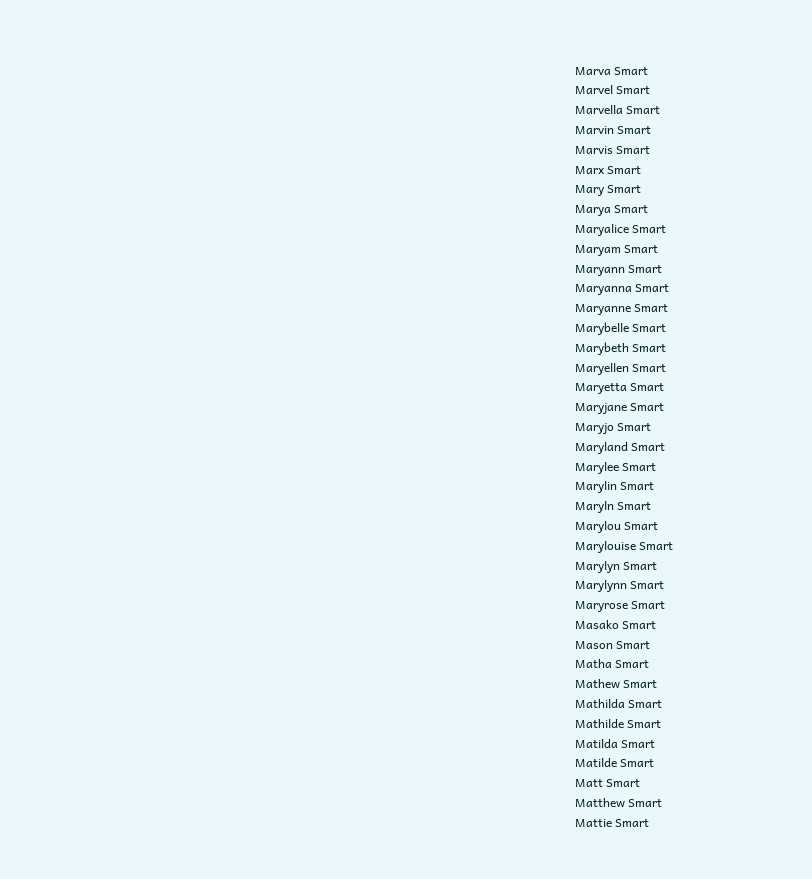Marva Smart
Marvel Smart
Marvella Smart
Marvin Smart
Marvis Smart
Marx Smart
Mary Smart
Marya Smart
Maryalice Smart
Maryam Smart
Maryann Smart
Maryanna Smart
Maryanne Smart
Marybelle Smart
Marybeth Smart
Maryellen Smart
Maryetta Smart
Maryjane Smart
Maryjo Smart
Maryland Smart
Marylee Smart
Marylin Smart
Maryln Smart
Marylou Smart
Marylouise Smart
Marylyn Smart
Marylynn Smart
Maryrose Smart
Masako Smart
Mason Smart
Matha Smart
Mathew Smart
Mathilda Smart
Mathilde Smart
Matilda Smart
Matilde Smart
Matt Smart
Matthew Smart
Mattie Smart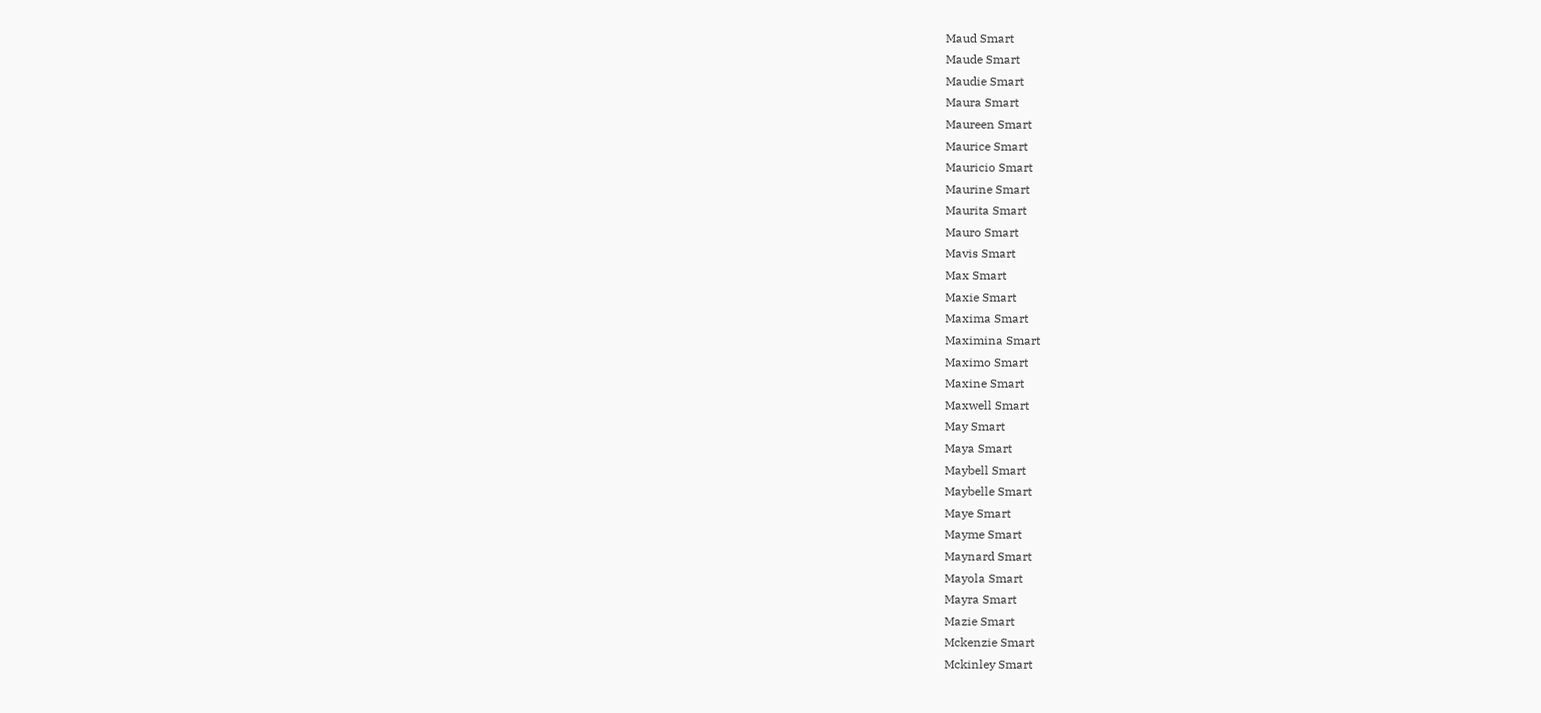Maud Smart
Maude Smart
Maudie Smart
Maura Smart
Maureen Smart
Maurice Smart
Mauricio Smart
Maurine Smart
Maurita Smart
Mauro Smart
Mavis Smart
Max Smart
Maxie Smart
Maxima Smart
Maximina Smart
Maximo Smart
Maxine Smart
Maxwell Smart
May Smart
Maya Smart
Maybell Smart
Maybelle Smart
Maye Smart
Mayme Smart
Maynard Smart
Mayola Smart
Mayra Smart
Mazie Smart
Mckenzie Smart
Mckinley Smart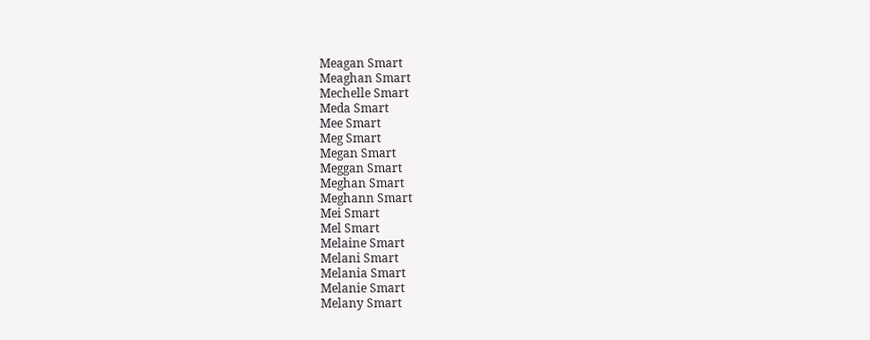Meagan Smart
Meaghan Smart
Mechelle Smart
Meda Smart
Mee Smart
Meg Smart
Megan Smart
Meggan Smart
Meghan Smart
Meghann Smart
Mei Smart
Mel Smart
Melaine Smart
Melani Smart
Melania Smart
Melanie Smart
Melany Smart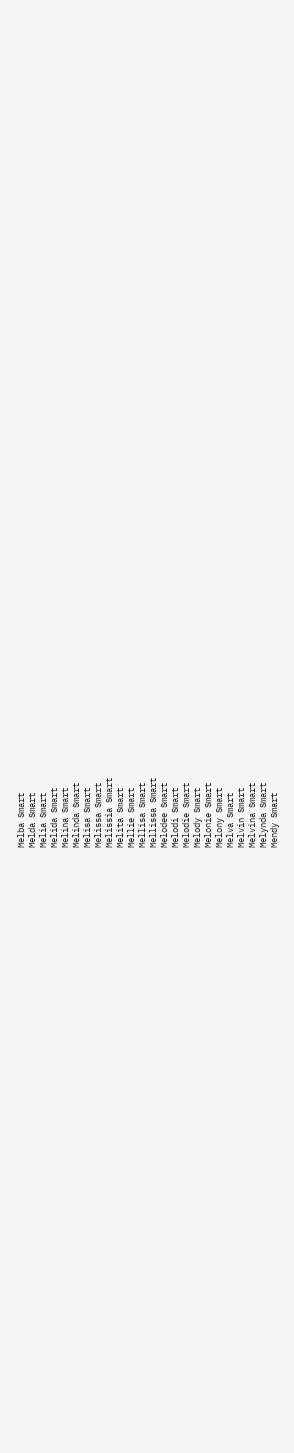Melba Smart
Melda Smart
Melia Smart
Melida Smart
Melina Smart
Melinda Smart
Melisa Smart
Melissa Smart
Melissia Smart
Melita Smart
Mellie Smart
Mellisa Smart
Mellissa Smart
Melodee Smart
Melodi Smart
Melodie Smart
Melody Smart
Melonie Smart
Melony Smart
Melva Smart
Melvin Smart
Melvina Smart
Melynda Smart
Mendy Smart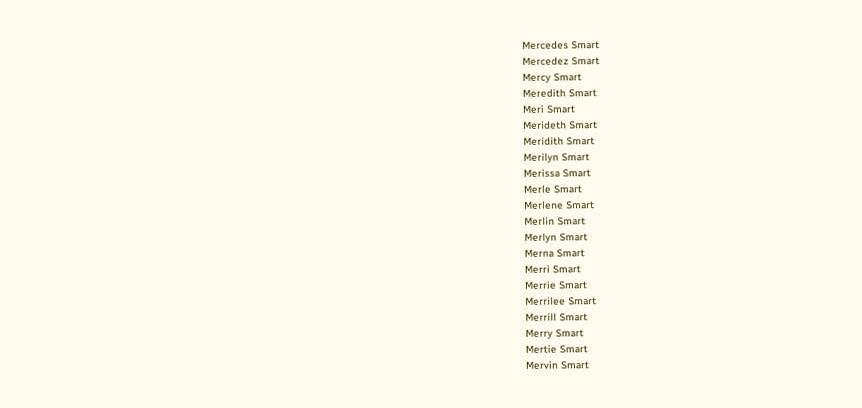Mercedes Smart
Mercedez Smart
Mercy Smart
Meredith Smart
Meri Smart
Merideth Smart
Meridith Smart
Merilyn Smart
Merissa Smart
Merle Smart
Merlene Smart
Merlin Smart
Merlyn Smart
Merna Smart
Merri Smart
Merrie Smart
Merrilee Smart
Merrill Smart
Merry Smart
Mertie Smart
Mervin Smart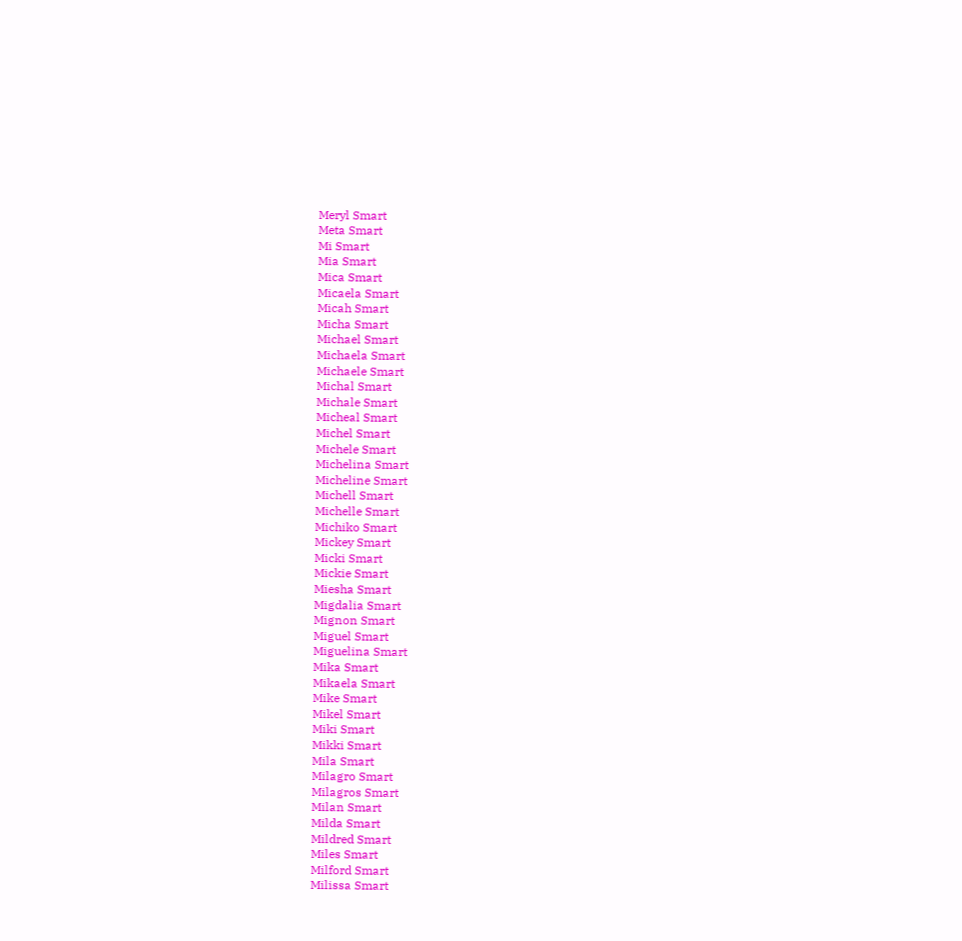Meryl Smart
Meta Smart
Mi Smart
Mia Smart
Mica Smart
Micaela Smart
Micah Smart
Micha Smart
Michael Smart
Michaela Smart
Michaele Smart
Michal Smart
Michale Smart
Micheal Smart
Michel Smart
Michele Smart
Michelina Smart
Micheline Smart
Michell Smart
Michelle Smart
Michiko Smart
Mickey Smart
Micki Smart
Mickie Smart
Miesha Smart
Migdalia Smart
Mignon Smart
Miguel Smart
Miguelina Smart
Mika Smart
Mikaela Smart
Mike Smart
Mikel Smart
Miki Smart
Mikki Smart
Mila Smart
Milagro Smart
Milagros Smart
Milan Smart
Milda Smart
Mildred Smart
Miles Smart
Milford Smart
Milissa Smart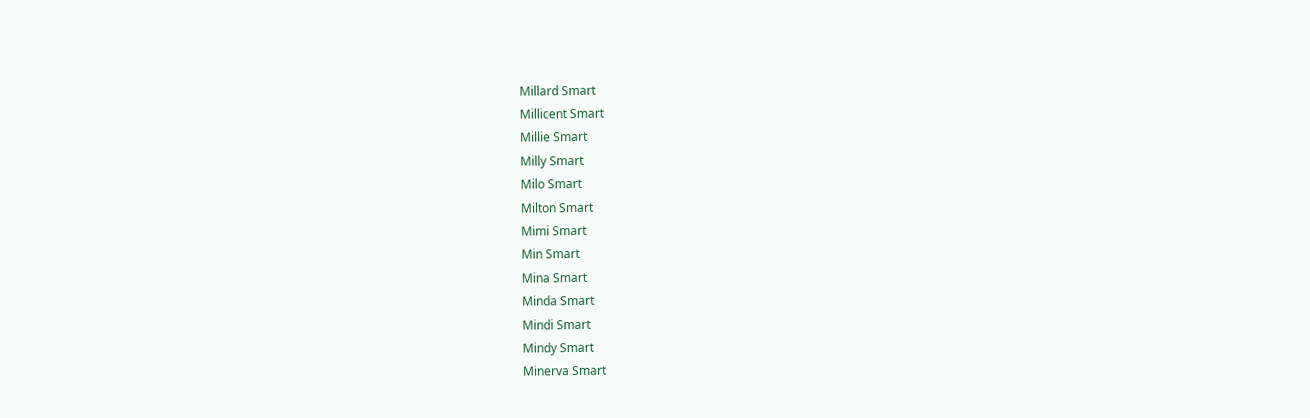Millard Smart
Millicent Smart
Millie Smart
Milly Smart
Milo Smart
Milton Smart
Mimi Smart
Min Smart
Mina Smart
Minda Smart
Mindi Smart
Mindy Smart
Minerva Smart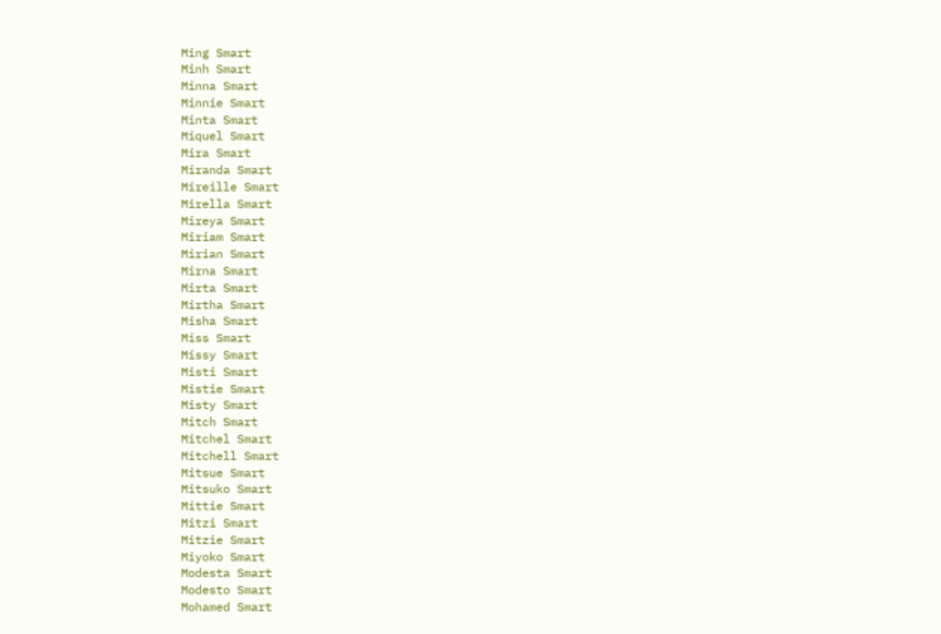Ming Smart
Minh Smart
Minna Smart
Minnie Smart
Minta Smart
Miquel Smart
Mira Smart
Miranda Smart
Mireille Smart
Mirella Smart
Mireya Smart
Miriam Smart
Mirian Smart
Mirna Smart
Mirta Smart
Mirtha Smart
Misha Smart
Miss Smart
Missy Smart
Misti Smart
Mistie Smart
Misty Smart
Mitch Smart
Mitchel Smart
Mitchell Smart
Mitsue Smart
Mitsuko Smart
Mittie Smart
Mitzi Smart
Mitzie Smart
Miyoko Smart
Modesta Smart
Modesto Smart
Mohamed Smart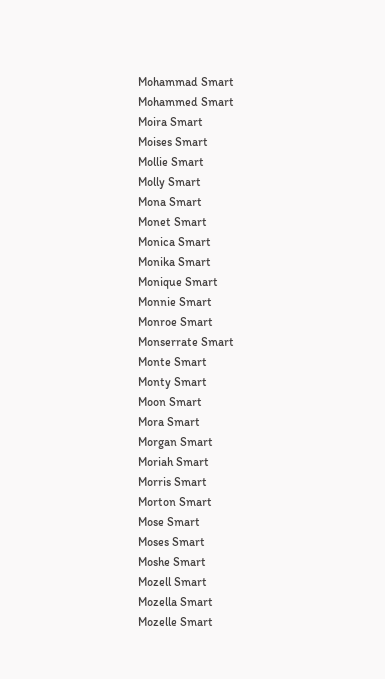Mohammad Smart
Mohammed Smart
Moira Smart
Moises Smart
Mollie Smart
Molly Smart
Mona Smart
Monet Smart
Monica Smart
Monika Smart
Monique Smart
Monnie Smart
Monroe Smart
Monserrate Smart
Monte Smart
Monty Smart
Moon Smart
Mora Smart
Morgan Smart
Moriah Smart
Morris Smart
Morton Smart
Mose Smart
Moses Smart
Moshe Smart
Mozell Smart
Mozella Smart
Mozelle Smart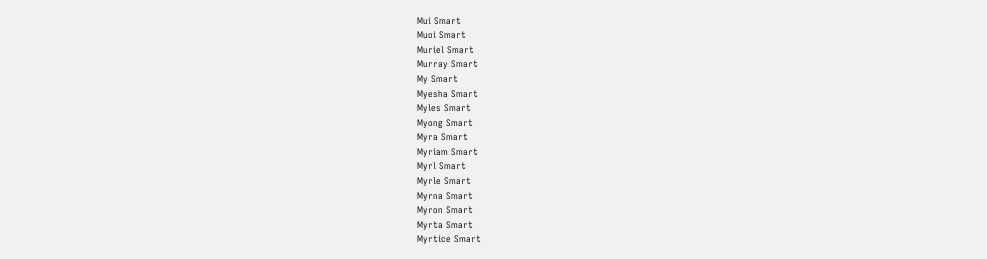Mui Smart
Muoi Smart
Muriel Smart
Murray Smart
My Smart
Myesha Smart
Myles Smart
Myong Smart
Myra Smart
Myriam Smart
Myrl Smart
Myrle Smart
Myrna Smart
Myron Smart
Myrta Smart
Myrtice Smart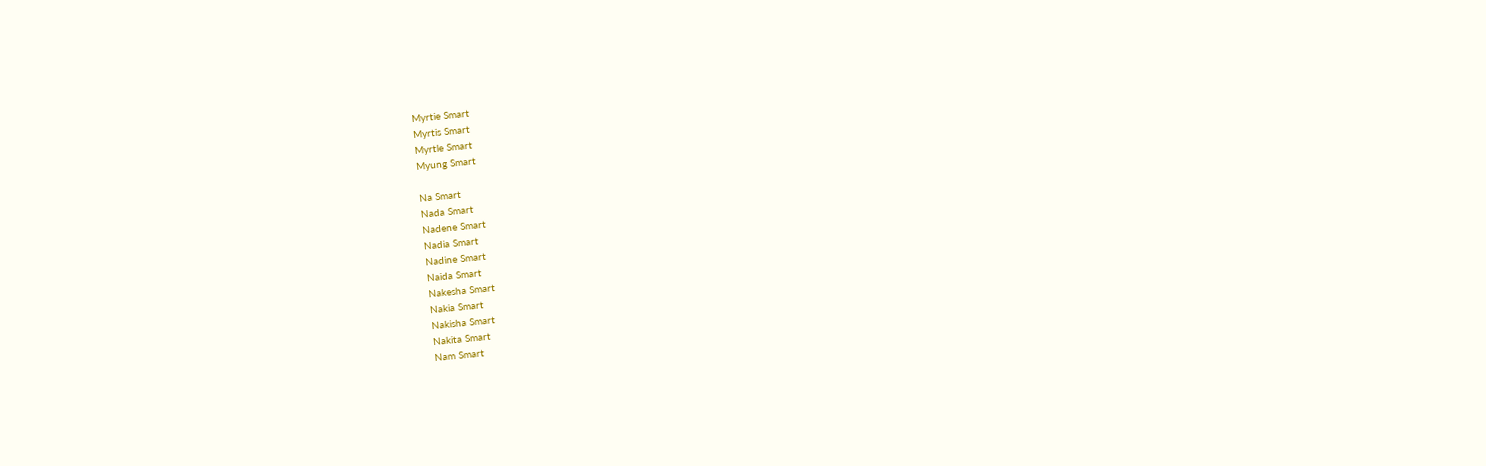Myrtie Smart
Myrtis Smart
Myrtle Smart
Myung Smart

Na Smart
Nada Smart
Nadene Smart
Nadia Smart
Nadine Smart
Naida Smart
Nakesha Smart
Nakia Smart
Nakisha Smart
Nakita Smart
Nam Smart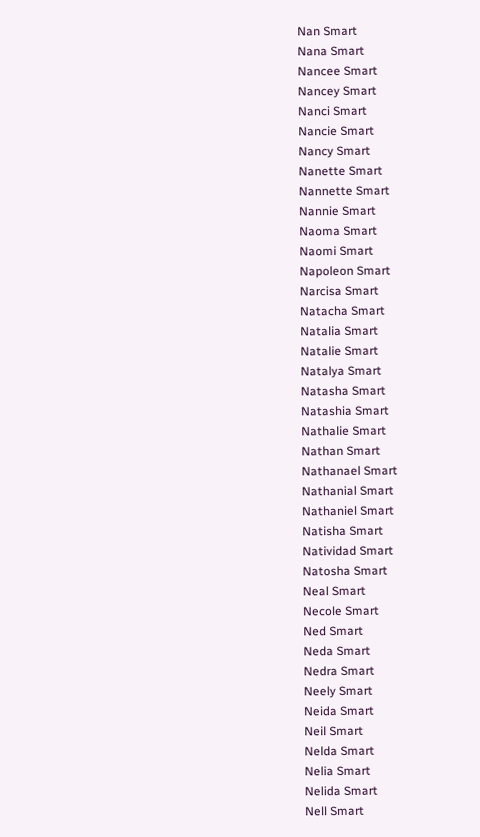Nan Smart
Nana Smart
Nancee Smart
Nancey Smart
Nanci Smart
Nancie Smart
Nancy Smart
Nanette Smart
Nannette Smart
Nannie Smart
Naoma Smart
Naomi Smart
Napoleon Smart
Narcisa Smart
Natacha Smart
Natalia Smart
Natalie Smart
Natalya Smart
Natasha Smart
Natashia Smart
Nathalie Smart
Nathan Smart
Nathanael Smart
Nathanial Smart
Nathaniel Smart
Natisha Smart
Natividad Smart
Natosha Smart
Neal Smart
Necole Smart
Ned Smart
Neda Smart
Nedra Smart
Neely Smart
Neida Smart
Neil Smart
Nelda Smart
Nelia Smart
Nelida Smart
Nell Smart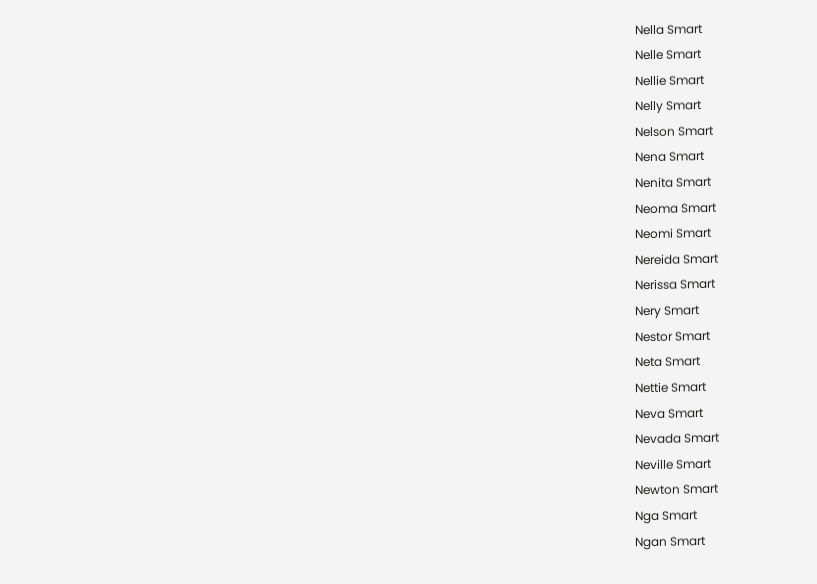Nella Smart
Nelle Smart
Nellie Smart
Nelly Smart
Nelson Smart
Nena Smart
Nenita Smart
Neoma Smart
Neomi Smart
Nereida Smart
Nerissa Smart
Nery Smart
Nestor Smart
Neta Smart
Nettie Smart
Neva Smart
Nevada Smart
Neville Smart
Newton Smart
Nga Smart
Ngan Smart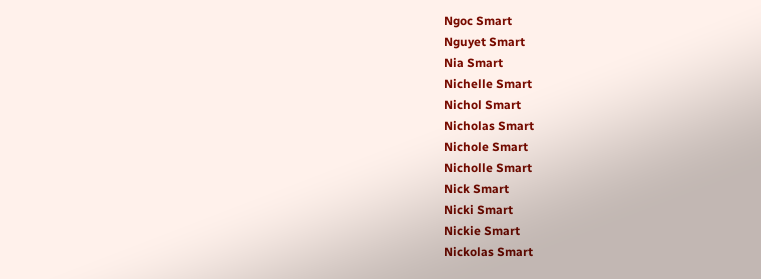Ngoc Smart
Nguyet Smart
Nia Smart
Nichelle Smart
Nichol Smart
Nicholas Smart
Nichole Smart
Nicholle Smart
Nick Smart
Nicki Smart
Nickie Smart
Nickolas Smart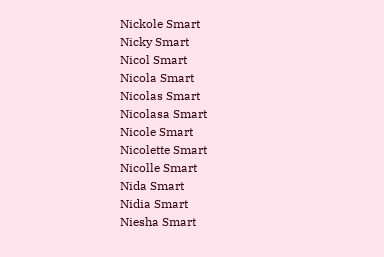Nickole Smart
Nicky Smart
Nicol Smart
Nicola Smart
Nicolas Smart
Nicolasa Smart
Nicole Smart
Nicolette Smart
Nicolle Smart
Nida Smart
Nidia Smart
Niesha Smart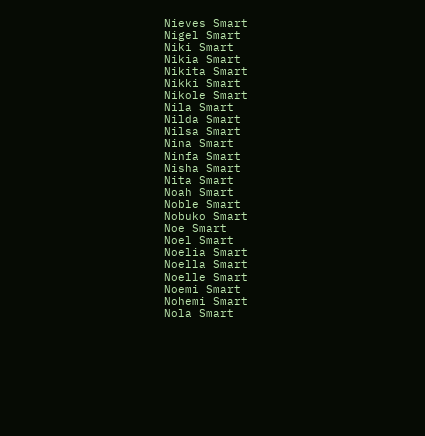Nieves Smart
Nigel Smart
Niki Smart
Nikia Smart
Nikita Smart
Nikki Smart
Nikole Smart
Nila Smart
Nilda Smart
Nilsa Smart
Nina Smart
Ninfa Smart
Nisha Smart
Nita Smart
Noah Smart
Noble Smart
Nobuko Smart
Noe Smart
Noel Smart
Noelia Smart
Noella Smart
Noelle Smart
Noemi Smart
Nohemi Smart
Nola Smart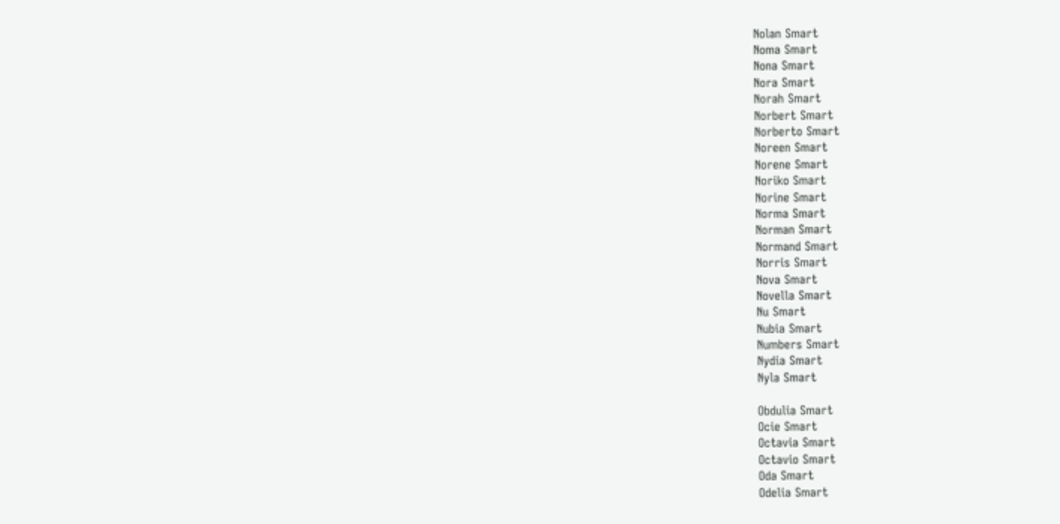Nolan Smart
Noma Smart
Nona Smart
Nora Smart
Norah Smart
Norbert Smart
Norberto Smart
Noreen Smart
Norene Smart
Noriko Smart
Norine Smart
Norma Smart
Norman Smart
Normand Smart
Norris Smart
Nova Smart
Novella Smart
Nu Smart
Nubia Smart
Numbers Smart
Nydia Smart
Nyla Smart

Obdulia Smart
Ocie Smart
Octavia Smart
Octavio Smart
Oda Smart
Odelia Smart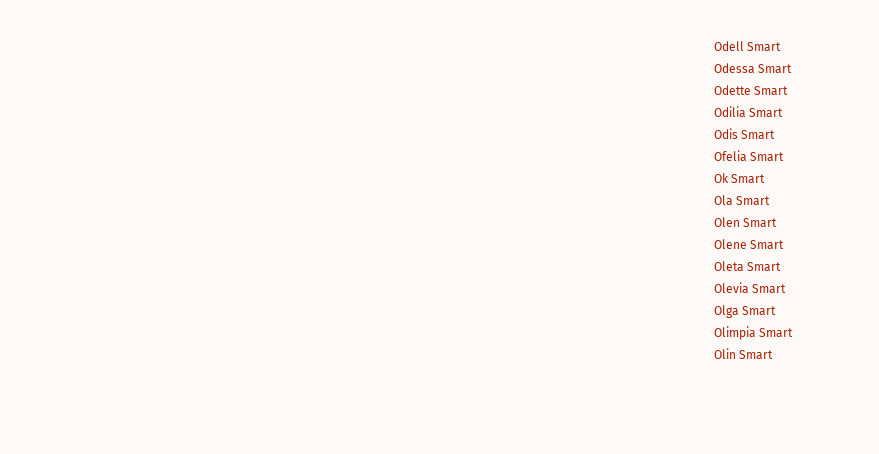Odell Smart
Odessa Smart
Odette Smart
Odilia Smart
Odis Smart
Ofelia Smart
Ok Smart
Ola Smart
Olen Smart
Olene Smart
Oleta Smart
Olevia Smart
Olga Smart
Olimpia Smart
Olin Smart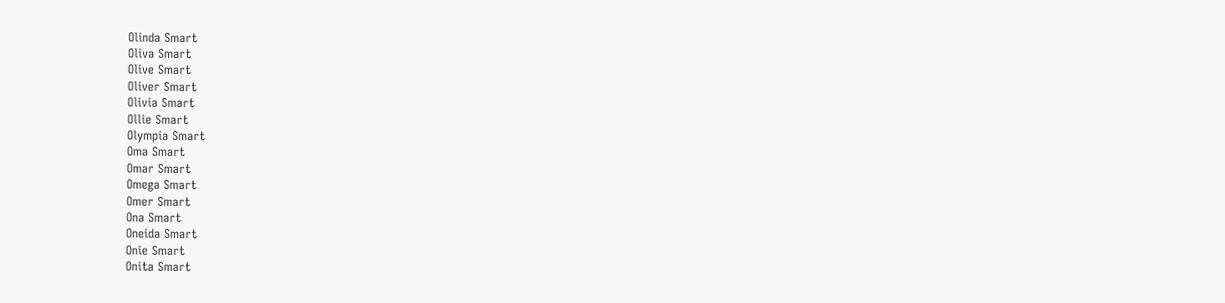Olinda Smart
Oliva Smart
Olive Smart
Oliver Smart
Olivia Smart
Ollie Smart
Olympia Smart
Oma Smart
Omar Smart
Omega Smart
Omer Smart
Ona Smart
Oneida Smart
Onie Smart
Onita Smart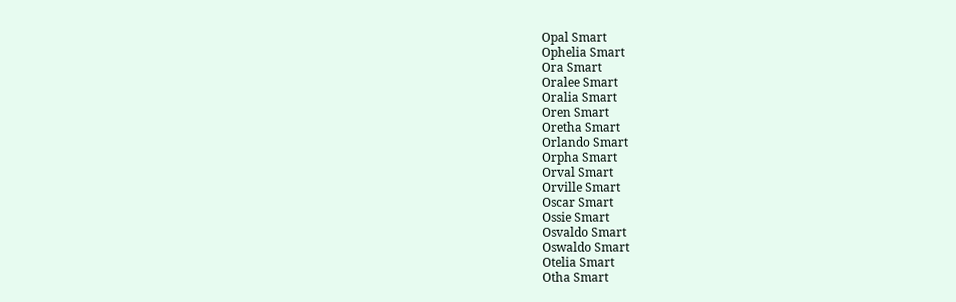Opal Smart
Ophelia Smart
Ora Smart
Oralee Smart
Oralia Smart
Oren Smart
Oretha Smart
Orlando Smart
Orpha Smart
Orval Smart
Orville Smart
Oscar Smart
Ossie Smart
Osvaldo Smart
Oswaldo Smart
Otelia Smart
Otha Smart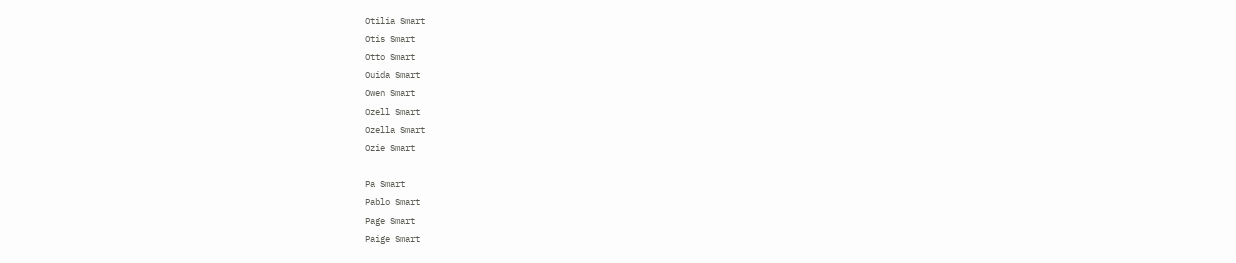Otilia Smart
Otis Smart
Otto Smart
Ouida Smart
Owen Smart
Ozell Smart
Ozella Smart
Ozie Smart

Pa Smart
Pablo Smart
Page Smart
Paige Smart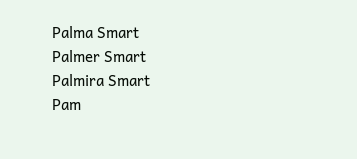Palma Smart
Palmer Smart
Palmira Smart
Pam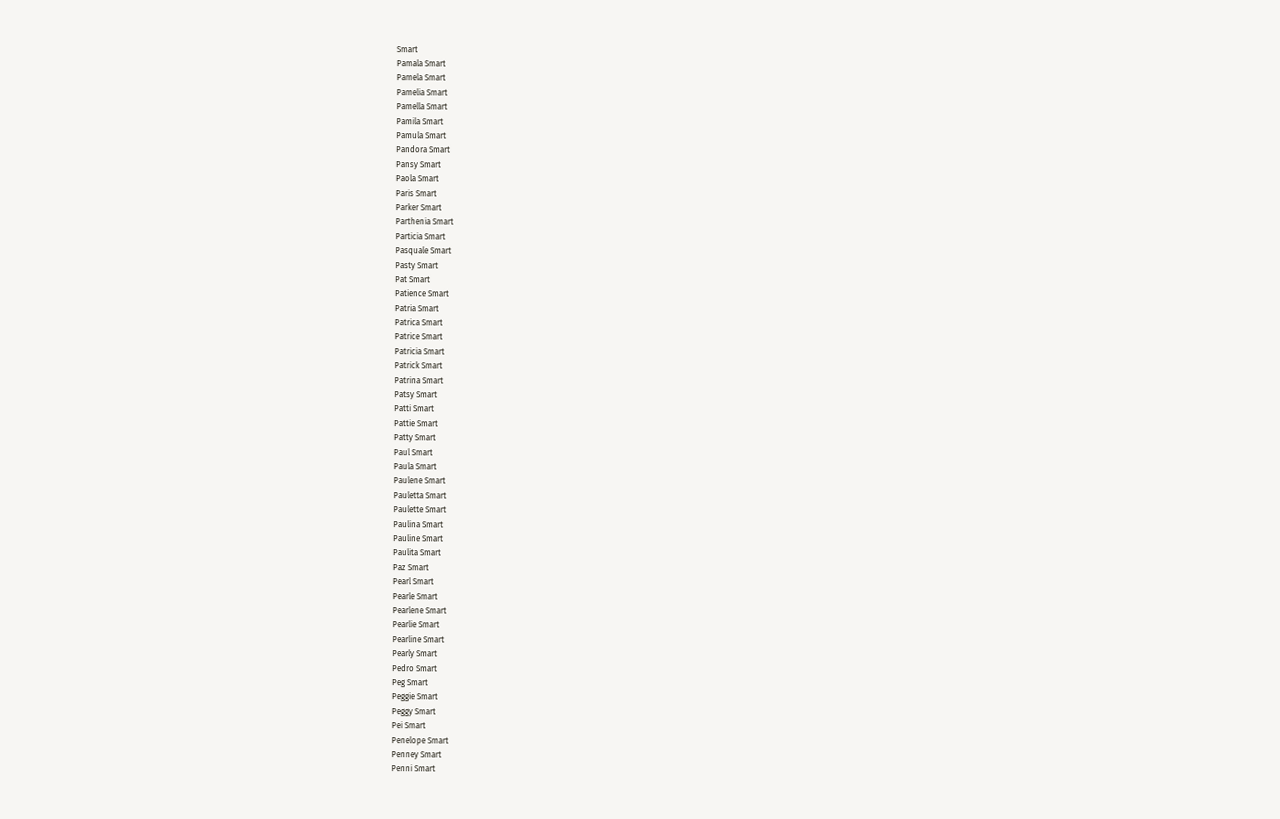Smart
Pamala Smart
Pamela Smart
Pamelia Smart
Pamella Smart
Pamila Smart
Pamula Smart
Pandora Smart
Pansy Smart
Paola Smart
Paris Smart
Parker Smart
Parthenia Smart
Particia Smart
Pasquale Smart
Pasty Smart
Pat Smart
Patience Smart
Patria Smart
Patrica Smart
Patrice Smart
Patricia Smart
Patrick Smart
Patrina Smart
Patsy Smart
Patti Smart
Pattie Smart
Patty Smart
Paul Smart
Paula Smart
Paulene Smart
Pauletta Smart
Paulette Smart
Paulina Smart
Pauline Smart
Paulita Smart
Paz Smart
Pearl Smart
Pearle Smart
Pearlene Smart
Pearlie Smart
Pearline Smart
Pearly Smart
Pedro Smart
Peg Smart
Peggie Smart
Peggy Smart
Pei Smart
Penelope Smart
Penney Smart
Penni Smart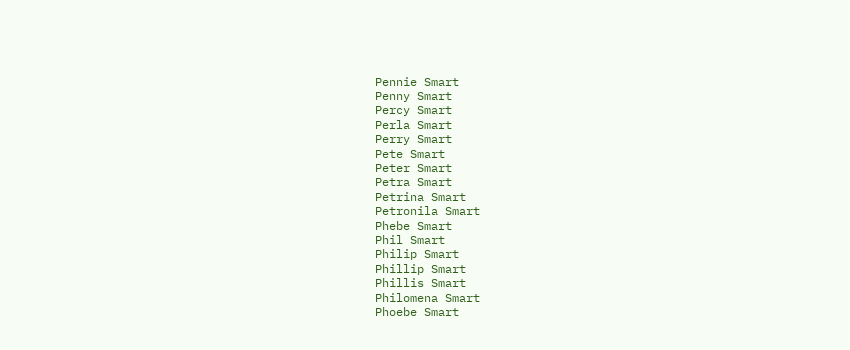Pennie Smart
Penny Smart
Percy Smart
Perla Smart
Perry Smart
Pete Smart
Peter Smart
Petra Smart
Petrina Smart
Petronila Smart
Phebe Smart
Phil Smart
Philip Smart
Phillip Smart
Phillis Smart
Philomena Smart
Phoebe Smart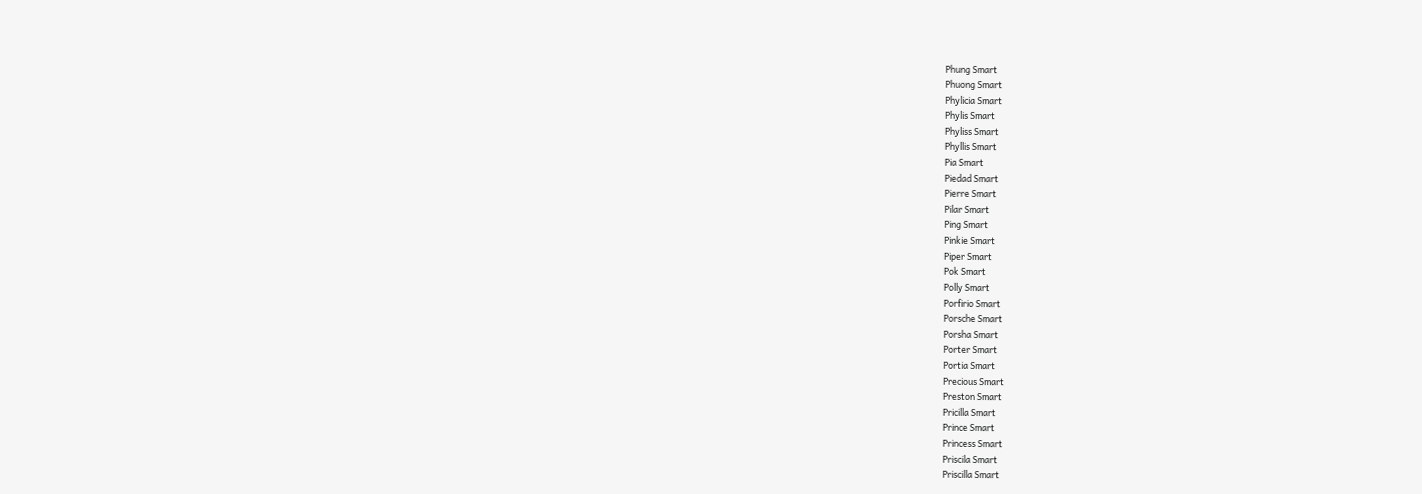Phung Smart
Phuong Smart
Phylicia Smart
Phylis Smart
Phyliss Smart
Phyllis Smart
Pia Smart
Piedad Smart
Pierre Smart
Pilar Smart
Ping Smart
Pinkie Smart
Piper Smart
Pok Smart
Polly Smart
Porfirio Smart
Porsche Smart
Porsha Smart
Porter Smart
Portia Smart
Precious Smart
Preston Smart
Pricilla Smart
Prince Smart
Princess Smart
Priscila Smart
Priscilla Smart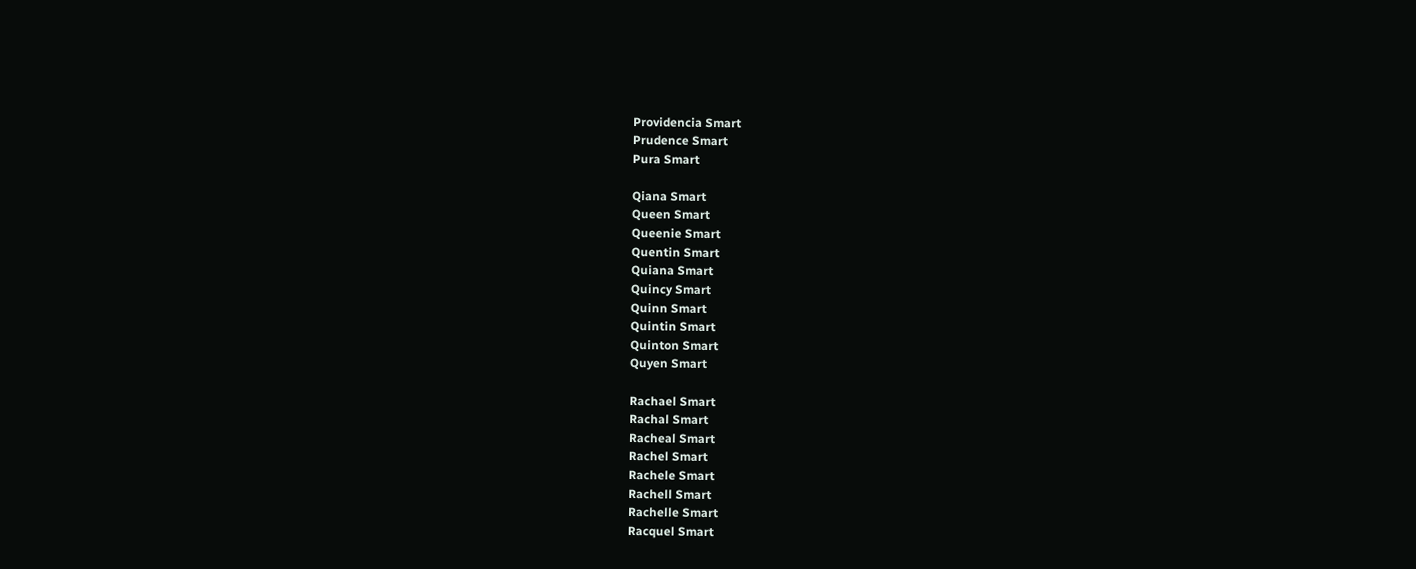Providencia Smart
Prudence Smart
Pura Smart

Qiana Smart
Queen Smart
Queenie Smart
Quentin Smart
Quiana Smart
Quincy Smart
Quinn Smart
Quintin Smart
Quinton Smart
Quyen Smart

Rachael Smart
Rachal Smart
Racheal Smart
Rachel Smart
Rachele Smart
Rachell Smart
Rachelle Smart
Racquel Smart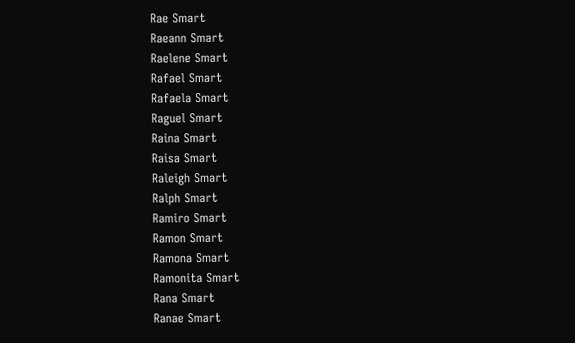Rae Smart
Raeann Smart
Raelene Smart
Rafael Smart
Rafaela Smart
Raguel Smart
Raina Smart
Raisa Smart
Raleigh Smart
Ralph Smart
Ramiro Smart
Ramon Smart
Ramona Smart
Ramonita Smart
Rana Smart
Ranae Smart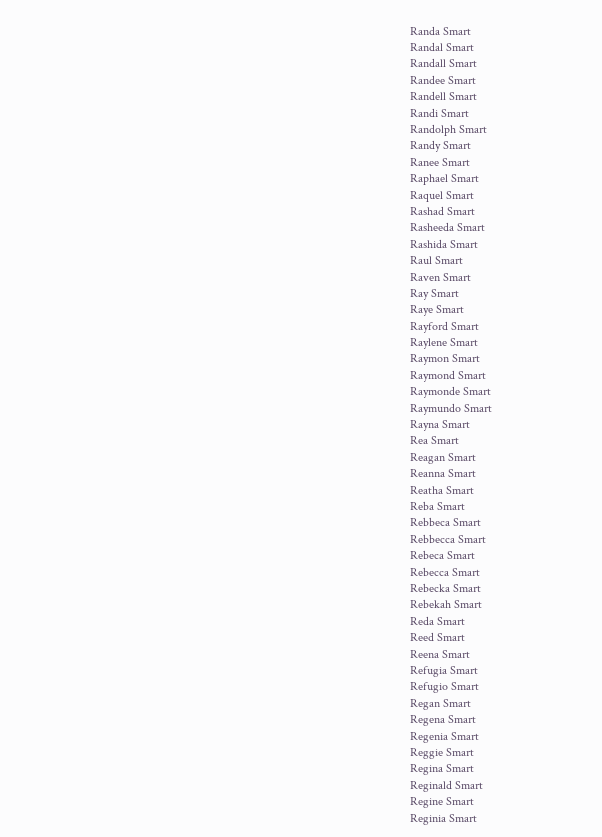Randa Smart
Randal Smart
Randall Smart
Randee Smart
Randell Smart
Randi Smart
Randolph Smart
Randy Smart
Ranee Smart
Raphael Smart
Raquel Smart
Rashad Smart
Rasheeda Smart
Rashida Smart
Raul Smart
Raven Smart
Ray Smart
Raye Smart
Rayford Smart
Raylene Smart
Raymon Smart
Raymond Smart
Raymonde Smart
Raymundo Smart
Rayna Smart
Rea Smart
Reagan Smart
Reanna Smart
Reatha Smart
Reba Smart
Rebbeca Smart
Rebbecca Smart
Rebeca Smart
Rebecca Smart
Rebecka Smart
Rebekah Smart
Reda Smart
Reed Smart
Reena Smart
Refugia Smart
Refugio Smart
Regan Smart
Regena Smart
Regenia Smart
Reggie Smart
Regina Smart
Reginald Smart
Regine Smart
Reginia Smart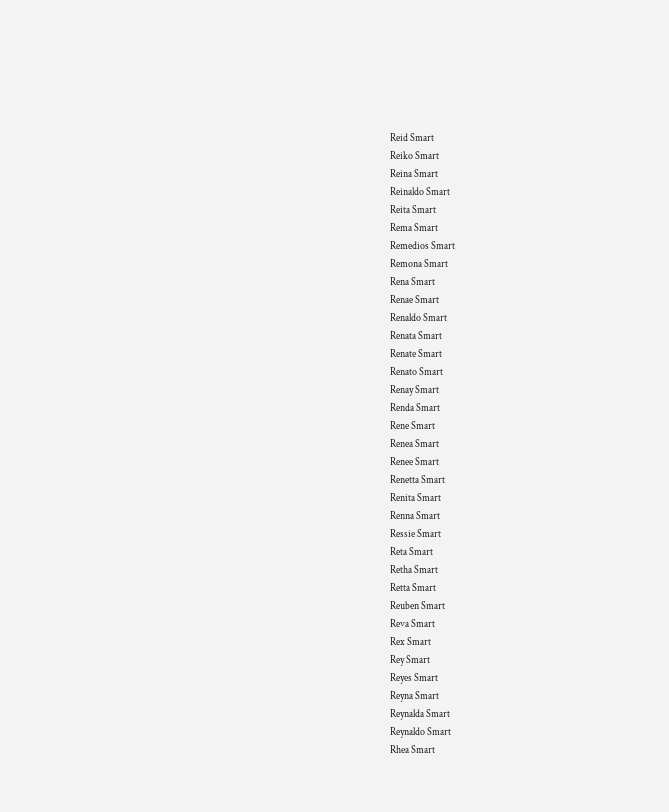Reid Smart
Reiko Smart
Reina Smart
Reinaldo Smart
Reita Smart
Rema Smart
Remedios Smart
Remona Smart
Rena Smart
Renae Smart
Renaldo Smart
Renata Smart
Renate Smart
Renato Smart
Renay Smart
Renda Smart
Rene Smart
Renea Smart
Renee Smart
Renetta Smart
Renita Smart
Renna Smart
Ressie Smart
Reta Smart
Retha Smart
Retta Smart
Reuben Smart
Reva Smart
Rex Smart
Rey Smart
Reyes Smart
Reyna Smart
Reynalda Smart
Reynaldo Smart
Rhea Smart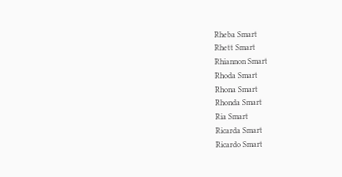Rheba Smart
Rhett Smart
Rhiannon Smart
Rhoda Smart
Rhona Smart
Rhonda Smart
Ria Smart
Ricarda Smart
Ricardo Smart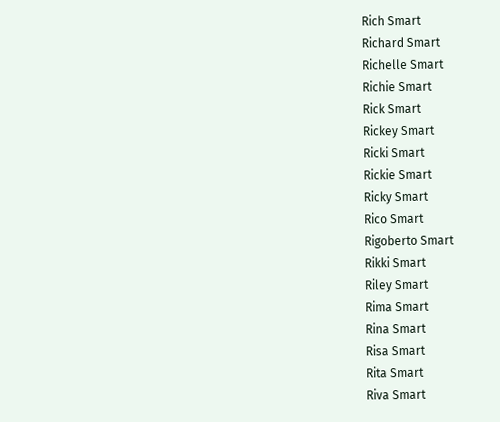Rich Smart
Richard Smart
Richelle Smart
Richie Smart
Rick Smart
Rickey Smart
Ricki Smart
Rickie Smart
Ricky Smart
Rico Smart
Rigoberto Smart
Rikki Smart
Riley Smart
Rima Smart
Rina Smart
Risa Smart
Rita Smart
Riva Smart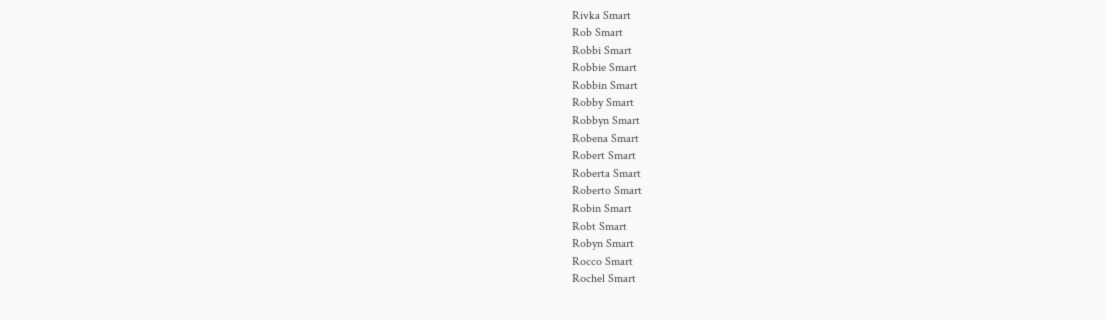Rivka Smart
Rob Smart
Robbi Smart
Robbie Smart
Robbin Smart
Robby Smart
Robbyn Smart
Robena Smart
Robert Smart
Roberta Smart
Roberto Smart
Robin Smart
Robt Smart
Robyn Smart
Rocco Smart
Rochel Smart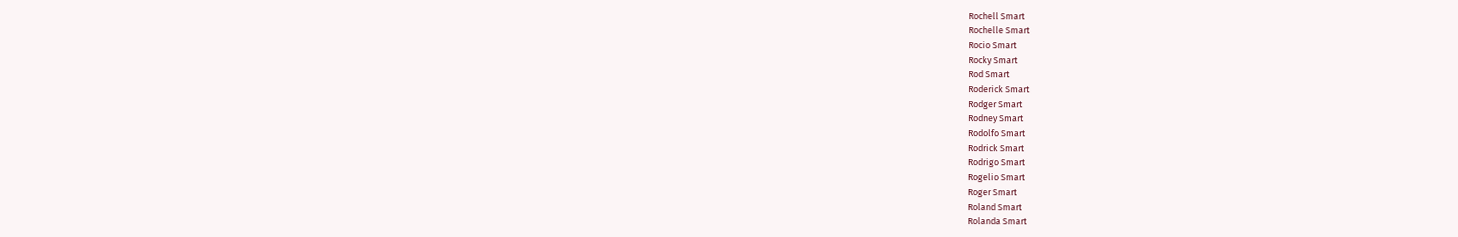Rochell Smart
Rochelle Smart
Rocio Smart
Rocky Smart
Rod Smart
Roderick Smart
Rodger Smart
Rodney Smart
Rodolfo Smart
Rodrick Smart
Rodrigo Smart
Rogelio Smart
Roger Smart
Roland Smart
Rolanda Smart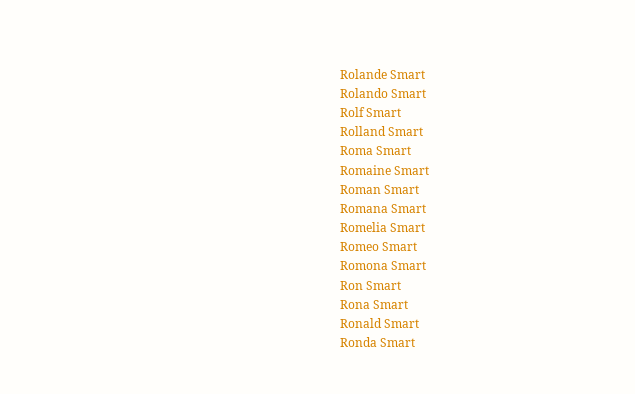Rolande Smart
Rolando Smart
Rolf Smart
Rolland Smart
Roma Smart
Romaine Smart
Roman Smart
Romana Smart
Romelia Smart
Romeo Smart
Romona Smart
Ron Smart
Rona Smart
Ronald Smart
Ronda Smart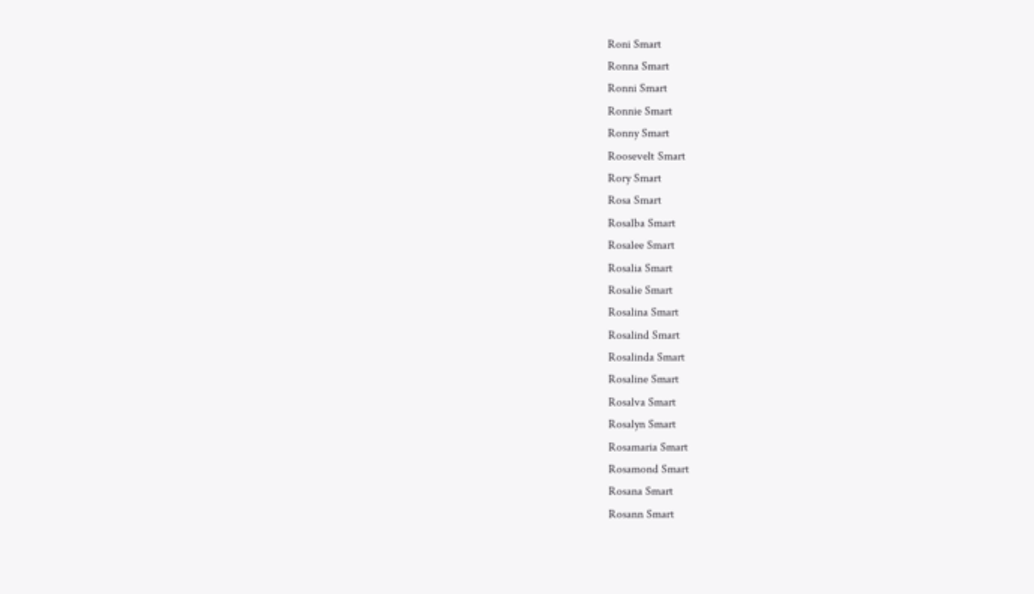Roni Smart
Ronna Smart
Ronni Smart
Ronnie Smart
Ronny Smart
Roosevelt Smart
Rory Smart
Rosa Smart
Rosalba Smart
Rosalee Smart
Rosalia Smart
Rosalie Smart
Rosalina Smart
Rosalind Smart
Rosalinda Smart
Rosaline Smart
Rosalva Smart
Rosalyn Smart
Rosamaria Smart
Rosamond Smart
Rosana Smart
Rosann Smart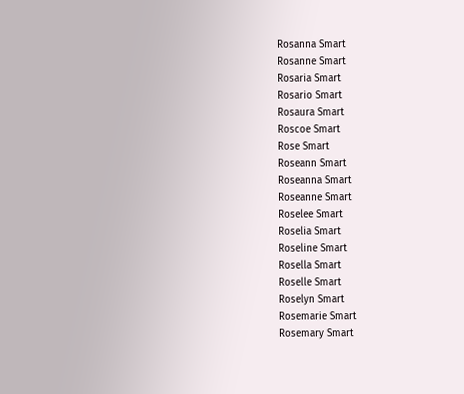Rosanna Smart
Rosanne Smart
Rosaria Smart
Rosario Smart
Rosaura Smart
Roscoe Smart
Rose Smart
Roseann Smart
Roseanna Smart
Roseanne Smart
Roselee Smart
Roselia Smart
Roseline Smart
Rosella Smart
Roselle Smart
Roselyn Smart
Rosemarie Smart
Rosemary Smart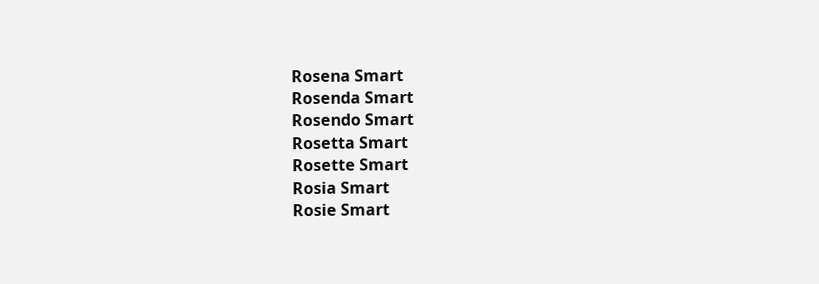Rosena Smart
Rosenda Smart
Rosendo Smart
Rosetta Smart
Rosette Smart
Rosia Smart
Rosie Smart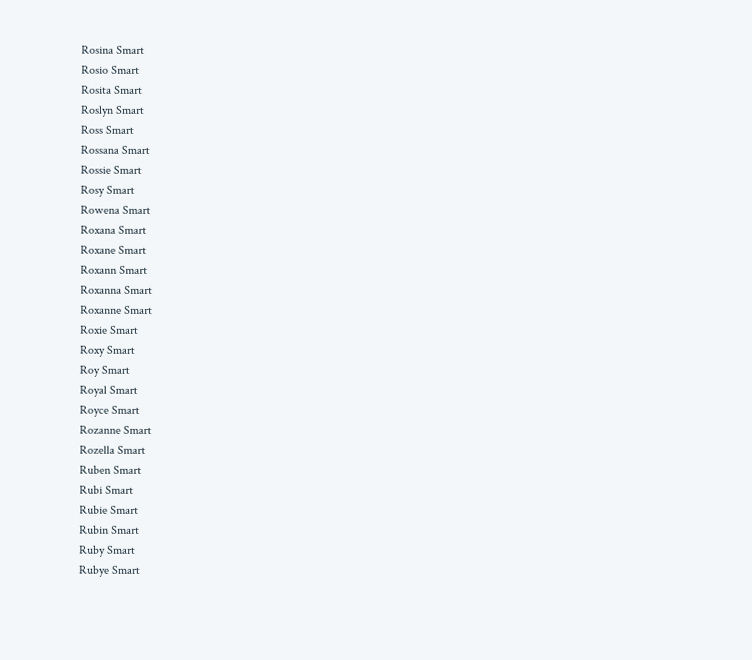Rosina Smart
Rosio Smart
Rosita Smart
Roslyn Smart
Ross Smart
Rossana Smart
Rossie Smart
Rosy Smart
Rowena Smart
Roxana Smart
Roxane Smart
Roxann Smart
Roxanna Smart
Roxanne Smart
Roxie Smart
Roxy Smart
Roy Smart
Royal Smart
Royce Smart
Rozanne Smart
Rozella Smart
Ruben Smart
Rubi Smart
Rubie Smart
Rubin Smart
Ruby Smart
Rubye Smart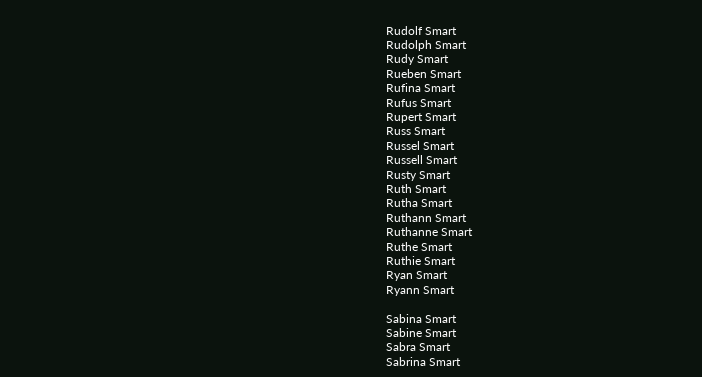Rudolf Smart
Rudolph Smart
Rudy Smart
Rueben Smart
Rufina Smart
Rufus Smart
Rupert Smart
Russ Smart
Russel Smart
Russell Smart
Rusty Smart
Ruth Smart
Rutha Smart
Ruthann Smart
Ruthanne Smart
Ruthe Smart
Ruthie Smart
Ryan Smart
Ryann Smart

Sabina Smart
Sabine Smart
Sabra Smart
Sabrina Smart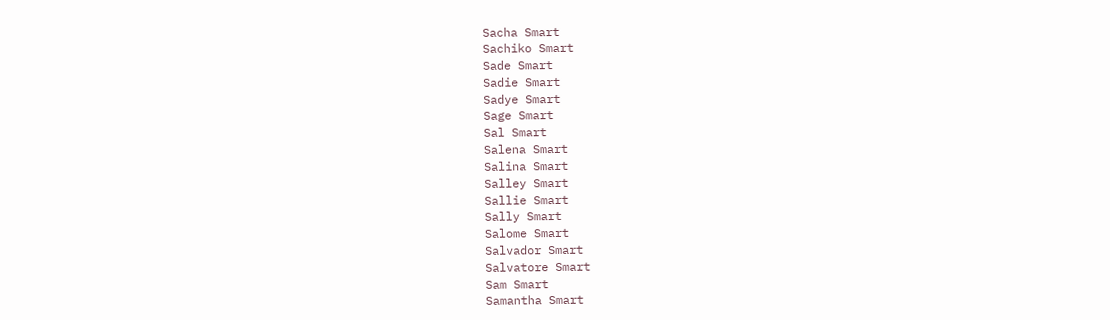Sacha Smart
Sachiko Smart
Sade Smart
Sadie Smart
Sadye Smart
Sage Smart
Sal Smart
Salena Smart
Salina Smart
Salley Smart
Sallie Smart
Sally Smart
Salome Smart
Salvador Smart
Salvatore Smart
Sam Smart
Samantha Smart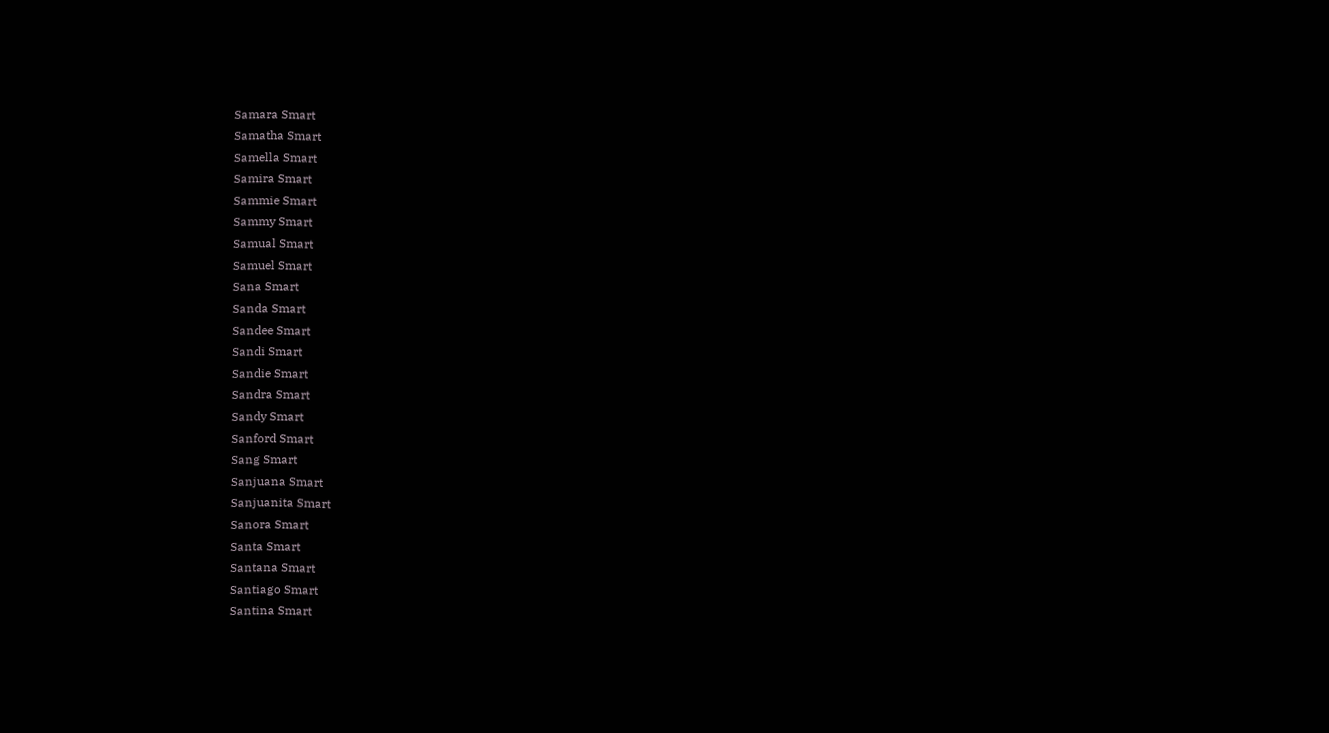Samara Smart
Samatha Smart
Samella Smart
Samira Smart
Sammie Smart
Sammy Smart
Samual Smart
Samuel Smart
Sana Smart
Sanda Smart
Sandee Smart
Sandi Smart
Sandie Smart
Sandra Smart
Sandy Smart
Sanford Smart
Sang Smart
Sanjuana Smart
Sanjuanita Smart
Sanora Smart
Santa Smart
Santana Smart
Santiago Smart
Santina Smart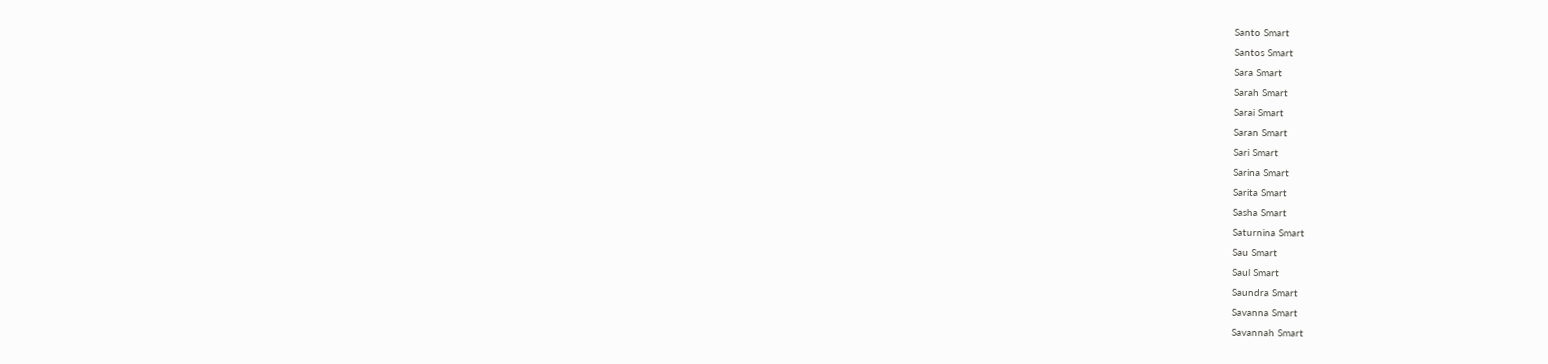Santo Smart
Santos Smart
Sara Smart
Sarah Smart
Sarai Smart
Saran Smart
Sari Smart
Sarina Smart
Sarita Smart
Sasha Smart
Saturnina Smart
Sau Smart
Saul Smart
Saundra Smart
Savanna Smart
Savannah Smart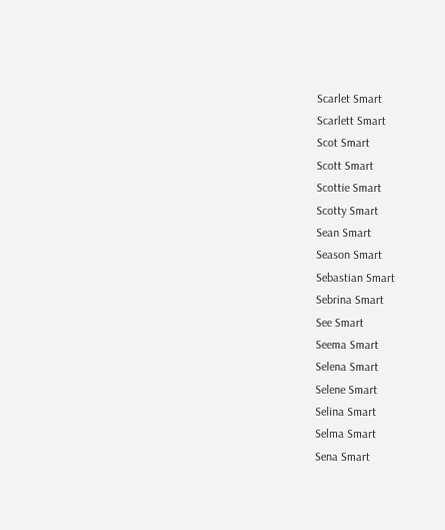Scarlet Smart
Scarlett Smart
Scot Smart
Scott Smart
Scottie Smart
Scotty Smart
Sean Smart
Season Smart
Sebastian Smart
Sebrina Smart
See Smart
Seema Smart
Selena Smart
Selene Smart
Selina Smart
Selma Smart
Sena Smart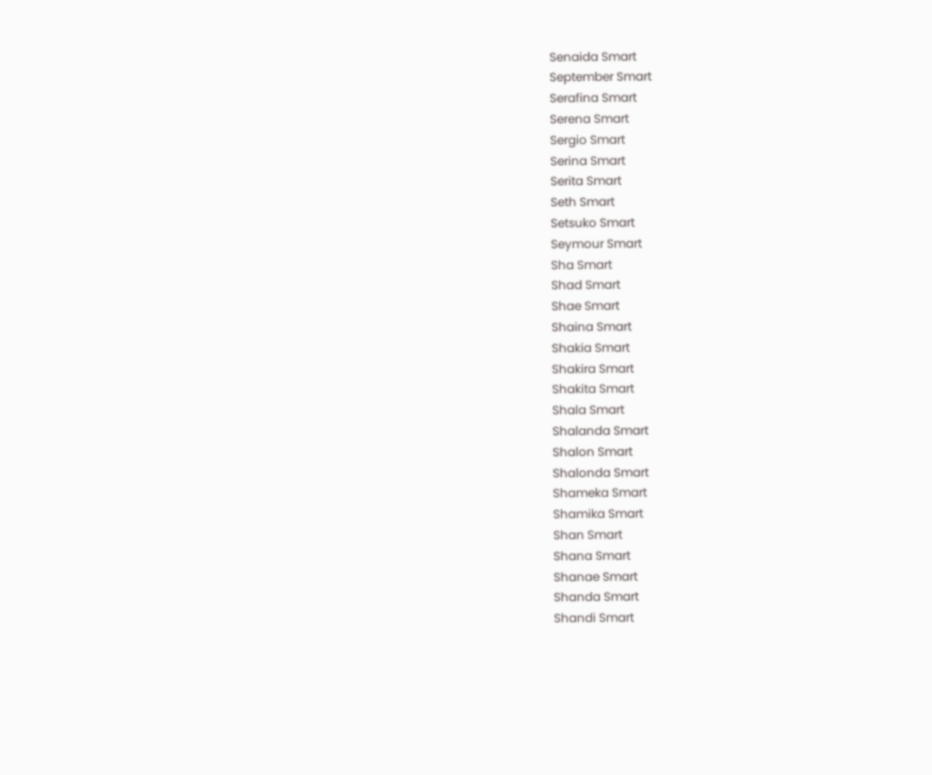Senaida Smart
September Smart
Serafina Smart
Serena Smart
Sergio Smart
Serina Smart
Serita Smart
Seth Smart
Setsuko Smart
Seymour Smart
Sha Smart
Shad Smart
Shae Smart
Shaina Smart
Shakia Smart
Shakira Smart
Shakita Smart
Shala Smart
Shalanda Smart
Shalon Smart
Shalonda Smart
Shameka Smart
Shamika Smart
Shan Smart
Shana Smart
Shanae Smart
Shanda Smart
Shandi Smart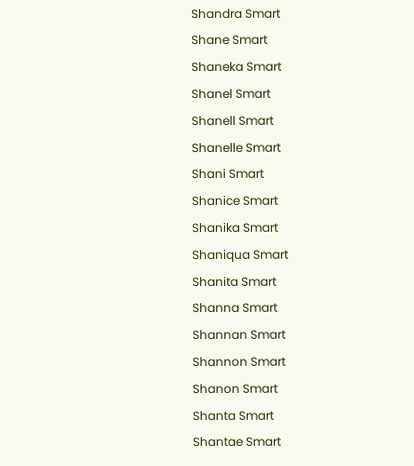Shandra Smart
Shane Smart
Shaneka Smart
Shanel Smart
Shanell Smart
Shanelle Smart
Shani Smart
Shanice Smart
Shanika Smart
Shaniqua Smart
Shanita Smart
Shanna Smart
Shannan Smart
Shannon Smart
Shanon Smart
Shanta Smart
Shantae Smart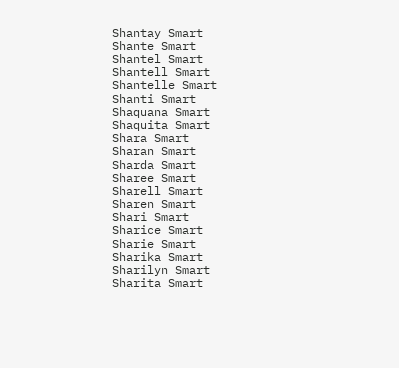Shantay Smart
Shante Smart
Shantel Smart
Shantell Smart
Shantelle Smart
Shanti Smart
Shaquana Smart
Shaquita Smart
Shara Smart
Sharan Smart
Sharda Smart
Sharee Smart
Sharell Smart
Sharen Smart
Shari Smart
Sharice Smart
Sharie Smart
Sharika Smart
Sharilyn Smart
Sharita Smart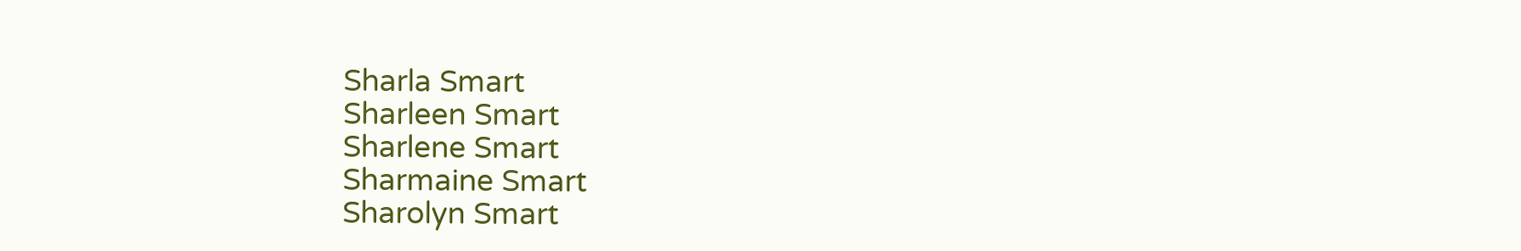Sharla Smart
Sharleen Smart
Sharlene Smart
Sharmaine Smart
Sharolyn Smart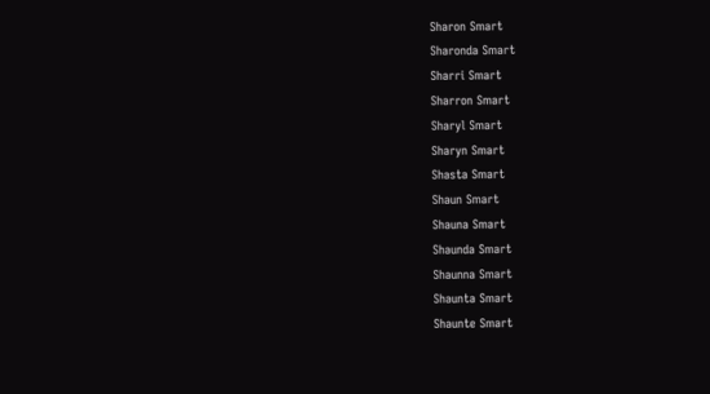Sharon Smart
Sharonda Smart
Sharri Smart
Sharron Smart
Sharyl Smart
Sharyn Smart
Shasta Smart
Shaun Smart
Shauna Smart
Shaunda Smart
Shaunna Smart
Shaunta Smart
Shaunte Smart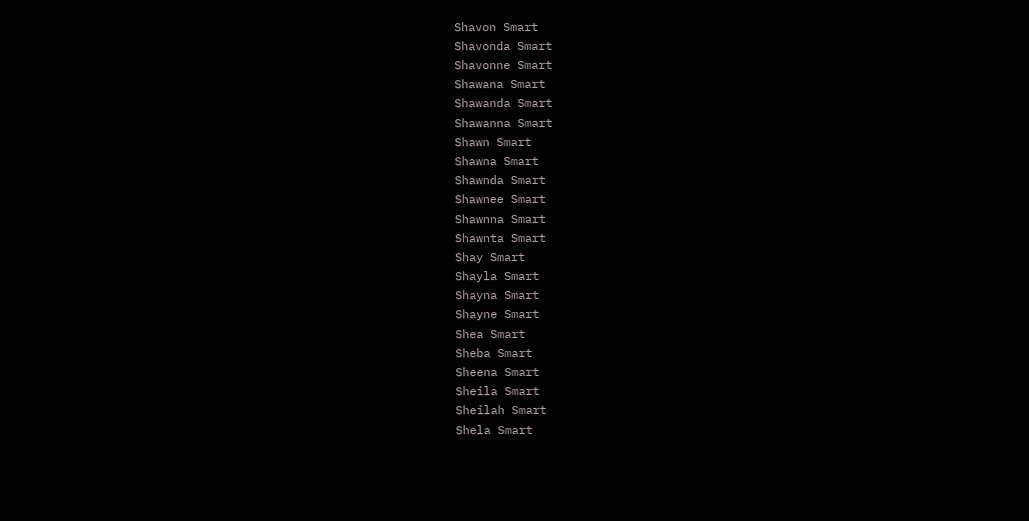Shavon Smart
Shavonda Smart
Shavonne Smart
Shawana Smart
Shawanda Smart
Shawanna Smart
Shawn Smart
Shawna Smart
Shawnda Smart
Shawnee Smart
Shawnna Smart
Shawnta Smart
Shay Smart
Shayla Smart
Shayna Smart
Shayne Smart
Shea Smart
Sheba Smart
Sheena Smart
Sheila Smart
Sheilah Smart
Shela Smart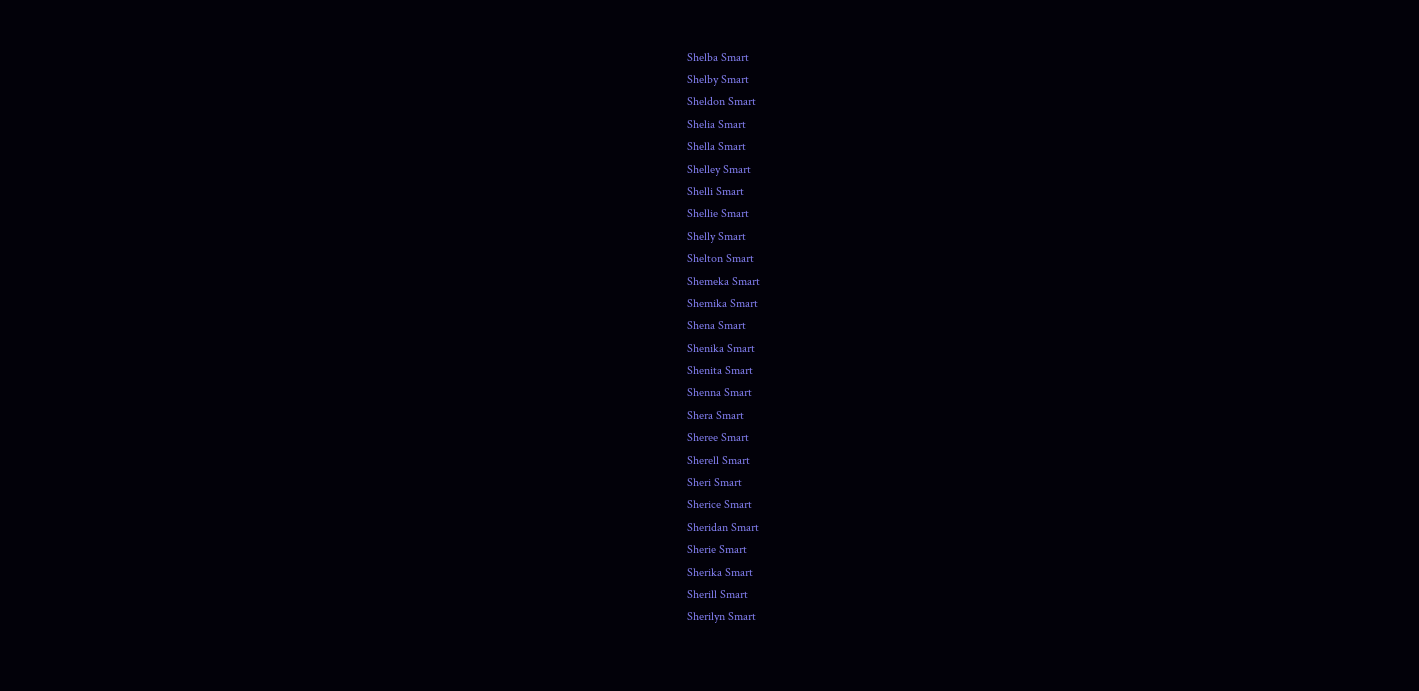Shelba Smart
Shelby Smart
Sheldon Smart
Shelia Smart
Shella Smart
Shelley Smart
Shelli Smart
Shellie Smart
Shelly Smart
Shelton Smart
Shemeka Smart
Shemika Smart
Shena Smart
Shenika Smart
Shenita Smart
Shenna Smart
Shera Smart
Sheree Smart
Sherell Smart
Sheri Smart
Sherice Smart
Sheridan Smart
Sherie Smart
Sherika Smart
Sherill Smart
Sherilyn Smart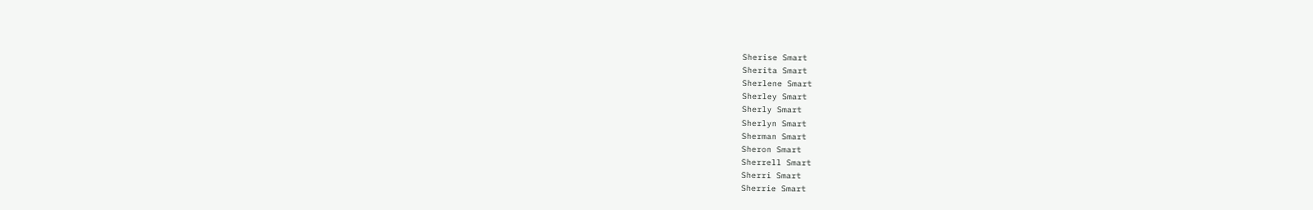Sherise Smart
Sherita Smart
Sherlene Smart
Sherley Smart
Sherly Smart
Sherlyn Smart
Sherman Smart
Sheron Smart
Sherrell Smart
Sherri Smart
Sherrie Smart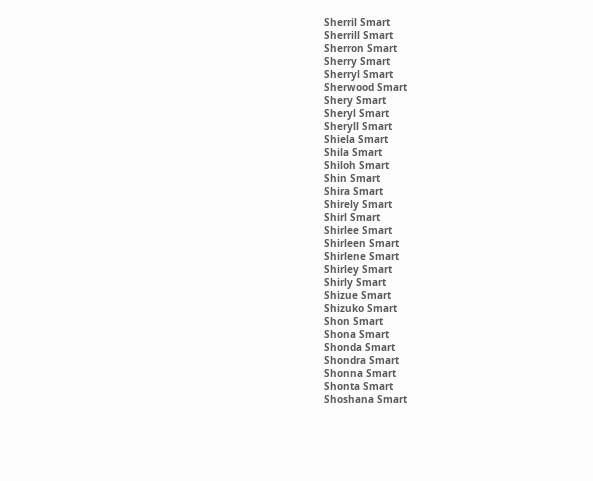Sherril Smart
Sherrill Smart
Sherron Smart
Sherry Smart
Sherryl Smart
Sherwood Smart
Shery Smart
Sheryl Smart
Sheryll Smart
Shiela Smart
Shila Smart
Shiloh Smart
Shin Smart
Shira Smart
Shirely Smart
Shirl Smart
Shirlee Smart
Shirleen Smart
Shirlene Smart
Shirley Smart
Shirly Smart
Shizue Smart
Shizuko Smart
Shon Smart
Shona Smart
Shonda Smart
Shondra Smart
Shonna Smart
Shonta Smart
Shoshana Smart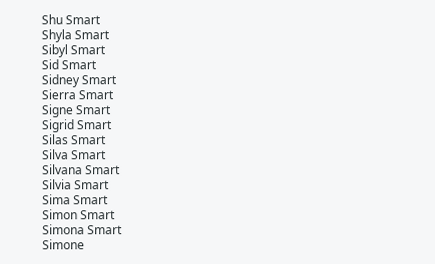Shu Smart
Shyla Smart
Sibyl Smart
Sid Smart
Sidney Smart
Sierra Smart
Signe Smart
Sigrid Smart
Silas Smart
Silva Smart
Silvana Smart
Silvia Smart
Sima Smart
Simon Smart
Simona Smart
Simone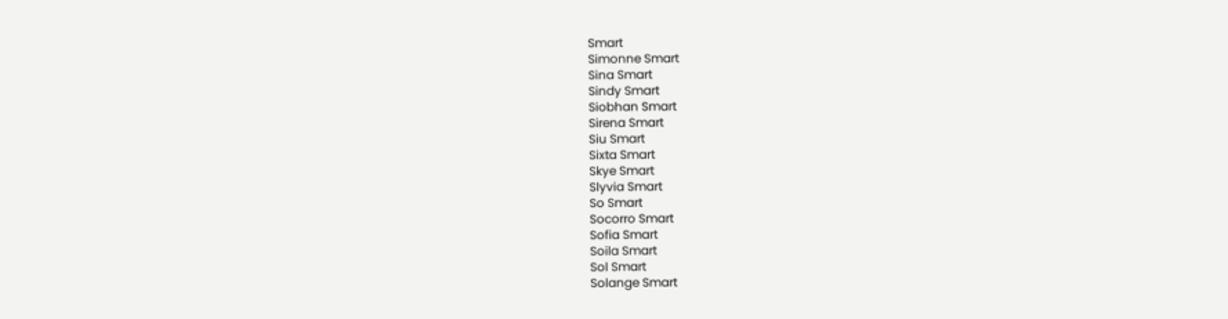Smart
Simonne Smart
Sina Smart
Sindy Smart
Siobhan Smart
Sirena Smart
Siu Smart
Sixta Smart
Skye Smart
Slyvia Smart
So Smart
Socorro Smart
Sofia Smart
Soila Smart
Sol Smart
Solange Smart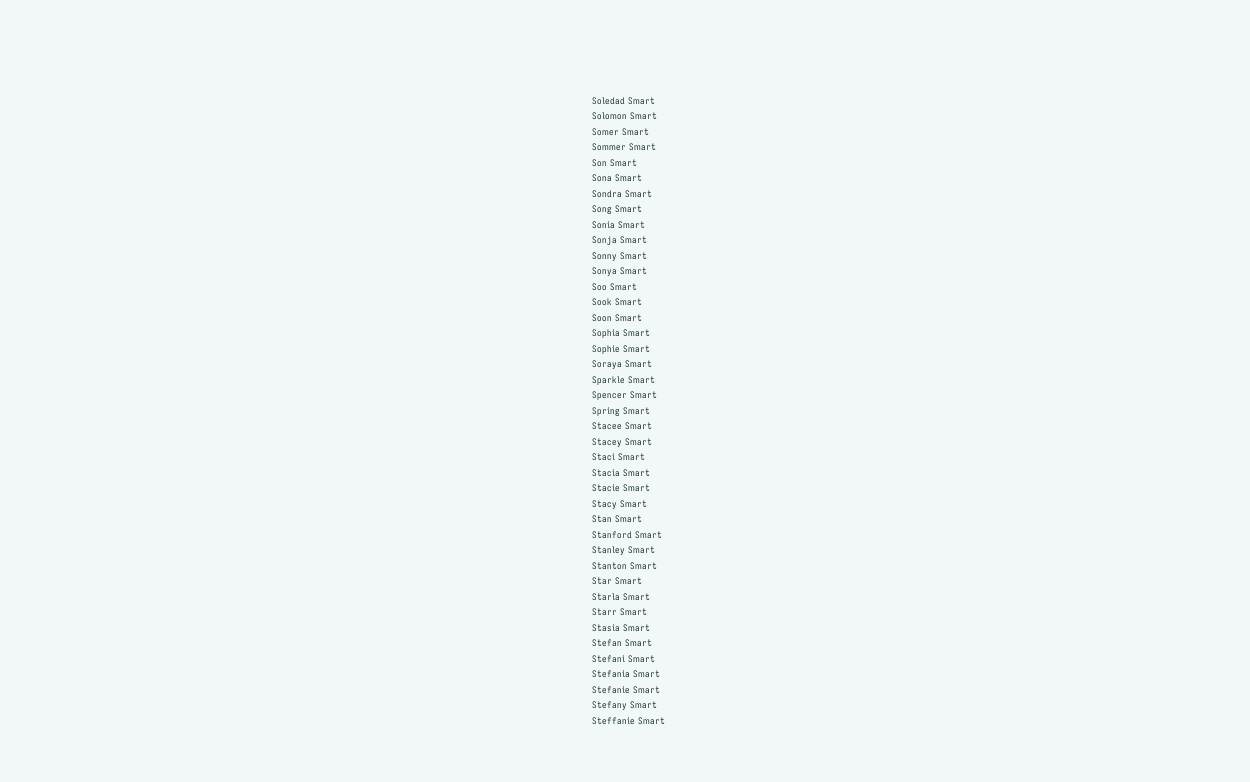Soledad Smart
Solomon Smart
Somer Smart
Sommer Smart
Son Smart
Sona Smart
Sondra Smart
Song Smart
Sonia Smart
Sonja Smart
Sonny Smart
Sonya Smart
Soo Smart
Sook Smart
Soon Smart
Sophia Smart
Sophie Smart
Soraya Smart
Sparkle Smart
Spencer Smart
Spring Smart
Stacee Smart
Stacey Smart
Staci Smart
Stacia Smart
Stacie Smart
Stacy Smart
Stan Smart
Stanford Smart
Stanley Smart
Stanton Smart
Star Smart
Starla Smart
Starr Smart
Stasia Smart
Stefan Smart
Stefani Smart
Stefania Smart
Stefanie Smart
Stefany Smart
Steffanie Smart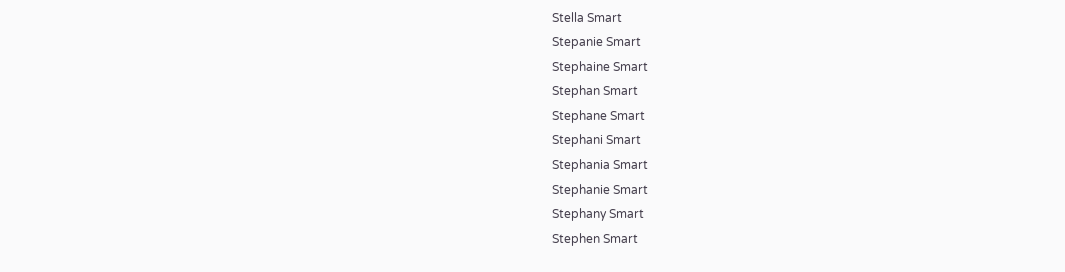Stella Smart
Stepanie Smart
Stephaine Smart
Stephan Smart
Stephane Smart
Stephani Smart
Stephania Smart
Stephanie Smart
Stephany Smart
Stephen Smart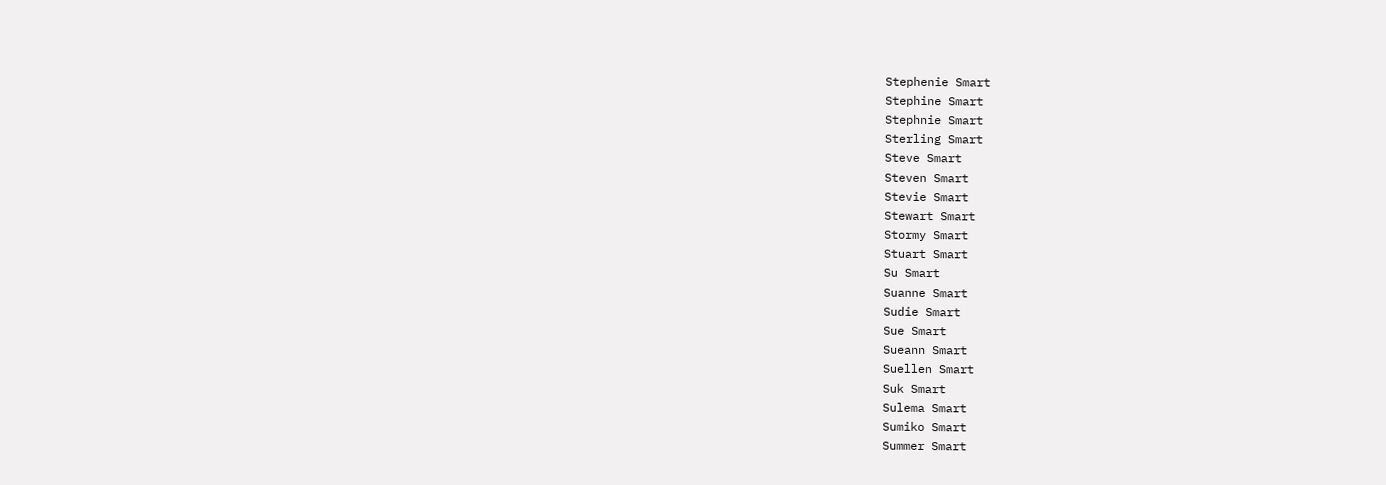Stephenie Smart
Stephine Smart
Stephnie Smart
Sterling Smart
Steve Smart
Steven Smart
Stevie Smart
Stewart Smart
Stormy Smart
Stuart Smart
Su Smart
Suanne Smart
Sudie Smart
Sue Smart
Sueann Smart
Suellen Smart
Suk Smart
Sulema Smart
Sumiko Smart
Summer Smart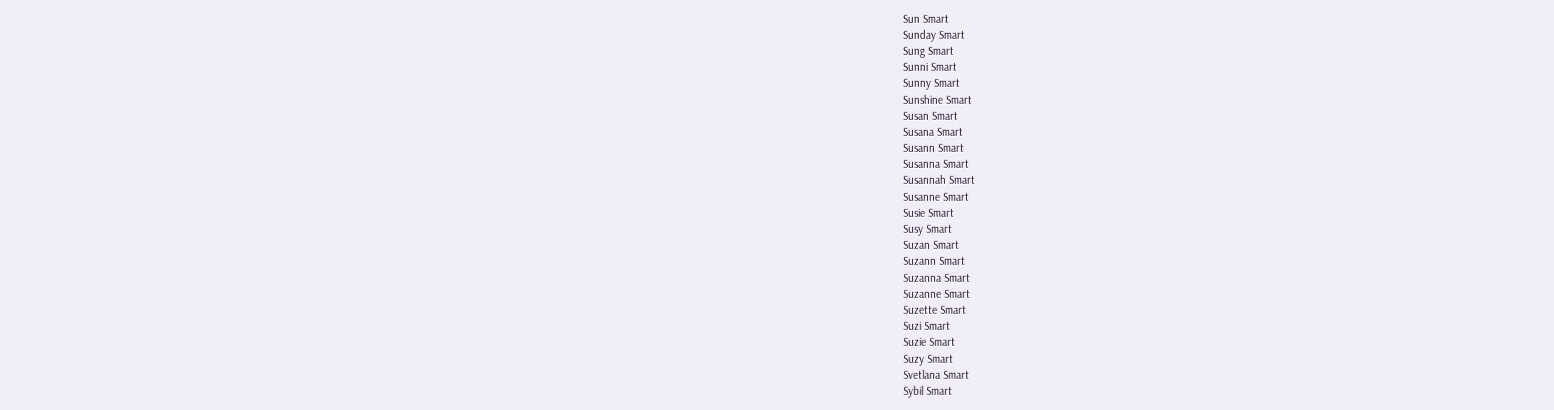Sun Smart
Sunday Smart
Sung Smart
Sunni Smart
Sunny Smart
Sunshine Smart
Susan Smart
Susana Smart
Susann Smart
Susanna Smart
Susannah Smart
Susanne Smart
Susie Smart
Susy Smart
Suzan Smart
Suzann Smart
Suzanna Smart
Suzanne Smart
Suzette Smart
Suzi Smart
Suzie Smart
Suzy Smart
Svetlana Smart
Sybil Smart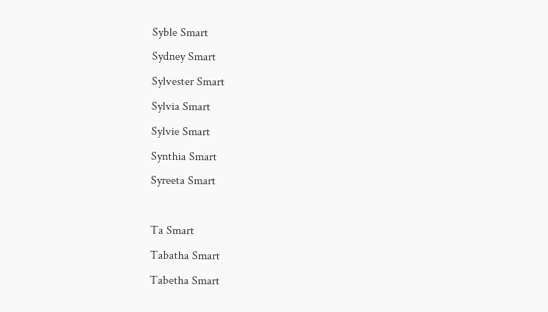Syble Smart
Sydney Smart
Sylvester Smart
Sylvia Smart
Sylvie Smart
Synthia Smart
Syreeta Smart

Ta Smart
Tabatha Smart
Tabetha Smart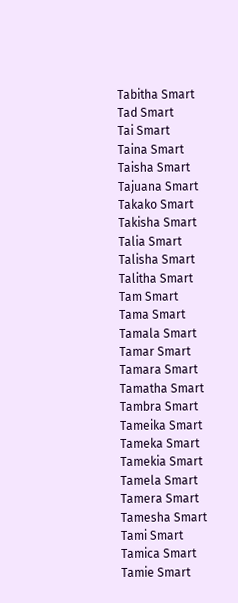Tabitha Smart
Tad Smart
Tai Smart
Taina Smart
Taisha Smart
Tajuana Smart
Takako Smart
Takisha Smart
Talia Smart
Talisha Smart
Talitha Smart
Tam Smart
Tama Smart
Tamala Smart
Tamar Smart
Tamara Smart
Tamatha Smart
Tambra Smart
Tameika Smart
Tameka Smart
Tamekia Smart
Tamela Smart
Tamera Smart
Tamesha Smart
Tami Smart
Tamica Smart
Tamie Smart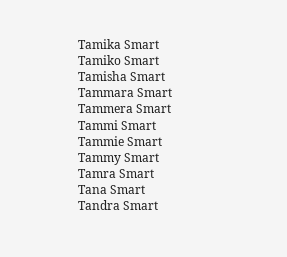Tamika Smart
Tamiko Smart
Tamisha Smart
Tammara Smart
Tammera Smart
Tammi Smart
Tammie Smart
Tammy Smart
Tamra Smart
Tana Smart
Tandra Smart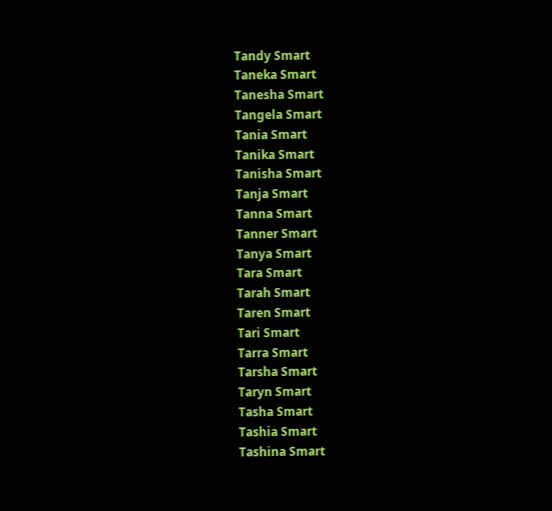Tandy Smart
Taneka Smart
Tanesha Smart
Tangela Smart
Tania Smart
Tanika Smart
Tanisha Smart
Tanja Smart
Tanna Smart
Tanner Smart
Tanya Smart
Tara Smart
Tarah Smart
Taren Smart
Tari Smart
Tarra Smart
Tarsha Smart
Taryn Smart
Tasha Smart
Tashia Smart
Tashina Smart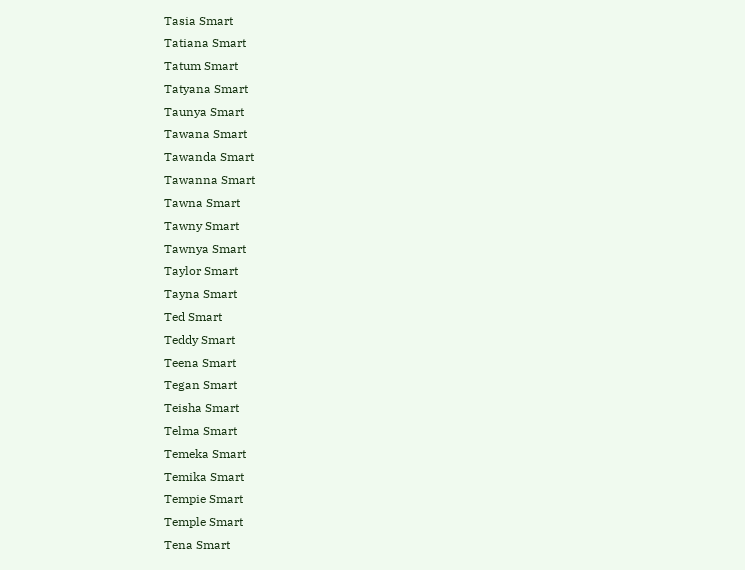Tasia Smart
Tatiana Smart
Tatum Smart
Tatyana Smart
Taunya Smart
Tawana Smart
Tawanda Smart
Tawanna Smart
Tawna Smart
Tawny Smart
Tawnya Smart
Taylor Smart
Tayna Smart
Ted Smart
Teddy Smart
Teena Smart
Tegan Smart
Teisha Smart
Telma Smart
Temeka Smart
Temika Smart
Tempie Smart
Temple Smart
Tena Smart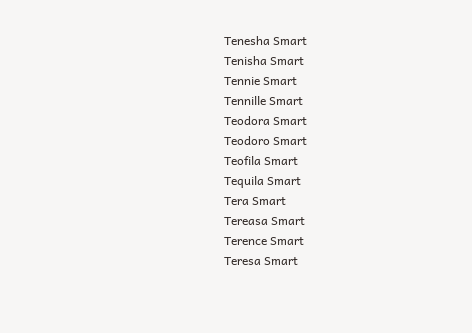Tenesha Smart
Tenisha Smart
Tennie Smart
Tennille Smart
Teodora Smart
Teodoro Smart
Teofila Smart
Tequila Smart
Tera Smart
Tereasa Smart
Terence Smart
Teresa Smart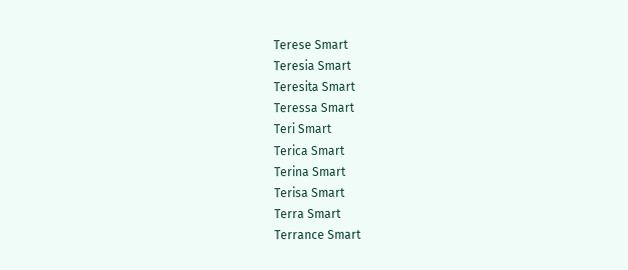Terese Smart
Teresia Smart
Teresita Smart
Teressa Smart
Teri Smart
Terica Smart
Terina Smart
Terisa Smart
Terra Smart
Terrance Smart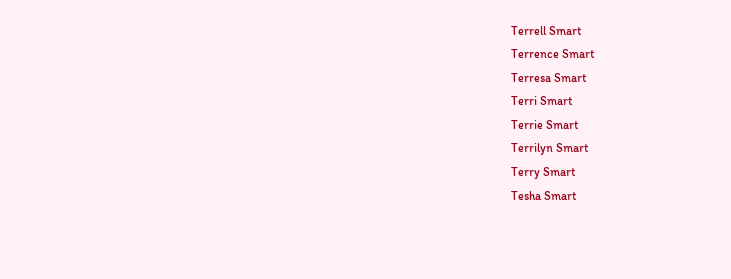Terrell Smart
Terrence Smart
Terresa Smart
Terri Smart
Terrie Smart
Terrilyn Smart
Terry Smart
Tesha Smart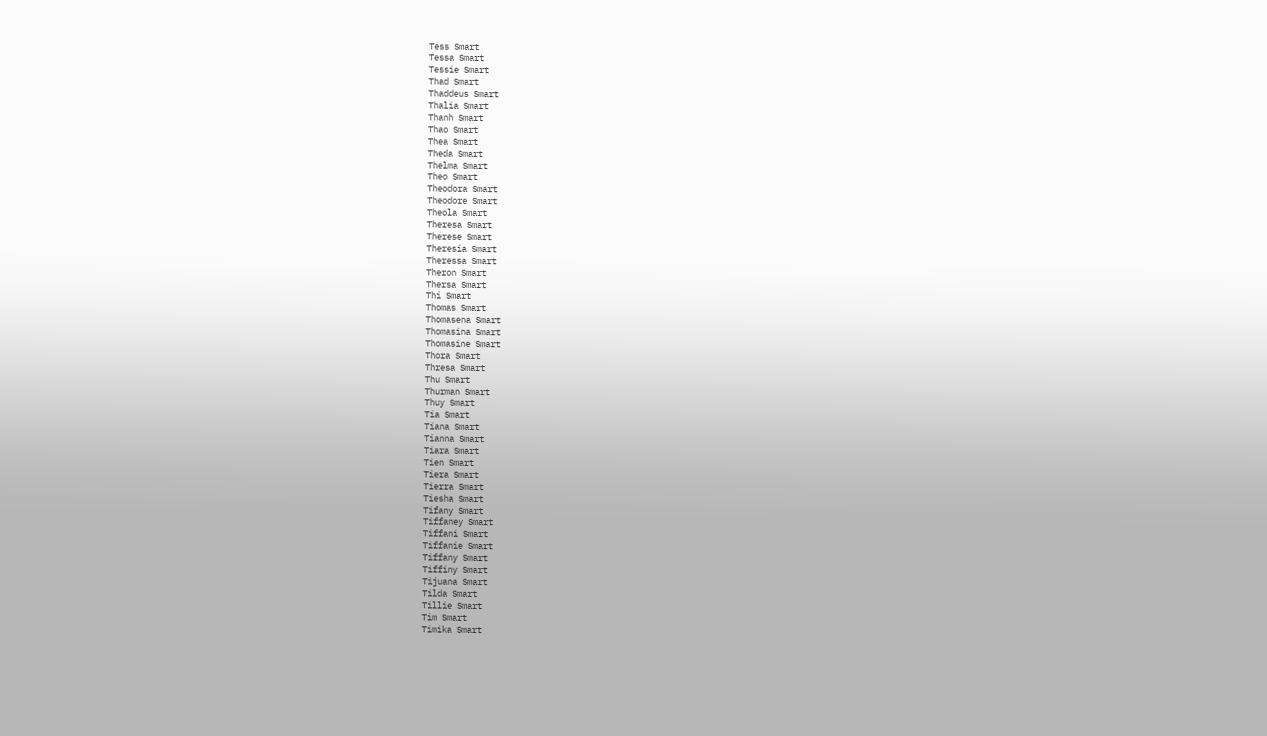Tess Smart
Tessa Smart
Tessie Smart
Thad Smart
Thaddeus Smart
Thalia Smart
Thanh Smart
Thao Smart
Thea Smart
Theda Smart
Thelma Smart
Theo Smart
Theodora Smart
Theodore Smart
Theola Smart
Theresa Smart
Therese Smart
Theresia Smart
Theressa Smart
Theron Smart
Thersa Smart
Thi Smart
Thomas Smart
Thomasena Smart
Thomasina Smart
Thomasine Smart
Thora Smart
Thresa Smart
Thu Smart
Thurman Smart
Thuy Smart
Tia Smart
Tiana Smart
Tianna Smart
Tiara Smart
Tien Smart
Tiera Smart
Tierra Smart
Tiesha Smart
Tifany Smart
Tiffaney Smart
Tiffani Smart
Tiffanie Smart
Tiffany Smart
Tiffiny Smart
Tijuana Smart
Tilda Smart
Tillie Smart
Tim Smart
Timika Smart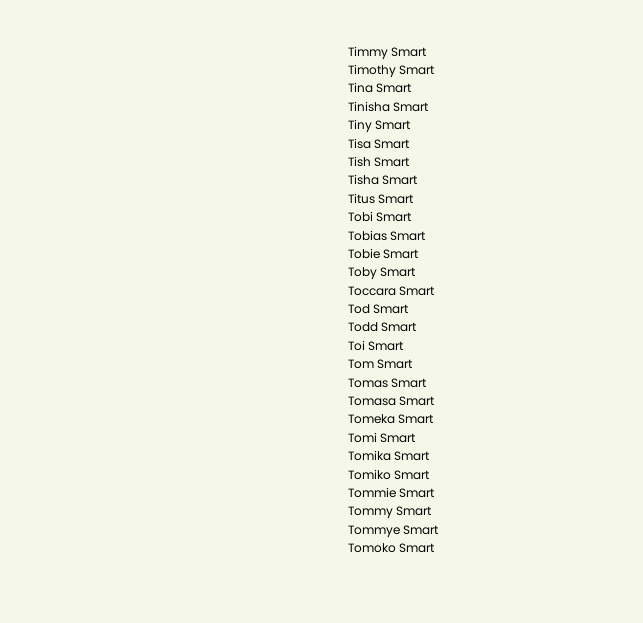Timmy Smart
Timothy Smart
Tina Smart
Tinisha Smart
Tiny Smart
Tisa Smart
Tish Smart
Tisha Smart
Titus Smart
Tobi Smart
Tobias Smart
Tobie Smart
Toby Smart
Toccara Smart
Tod Smart
Todd Smart
Toi Smart
Tom Smart
Tomas Smart
Tomasa Smart
Tomeka Smart
Tomi Smart
Tomika Smart
Tomiko Smart
Tommie Smart
Tommy Smart
Tommye Smart
Tomoko Smart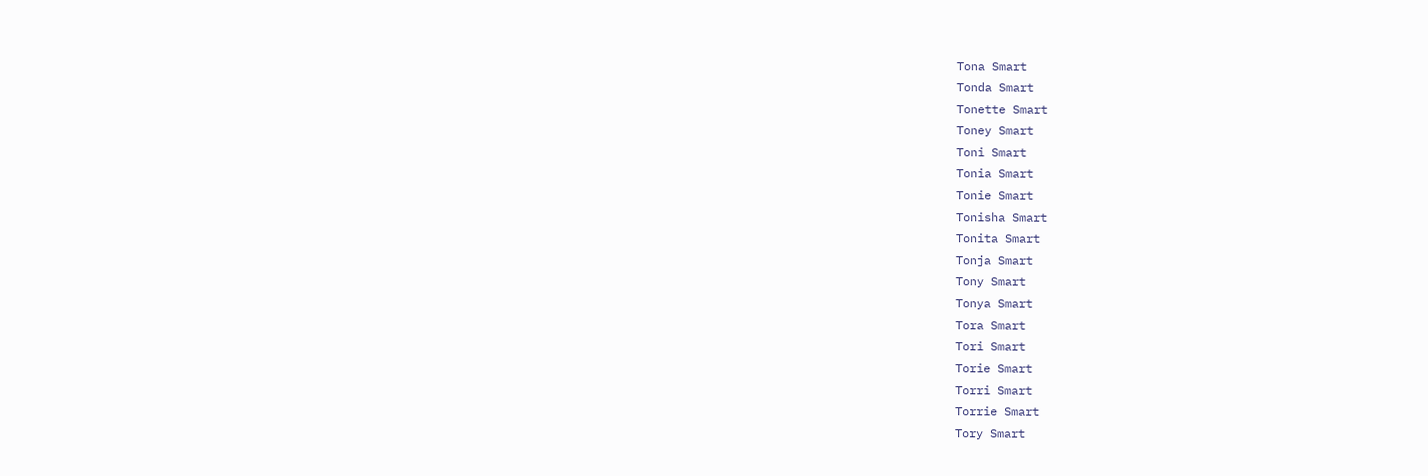Tona Smart
Tonda Smart
Tonette Smart
Toney Smart
Toni Smart
Tonia Smart
Tonie Smart
Tonisha Smart
Tonita Smart
Tonja Smart
Tony Smart
Tonya Smart
Tora Smart
Tori Smart
Torie Smart
Torri Smart
Torrie Smart
Tory Smart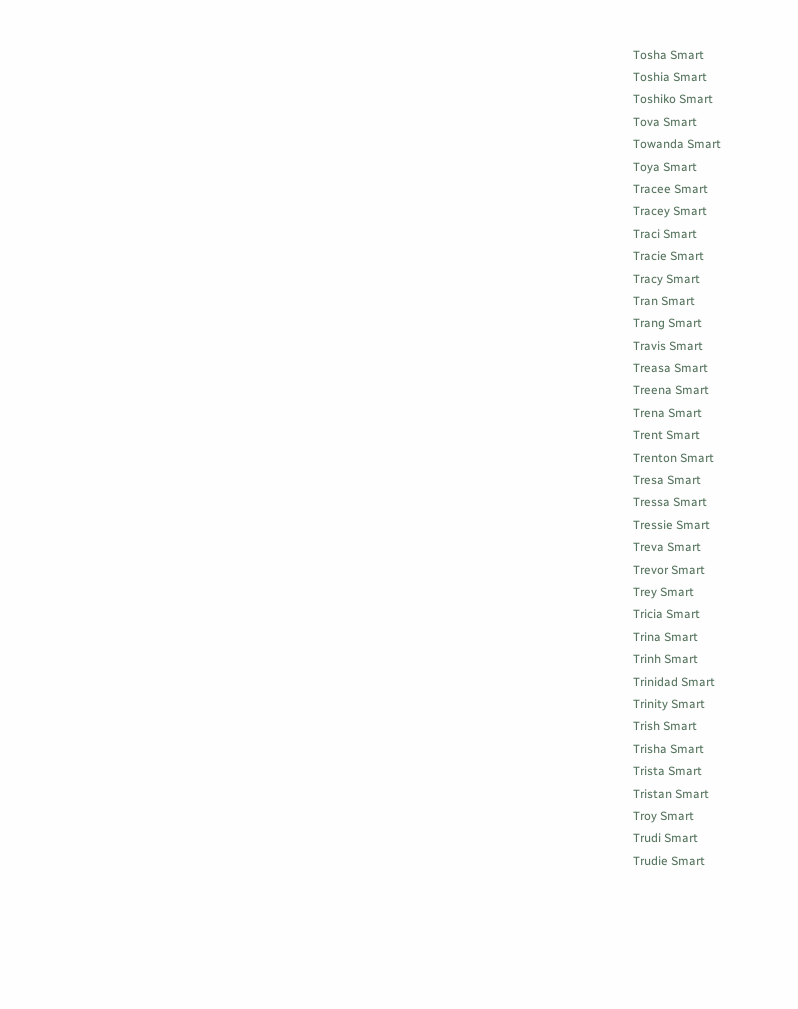Tosha Smart
Toshia Smart
Toshiko Smart
Tova Smart
Towanda Smart
Toya Smart
Tracee Smart
Tracey Smart
Traci Smart
Tracie Smart
Tracy Smart
Tran Smart
Trang Smart
Travis Smart
Treasa Smart
Treena Smart
Trena Smart
Trent Smart
Trenton Smart
Tresa Smart
Tressa Smart
Tressie Smart
Treva Smart
Trevor Smart
Trey Smart
Tricia Smart
Trina Smart
Trinh Smart
Trinidad Smart
Trinity Smart
Trish Smart
Trisha Smart
Trista Smart
Tristan Smart
Troy Smart
Trudi Smart
Trudie Smart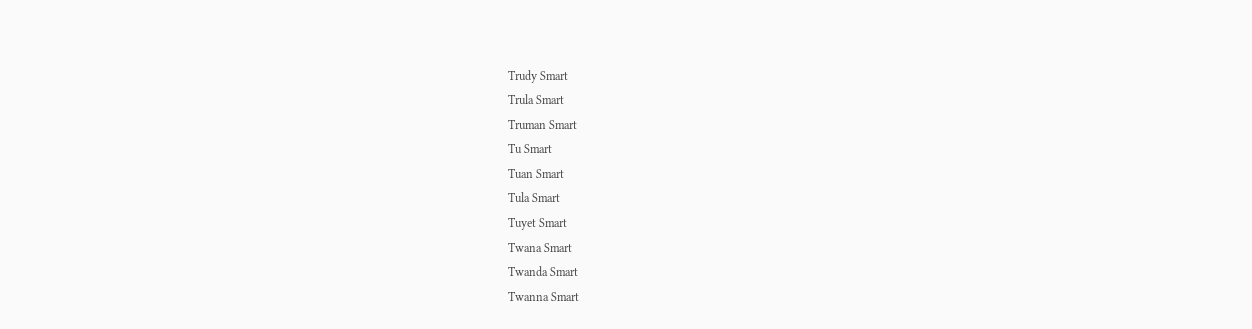Trudy Smart
Trula Smart
Truman Smart
Tu Smart
Tuan Smart
Tula Smart
Tuyet Smart
Twana Smart
Twanda Smart
Twanna Smart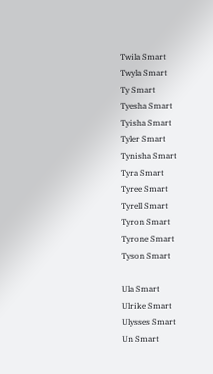Twila Smart
Twyla Smart
Ty Smart
Tyesha Smart
Tyisha Smart
Tyler Smart
Tynisha Smart
Tyra Smart
Tyree Smart
Tyrell Smart
Tyron Smart
Tyrone Smart
Tyson Smart

Ula Smart
Ulrike Smart
Ulysses Smart
Un Smart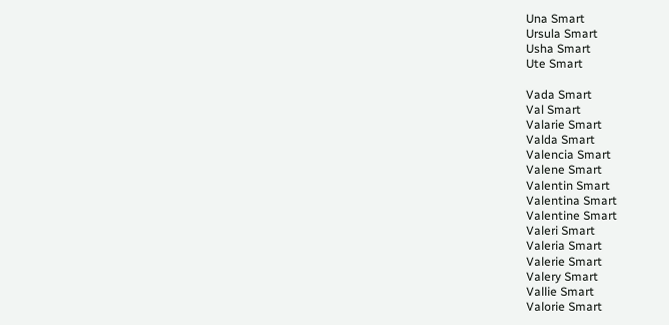Una Smart
Ursula Smart
Usha Smart
Ute Smart

Vada Smart
Val Smart
Valarie Smart
Valda Smart
Valencia Smart
Valene Smart
Valentin Smart
Valentina Smart
Valentine Smart
Valeri Smart
Valeria Smart
Valerie Smart
Valery Smart
Vallie Smart
Valorie Smart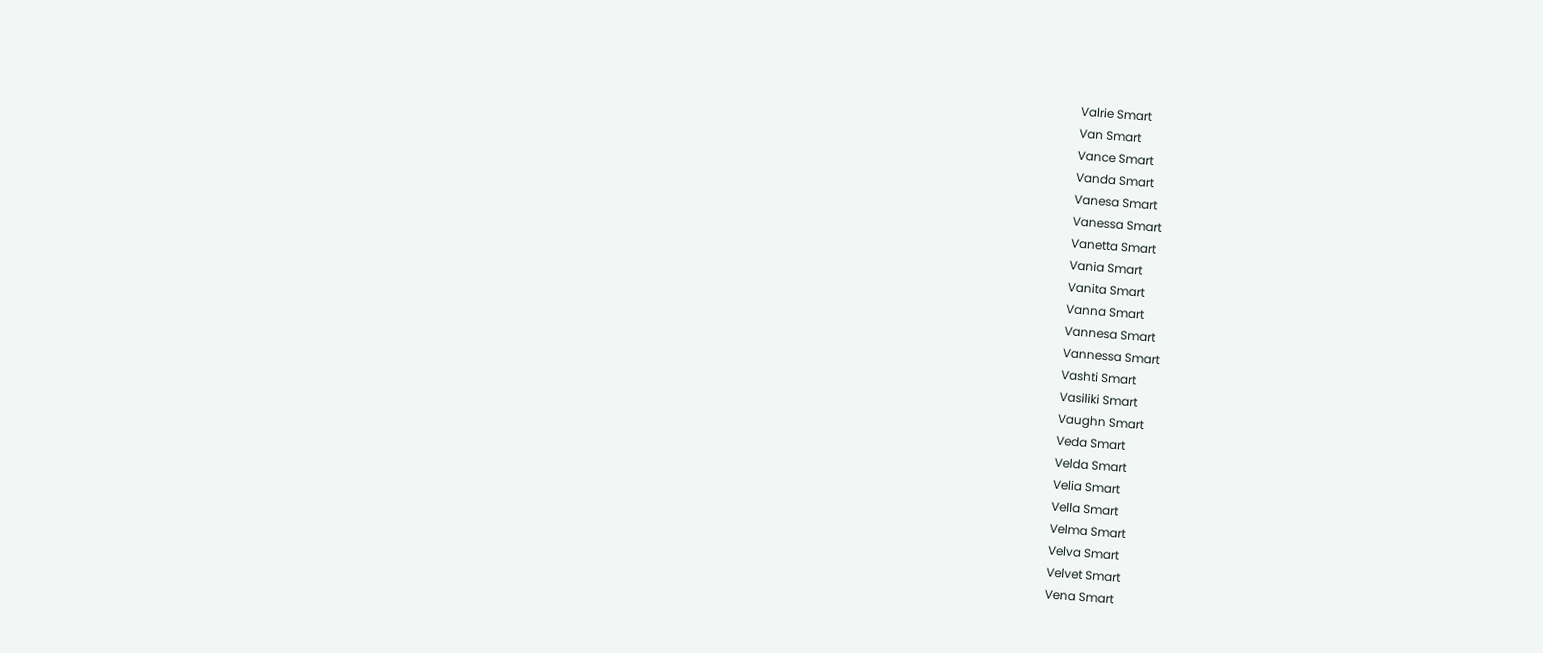Valrie Smart
Van Smart
Vance Smart
Vanda Smart
Vanesa Smart
Vanessa Smart
Vanetta Smart
Vania Smart
Vanita Smart
Vanna Smart
Vannesa Smart
Vannessa Smart
Vashti Smart
Vasiliki Smart
Vaughn Smart
Veda Smart
Velda Smart
Velia Smart
Vella Smart
Velma Smart
Velva Smart
Velvet Smart
Vena Smart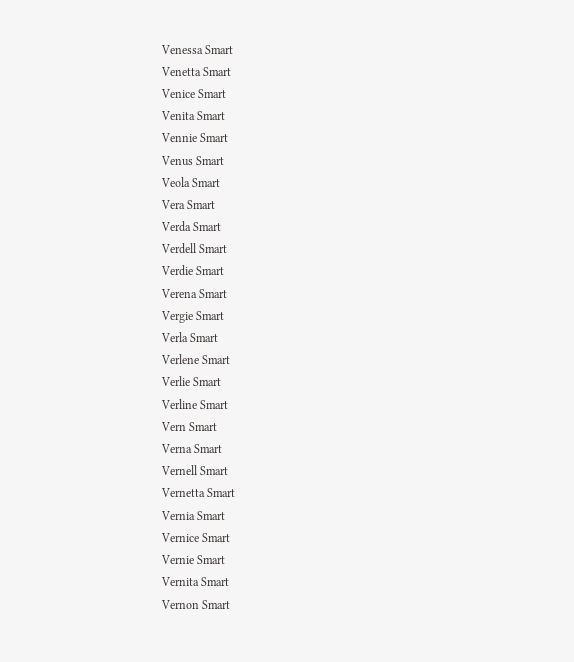Venessa Smart
Venetta Smart
Venice Smart
Venita Smart
Vennie Smart
Venus Smart
Veola Smart
Vera Smart
Verda Smart
Verdell Smart
Verdie Smart
Verena Smart
Vergie Smart
Verla Smart
Verlene Smart
Verlie Smart
Verline Smart
Vern Smart
Verna Smart
Vernell Smart
Vernetta Smart
Vernia Smart
Vernice Smart
Vernie Smart
Vernita Smart
Vernon Smart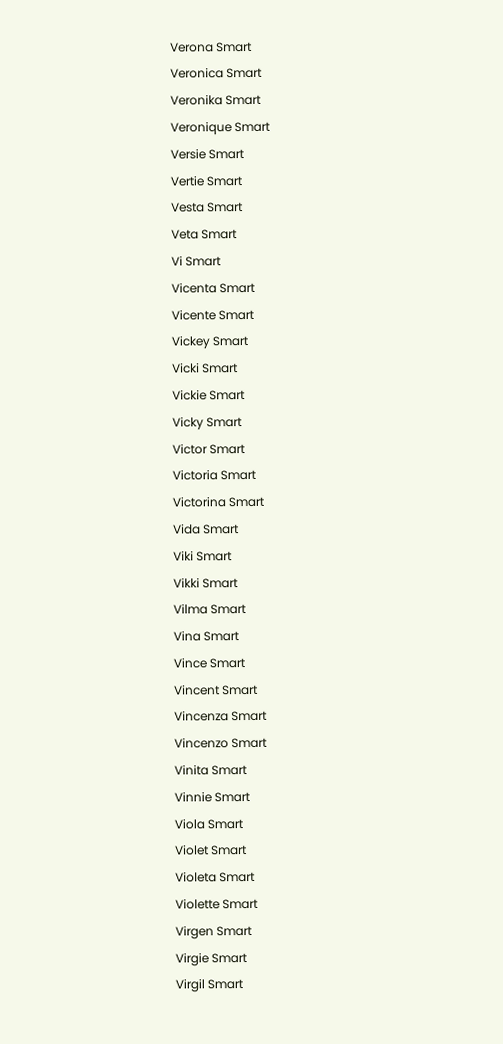Verona Smart
Veronica Smart
Veronika Smart
Veronique Smart
Versie Smart
Vertie Smart
Vesta Smart
Veta Smart
Vi Smart
Vicenta Smart
Vicente Smart
Vickey Smart
Vicki Smart
Vickie Smart
Vicky Smart
Victor Smart
Victoria Smart
Victorina Smart
Vida Smart
Viki Smart
Vikki Smart
Vilma Smart
Vina Smart
Vince Smart
Vincent Smart
Vincenza Smart
Vincenzo Smart
Vinita Smart
Vinnie Smart
Viola Smart
Violet Smart
Violeta Smart
Violette Smart
Virgen Smart
Virgie Smart
Virgil Smart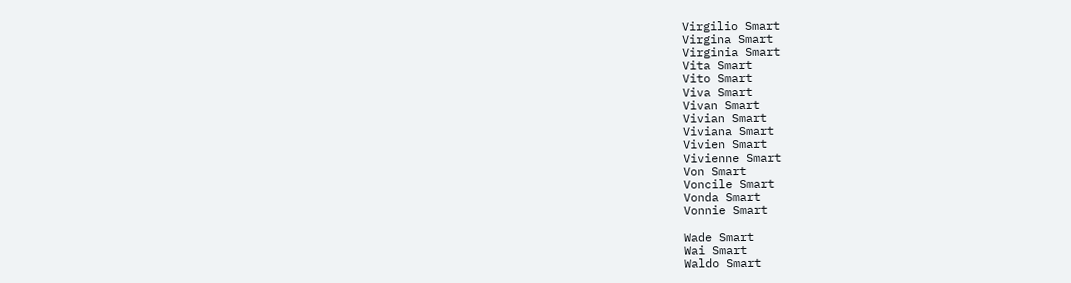Virgilio Smart
Virgina Smart
Virginia Smart
Vita Smart
Vito Smart
Viva Smart
Vivan Smart
Vivian Smart
Viviana Smart
Vivien Smart
Vivienne Smart
Von Smart
Voncile Smart
Vonda Smart
Vonnie Smart

Wade Smart
Wai Smart
Waldo Smart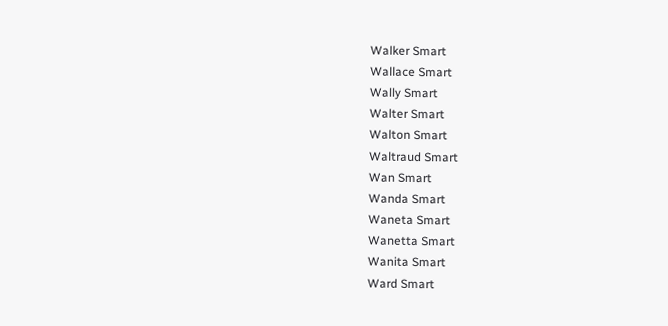Walker Smart
Wallace Smart
Wally Smart
Walter Smart
Walton Smart
Waltraud Smart
Wan Smart
Wanda Smart
Waneta Smart
Wanetta Smart
Wanita Smart
Ward Smart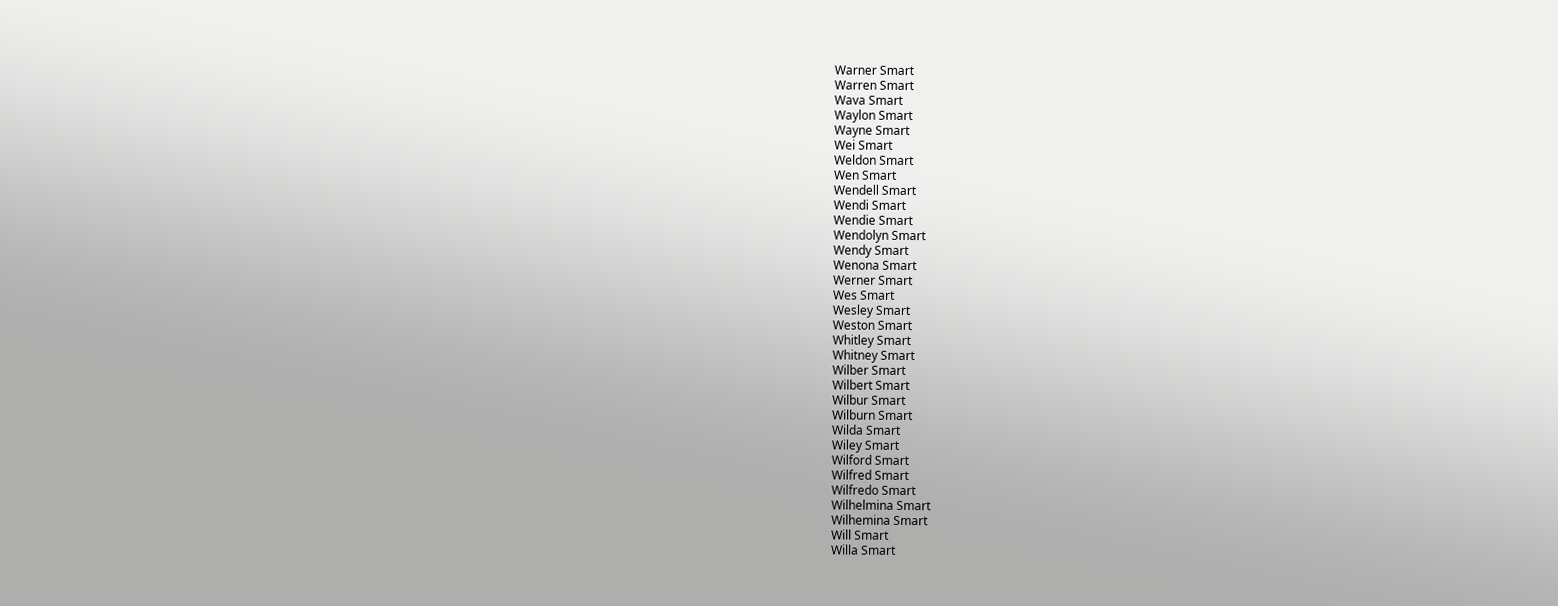Warner Smart
Warren Smart
Wava Smart
Waylon Smart
Wayne Smart
Wei Smart
Weldon Smart
Wen Smart
Wendell Smart
Wendi Smart
Wendie Smart
Wendolyn Smart
Wendy Smart
Wenona Smart
Werner Smart
Wes Smart
Wesley Smart
Weston Smart
Whitley Smart
Whitney Smart
Wilber Smart
Wilbert Smart
Wilbur Smart
Wilburn Smart
Wilda Smart
Wiley Smart
Wilford Smart
Wilfred Smart
Wilfredo Smart
Wilhelmina Smart
Wilhemina Smart
Will Smart
Willa Smart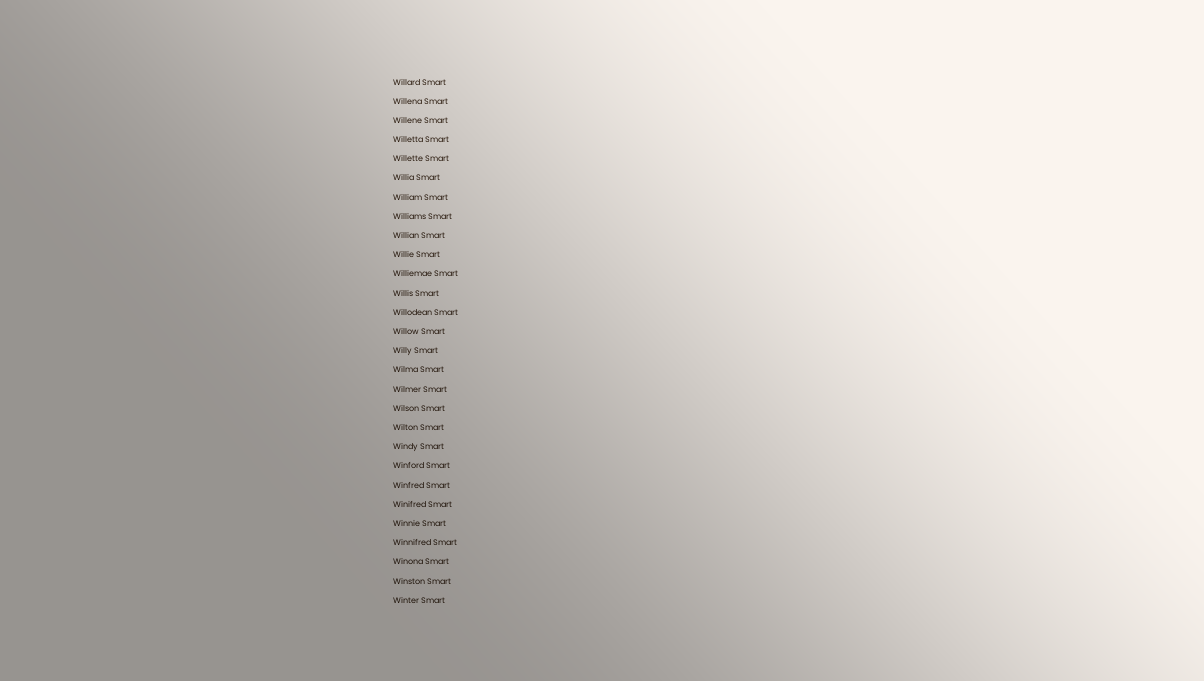Willard Smart
Willena Smart
Willene Smart
Willetta Smart
Willette Smart
Willia Smart
William Smart
Williams Smart
Willian Smart
Willie Smart
Williemae Smart
Willis Smart
Willodean Smart
Willow Smart
Willy Smart
Wilma Smart
Wilmer Smart
Wilson Smart
Wilton Smart
Windy Smart
Winford Smart
Winfred Smart
Winifred Smart
Winnie Smart
Winnifred Smart
Winona Smart
Winston Smart
Winter Smart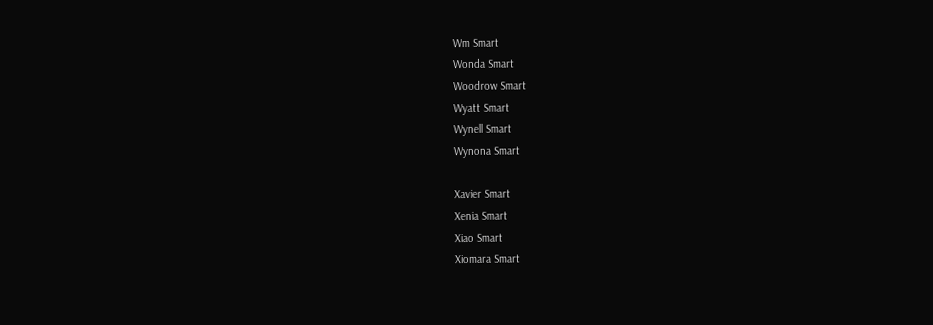Wm Smart
Wonda Smart
Woodrow Smart
Wyatt Smart
Wynell Smart
Wynona Smart

Xavier Smart
Xenia Smart
Xiao Smart
Xiomara Smart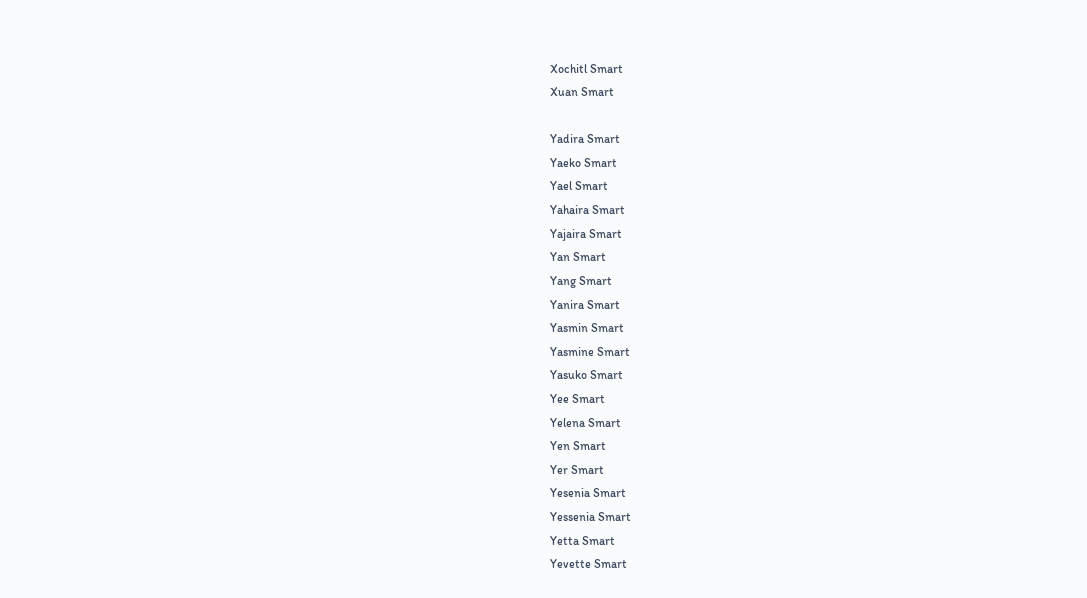Xochitl Smart
Xuan Smart

Yadira Smart
Yaeko Smart
Yael Smart
Yahaira Smart
Yajaira Smart
Yan Smart
Yang Smart
Yanira Smart
Yasmin Smart
Yasmine Smart
Yasuko Smart
Yee Smart
Yelena Smart
Yen Smart
Yer Smart
Yesenia Smart
Yessenia Smart
Yetta Smart
Yevette Smart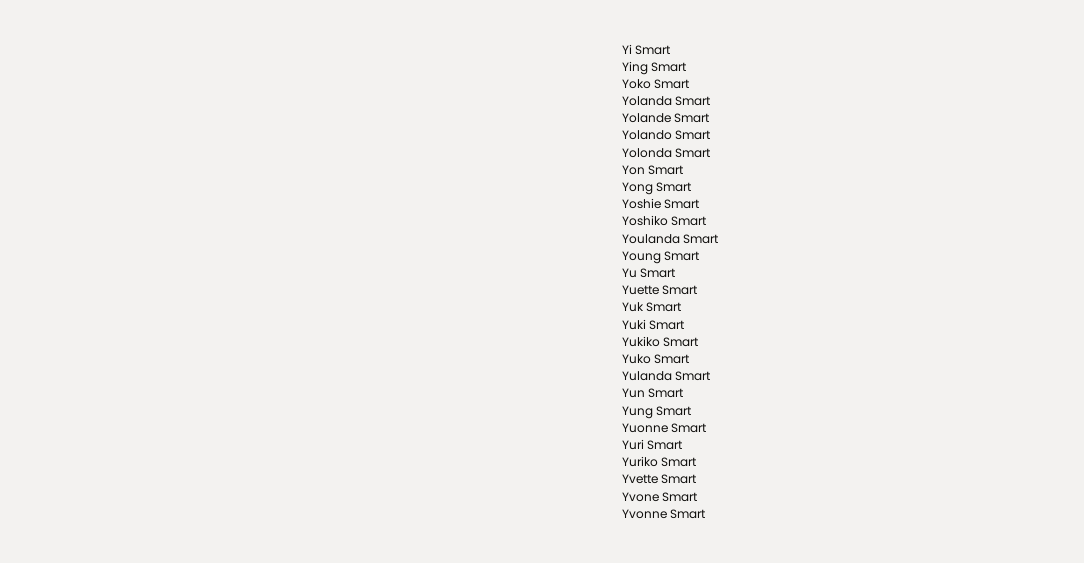Yi Smart
Ying Smart
Yoko Smart
Yolanda Smart
Yolande Smart
Yolando Smart
Yolonda Smart
Yon Smart
Yong Smart
Yoshie Smart
Yoshiko Smart
Youlanda Smart
Young Smart
Yu Smart
Yuette Smart
Yuk Smart
Yuki Smart
Yukiko Smart
Yuko Smart
Yulanda Smart
Yun Smart
Yung Smart
Yuonne Smart
Yuri Smart
Yuriko Smart
Yvette Smart
Yvone Smart
Yvonne Smart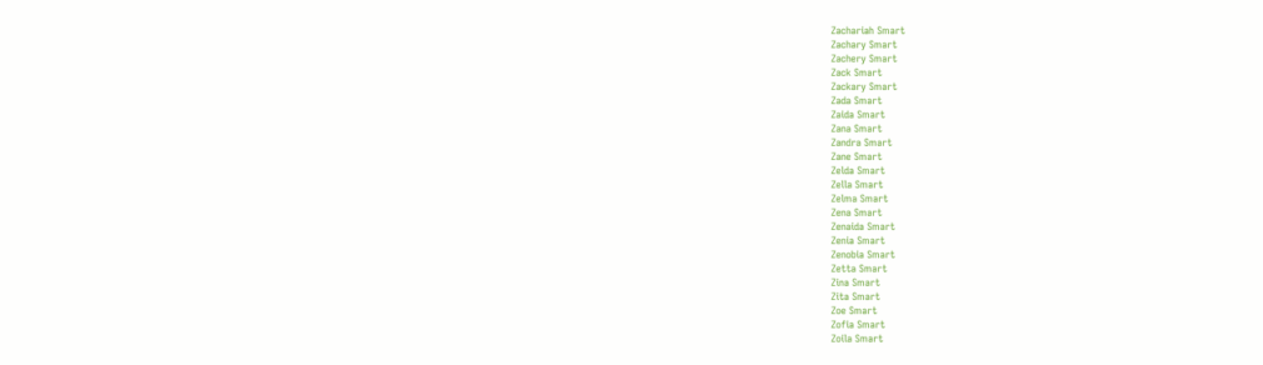Zachariah Smart
Zachary Smart
Zachery Smart
Zack Smart
Zackary Smart
Zada Smart
Zaida Smart
Zana Smart
Zandra Smart
Zane Smart
Zelda Smart
Zella Smart
Zelma Smart
Zena Smart
Zenaida Smart
Zenia Smart
Zenobia Smart
Zetta Smart
Zina Smart
Zita Smart
Zoe Smart
Zofia Smart
Zoila Smart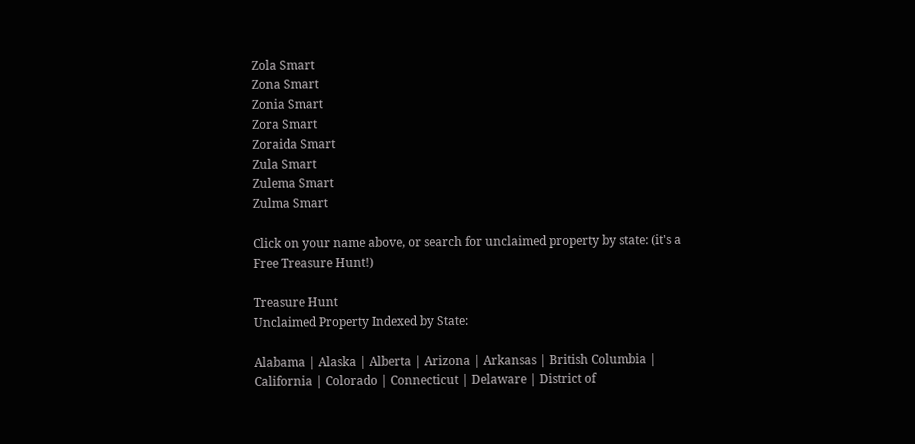Zola Smart
Zona Smart
Zonia Smart
Zora Smart
Zoraida Smart
Zula Smart
Zulema Smart
Zulma Smart

Click on your name above, or search for unclaimed property by state: (it's a Free Treasure Hunt!)

Treasure Hunt
Unclaimed Property Indexed by State:

Alabama | Alaska | Alberta | Arizona | Arkansas | British Columbia | California | Colorado | Connecticut | Delaware | District of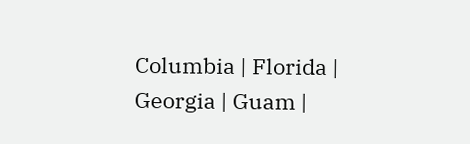Columbia | Florida | Georgia | Guam |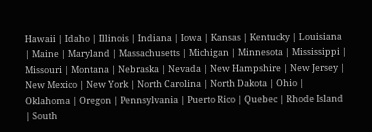Hawaii | Idaho | Illinois | Indiana | Iowa | Kansas | Kentucky | Louisiana | Maine | Maryland | Massachusetts | Michigan | Minnesota | Mississippi | Missouri | Montana | Nebraska | Nevada | New Hampshire | New Jersey | New Mexico | New York | North Carolina | North Dakota | Ohio | Oklahoma | Oregon | Pennsylvania | Puerto Rico | Quebec | Rhode Island | South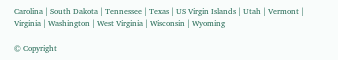Carolina | South Dakota | Tennessee | Texas | US Virgin Islands | Utah | Vermont | Virginia | Washington | West Virginia | Wisconsin | Wyoming

© Copyright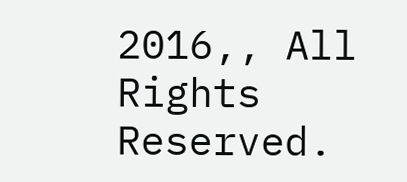2016,, All Rights Reserved.